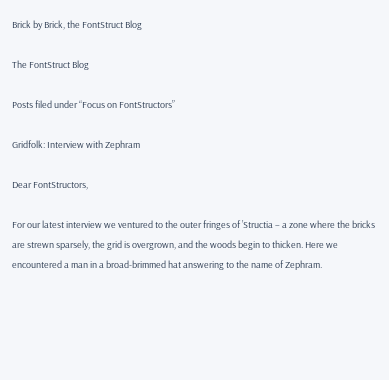Brick by Brick, the FontStruct Blog

The FontStruct Blog

Posts filed under “Focus on FontStructors”

Gridfolk: Interview with Zephram

Dear FontStructors,

For our latest interview we ventured to the outer fringes of ’Structia – a zone where the bricks are strewn sparsely, the grid is overgrown, and the woods begin to thicken. Here we encountered a man in a broad-brimmed hat answering to the name of Zephram.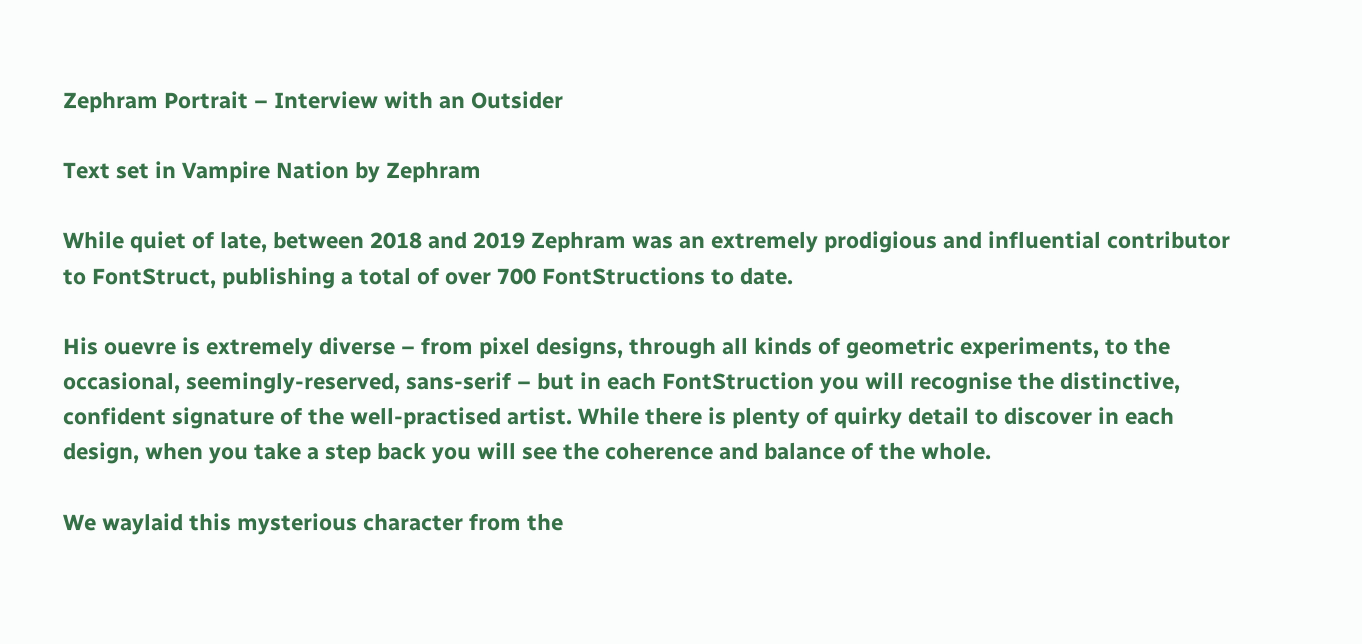Zephram Portrait – Interview with an Outsider

Text set in Vampire Nation by Zephram

While quiet of late, between 2018 and 2019 Zephram was an extremely prodigious and influential contributor to FontStruct, publishing a total of over 700 FontStructions to date.

His ouevre is extremely diverse – from pixel designs, through all kinds of geometric experiments, to the occasional, seemingly-reserved, sans-serif – but in each FontStruction you will recognise the distinctive, confident signature of the well-practised artist. While there is plenty of quirky detail to discover in each design, when you take a step back you will see the coherence and balance of the whole.

We waylaid this mysterious character from the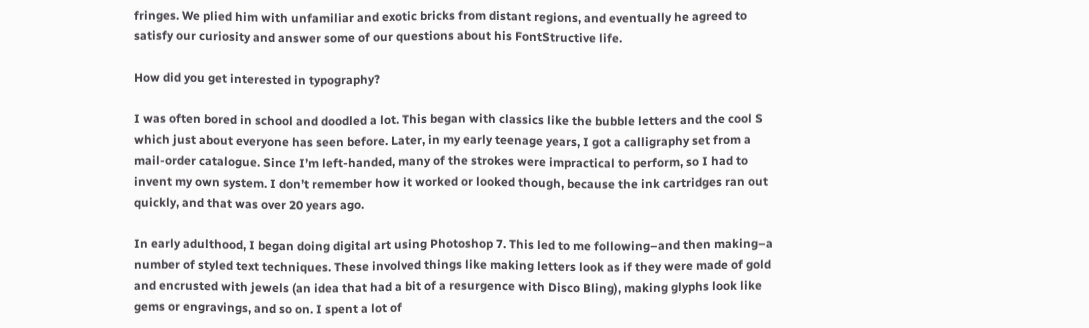fringes. We plied him with unfamiliar and exotic bricks from distant regions, and eventually he agreed to satisfy our curiosity and answer some of our questions about his FontStructive life.

How did you get interested in typography?

I was often bored in school and doodled a lot. This began with classics like the bubble letters and the cool S which just about everyone has seen before. Later, in my early teenage years, I got a calligraphy set from a mail-order catalogue. Since I’m left-handed, many of the strokes were impractical to perform, so I had to invent my own system. I don’t remember how it worked or looked though, because the ink cartridges ran out quickly, and that was over 20 years ago.

In early adulthood, I began doing digital art using Photoshop 7. This led to me following–and then making–a number of styled text techniques. These involved things like making letters look as if they were made of gold and encrusted with jewels (an idea that had a bit of a resurgence with Disco Bling), making glyphs look like gems or engravings, and so on. I spent a lot of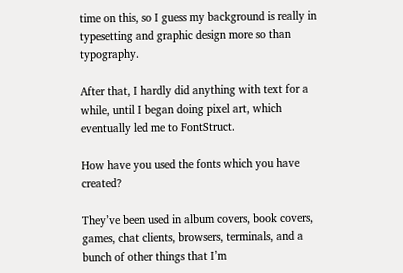time on this, so I guess my background is really in typesetting and graphic design more so than typography.

After that, I hardly did anything with text for a while, until I began doing pixel art, which eventually led me to FontStruct.

How have you used the fonts which you have created?

They’ve been used in album covers, book covers, games, chat clients, browsers, terminals, and a bunch of other things that I’m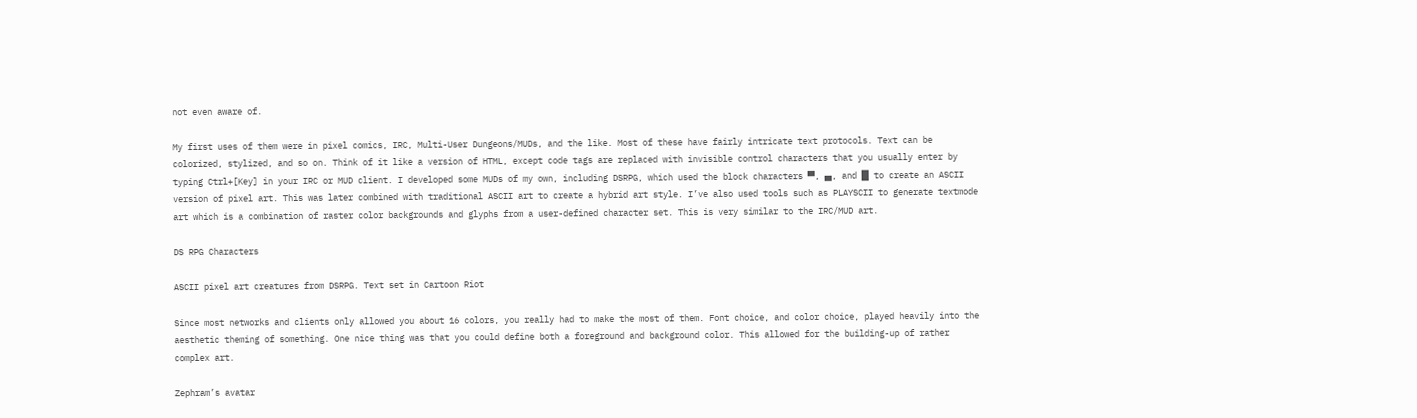not even aware of.

My first uses of them were in pixel comics, IRC, Multi-User Dungeons/MUDs, and the like. Most of these have fairly intricate text protocols. Text can be colorized, stylized, and so on. Think of it like a version of HTML, except code tags are replaced with invisible control characters that you usually enter by typing Ctrl+[Key] in your IRC or MUD client. I developed some MUDs of my own, including DSRPG, which used the block characters ▀, ▄, and █ to create an ASCII version of pixel art. This was later combined with traditional ASCII art to create a hybrid art style. I’ve also used tools such as PLAYSCII to generate textmode art which is a combination of raster color backgrounds and glyphs from a user-defined character set. This is very similar to the IRC/MUD art.

DS RPG Characters

ASCII pixel art creatures from DSRPG. Text set in Cartoon Riot

Since most networks and clients only allowed you about 16 colors, you really had to make the most of them. Font choice, and color choice, played heavily into the aesthetic theming of something. One nice thing was that you could define both a foreground and background color. This allowed for the building-up of rather complex art.

Zephram’s avatar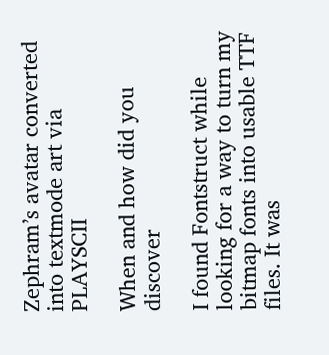Zephram’s avatar converted into textmode art via PLAYSCII

When and how did you discover

I found Fontstruct while looking for a way to turn my bitmap fonts into usable TTF files. It was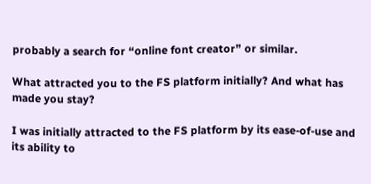probably a search for “online font creator” or similar.

What attracted you to the FS platform initially? And what has made you stay?

I was initially attracted to the FS platform by its ease-of-use and its ability to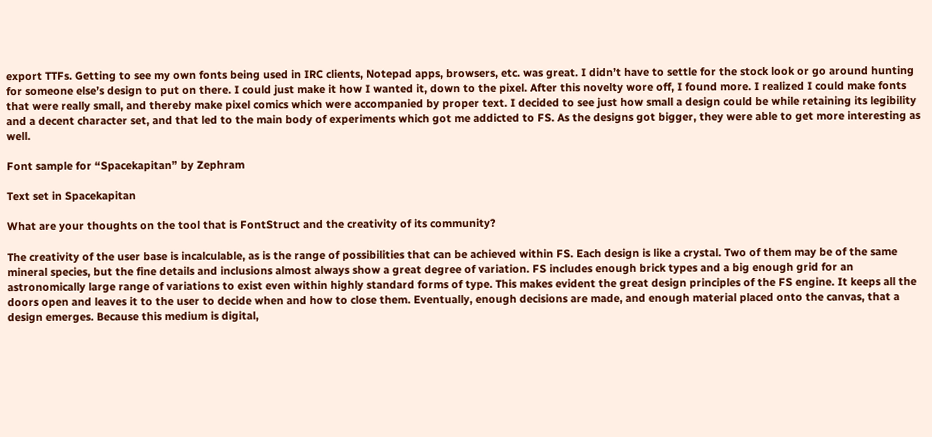export TTFs. Getting to see my own fonts being used in IRC clients, Notepad apps, browsers, etc. was great. I didn’t have to settle for the stock look or go around hunting for someone else’s design to put on there. I could just make it how I wanted it, down to the pixel. After this novelty wore off, I found more. I realized I could make fonts that were really small, and thereby make pixel comics which were accompanied by proper text. I decided to see just how small a design could be while retaining its legibility and a decent character set, and that led to the main body of experiments which got me addicted to FS. As the designs got bigger, they were able to get more interesting as well.

Font sample for “Spacekapitan” by Zephram

Text set in Spacekapitan

What are your thoughts on the tool that is FontStruct and the creativity of its community?

The creativity of the user base is incalculable, as is the range of possibilities that can be achieved within FS. Each design is like a crystal. Two of them may be of the same mineral species, but the fine details and inclusions almost always show a great degree of variation. FS includes enough brick types and a big enough grid for an astronomically large range of variations to exist even within highly standard forms of type. This makes evident the great design principles of the FS engine. It keeps all the doors open and leaves it to the user to decide when and how to close them. Eventually, enough decisions are made, and enough material placed onto the canvas, that a design emerges. Because this medium is digital,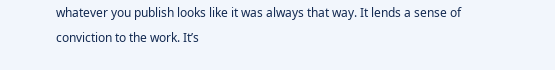whatever you publish looks like it was always that way. It lends a sense of conviction to the work. It’s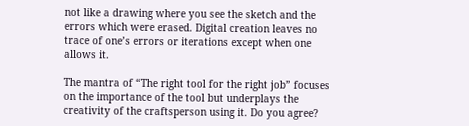not like a drawing where you see the sketch and the errors which were erased. Digital creation leaves no trace of one’s errors or iterations except when one allows it.

The mantra of “The right tool for the right job” focuses on the importance of the tool but underplays the creativity of the craftsperson using it. Do you agree?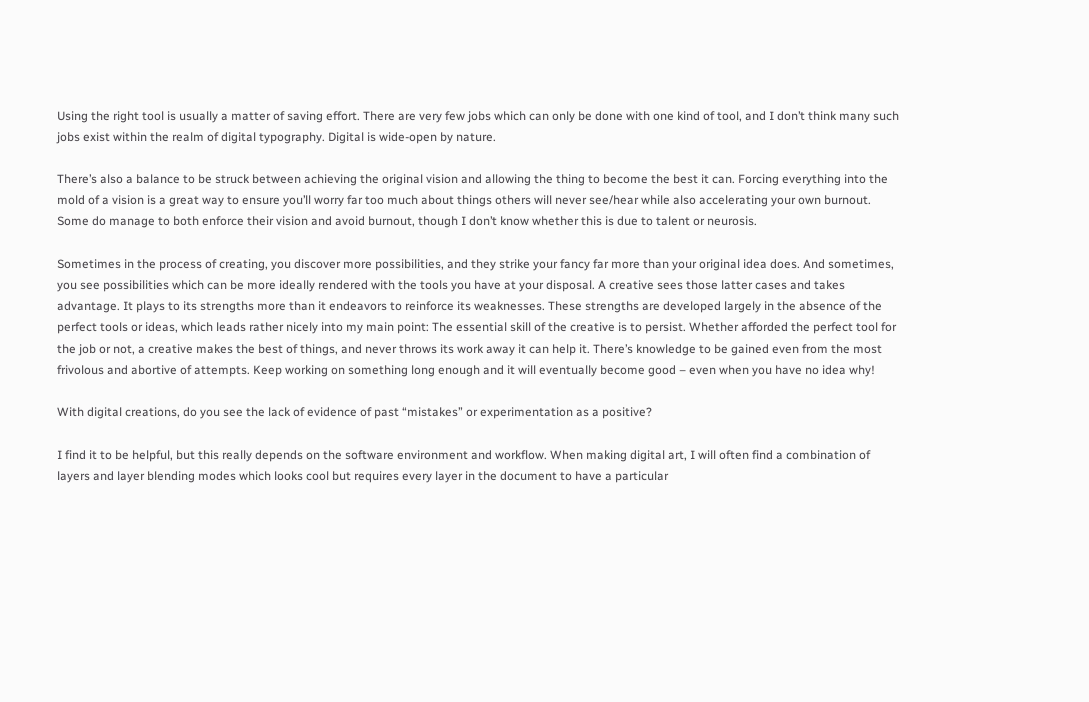Using the right tool is usually a matter of saving effort. There are very few jobs which can only be done with one kind of tool, and I don’t think many such jobs exist within the realm of digital typography. Digital is wide-open by nature.

There’s also a balance to be struck between achieving the original vision and allowing the thing to become the best it can. Forcing everything into the mold of a vision is a great way to ensure you’ll worry far too much about things others will never see/hear while also accelerating your own burnout. Some do manage to both enforce their vision and avoid burnout, though I don’t know whether this is due to talent or neurosis.

Sometimes in the process of creating, you discover more possibilities, and they strike your fancy far more than your original idea does. And sometimes, you see possibilities which can be more ideally rendered with the tools you have at your disposal. A creative sees those latter cases and takes advantage. It plays to its strengths more than it endeavors to reinforce its weaknesses. These strengths are developed largely in the absence of the perfect tools or ideas, which leads rather nicely into my main point: The essential skill of the creative is to persist. Whether afforded the perfect tool for the job or not, a creative makes the best of things, and never throws its work away it can help it. There’s knowledge to be gained even from the most frivolous and abortive of attempts. Keep working on something long enough and it will eventually become good – even when you have no idea why!

With digital creations, do you see the lack of evidence of past “mistakes” or experimentation as a positive?

I find it to be helpful, but this really depends on the software environment and workflow. When making digital art, I will often find a combination of layers and layer blending modes which looks cool but requires every layer in the document to have a particular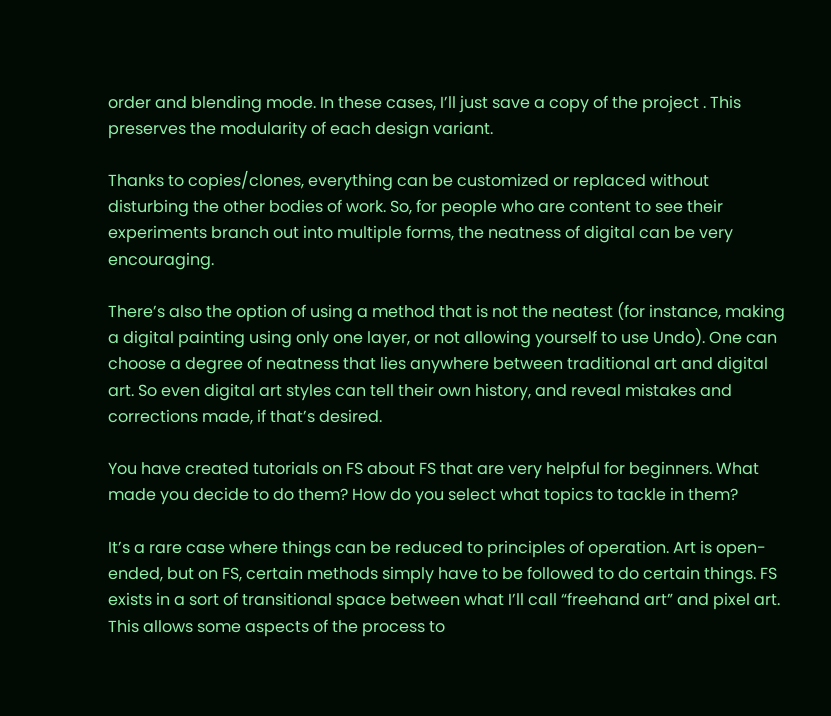order and blending mode. In these cases, I’ll just save a copy of the project . This preserves the modularity of each design variant.

Thanks to copies/clones, everything can be customized or replaced without disturbing the other bodies of work. So, for people who are content to see their experiments branch out into multiple forms, the neatness of digital can be very encouraging.

There’s also the option of using a method that is not the neatest (for instance, making a digital painting using only one layer, or not allowing yourself to use Undo). One can choose a degree of neatness that lies anywhere between traditional art and digital art. So even digital art styles can tell their own history, and reveal mistakes and corrections made, if that’s desired.

You have created tutorials on FS about FS that are very helpful for beginners. What made you decide to do them? How do you select what topics to tackle in them?

It’s a rare case where things can be reduced to principles of operation. Art is open-ended, but on FS, certain methods simply have to be followed to do certain things. FS exists in a sort of transitional space between what I’ll call “freehand art” and pixel art. This allows some aspects of the process to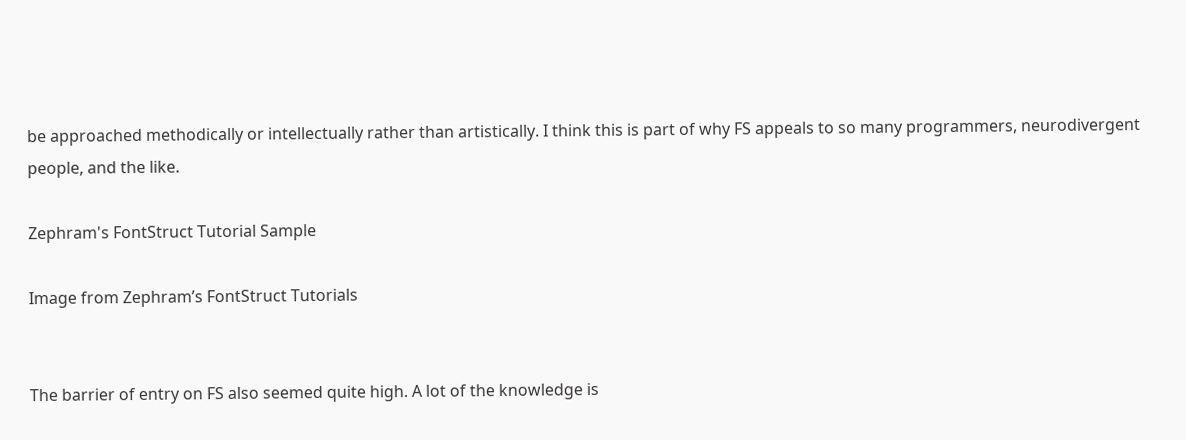be approached methodically or intellectually rather than artistically. I think this is part of why FS appeals to so many programmers, neurodivergent people, and the like.

Zephram's FontStruct Tutorial Sample

Image from Zephram’s FontStruct Tutorials


The barrier of entry on FS also seemed quite high. A lot of the knowledge is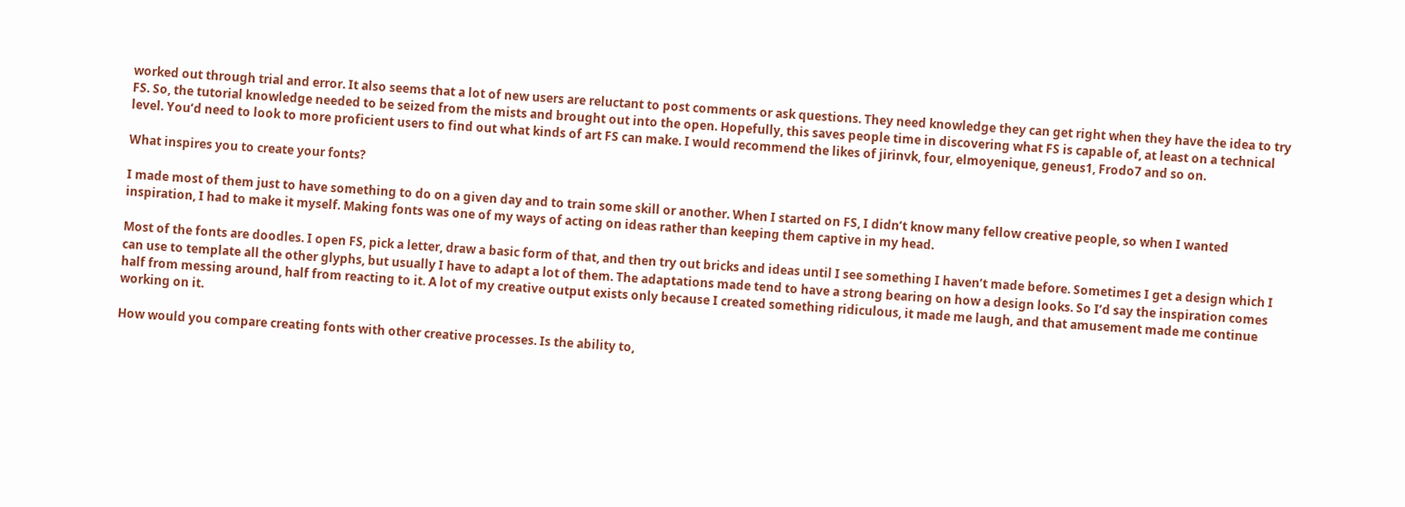worked out through trial and error. It also seems that a lot of new users are reluctant to post comments or ask questions. They need knowledge they can get right when they have the idea to try FS. So, the tutorial knowledge needed to be seized from the mists and brought out into the open. Hopefully, this saves people time in discovering what FS is capable of, at least on a technical level. You’d need to look to more proficient users to find out what kinds of art FS can make. I would recommend the likes of jirinvk, four, elmoyenique, geneus1, Frodo7 and so on.

What inspires you to create your fonts?

I made most of them just to have something to do on a given day and to train some skill or another. When I started on FS, I didn’t know many fellow creative people, so when I wanted inspiration, I had to make it myself. Making fonts was one of my ways of acting on ideas rather than keeping them captive in my head.

Most of the fonts are doodles. I open FS, pick a letter, draw a basic form of that, and then try out bricks and ideas until I see something I haven’t made before. Sometimes I get a design which I can use to template all the other glyphs, but usually I have to adapt a lot of them. The adaptations made tend to have a strong bearing on how a design looks. So I’d say the inspiration comes half from messing around, half from reacting to it. A lot of my creative output exists only because I created something ridiculous, it made me laugh, and that amusement made me continue working on it.

How would you compare creating fonts with other creative processes. Is the ability to,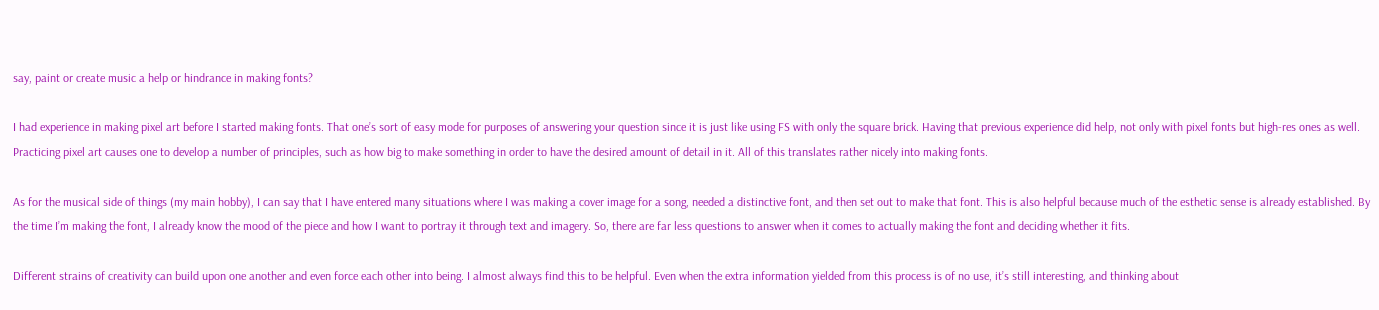say, paint or create music a help or hindrance in making fonts?

I had experience in making pixel art before I started making fonts. That one’s sort of easy mode for purposes of answering your question since it is just like using FS with only the square brick. Having that previous experience did help, not only with pixel fonts but high-res ones as well. Practicing pixel art causes one to develop a number of principles, such as how big to make something in order to have the desired amount of detail in it. All of this translates rather nicely into making fonts.

As for the musical side of things (my main hobby), I can say that I have entered many situations where I was making a cover image for a song, needed a distinctive font, and then set out to make that font. This is also helpful because much of the esthetic sense is already established. By the time I’m making the font, I already know the mood of the piece and how I want to portray it through text and imagery. So, there are far less questions to answer when it comes to actually making the font and deciding whether it fits.

Different strains of creativity can build upon one another and even force each other into being. I almost always find this to be helpful. Even when the extra information yielded from this process is of no use, it’s still interesting, and thinking about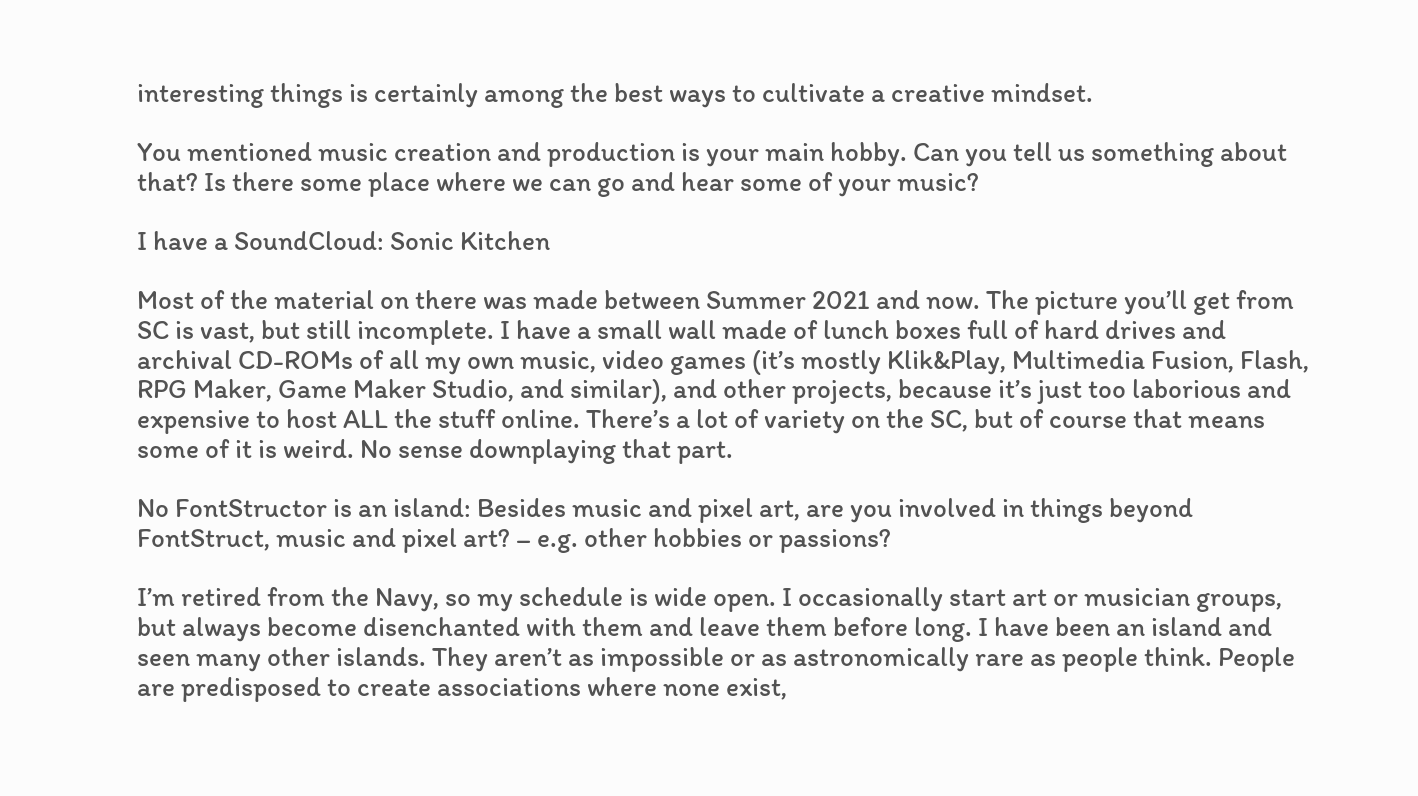interesting things is certainly among the best ways to cultivate a creative mindset.

You mentioned music creation and production is your main hobby. Can you tell us something about that? Is there some place where we can go and hear some of your music?

I have a SoundCloud: Sonic Kitchen

Most of the material on there was made between Summer 2021 and now. The picture you’ll get from SC is vast, but still incomplete. I have a small wall made of lunch boxes full of hard drives and archival CD-ROMs of all my own music, video games (it’s mostly Klik&Play, Multimedia Fusion, Flash, RPG Maker, Game Maker Studio, and similar), and other projects, because it’s just too laborious and expensive to host ALL the stuff online. There’s a lot of variety on the SC, but of course that means some of it is weird. No sense downplaying that part.

No FontStructor is an island: Besides music and pixel art, are you involved in things beyond FontStruct, music and pixel art? – e.g. other hobbies or passions?

I’m retired from the Navy, so my schedule is wide open. I occasionally start art or musician groups, but always become disenchanted with them and leave them before long. I have been an island and seen many other islands. They aren’t as impossible or as astronomically rare as people think. People are predisposed to create associations where none exist,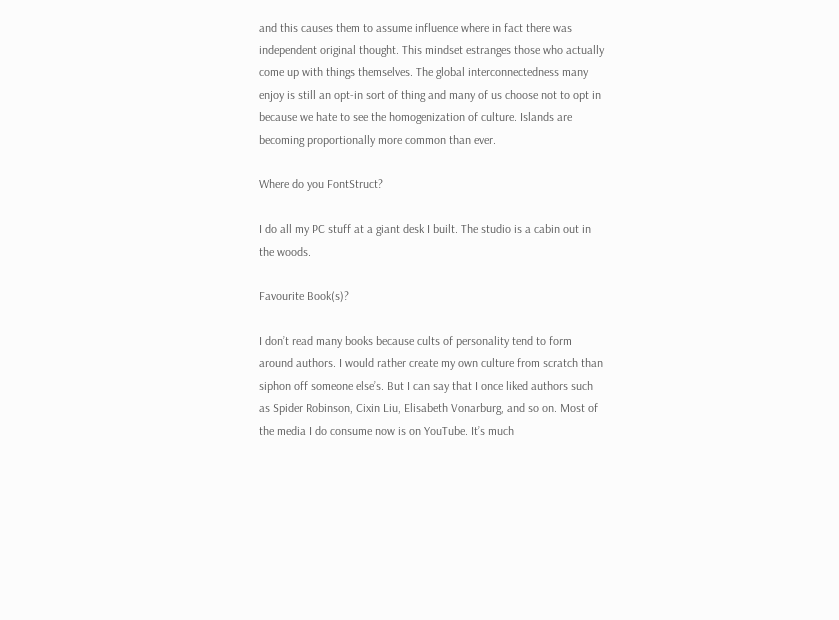and this causes them to assume influence where in fact there was independent original thought. This mindset estranges those who actually come up with things themselves. The global interconnectedness many enjoy is still an opt-in sort of thing and many of us choose not to opt in because we hate to see the homogenization of culture. Islands are becoming proportionally more common than ever.

Where do you FontStruct?

I do all my PC stuff at a giant desk I built. The studio is a cabin out in the woods.

Favourite Book(s)?

I don’t read many books because cults of personality tend to form around authors. I would rather create my own culture from scratch than siphon off someone else’s. But I can say that I once liked authors such as Spider Robinson, Cixin Liu, Elisabeth Vonarburg, and so on. Most of the media I do consume now is on YouTube. It’s much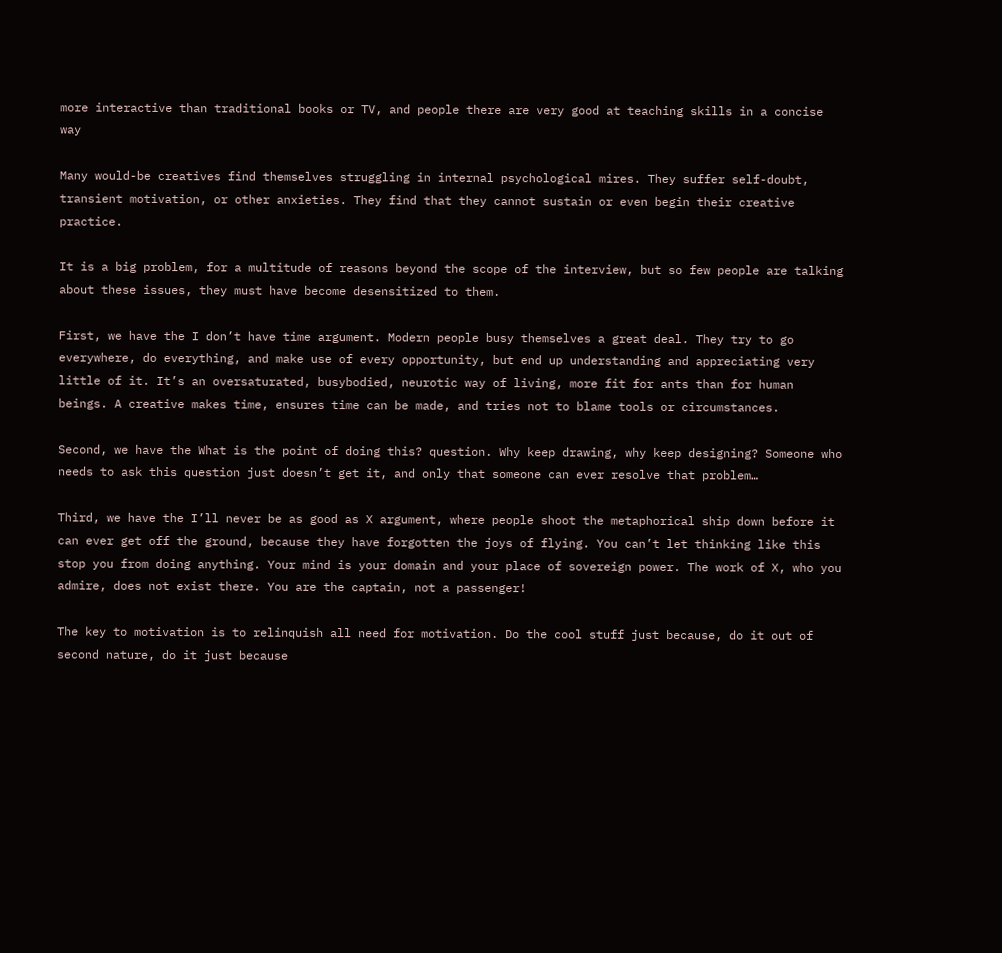more interactive than traditional books or TV, and people there are very good at teaching skills in a concise way

Many would-be creatives find themselves struggling in internal psychological mires. They suffer self-doubt, transient motivation, or other anxieties. They find that they cannot sustain or even begin their creative practice.

It is a big problem, for a multitude of reasons beyond the scope of the interview, but so few people are talking about these issues, they must have become desensitized to them.

First, we have the I don’t have time argument. Modern people busy themselves a great deal. They try to go everywhere, do everything, and make use of every opportunity, but end up understanding and appreciating very little of it. It’s an oversaturated, busybodied, neurotic way of living, more fit for ants than for human beings. A creative makes time, ensures time can be made, and tries not to blame tools or circumstances.

Second, we have the What is the point of doing this? question. Why keep drawing, why keep designing? Someone who needs to ask this question just doesn’t get it, and only that someone can ever resolve that problem…

Third, we have the I’ll never be as good as X argument, where people shoot the metaphorical ship down before it can ever get off the ground, because they have forgotten the joys of flying. You can’t let thinking like this stop you from doing anything. Your mind is your domain and your place of sovereign power. The work of X, who you admire, does not exist there. You are the captain, not a passenger!

The key to motivation is to relinquish all need for motivation. Do the cool stuff just because, do it out of second nature, do it just because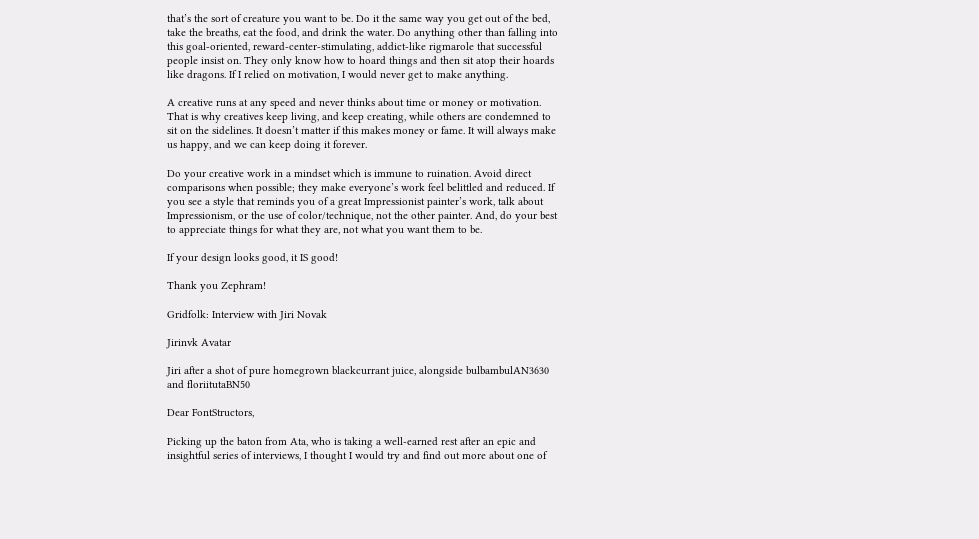that’s the sort of creature you want to be. Do it the same way you get out of the bed, take the breaths, eat the food, and drink the water. Do anything other than falling into this goal-oriented, reward-center-stimulating, addict-like rigmarole that successful people insist on. They only know how to hoard things and then sit atop their hoards like dragons. If I relied on motivation, I would never get to make anything.

A creative runs at any speed and never thinks about time or money or motivation. That is why creatives keep living, and keep creating, while others are condemned to sit on the sidelines. It doesn’t matter if this makes money or fame. It will always make us happy, and we can keep doing it forever.

Do your creative work in a mindset which is immune to ruination. Avoid direct comparisons when possible; they make everyone’s work feel belittled and reduced. If you see a style that reminds you of a great Impressionist painter’s work, talk about Impressionism, or the use of color/technique, not the other painter. And, do your best to appreciate things for what they are, not what you want them to be.

If your design looks good, it IS good!

Thank you Zephram!

Gridfolk: Interview with Jiri Novak

Jirinvk Avatar

Jiri after a shot of pure homegrown blackcurrant juice, alongside bulbambulAN3630 and floriitutaBN50

Dear FontStructors,

Picking up the baton from Ata, who is taking a well-earned rest after an epic and insightful series of interviews, I thought I would try and find out more about one of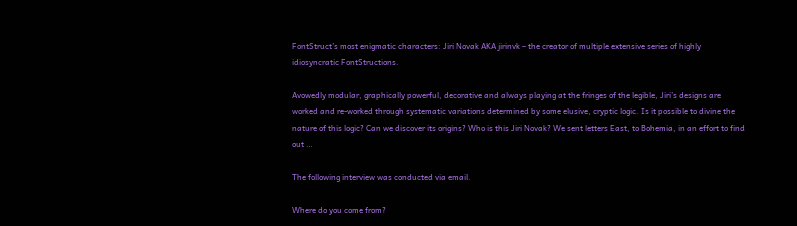FontStruct’s most enigmatic characters: Jiri Novak AKA jirinvk – the creator of multiple extensive series of highly idiosyncratic FontStructions.

Avowedly modular, graphically powerful, decorative and always playing at the fringes of the legible, Jiri’s designs are worked and re-worked through systematic variations determined by some elusive, cryptic logic. Is it possible to divine the nature of this logic? Can we discover its origins? Who is this Jiri Novak? We sent letters East, to Bohemia, in an effort to find out …

The following interview was conducted via email.

Where do you come from?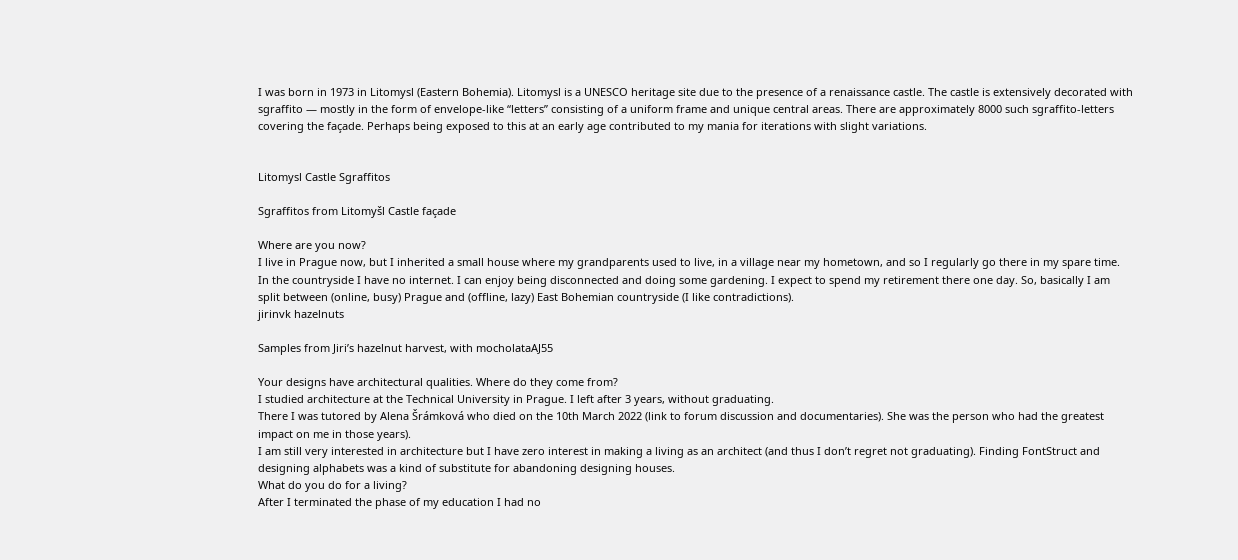I was born in 1973 in Litomysl (Eastern Bohemia). Litomysl is a UNESCO heritage site due to the presence of a renaissance castle. The castle is extensively decorated with sgraffito — mostly in the form of envelope-like “letters” consisting of a uniform frame and unique central areas. There are approximately 8000 such sgraffito-letters covering the façade. Perhaps being exposed to this at an early age contributed to my mania for iterations with slight variations.


Litomysl Castle Sgraffitos

Sgraffitos from Litomyšl Castle façade

Where are you now?
I live in Prague now, but I inherited a small house where my grandparents used to live, in a village near my hometown, and so I regularly go there in my spare time.
In the countryside I have no internet. I can enjoy being disconnected and doing some gardening. I expect to spend my retirement there one day. So, basically I am split between (online, busy) Prague and (offline, lazy) East Bohemian countryside (I like contradictions).
jirinvk hazelnuts

Samples from Jiri’s hazelnut harvest, with mocholataAJ55

Your designs have architectural qualities. Where do they come from?
I studied architecture at the Technical University in Prague. I left after 3 years, without graduating.
There I was tutored by Alena Šrámková who died on the 10th March 2022 (link to forum discussion and documentaries). She was the person who had the greatest impact on me in those years).
I am still very interested in architecture but I have zero interest in making a living as an architect (and thus I don’t regret not graduating). Finding FontStruct and designing alphabets was a kind of substitute for abandoning designing houses.
What do you do for a living?
After I terminated the phase of my education I had no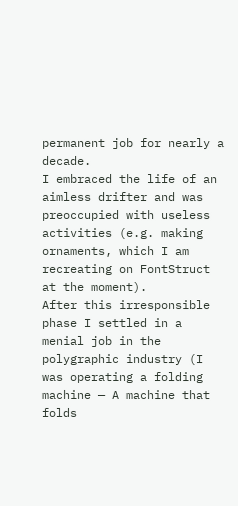permanent job for nearly a decade.
I embraced the life of an aimless drifter and was preoccupied with useless activities (e.g. making ornaments, which I am recreating on FontStruct at the moment).
After this irresponsible phase I settled in a menial job in the polygraphic industry (I was operating a folding machine — A machine that folds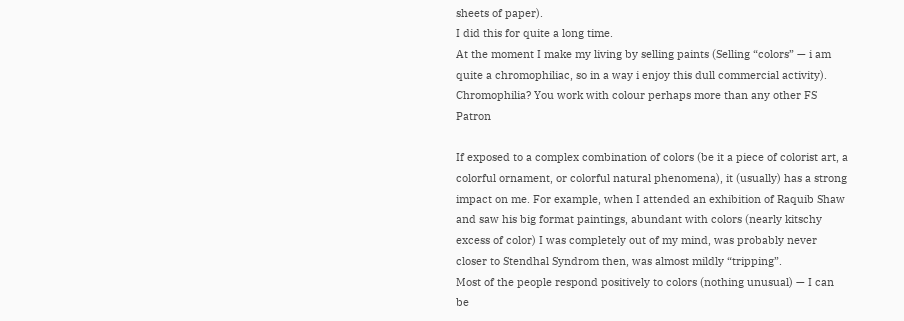sheets of paper).
I did this for quite a long time.
At the moment I make my living by selling paints (Selling “colors” — i am quite a chromophiliac, so in a way i enjoy this dull commercial activity).
Chromophilia? You work with colour perhaps more than any other FS Patron

If exposed to a complex combination of colors (be it a piece of colorist art, a colorful ornament, or colorful natural phenomena), it (usually) has a strong impact on me. For example, when I attended an exhibition of Raquib Shaw and saw his big format paintings, abundant with colors (nearly kitschy excess of color) I was completely out of my mind, was probably never closer to Stendhal Syndrom then, was almost mildly “tripping”.
Most of the people respond positively to colors (nothing unusual) — I can be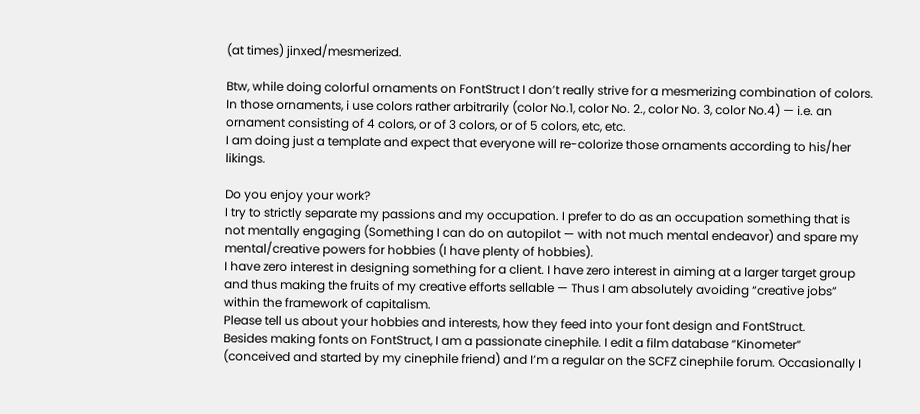(at times) jinxed/mesmerized.

Btw, while doing colorful ornaments on FontStruct I don’t really strive for a mesmerizing combination of colors.
In those ornaments, i use colors rather arbitrarily (color No.1, color No. 2., color No. 3, color No.4) — i.e. an ornament consisting of 4 colors, or of 3 colors, or of 5 colors, etc, etc.
I am doing just a template and expect that everyone will re-colorize those ornaments according to his/her likings.

Do you enjoy your work?
I try to strictly separate my passions and my occupation. I prefer to do as an occupation something that is not mentally engaging (Something I can do on autopilot — with not much mental endeavor) and spare my mental/creative powers for hobbies (I have plenty of hobbies).
I have zero interest in designing something for a client. I have zero interest in aiming at a larger target group and thus making the fruits of my creative efforts sellable — Thus I am absolutely avoiding “creative jobs” within the framework of capitalism.
Please tell us about your hobbies and interests, how they feed into your font design and FontStruct.
Besides making fonts on FontStruct, I am a passionate cinephile. I edit a film database “Kinometer” (conceived and started by my cinephile friend) and I’m a regular on the SCFZ cinephile forum. Occasionally I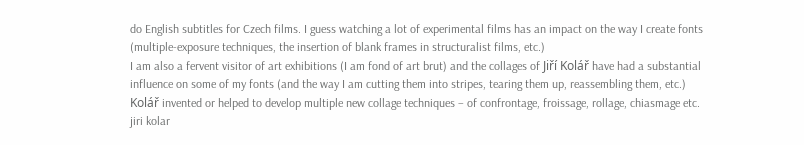do English subtitles for Czech films. I guess watching a lot of experimental films has an impact on the way I create fonts (multiple-exposure techniques, the insertion of blank frames in structuralist films, etc.)
I am also a fervent visitor of art exhibitions (I am fond of art brut) and the collages of Jiří Kolář have had a substantial influence on some of my fonts (and the way I am cutting them into stripes, tearing them up, reassembling them, etc.) Kolář invented or helped to develop multiple new collage techniques – of confrontage, froissage, rollage, chiasmage etc.
jiri kolar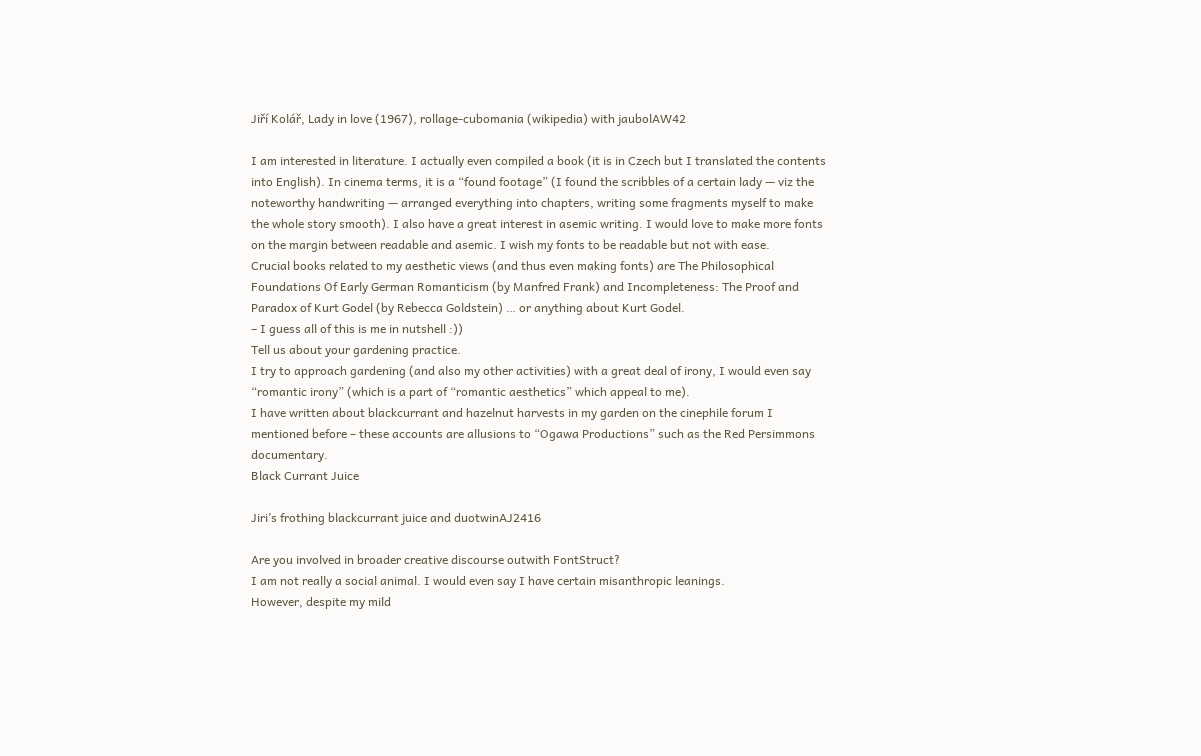Jiří Kolář, Lady in love (1967), rollage-cubomania (wikipedia) with jaubolAW42

I am interested in literature. I actually even compiled a book (it is in Czech but I translated the contents into English). In cinema terms, it is a “found footage” (I found the scribbles of a certain lady — viz the noteworthy handwriting — arranged everything into chapters, writing some fragments myself to make the whole story smooth). I also have a great interest in asemic writing. I would love to make more fonts on the margin between readable and asemic. I wish my fonts to be readable but not with ease.
Crucial books related to my aesthetic views (and thus even making fonts) are The Philosophical Foundations Of Early German Romanticism (by Manfred Frank) and Incompleteness: The Proof and Paradox of Kurt Godel (by Rebecca Goldstein) … or anything about Kurt Godel.
– I guess all of this is me in nutshell :))
Tell us about your gardening practice.
I try to approach gardening (and also my other activities) with a great deal of irony, I would even say “romantic irony” (which is a part of “romantic aesthetics” which appeal to me).
I have written about blackcurrant and hazelnut harvests in my garden on the cinephile forum I mentioned before – these accounts are allusions to “Ogawa Productions” such as the Red Persimmons documentary.
Black Currant Juice

Jiri’s frothing blackcurrant juice and duotwinAJ2416

Are you involved in broader creative discourse outwith FontStruct?
I am not really a social animal. I would even say I have certain misanthropic leanings.
However, despite my mild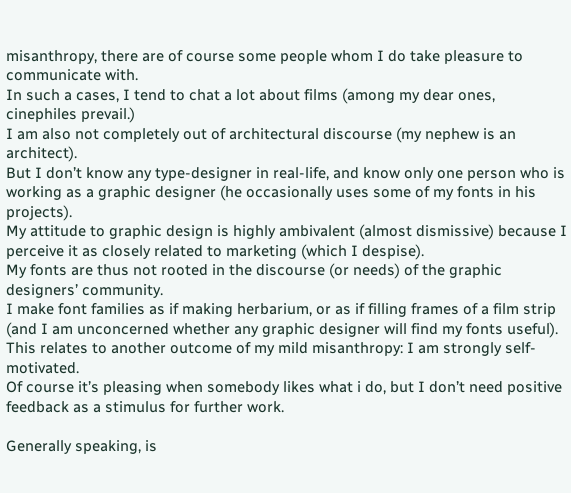misanthropy, there are of course some people whom I do take pleasure to communicate with.
In such a cases, I tend to chat a lot about films (among my dear ones, cinephiles prevail.)
I am also not completely out of architectural discourse (my nephew is an architect).
But I don’t know any type-designer in real-life, and know only one person who is working as a graphic designer (he occasionally uses some of my fonts in his projects).
My attitude to graphic design is highly ambivalent (almost dismissive) because I perceive it as closely related to marketing (which I despise).
My fonts are thus not rooted in the discourse (or needs) of the graphic designers’ community.
I make font families as if making herbarium, or as if filling frames of a film strip (and I am unconcerned whether any graphic designer will find my fonts useful).
This relates to another outcome of my mild misanthropy: I am strongly self-motivated.
Of course it’s pleasing when somebody likes what i do, but I don’t need positive feedback as a stimulus for further work.

Generally speaking, is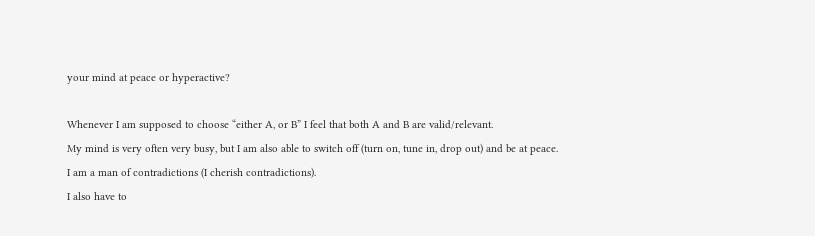your mind at peace or hyperactive?

Whenever I am supposed to choose “either A, or B” I feel that both A and B are valid/relevant.
My mind is very often very busy, but I am also able to switch off (turn on, tune in, drop out) and be at peace.
I am a man of contradictions (I cherish contradictions).
I also have to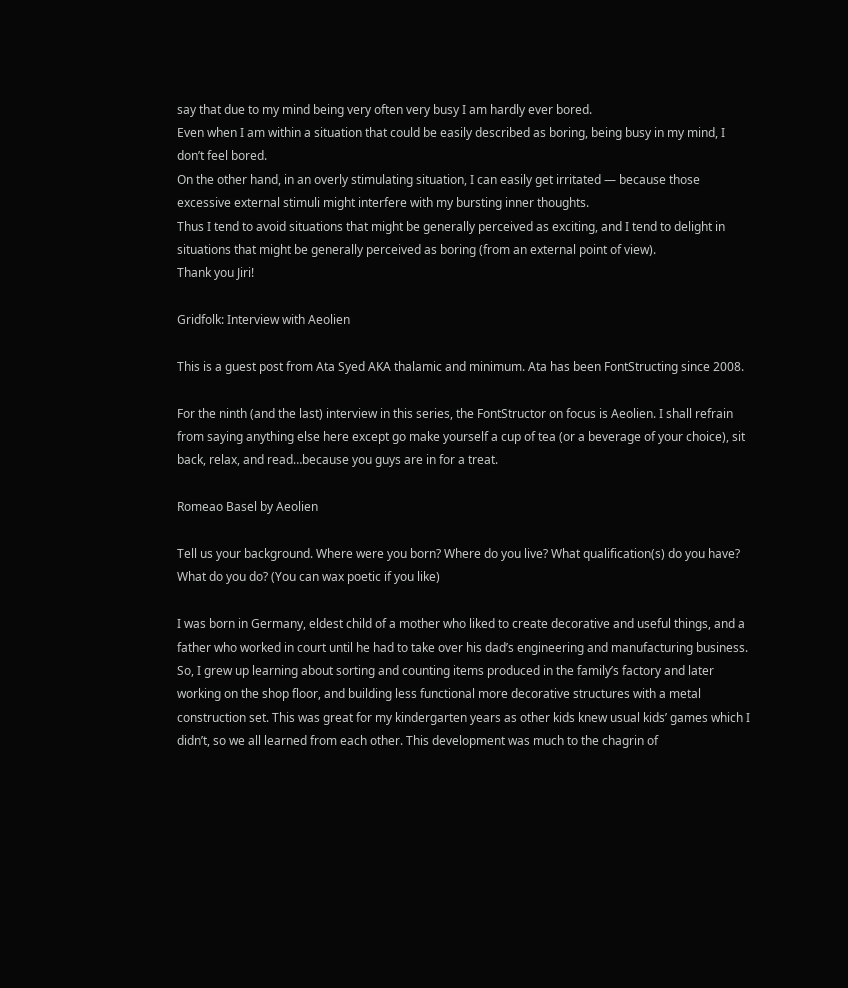say that due to my mind being very often very busy I am hardly ever bored.
Even when I am within a situation that could be easily described as boring, being busy in my mind, I don’t feel bored.
On the other hand, in an overly stimulating situation, I can easily get irritated — because those excessive external stimuli might interfere with my bursting inner thoughts.
Thus I tend to avoid situations that might be generally perceived as exciting, and I tend to delight in situations that might be generally perceived as boring (from an external point of view).
Thank you Jiri!

Gridfolk: Interview with Aeolien

This is a guest post from Ata Syed AKA thalamic and minimum. Ata has been FontStructing since 2008.

For the ninth (and the last) interview in this series, the FontStructor on focus is Aeolien. I shall refrain from saying anything else here except go make yourself a cup of tea (or a beverage of your choice), sit back, relax, and read…because you guys are in for a treat.

Romeao Basel by Aeolien

Tell us your background. Where were you born? Where do you live? What qualification(s) do you have? What do you do? (You can wax poetic if you like)

I was born in Germany, eldest child of a mother who liked to create decorative and useful things, and a father who worked in court until he had to take over his dad’s engineering and manufacturing business. So, I grew up learning about sorting and counting items produced in the family’s factory and later working on the shop floor, and building less functional more decorative structures with a metal construction set. This was great for my kindergarten years as other kids knew usual kids’ games which I didn’t, so we all learned from each other. This development was much to the chagrin of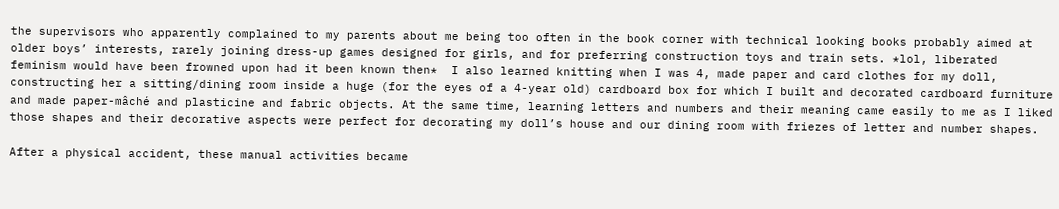the supervisors who apparently complained to my parents about me being too often in the book corner with technical looking books probably aimed at older boys’ interests, rarely joining dress-up games designed for girls, and for preferring construction toys and train sets. *lol, liberated feminism would have been frowned upon had it been known then*  I also learned knitting when I was 4, made paper and card clothes for my doll, constructing her a sitting/dining room inside a huge (for the eyes of a 4-year old) cardboard box for which I built and decorated cardboard furniture and made paper-mâché and plasticine and fabric objects. At the same time, learning letters and numbers and their meaning came easily to me as I liked those shapes and their decorative aspects were perfect for decorating my doll’s house and our dining room with friezes of letter and number shapes.

After a physical accident, these manual activities became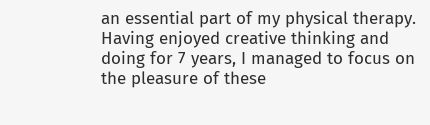an essential part of my physical therapy. Having enjoyed creative thinking and doing for 7 years, I managed to focus on the pleasure of these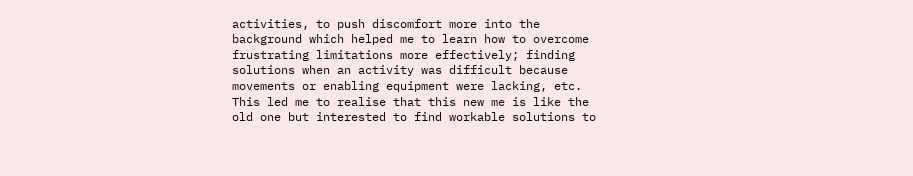activities, to push discomfort more into the background which helped me to learn how to overcome frustrating limitations more effectively; finding solutions when an activity was difficult because movements or enabling equipment were lacking, etc. This led me to realise that this new me is like the old one but interested to find workable solutions to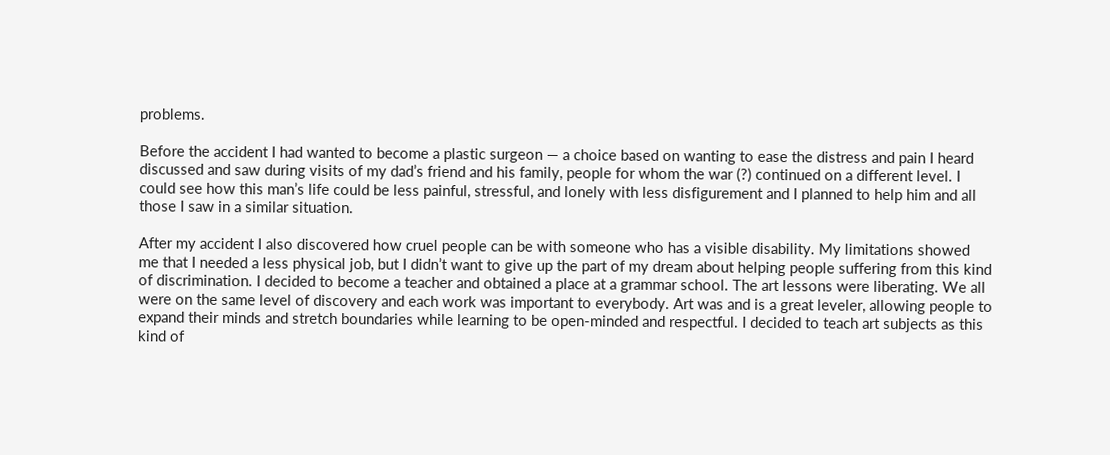problems.

Before the accident I had wanted to become a plastic surgeon — a choice based on wanting to ease the distress and pain I heard discussed and saw during visits of my dad’s friend and his family, people for whom the war (?) continued on a different level. I could see how this man’s life could be less painful, stressful, and lonely with less disfigurement and I planned to help him and all those I saw in a similar situation.

After my accident I also discovered how cruel people can be with someone who has a visible disability. My limitations showed me that I needed a less physical job, but I didn’t want to give up the part of my dream about helping people suffering from this kind of discrimination. I decided to become a teacher and obtained a place at a grammar school. The art lessons were liberating. We all were on the same level of discovery and each work was important to everybody. Art was and is a great leveler, allowing people to expand their minds and stretch boundaries while learning to be open-minded and respectful. I decided to teach art subjects as this kind of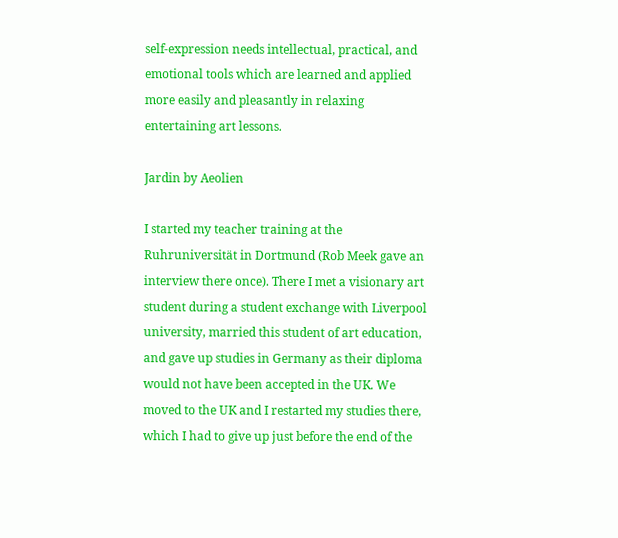self-expression needs intellectual, practical, and emotional tools which are learned and applied more easily and pleasantly in relaxing entertaining art lessons.

Jardin by Aeolien

I started my teacher training at the Ruhruniversität in Dortmund (Rob Meek gave an interview there once). There I met a visionary art student during a student exchange with Liverpool university, married this student of art education, and gave up studies in Germany as their diploma would not have been accepted in the UK. We moved to the UK and I restarted my studies there, which I had to give up just before the end of the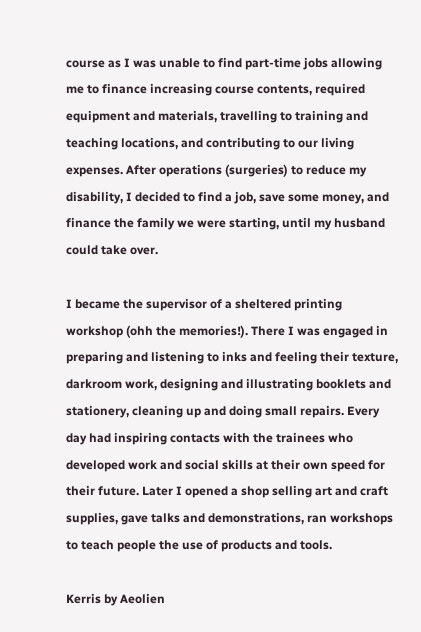course as I was unable to find part-time jobs allowing me to finance increasing course contents, required equipment and materials, travelling to training and teaching locations, and contributing to our living expenses. After operations (surgeries) to reduce my disability, I decided to find a job, save some money, and finance the family we were starting, until my husband could take over.

I became the supervisor of a sheltered printing workshop (ohh the memories!). There I was engaged in preparing and listening to inks and feeling their texture, darkroom work, designing and illustrating booklets and stationery, cleaning up and doing small repairs. Every day had inspiring contacts with the trainees who developed work and social skills at their own speed for their future. Later I opened a shop selling art and craft supplies, gave talks and demonstrations, ran workshops to teach people the use of products and tools.

Kerris by Aeolien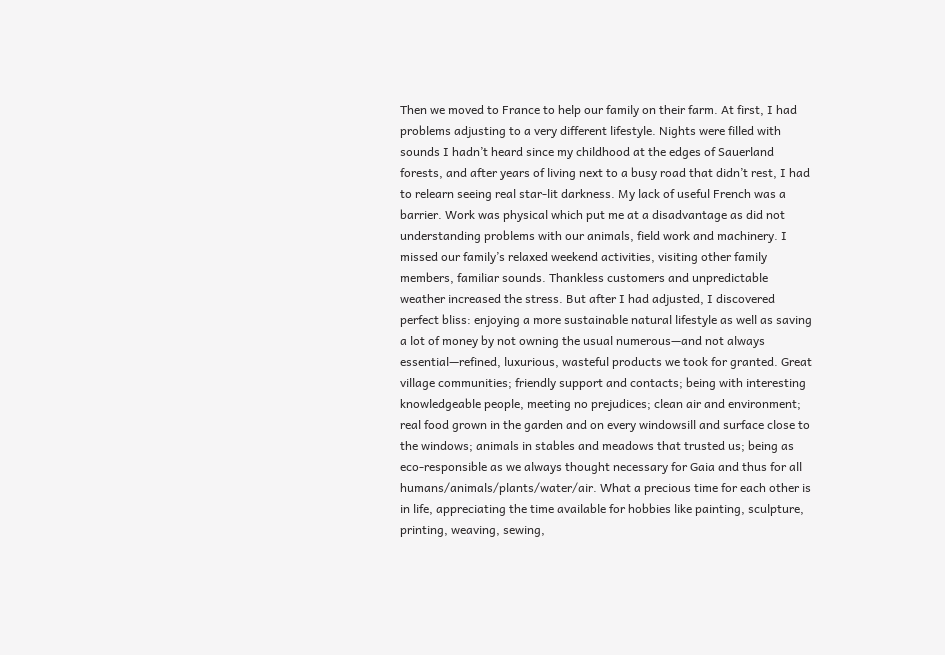Then we moved to France to help our family on their farm. At first, I had problems adjusting to a very different lifestyle. Nights were filled with sounds I hadn’t heard since my childhood at the edges of Sauerland forests, and after years of living next to a busy road that didn’t rest, I had to relearn seeing real star-lit darkness. My lack of useful French was a barrier. Work was physical which put me at a disadvantage as did not understanding problems with our animals, field work and machinery. I missed our family’s relaxed weekend activities, visiting other family members, familiar sounds. Thankless customers and unpredictable weather increased the stress. But after I had adjusted, I discovered perfect bliss: enjoying a more sustainable natural lifestyle as well as saving a lot of money by not owning the usual numerous—and not always essential—refined, luxurious, wasteful products we took for granted. Great village communities; friendly support and contacts; being with interesting knowledgeable people, meeting no prejudices; clean air and environment; real food grown in the garden and on every windowsill and surface close to the windows; animals in stables and meadows that trusted us; being as eco-responsible as we always thought necessary for Gaia and thus for all humans/animals/plants/water/air. What a precious time for each other is in life, appreciating the time available for hobbies like painting, sculpture, printing, weaving, sewing,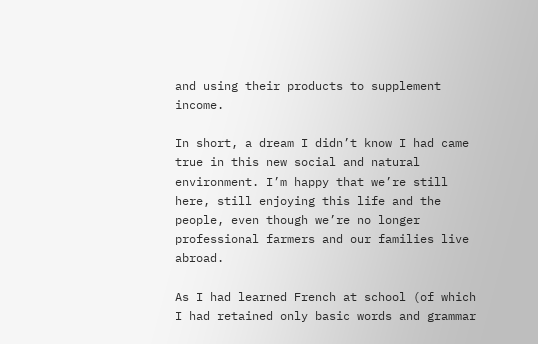and using their products to supplement income.

In short, a dream I didn’t know I had came true in this new social and natural environment. I’m happy that we’re still here, still enjoying this life and the people, even though we’re no longer professional farmers and our families live abroad.

As I had learned French at school (of which I had retained only basic words and grammar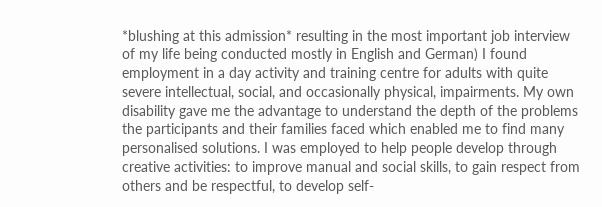*blushing at this admission* resulting in the most important job interview of my life being conducted mostly in English and German) I found employment in a day activity and training centre for adults with quite severe intellectual, social, and occasionally physical, impairments. My own disability gave me the advantage to understand the depth of the problems the participants and their families faced which enabled me to find many personalised solutions. I was employed to help people develop through creative activities: to improve manual and social skills, to gain respect from others and be respectful, to develop self-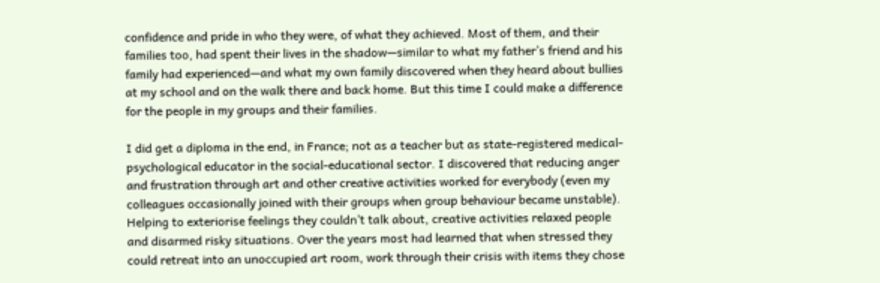confidence and pride in who they were, of what they achieved. Most of them, and their families too, had spent their lives in the shadow—similar to what my father’s friend and his family had experienced—and what my own family discovered when they heard about bullies at my school and on the walk there and back home. But this time I could make a difference for the people in my groups and their families.

I did get a diploma in the end, in France; not as a teacher but as state-registered medical-psychological educator in the social-educational sector. I discovered that reducing anger and frustration through art and other creative activities worked for everybody (even my colleagues occasionally joined with their groups when group behaviour became unstable). Helping to exteriorise feelings they couldn’t talk about, creative activities relaxed people and disarmed risky situations. Over the years most had learned that when stressed they could retreat into an unoccupied art room, work through their crisis with items they chose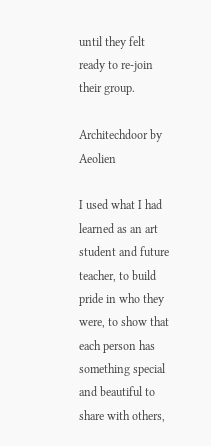until they felt ready to re-join their group.

Architechdoor by Aeolien

I used what I had learned as an art student and future teacher, to build pride in who they were, to show that each person has something special and beautiful to share with others,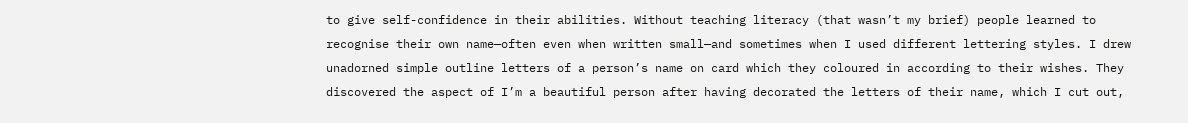to give self-confidence in their abilities. Without teaching literacy (that wasn’t my brief) people learned to recognise their own name—often even when written small—and sometimes when I used different lettering styles. I drew unadorned simple outline letters of a person’s name on card which they coloured in according to their wishes. They discovered the aspect of I’m a beautiful person after having decorated the letters of their name, which I cut out,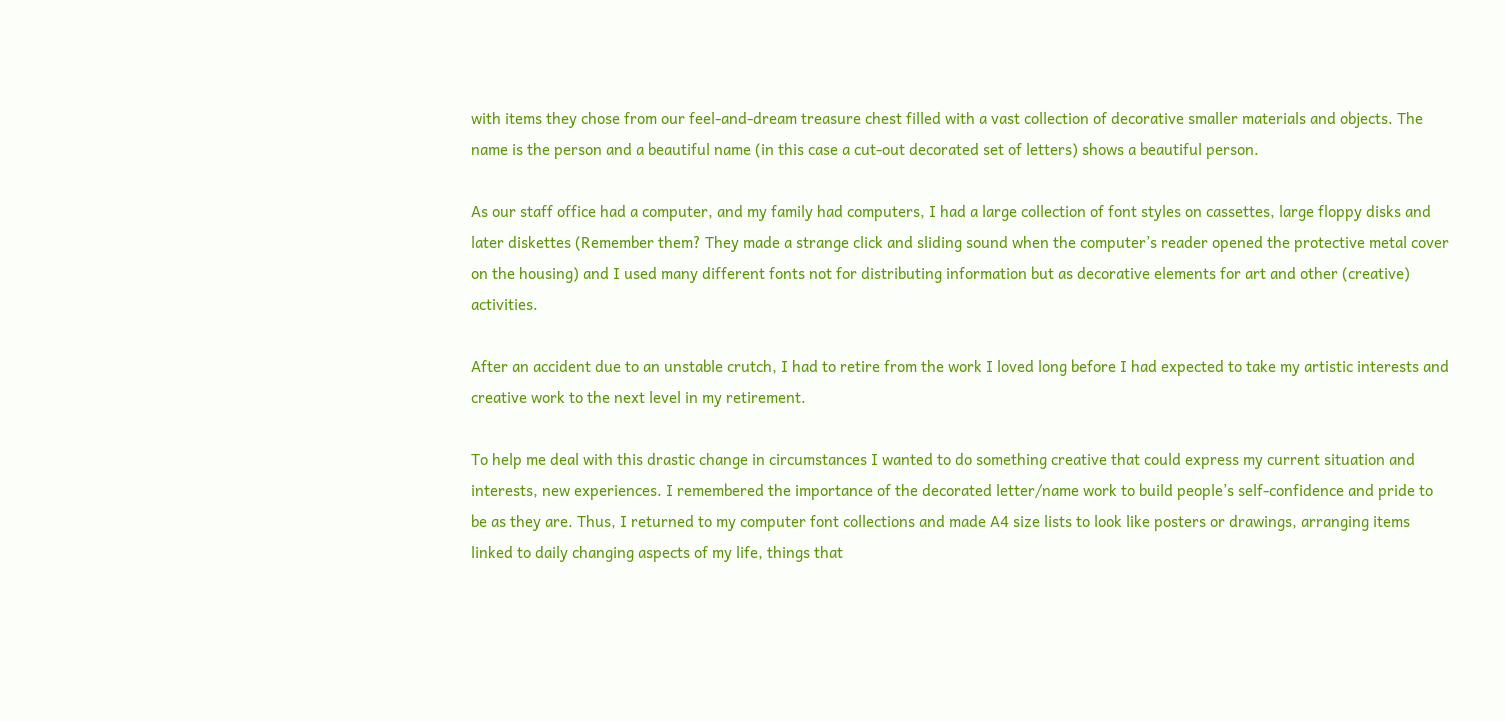with items they chose from our feel-and-dream treasure chest filled with a vast collection of decorative smaller materials and objects. The name is the person and a beautiful name (in this case a cut-out decorated set of letters) shows a beautiful person.

As our staff office had a computer, and my family had computers, I had a large collection of font styles on cassettes, large floppy disks and later diskettes (Remember them? They made a strange click and sliding sound when the computer’s reader opened the protective metal cover on the housing) and I used many different fonts not for distributing information but as decorative elements for art and other (creative) activities.

After an accident due to an unstable crutch, I had to retire from the work I loved long before I had expected to take my artistic interests and creative work to the next level in my retirement.

To help me deal with this drastic change in circumstances I wanted to do something creative that could express my current situation and interests, new experiences. I remembered the importance of the decorated letter/name work to build people’s self-confidence and pride to be as they are. Thus, I returned to my computer font collections and made A4 size lists to look like posters or drawings, arranging items linked to daily changing aspects of my life, things that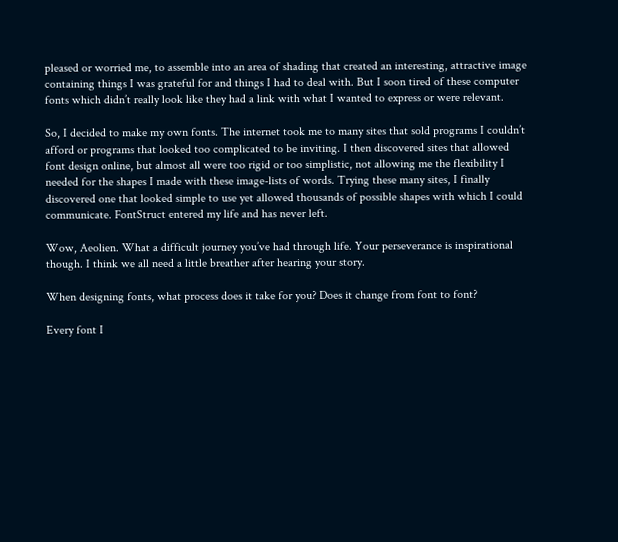pleased or worried me, to assemble into an area of shading that created an interesting, attractive image containing things I was grateful for and things I had to deal with. But I soon tired of these computer fonts which didn’t really look like they had a link with what I wanted to express or were relevant.

So, I decided to make my own fonts. The internet took me to many sites that sold programs I couldn’t afford or programs that looked too complicated to be inviting. I then discovered sites that allowed font design online, but almost all were too rigid or too simplistic, not allowing me the flexibility I needed for the shapes I made with these image-lists of words. Trying these many sites, I finally discovered one that looked simple to use yet allowed thousands of possible shapes with which I could communicate. FontStruct entered my life and has never left.

Wow, Aeolien. What a difficult journey you’ve had through life. Your perseverance is inspirational though. I think we all need a little breather after hearing your story.

When designing fonts, what process does it take for you? Does it change from font to font?

Every font I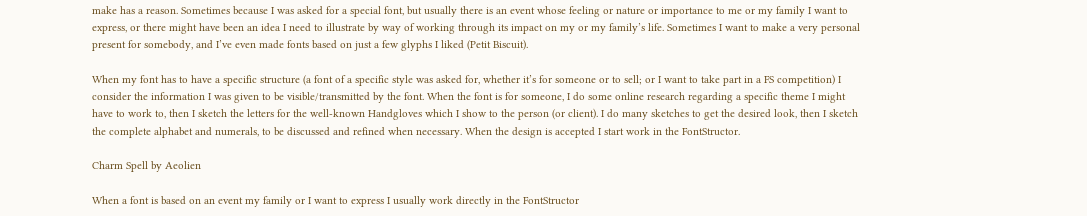make has a reason. Sometimes because I was asked for a special font, but usually there is an event whose feeling or nature or importance to me or my family I want to express, or there might have been an idea I need to illustrate by way of working through its impact on my or my family’s life. Sometimes I want to make a very personal present for somebody, and I’ve even made fonts based on just a few glyphs I liked (Petit Biscuit).

When my font has to have a specific structure (a font of a specific style was asked for, whether it’s for someone or to sell; or I want to take part in a FS competition) I consider the information I was given to be visible/transmitted by the font. When the font is for someone, I do some online research regarding a specific theme I might have to work to, then I sketch the letters for the well-known Handgloves which I show to the person (or client). I do many sketches to get the desired look, then I sketch the complete alphabet and numerals, to be discussed and refined when necessary. When the design is accepted I start work in the FontStructor.

Charm Spell by Aeolien

When a font is based on an event my family or I want to express I usually work directly in the FontStructor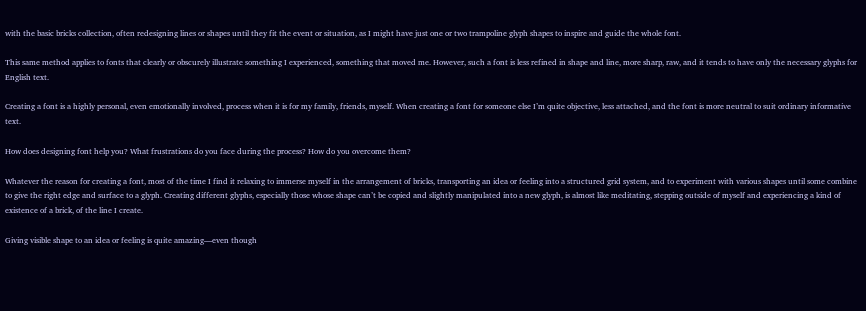with the basic bricks collection, often redesigning lines or shapes until they fit the event or situation, as I might have just one or two trampoline glyph shapes to inspire and guide the whole font.

This same method applies to fonts that clearly or obscurely illustrate something I experienced, something that moved me. However, such a font is less refined in shape and line, more sharp, raw, and it tends to have only the necessary glyphs for English text.

Creating a font is a highly personal, even emotionally involved, process when it is for my family, friends, myself. When creating a font for someone else I’m quite objective, less attached, and the font is more neutral to suit ordinary informative text.

How does designing font help you? What frustrations do you face during the process? How do you overcome them?

Whatever the reason for creating a font, most of the time I find it relaxing to immerse myself in the arrangement of bricks, transporting an idea or feeling into a structured grid system, and to experiment with various shapes until some combine to give the right edge and surface to a glyph. Creating different glyphs, especially those whose shape can’t be copied and slightly manipulated into a new glyph, is almost like meditating, stepping outside of myself and experiencing a kind of existence of a brick, of the line I create.

Giving visible shape to an idea or feeling is quite amazing—even though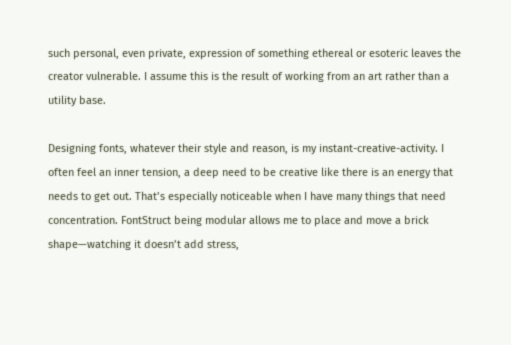such personal, even private, expression of something ethereal or esoteric leaves the creator vulnerable. I assume this is the result of working from an art rather than a utility base.

Designing fonts, whatever their style and reason, is my instant-creative-activity. I often feel an inner tension, a deep need to be creative like there is an energy that needs to get out. That’s especially noticeable when I have many things that need concentration. FontStruct being modular allows me to place and move a brick shape—watching it doesn’t add stress,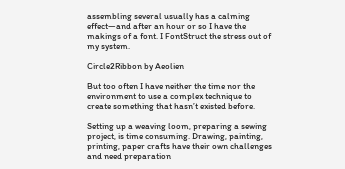assembling several usually has a calming effect—and after an hour or so I have the makings of a font. I FontStruct the stress out of my system.

Circle2Ribbon by Aeolien

But too often I have neither the time nor the environment to use a complex technique to create something that hasn’t existed before.

Setting up a weaving loom, preparing a sewing project, is time consuming. Drawing, painting, printing, paper crafts have their own challenges and need preparation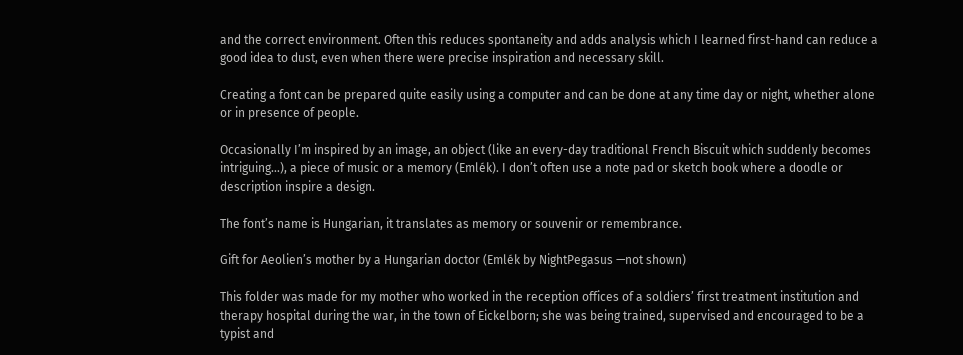and the correct environment. Often this reduces spontaneity and adds analysis which I learned first-hand can reduce a good idea to dust, even when there were precise inspiration and necessary skill.

Creating a font can be prepared quite easily using a computer and can be done at any time day or night, whether alone or in presence of people.

Occasionally I’m inspired by an image, an object (like an every-day traditional French Biscuit which suddenly becomes intriguing…), a piece of music or a memory (Emlék). I don’t often use a note pad or sketch book where a doodle or description inspire a design.

The font’s name is Hungarian, it translates as memory or souvenir or remembrance.

Gift for Aeolien’s mother by a Hungarian doctor (Emlék by NightPegasus —not shown)

This folder was made for my mother who worked in the reception offices of a soldiers’ first treatment institution and therapy hospital during the war, in the town of Eickelborn; she was being trained, supervised and encouraged to be a typist and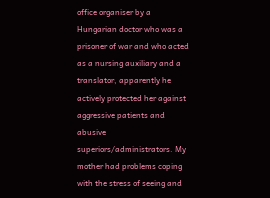office organiser by a Hungarian doctor who was a prisoner of war and who acted as a nursing auxiliary and a translator, apparently he actively protected her against aggressive patients and abusive superiors/administrators. My mother had problems coping with the stress of seeing and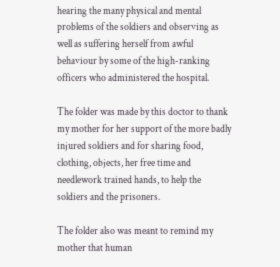hearing the many physical and mental problems of the soldiers and observing as well as suffering herself from awful behaviour by some of the high-ranking officers who administered the hospital.

The folder was made by this doctor to thank my mother for her support of the more badly injured soldiers and for sharing food, clothing, objects, her free time and needlework trained hands, to help the soldiers and the prisoners.

The folder also was meant to remind my mother that human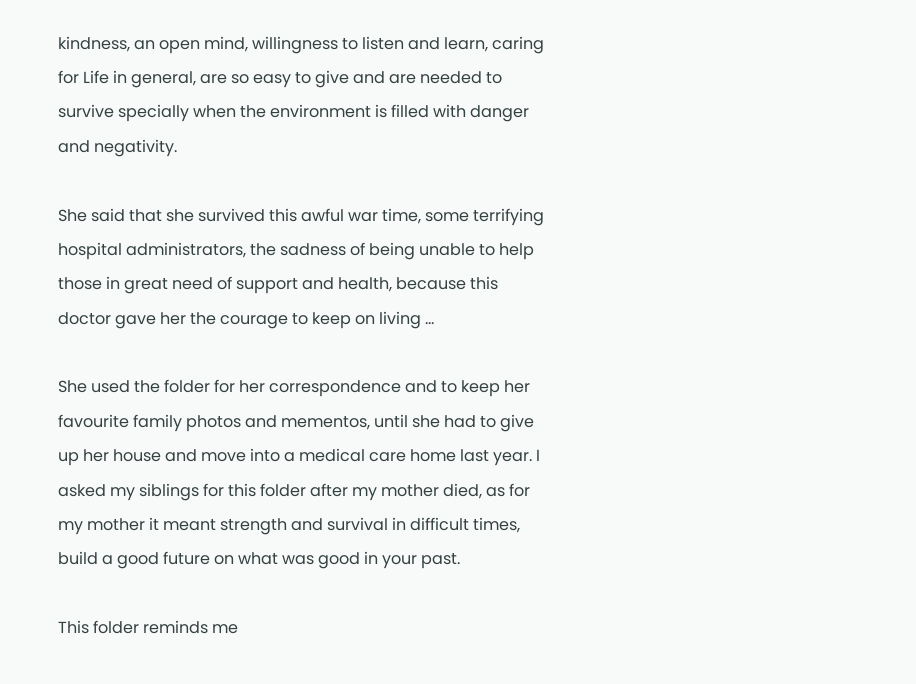kindness, an open mind, willingness to listen and learn, caring for Life in general, are so easy to give and are needed to survive specially when the environment is filled with danger and negativity.

She said that she survived this awful war time, some terrifying hospital administrators, the sadness of being unable to help those in great need of support and health, because this doctor gave her the courage to keep on living …

She used the folder for her correspondence and to keep her favourite family photos and mementos, until she had to give up her house and move into a medical care home last year. I asked my siblings for this folder after my mother died, as for my mother it meant strength and survival in difficult times, build a good future on what was good in your past.

This folder reminds me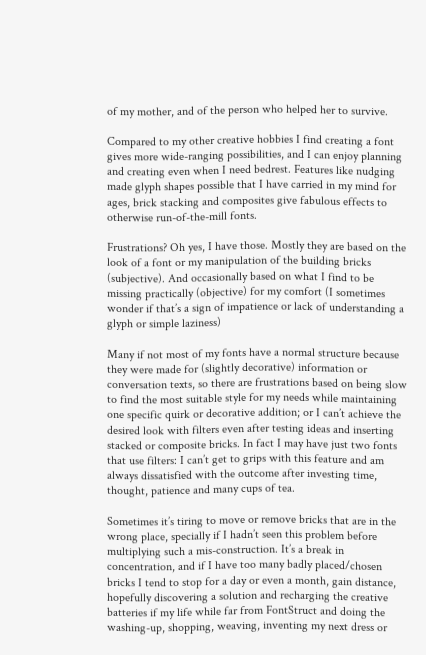of my mother, and of the person who helped her to survive.

Compared to my other creative hobbies I find creating a font gives more wide-ranging possibilities, and I can enjoy planning and creating even when I need bedrest. Features like nudging made glyph shapes possible that I have carried in my mind for ages, brick stacking and composites give fabulous effects to otherwise run-of-the-mill fonts.

Frustrations? Oh yes, I have those. Mostly they are based on the look of a font or my manipulation of the building bricks (subjective). And occasionally based on what I find to be missing practically (objective) for my comfort (I sometimes wonder if that’s a sign of impatience or lack of understanding a glyph or simple laziness)

Many if not most of my fonts have a normal structure because they were made for (slightly decorative) information or conversation texts, so there are frustrations based on being slow to find the most suitable style for my needs while maintaining one specific quirk or decorative addition; or I can’t achieve the desired look with filters even after testing ideas and inserting stacked or composite bricks. In fact I may have just two fonts that use filters: I can’t get to grips with this feature and am always dissatisfied with the outcome after investing time, thought, patience and many cups of tea.

Sometimes it’s tiring to move or remove bricks that are in the wrong place, specially if I hadn’t seen this problem before multiplying such a mis-construction. It’s a break in concentration, and if I have too many badly placed/chosen bricks I tend to stop for a day or even a month, gain distance, hopefully discovering a solution and recharging the creative batteries if my life while far from FontStruct and doing the washing-up, shopping, weaving, inventing my next dress or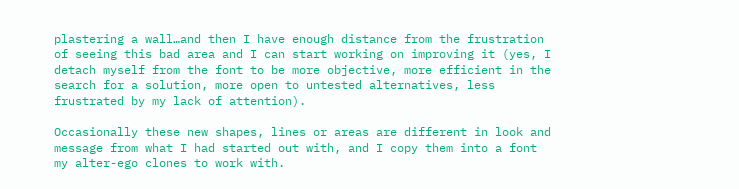plastering a wall…and then I have enough distance from the frustration of seeing this bad area and I can start working on improving it (yes, I detach myself from the font to be more objective, more efficient in the search for a solution, more open to untested alternatives, less frustrated by my lack of attention).

Occasionally these new shapes, lines or areas are different in look and message from what I had started out with, and I copy them into a font my alter-ego clones to work with.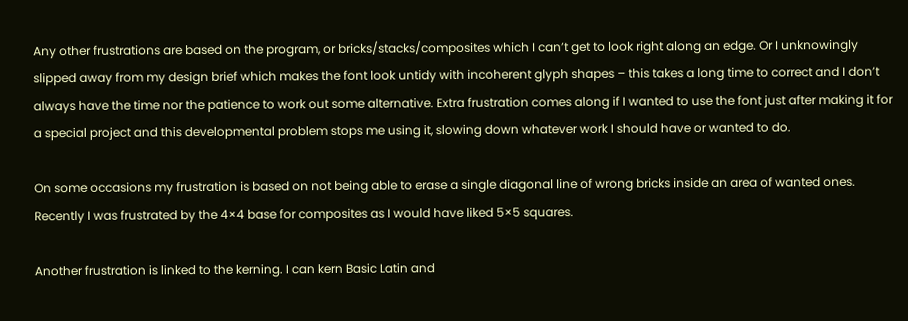Any other frustrations are based on the program, or bricks/stacks/composites which I can’t get to look right along an edge. Or I unknowingly slipped away from my design brief which makes the font look untidy with incoherent glyph shapes – this takes a long time to correct and I don’t always have the time nor the patience to work out some alternative. Extra frustration comes along if I wanted to use the font just after making it for a special project and this developmental problem stops me using it, slowing down whatever work I should have or wanted to do.

On some occasions my frustration is based on not being able to erase a single diagonal line of wrong bricks inside an area of wanted ones. Recently I was frustrated by the 4×4 base for composites as I would have liked 5×5 squares.

Another frustration is linked to the kerning. I can kern Basic Latin and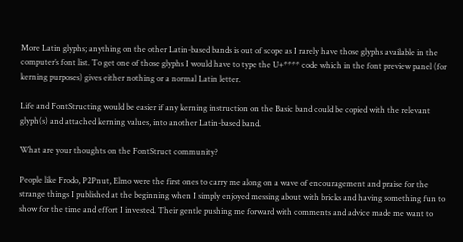More Latin glyphs; anything on the other Latin-based bands is out of scope as I rarely have those glyphs available in the computer’s font list. To get one of those glyphs I would have to type the U+**** code which in the font preview panel (for kerning purposes) gives either nothing or a normal Latin letter.

Life and FontStructing would be easier if any kerning instruction on the Basic band could be copied with the relevant glyph(s) and attached kerning values, into another Latin-based band.

What are your thoughts on the FontStruct community?

People like Frodo, P2Pnut, Elmo were the first ones to carry me along on a wave of encouragement and praise for the strange things I published at the beginning when I simply enjoyed messing about with bricks and having something fun to show for the time and effort I invested. Their gentle pushing me forward with comments and advice made me want to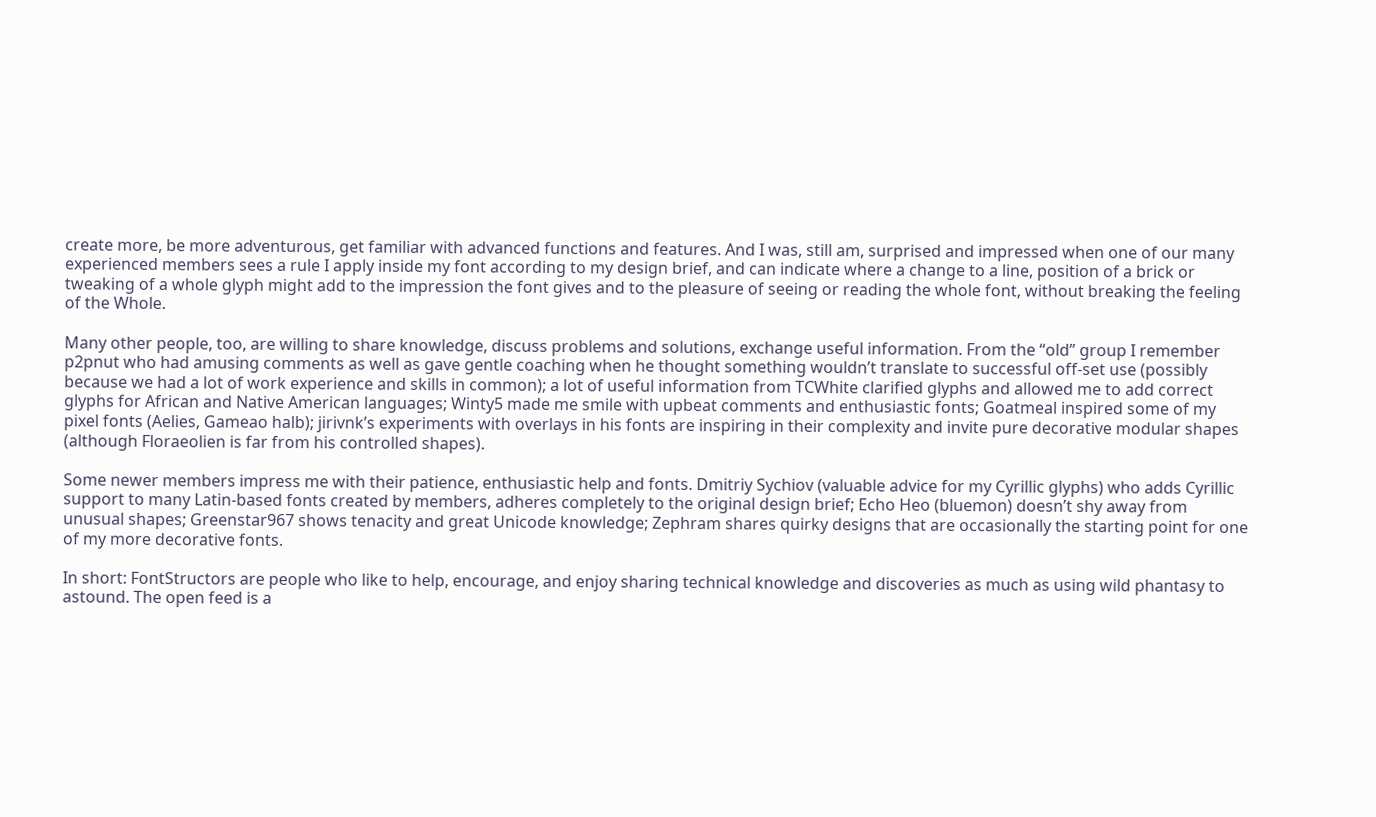create more, be more adventurous, get familiar with advanced functions and features. And I was, still am, surprised and impressed when one of our many experienced members sees a rule I apply inside my font according to my design brief, and can indicate where a change to a line, position of a brick or tweaking of a whole glyph might add to the impression the font gives and to the pleasure of seeing or reading the whole font, without breaking the feeling of the Whole.

Many other people, too, are willing to share knowledge, discuss problems and solutions, exchange useful information. From the “old” group I remember p2pnut who had amusing comments as well as gave gentle coaching when he thought something wouldn’t translate to successful off-set use (possibly because we had a lot of work experience and skills in common); a lot of useful information from TCWhite clarified glyphs and allowed me to add correct glyphs for African and Native American languages; Winty5 made me smile with upbeat comments and enthusiastic fonts; Goatmeal inspired some of my pixel fonts (Aelies, Gameao halb); jirivnk’s experiments with overlays in his fonts are inspiring in their complexity and invite pure decorative modular shapes (although Floraeolien is far from his controlled shapes).

Some newer members impress me with their patience, enthusiastic help and fonts. Dmitriy Sychiov (valuable advice for my Cyrillic glyphs) who adds Cyrillic support to many Latin-based fonts created by members, adheres completely to the original design brief; Echo Heo (bluemon) doesn’t shy away from unusual shapes; Greenstar967 shows tenacity and great Unicode knowledge; Zephram shares quirky designs that are occasionally the starting point for one of my more decorative fonts.

In short: FontStructors are people who like to help, encourage, and enjoy sharing technical knowledge and discoveries as much as using wild phantasy to astound. The open feed is a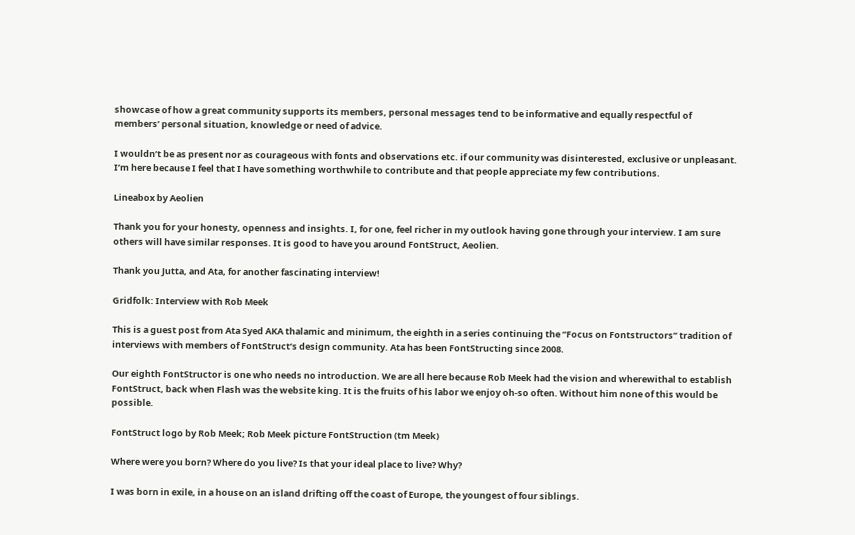showcase of how a great community supports its members, personal messages tend to be informative and equally respectful of members’ personal situation, knowledge or need of advice.

I wouldn’t be as present nor as courageous with fonts and observations etc. if our community was disinterested, exclusive or unpleasant. I’m here because I feel that I have something worthwhile to contribute and that people appreciate my few contributions.

Lineabox by Aeolien

Thank you for your honesty, openness and insights. I, for one, feel richer in my outlook having gone through your interview. I am sure others will have similar responses. It is good to have you around FontStruct, Aeolien.

Thank you Jutta, and Ata, for another fascinating interview!

Gridfolk: Interview with Rob Meek

This is a guest post from Ata Syed AKA thalamic and minimum, the eighth in a series continuing the “Focus on Fontstructors” tradition of interviews with members of FontStruct’s design community. Ata has been FontStructing since 2008.

Our eighth FontStructor is one who needs no introduction. We are all here because Rob Meek had the vision and wherewithal to establish FontStruct, back when Flash was the website king. It is the fruits of his labor we enjoy oh-so often. Without him none of this would be possible.

FontStruct logo by Rob Meek; Rob Meek picture FontStruction (tm Meek)

Where were you born? Where do you live? Is that your ideal place to live? Why?

I was born in exile, in a house on an island drifting off the coast of Europe, the youngest of four siblings.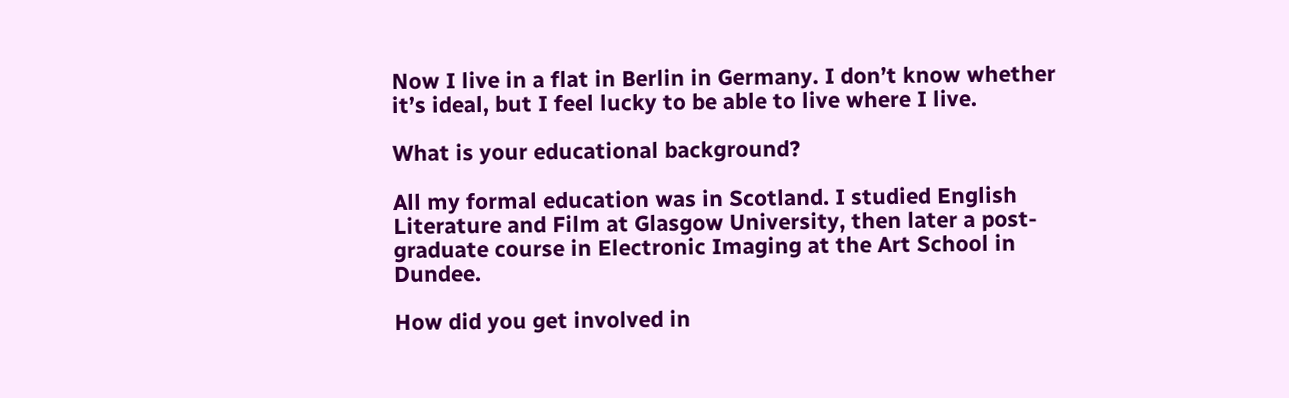Now I live in a flat in Berlin in Germany. I don’t know whether it’s ideal, but I feel lucky to be able to live where I live.

What is your educational background?

All my formal education was in Scotland. I studied English Literature and Film at Glasgow University, then later a post-graduate course in Electronic Imaging at the Art School in Dundee.

How did you get involved in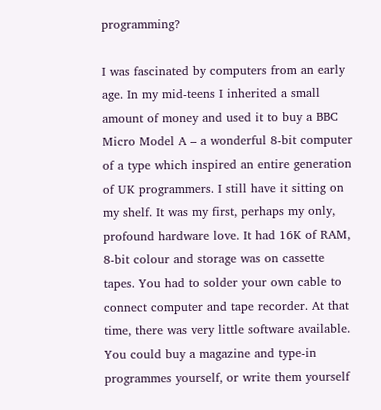programming?

I was fascinated by computers from an early age. In my mid-teens I inherited a small amount of money and used it to buy a BBC Micro Model A – a wonderful 8-bit computer of a type which inspired an entire generation of UK programmers. I still have it sitting on my shelf. It was my first, perhaps my only, profound hardware love. It had 16K of RAM, 8-bit colour and storage was on cassette tapes. You had to solder your own cable to connect computer and tape recorder. At that time, there was very little software available. You could buy a magazine and type-in programmes yourself, or write them yourself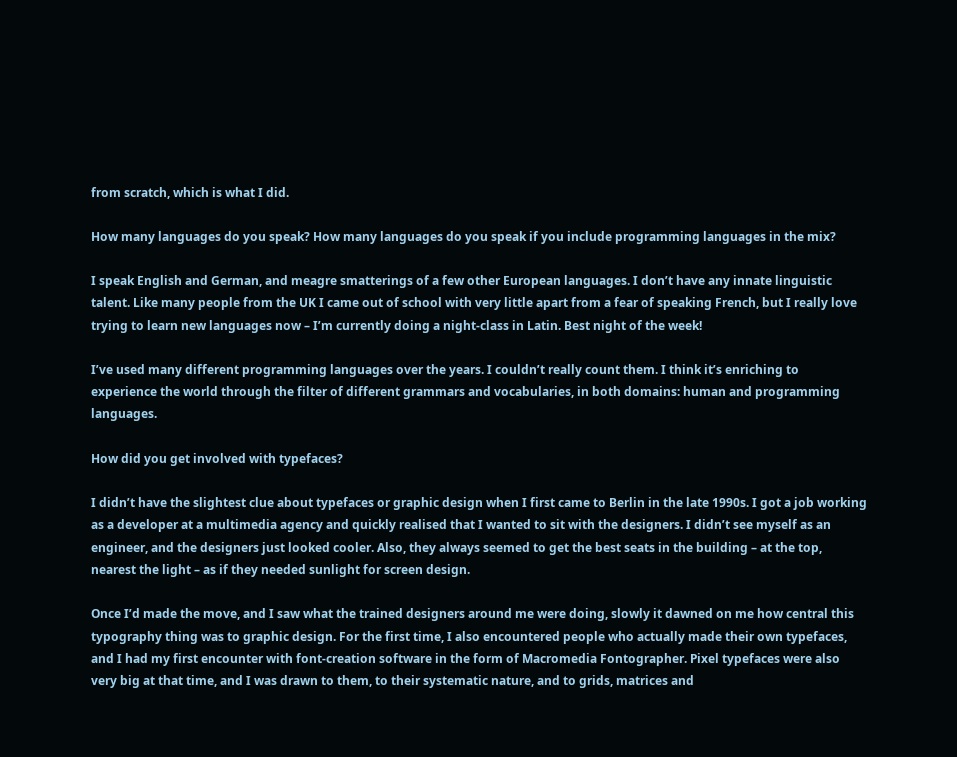from scratch, which is what I did.

How many languages do you speak? How many languages do you speak if you include programming languages in the mix?

I speak English and German, and meagre smatterings of a few other European languages. I don’t have any innate linguistic talent. Like many people from the UK I came out of school with very little apart from a fear of speaking French, but I really love trying to learn new languages now – I’m currently doing a night-class in Latin. Best night of the week!

I’ve used many different programming languages over the years. I couldn’t really count them. I think it’s enriching to experience the world through the filter of different grammars and vocabularies, in both domains: human and programming languages.

How did you get involved with typefaces?

I didn’t have the slightest clue about typefaces or graphic design when I first came to Berlin in the late 1990s. I got a job working as a developer at a multimedia agency and quickly realised that I wanted to sit with the designers. I didn’t see myself as an engineer, and the designers just looked cooler. Also, they always seemed to get the best seats in the building – at the top, nearest the light – as if they needed sunlight for screen design.

Once I’d made the move, and I saw what the trained designers around me were doing, slowly it dawned on me how central this typography thing was to graphic design. For the first time, I also encountered people who actually made their own typefaces, and I had my first encounter with font-creation software in the form of Macromedia Fontographer. Pixel typefaces were also very big at that time, and I was drawn to them, to their systematic nature, and to grids, matrices and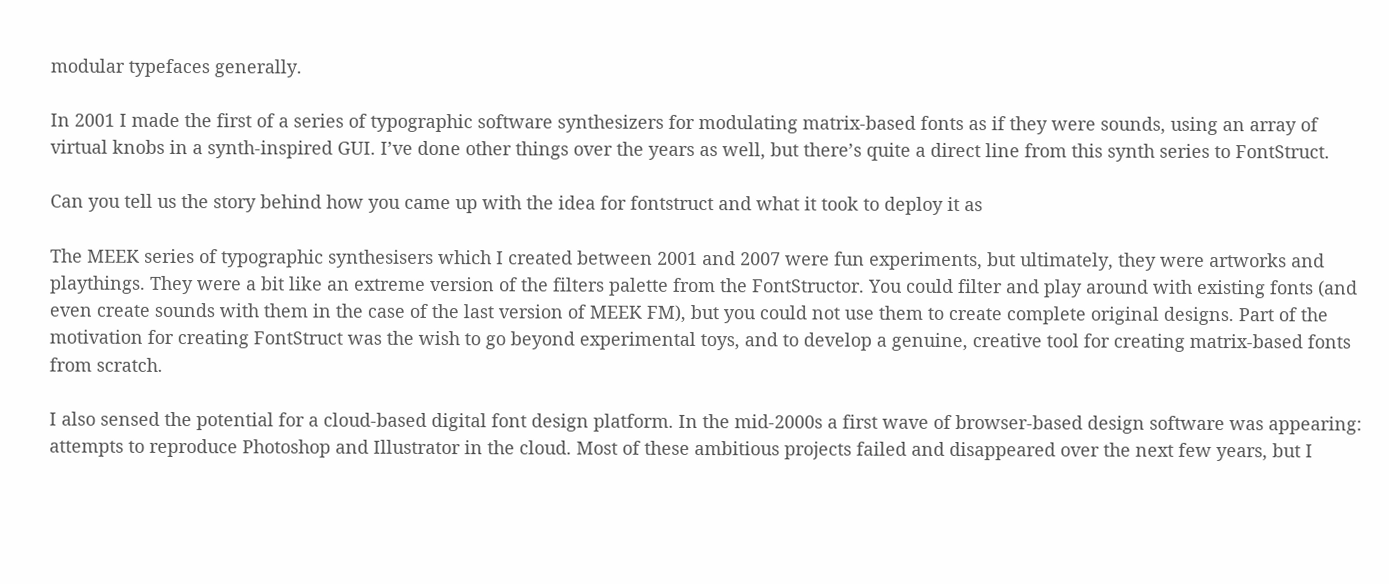modular typefaces generally.

In 2001 I made the first of a series of typographic software synthesizers for modulating matrix-based fonts as if they were sounds, using an array of virtual knobs in a synth-inspired GUI. I’ve done other things over the years as well, but there’s quite a direct line from this synth series to FontStruct.

Can you tell us the story behind how you came up with the idea for fontstruct and what it took to deploy it as

The MEEK series of typographic synthesisers which I created between 2001 and 2007 were fun experiments, but ultimately, they were artworks and playthings. They were a bit like an extreme version of the filters palette from the FontStructor. You could filter and play around with existing fonts (and even create sounds with them in the case of the last version of MEEK FM), but you could not use them to create complete original designs. Part of the motivation for creating FontStruct was the wish to go beyond experimental toys, and to develop a genuine, creative tool for creating matrix-based fonts from scratch.

I also sensed the potential for a cloud-based digital font design platform. In the mid-2000s a first wave of browser-based design software was appearing: attempts to reproduce Photoshop and Illustrator in the cloud. Most of these ambitious projects failed and disappeared over the next few years, but I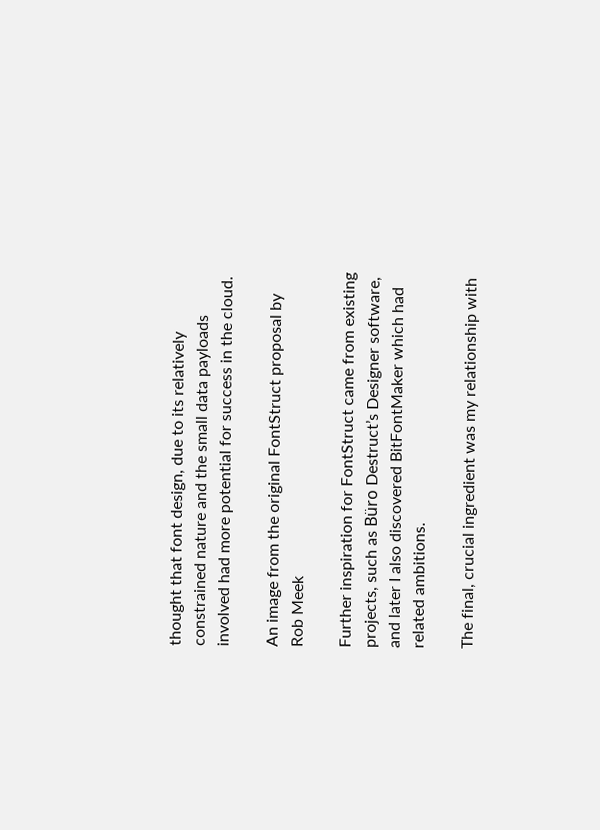thought that font design, due to its relatively constrained nature and the small data payloads involved had more potential for success in the cloud.

An image from the original FontStruct proposal by Rob Meek

Further inspiration for FontStruct came from existing projects, such as Büro Destruct’s Designer software, and later I also discovered BitFontMaker which had related ambitions.

The final, crucial ingredient was my relationship with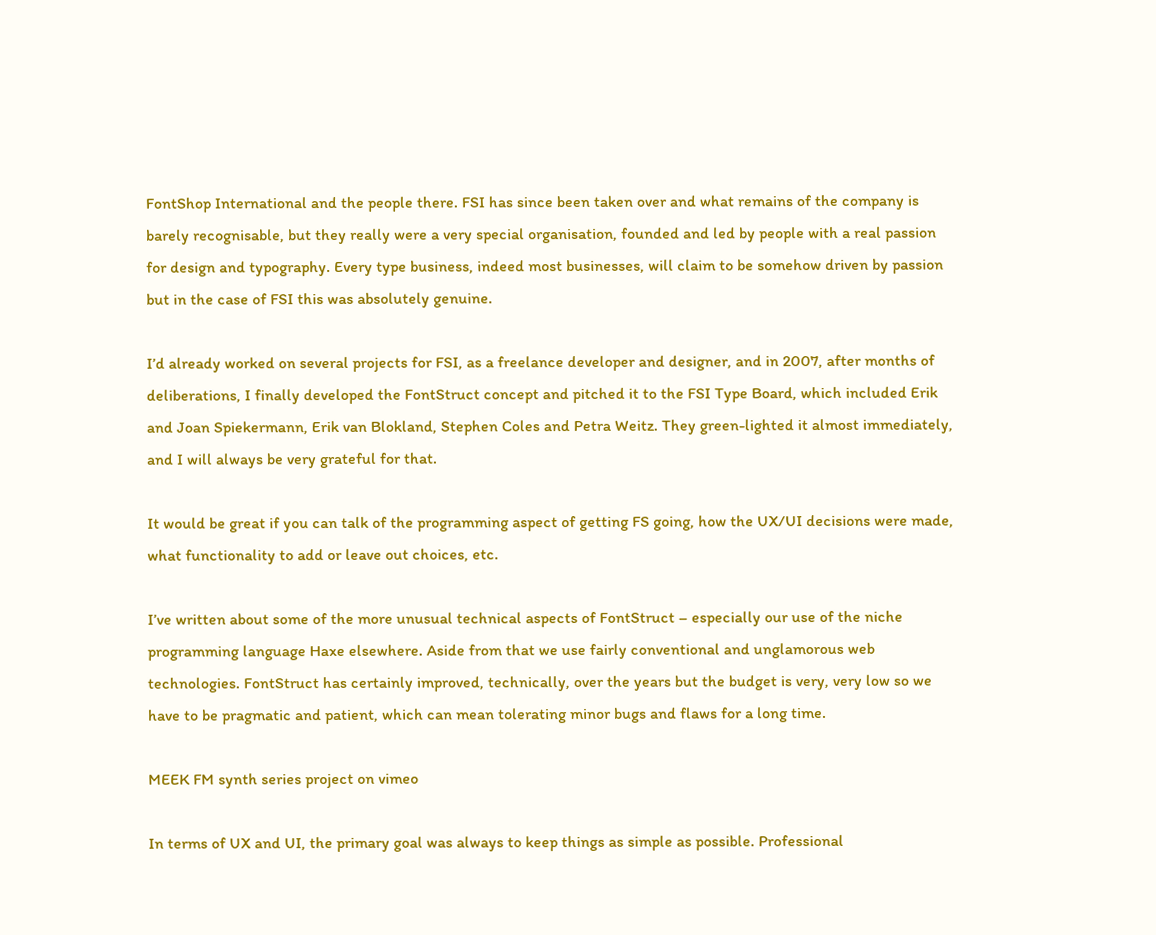FontShop International and the people there. FSI has since been taken over and what remains of the company is barely recognisable, but they really were a very special organisation, founded and led by people with a real passion for design and typography. Every type business, indeed most businesses, will claim to be somehow driven by passion but in the case of FSI this was absolutely genuine.

I’d already worked on several projects for FSI, as a freelance developer and designer, and in 2007, after months of deliberations, I finally developed the FontStruct concept and pitched it to the FSI Type Board, which included Erik and Joan Spiekermann, Erik van Blokland, Stephen Coles and Petra Weitz. They green-lighted it almost immediately, and I will always be very grateful for that.

It would be great if you can talk of the programming aspect of getting FS going, how the UX/UI decisions were made, what functionality to add or leave out choices, etc.

I’ve written about some of the more unusual technical aspects of FontStruct – especially our use of the niche programming language Haxe elsewhere. Aside from that we use fairly conventional and unglamorous web technologies. FontStruct has certainly improved, technically, over the years but the budget is very, very low so we have to be pragmatic and patient, which can mean tolerating minor bugs and flaws for a long time.

MEEK FM synth series project on vimeo

In terms of UX and UI, the primary goal was always to keep things as simple as possible. Professional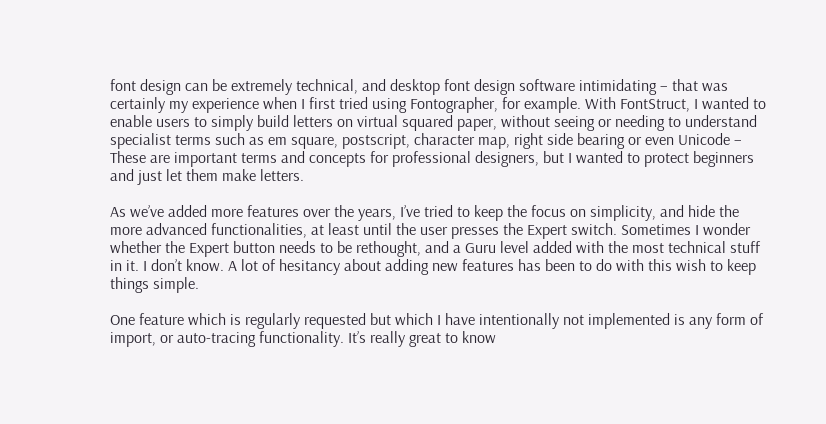font design can be extremely technical, and desktop font design software intimidating – that was certainly my experience when I first tried using Fontographer, for example. With FontStruct, I wanted to enable users to simply build letters on virtual squared paper, without seeing or needing to understand specialist terms such as em square, postscript, character map, right side bearing or even Unicode – These are important terms and concepts for professional designers, but I wanted to protect beginners and just let them make letters.

As we’ve added more features over the years, I’ve tried to keep the focus on simplicity, and hide the more advanced functionalities, at least until the user presses the Expert switch. Sometimes I wonder whether the Expert button needs to be rethought, and a Guru level added with the most technical stuff in it. I don’t know. A lot of hesitancy about adding new features has been to do with this wish to keep things simple.

One feature which is regularly requested but which I have intentionally not implemented is any form of import, or auto-tracing functionality. It’s really great to know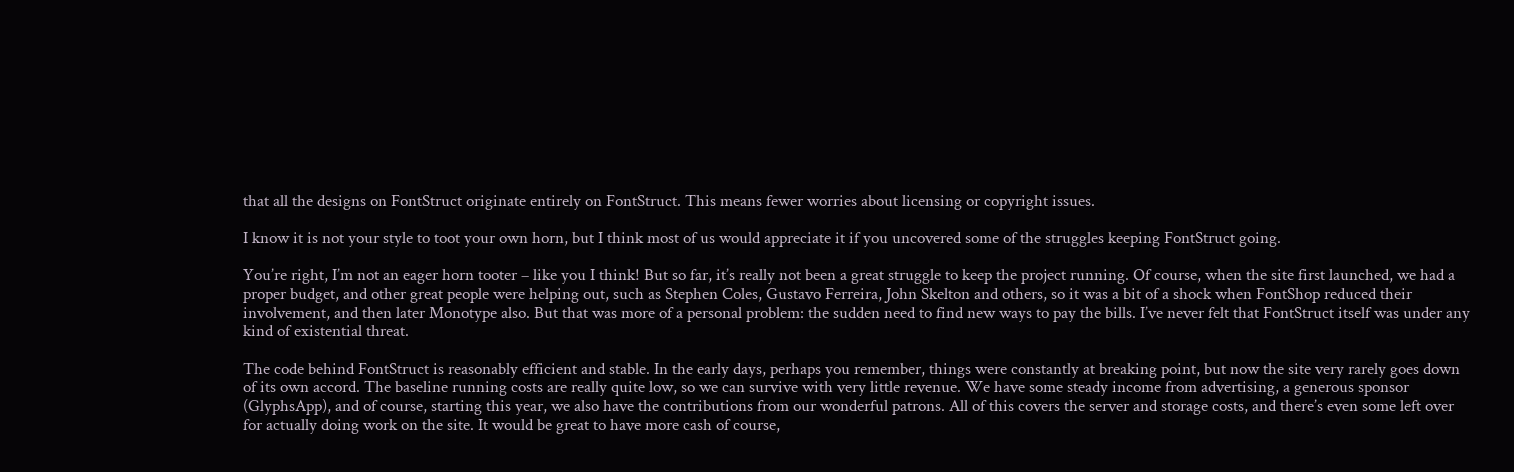that all the designs on FontStruct originate entirely on FontStruct. This means fewer worries about licensing or copyright issues.

I know it is not your style to toot your own horn, but I think most of us would appreciate it if you uncovered some of the struggles keeping FontStruct going.

You’re right, I’m not an eager horn tooter – like you I think! But so far, it’s really not been a great struggle to keep the project running. Of course, when the site first launched, we had a proper budget, and other great people were helping out, such as Stephen Coles, Gustavo Ferreira, John Skelton and others, so it was a bit of a shock when FontShop reduced their involvement, and then later Monotype also. But that was more of a personal problem: the sudden need to find new ways to pay the bills. I’ve never felt that FontStruct itself was under any kind of existential threat.

The code behind FontStruct is reasonably efficient and stable. In the early days, perhaps you remember, things were constantly at breaking point, but now the site very rarely goes down of its own accord. The baseline running costs are really quite low, so we can survive with very little revenue. We have some steady income from advertising, a generous sponsor (GlyphsApp), and of course, starting this year, we also have the contributions from our wonderful patrons. All of this covers the server and storage costs, and there’s even some left over for actually doing work on the site. It would be great to have more cash of course,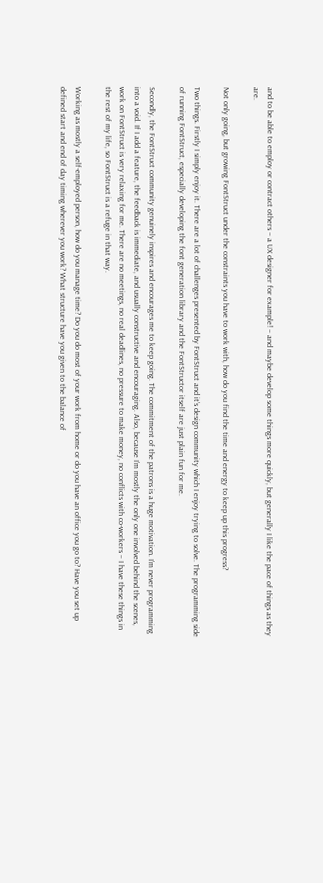and to be able to employ or contract others – a UX designer for example! – and maybe develop some things more quickly, but generally I like the pace of things as they are.

Not only going, but growing FontStruct under the constraints you have to work with, how do you find the time and energy to keep up this progress?

Two things. Firstly I simply enjoy it. There are a lot of challenges presented by FontStruct and it’s design community which I enjoy trying to solve. The programming side of running FontStruct, especially developing the font generation library and the FontStructor itself are just plain fun for me.

Secondly, the FontStruct community genuinely inspires and encourages me to keep going. The commitment of the patrons is a huge motivation. I’m never programming into a void. If I add a feature, the feedback is immediate, and usually constructive and encouraging. Also, because I’m mostly the only one involved behind the scenes, work on FontStruct is very relaxing for me. There are no meetings, no real deadlines, no pressure to make money, no conflicts with co-workers – I have these things in the rest of my life, so FontStruct is a refuge in that way.

Working as mostly a self-employed person, how do you manage time? Do you do most of your work from home or do you have an office you go to? Have you set up defined start and end of day timing wherever you work? What structure have you given to the balance of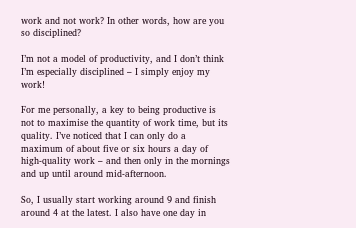work and not work? In other words, how are you so disciplined?

I’m not a model of productivity, and I don’t think I’m especially disciplined – I simply enjoy my work!

For me personally, a key to being productive is not to maximise the quantity of work time, but its quality. I’ve noticed that I can only do a maximum of about five or six hours a day of high-quality work – and then only in the mornings and up until around mid-afternoon.

So, I usually start working around 9 and finish around 4 at the latest. I also have one day in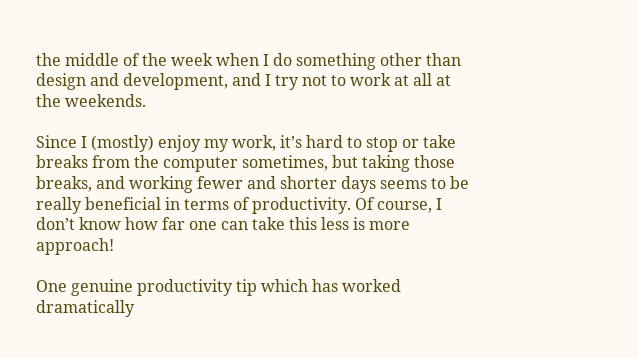the middle of the week when I do something other than design and development, and I try not to work at all at the weekends.

Since I (mostly) enjoy my work, it’s hard to stop or take breaks from the computer sometimes, but taking those breaks, and working fewer and shorter days seems to be really beneficial in terms of productivity. Of course, I don’t know how far one can take this less is more approach!

One genuine productivity tip which has worked dramatically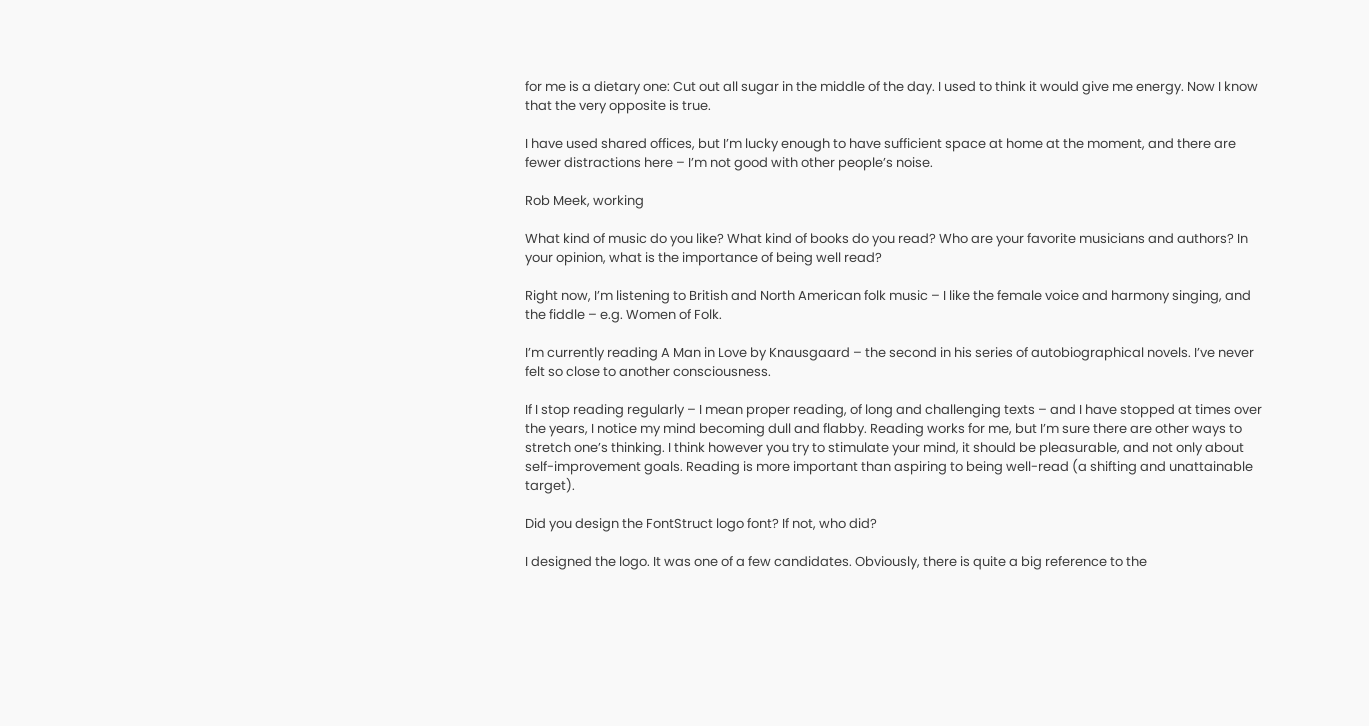for me is a dietary one: Cut out all sugar in the middle of the day. I used to think it would give me energy. Now I know that the very opposite is true.

I have used shared offices, but I’m lucky enough to have sufficient space at home at the moment, and there are fewer distractions here – I’m not good with other people’s noise.

Rob Meek, working

What kind of music do you like? What kind of books do you read? Who are your favorite musicians and authors? In your opinion, what is the importance of being well read?

Right now, I’m listening to British and North American folk music – I like the female voice and harmony singing, and the fiddle – e.g. Women of Folk.

I’m currently reading A Man in Love by Knausgaard – the second in his series of autobiographical novels. I’ve never felt so close to another consciousness.

If I stop reading regularly – I mean proper reading, of long and challenging texts – and I have stopped at times over the years, I notice my mind becoming dull and flabby. Reading works for me, but I’m sure there are other ways to stretch one’s thinking. I think however you try to stimulate your mind, it should be pleasurable, and not only about self-improvement goals. Reading is more important than aspiring to being well-read (a shifting and unattainable target).

Did you design the FontStruct logo font? If not, who did?

I designed the logo. It was one of a few candidates. Obviously, there is quite a big reference to the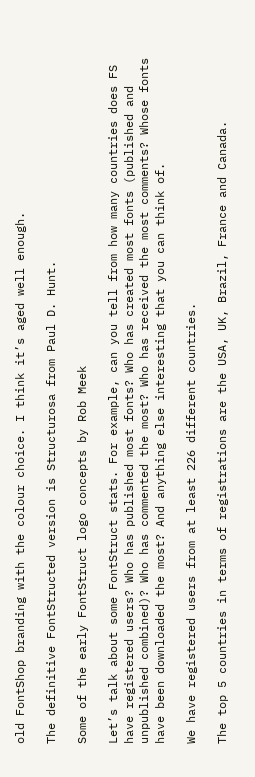old FontShop branding with the colour choice. I think it’s aged well enough.

The definitive FontStructed version is Structurosa from Paul D. Hunt.

Some of the early FontStruct logo concepts by Rob Meek

Let’s talk about some FontStruct stats. For example, can you tell from how many countries does FS have registered users? Who has published most fonts? Who has created most fonts (published and unpublished combined)? Who has commented the most? Who has received the most comments? Whose fonts have been downloaded the most? And anything else interesting that you can think of.

We have registered users from at least 226 different countries.

The top 5 countries in terms of registrations are the USA, UK, Brazil, France and Canada.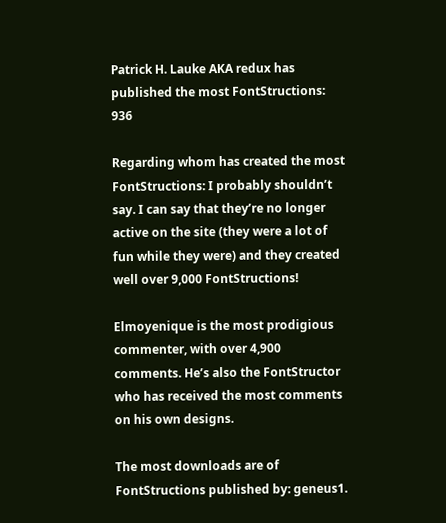Patrick H. Lauke AKA redux has published the most FontStructions: 936

Regarding whom has created the most FontStructions: I probably shouldn’t say. I can say that they’re no longer active on the site (they were a lot of fun while they were) and they created well over 9,000 FontStructions!

Elmoyenique is the most prodigious commenter, with over 4,900 comments. He’s also the FontStructor who has received the most comments on his own designs.

The most downloads are of FontStructions published by: geneus1.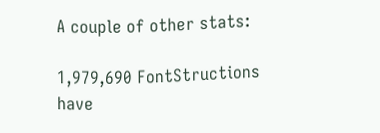A couple of other stats:

1,979,690 FontStructions have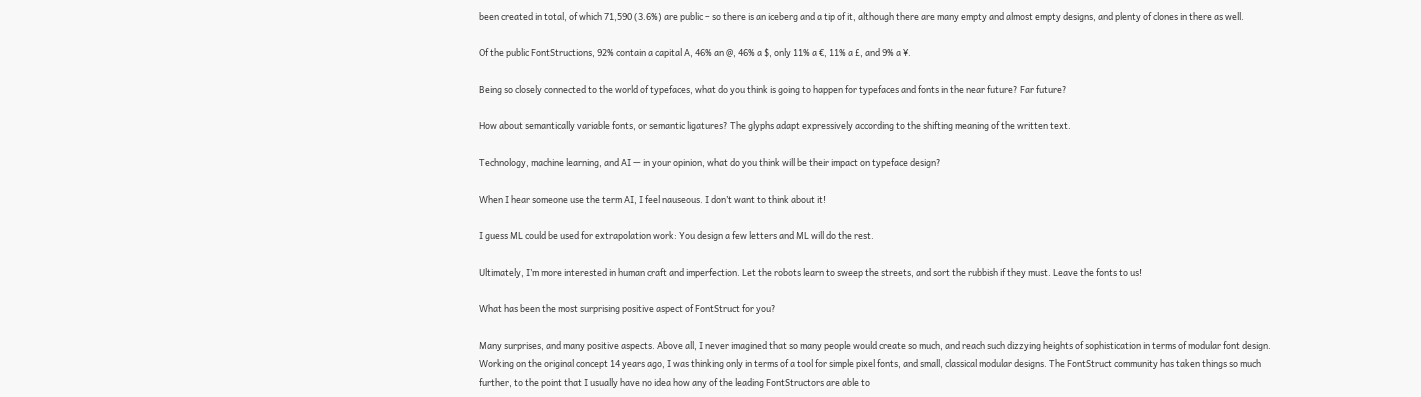been created in total, of which 71,590 (3.6%) are public – so there is an iceberg and a tip of it, although there are many empty and almost empty designs, and plenty of clones in there as well.

Of the public FontStructions, 92% contain a capital A, 46% an @, 46% a $, only 11% a €, 11% a £, and 9% a ¥.

Being so closely connected to the world of typefaces, what do you think is going to happen for typefaces and fonts in the near future? Far future?

How about semantically variable fonts, or semantic ligatures? The glyphs adapt expressively according to the shifting meaning of the written text.

Technology, machine learning, and AI — in your opinion, what do you think will be their impact on typeface design?

When I hear someone use the term AI, I feel nauseous. I don’t want to think about it!

I guess ML could be used for extrapolation work: You design a few letters and ML will do the rest.

Ultimately, I’m more interested in human craft and imperfection. Let the robots learn to sweep the streets, and sort the rubbish if they must. Leave the fonts to us!

What has been the most surprising positive aspect of FontStruct for you?

Many surprises, and many positive aspects. Above all, I never imagined that so many people would create so much, and reach such dizzying heights of sophistication in terms of modular font design. Working on the original concept 14 years ago, I was thinking only in terms of a tool for simple pixel fonts, and small, classical modular designs. The FontStruct community has taken things so much further, to the point that I usually have no idea how any of the leading FontStructors are able to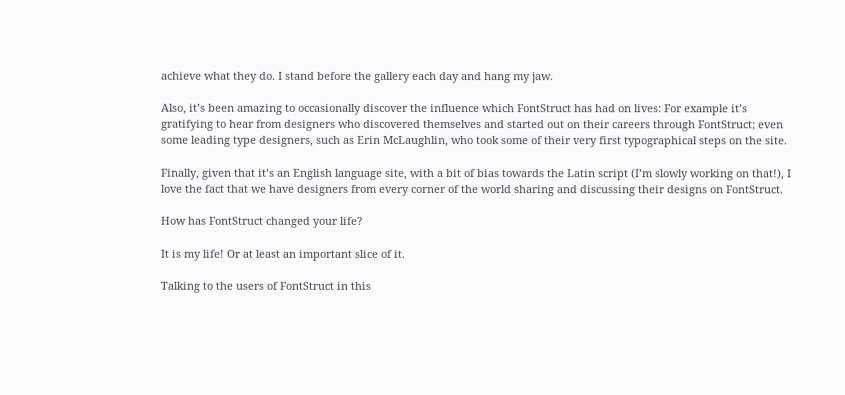achieve what they do. I stand before the gallery each day and hang my jaw.

Also, it’s been amazing to occasionally discover the influence which FontStruct has had on lives: For example it’s gratifying to hear from designers who discovered themselves and started out on their careers through FontStruct; even some leading type designers, such as Erin McLaughlin, who took some of their very first typographical steps on the site.

Finally, given that it’s an English language site, with a bit of bias towards the Latin script (I’m slowly working on that!), I love the fact that we have designers from every corner of the world sharing and discussing their designs on FontStruct.

How has FontStruct changed your life?

It is my life! Or at least an important slice of it.

Talking to the users of FontStruct in this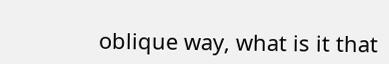oblique way, what is it that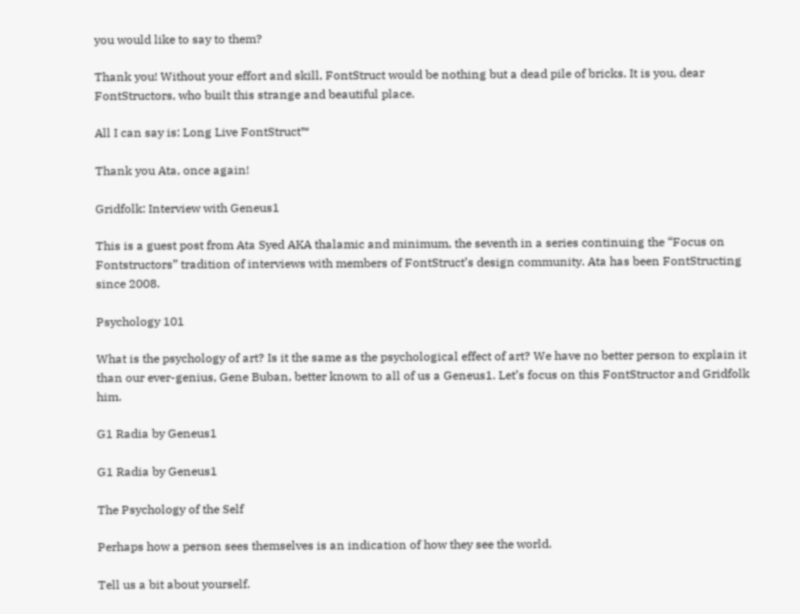you would like to say to them?

Thank you! Without your effort and skill, FontStruct would be nothing but a dead pile of bricks. It is you, dear FontStructors, who built this strange and beautiful place.

All I can say is: Long Live FontStruct™

Thank you Ata, once again!

Gridfolk: Interview with Geneus1

This is a guest post from Ata Syed AKA thalamic and minimum, the seventh in a series continuing the “Focus on Fontstructors” tradition of interviews with members of FontStruct’s design community. Ata has been FontStructing since 2008.

Psychology 101

What is the psychology of art? Is it the same as the psychological effect of art? We have no better person to explain it than our ever-genius, Gene Buban, better known to all of us a Geneus1. Let’s focus on this FontStructor and Gridfolk him.

G1 Radia by Geneus1

G1 Radia by Geneus1

The Psychology of the Self

Perhaps how a person sees themselves is an indication of how they see the world.

Tell us a bit about yourself.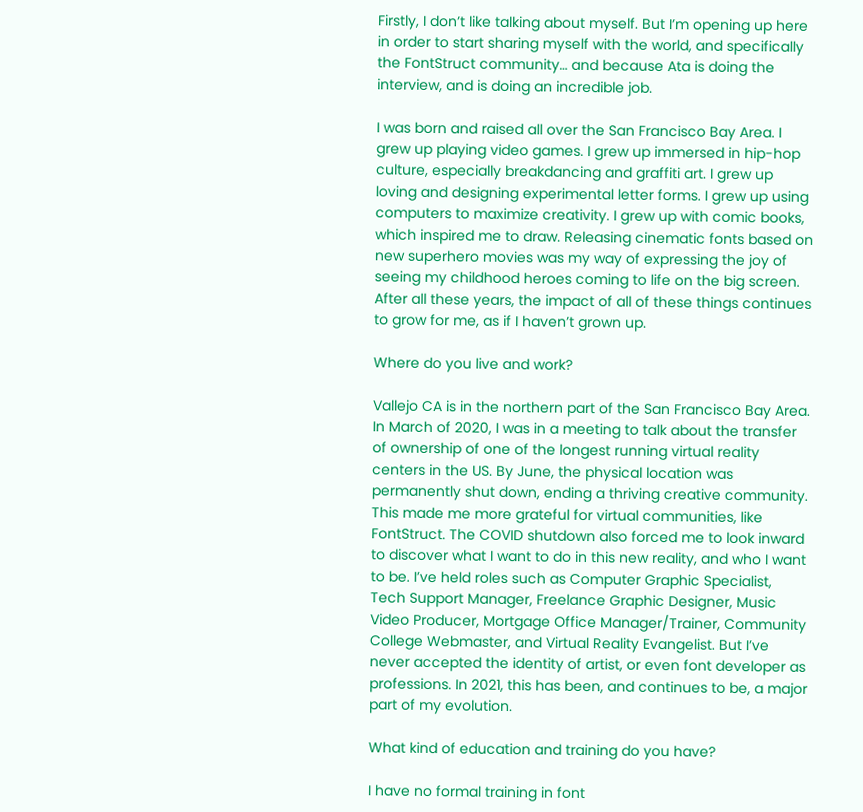Firstly, I don’t like talking about myself. But I’m opening up here in order to start sharing myself with the world, and specifically the FontStruct community… and because Ata is doing the interview, and is doing an incredible job.

I was born and raised all over the San Francisco Bay Area. I grew up playing video games. I grew up immersed in hip-hop culture, especially breakdancing and graffiti art. I grew up loving and designing experimental letter forms. I grew up using computers to maximize creativity. I grew up with comic books, which inspired me to draw. Releasing cinematic fonts based on new superhero movies was my way of expressing the joy of seeing my childhood heroes coming to life on the big screen. After all these years, the impact of all of these things continues to grow for me, as if I haven’t grown up.

Where do you live and work?

Vallejo CA is in the northern part of the San Francisco Bay Area. In March of 2020, I was in a meeting to talk about the transfer of ownership of one of the longest running virtual reality centers in the US. By June, the physical location was permanently shut down, ending a thriving creative community. This made me more grateful for virtual communities, like FontStruct. The COVID shutdown also forced me to look inward to discover what I want to do in this new reality, and who I want to be. I’ve held roles such as Computer Graphic Specialist, Tech Support Manager, Freelance Graphic Designer, Music Video Producer, Mortgage Office Manager/Trainer, Community College Webmaster, and Virtual Reality Evangelist. But I’ve never accepted the identity of artist, or even font developer as professions. In 2021, this has been, and continues to be, a major part of my evolution.

What kind of education and training do you have?

I have no formal training in font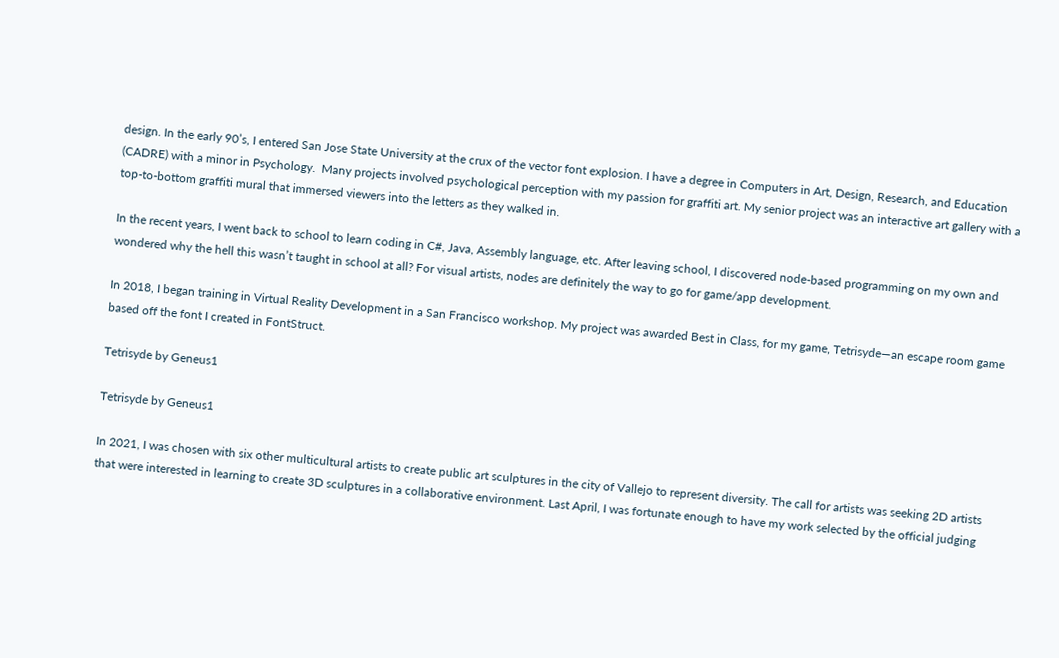design. In the early 90’s, I entered San Jose State University at the crux of the vector font explosion. I have a degree in Computers in Art, Design, Research, and Education (CADRE) with a minor in Psychology.  Many projects involved psychological perception with my passion for graffiti art. My senior project was an interactive art gallery with a top-to-bottom graffiti mural that immersed viewers into the letters as they walked in.

In the recent years, I went back to school to learn coding in C#, Java, Assembly language, etc. After leaving school, I discovered node-based programming on my own and wondered why the hell this wasn’t taught in school at all? For visual artists, nodes are definitely the way to go for game/app development.

In 2018, I began training in Virtual Reality Development in a San Francisco workshop. My project was awarded Best in Class, for my game, Tetrisyde—an escape room game based off the font I created in FontStruct.

Tetrisyde by Geneus1

Tetrisyde by Geneus1

In 2021, I was chosen with six other multicultural artists to create public art sculptures in the city of Vallejo to represent diversity. The call for artists was seeking 2D artists that were interested in learning to create 3D sculptures in a collaborative environment. Last April, I was fortunate enough to have my work selected by the official judging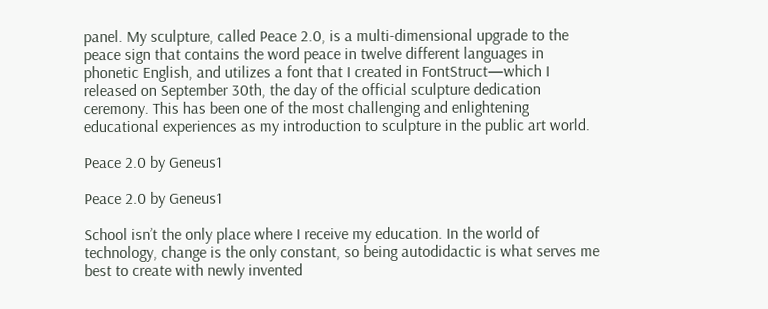panel. My sculpture, called Peace 2.0, is a multi-dimensional upgrade to the peace sign that contains the word peace in twelve different languages in phonetic English, and utilizes a font that I created in FontStruct—which I released on September 30th, the day of the official sculpture dedication ceremony. This has been one of the most challenging and enlightening educational experiences as my introduction to sculpture in the public art world.

Peace 2.0 by Geneus1

Peace 2.0 by Geneus1

School isn’t the only place where I receive my education. In the world of technology, change is the only constant, so being autodidactic is what serves me best to create with newly invented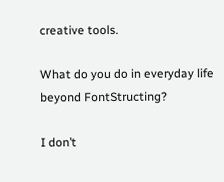creative tools.

What do you do in everyday life beyond FontStructing?

I don’t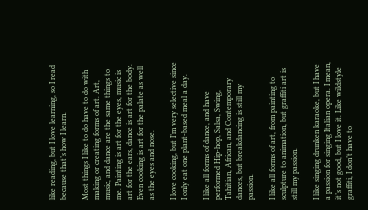like reading, but I love learning, so I read because that’s how I learn.

Most things I like to do have to do with making or creating forms of art. Art, music, and dance are the same things to me. Painting is art for the eyes, music is art for the ears, dance is art for the body. Even cooking is art for the palate as well as the eyes and nose.

I love cooking, but I’m very selective since I only eat one plant-based meal a day.

I like all forms of dance, and have performed Hip-hop, Salsa, Swing, Tahitian, African, and Contemporary dances, but breakdancing is still my passion.

I like all forms of art, from painting to sculpture to animation, but graffiti art is still my passion.

I like singing drunken karaoke, but I have a passion for singing Italian opera. I mean, it’s not good, but I love it. Like wildstyle graffiti, I don’t have to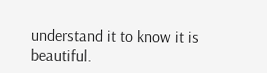understand it to know it is beautiful.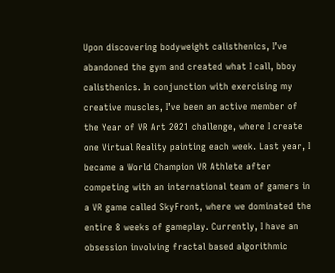Upon discovering bodyweight calisthenics, I’ve abandoned the gym and created what I call, bboy calisthenics. In conjunction with exercising my creative muscles, I’ve been an active member of the Year of VR Art 2021 challenge, where I create one Virtual Reality painting each week. Last year, I became a World Champion VR Athlete after competing with an international team of gamers in a VR game called SkyFront, where we dominated the entire 8 weeks of gameplay. Currently, I have an obsession involving fractal based algorithmic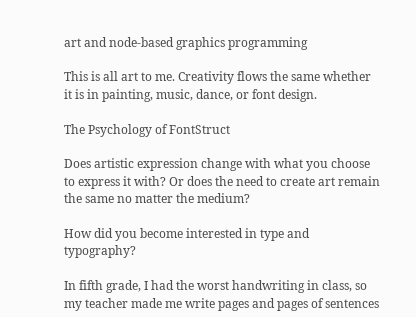art and node-based graphics programming

This is all art to me. Creativity flows the same whether it is in painting, music, dance, or font design.

The Psychology of FontStruct

Does artistic expression change with what you choose to express it with? Or does the need to create art remain the same no matter the medium?

How did you become interested in type and typography?

In fifth grade, I had the worst handwriting in class, so my teacher made me write pages and pages of sentences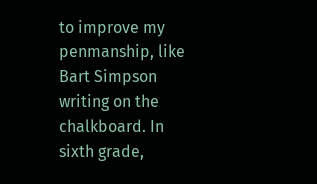to improve my penmanship, like Bart Simpson writing on the chalkboard. In sixth grade,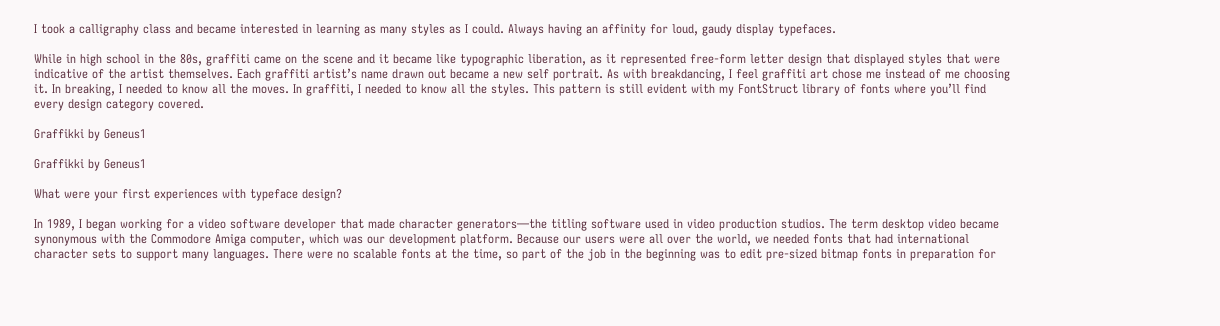I took a calligraphy class and became interested in learning as many styles as I could. Always having an affinity for loud, gaudy display typefaces.

While in high school in the 80s, graffiti came on the scene and it became like typographic liberation, as it represented free-form letter design that displayed styles that were indicative of the artist themselves. Each graffiti artist’s name drawn out became a new self portrait. As with breakdancing, I feel graffiti art chose me instead of me choosing it. In breaking, I needed to know all the moves. In graffiti, I needed to know all the styles. This pattern is still evident with my FontStruct library of fonts where you’ll find every design category covered.

Graffikki by Geneus1

Graffikki by Geneus1

What were your first experiences with typeface design?

In 1989, I began working for a video software developer that made character generators—the titling software used in video production studios. The term desktop video became synonymous with the Commodore Amiga computer, which was our development platform. Because our users were all over the world, we needed fonts that had international character sets to support many languages. There were no scalable fonts at the time, so part of the job in the beginning was to edit pre-sized bitmap fonts in preparation for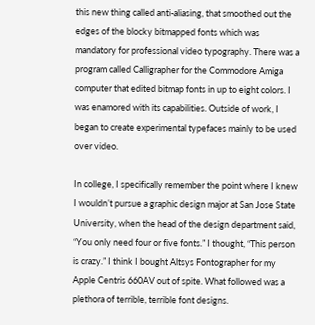this new thing called anti-aliasing, that smoothed out the edges of the blocky bitmapped fonts which was mandatory for professional video typography. There was a program called Calligrapher for the Commodore Amiga computer that edited bitmap fonts in up to eight colors. I was enamored with its capabilities. Outside of work, I began to create experimental typefaces mainly to be used over video.

In college, I specifically remember the point where I knew I wouldn’t pursue a graphic design major at San Jose State University, when the head of the design department said, “You only need four or five fonts.” I thought, “This person is crazy.” I think I bought Altsys Fontographer for my Apple Centris 660AV out of spite. What followed was a plethora of terrible, terrible font designs.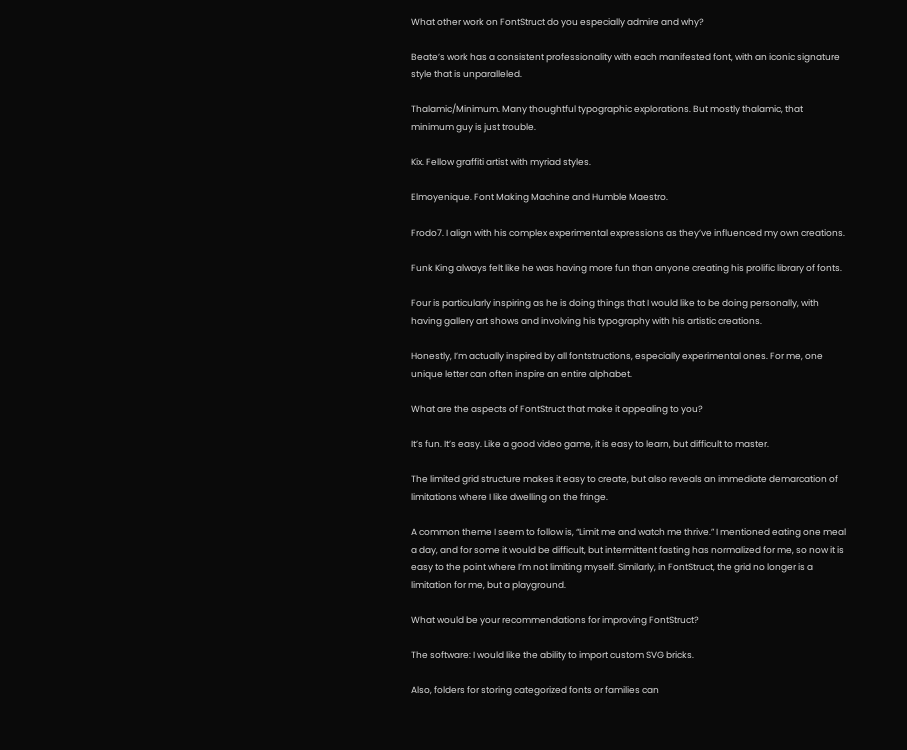What other work on FontStruct do you especially admire and why?

Beate’s work has a consistent professionality with each manifested font, with an iconic signature style that is unparalleled.

Thalamic/Minimum. Many thoughtful typographic explorations. But mostly thalamic, that minimum guy is just trouble.

Kix. Fellow graffiti artist with myriad styles.

Elmoyenique. Font Making Machine and Humble Maestro.

Frodo7. I align with his complex experimental expressions as they’ve influenced my own creations.

Funk King always felt like he was having more fun than anyone creating his prolific library of fonts.

Four is particularly inspiring as he is doing things that I would like to be doing personally, with having gallery art shows and involving his typography with his artistic creations.

Honestly, I’m actually inspired by all fontstructions, especially experimental ones. For me, one unique letter can often inspire an entire alphabet.

What are the aspects of FontStruct that make it appealing to you?

It’s fun. It’s easy. Like a good video game, it is easy to learn, but difficult to master.

The limited grid structure makes it easy to create, but also reveals an immediate demarcation of limitations where I like dwelling on the fringe.

A common theme I seem to follow is, “Limit me and watch me thrive.” I mentioned eating one meal a day, and for some it would be difficult, but intermittent fasting has normalized for me, so now it is easy to the point where I’m not limiting myself. Similarly, in FontStruct, the grid no longer is a limitation for me, but a playground.

What would be your recommendations for improving FontStruct?

The software: I would like the ability to import custom SVG bricks.

Also, folders for storing categorized fonts or families can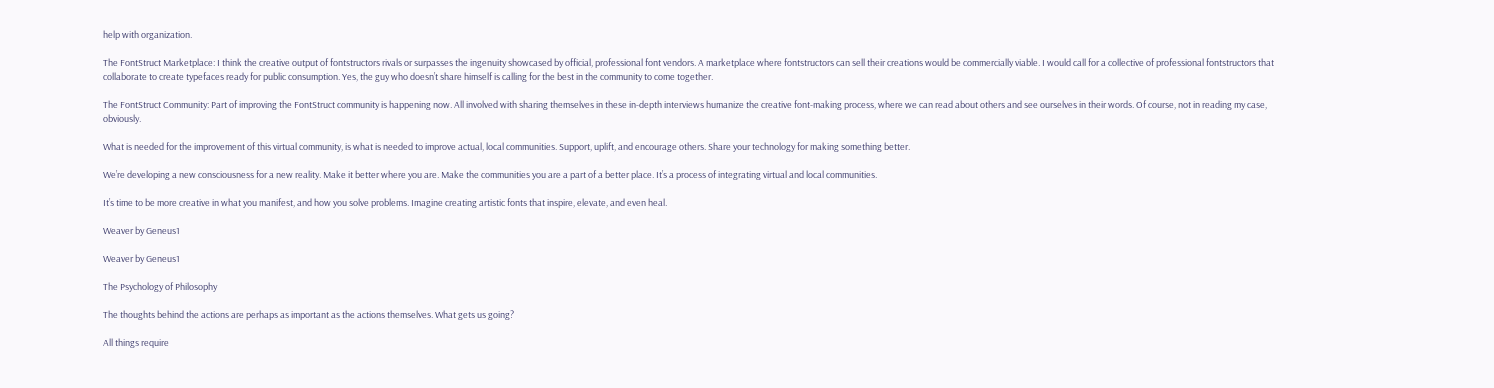help with organization.

The FontStruct Marketplace: I think the creative output of fontstructors rivals or surpasses the ingenuity showcased by official, professional font vendors. A marketplace where fontstructors can sell their creations would be commercially viable. I would call for a collective of professional fontstructors that collaborate to create typefaces ready for public consumption. Yes, the guy who doesn’t share himself is calling for the best in the community to come together.

The FontStruct Community: Part of improving the FontStruct community is happening now. All involved with sharing themselves in these in-depth interviews humanize the creative font-making process, where we can read about others and see ourselves in their words. Of course, not in reading my case, obviously.

What is needed for the improvement of this virtual community, is what is needed to improve actual, local communities. Support, uplift, and encourage others. Share your technology for making something better.

We’re developing a new consciousness for a new reality. Make it better where you are. Make the communities you are a part of a better place. It’s a process of integrating virtual and local communities.

It’s time to be more creative in what you manifest, and how you solve problems. Imagine creating artistic fonts that inspire, elevate, and even heal.

Weaver by Geneus1

Weaver by Geneus1

The Psychology of Philosophy

The thoughts behind the actions are perhaps as important as the actions themselves. What gets us going?

All things require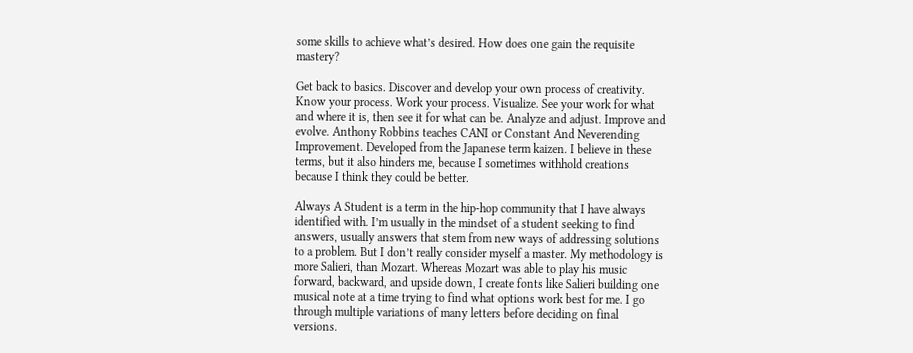some skills to achieve what’s desired. How does one gain the requisite mastery?

Get back to basics. Discover and develop your own process of creativity. Know your process. Work your process. Visualize. See your work for what and where it is, then see it for what can be. Analyze and adjust. Improve and evolve. Anthony Robbins teaches CANI or Constant And Neverending Improvement. Developed from the Japanese term kaizen. I believe in these terms, but it also hinders me, because I sometimes withhold creations because I think they could be better.

Always A Student is a term in the hip-hop community that I have always identified with. I’m usually in the mindset of a student seeking to find answers, usually answers that stem from new ways of addressing solutions to a problem. But I don’t really consider myself a master. My methodology is more Salieri, than Mozart. Whereas Mozart was able to play his music forward, backward, and upside down, I create fonts like Salieri building one musical note at a time trying to find what options work best for me. I go through multiple variations of many letters before deciding on final versions.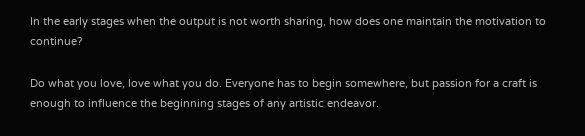In the early stages when the output is not worth sharing, how does one maintain the motivation to continue?

Do what you love, love what you do. Everyone has to begin somewhere, but passion for a craft is enough to influence the beginning stages of any artistic endeavor.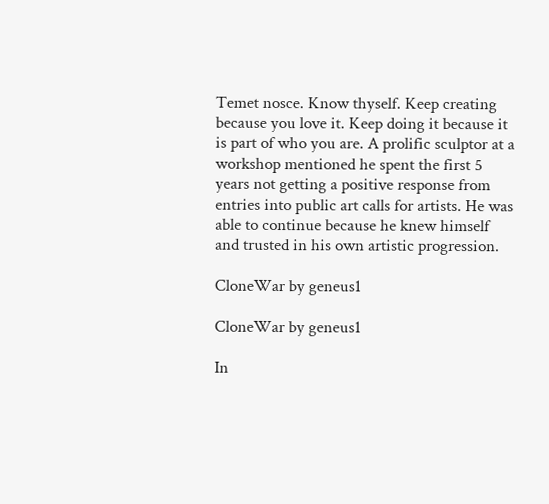Temet nosce. Know thyself. Keep creating because you love it. Keep doing it because it is part of who you are. A prolific sculptor at a workshop mentioned he spent the first 5 years not getting a positive response from entries into public art calls for artists. He was able to continue because he knew himself and trusted in his own artistic progression.

CloneWar by geneus1

CloneWar by geneus1

In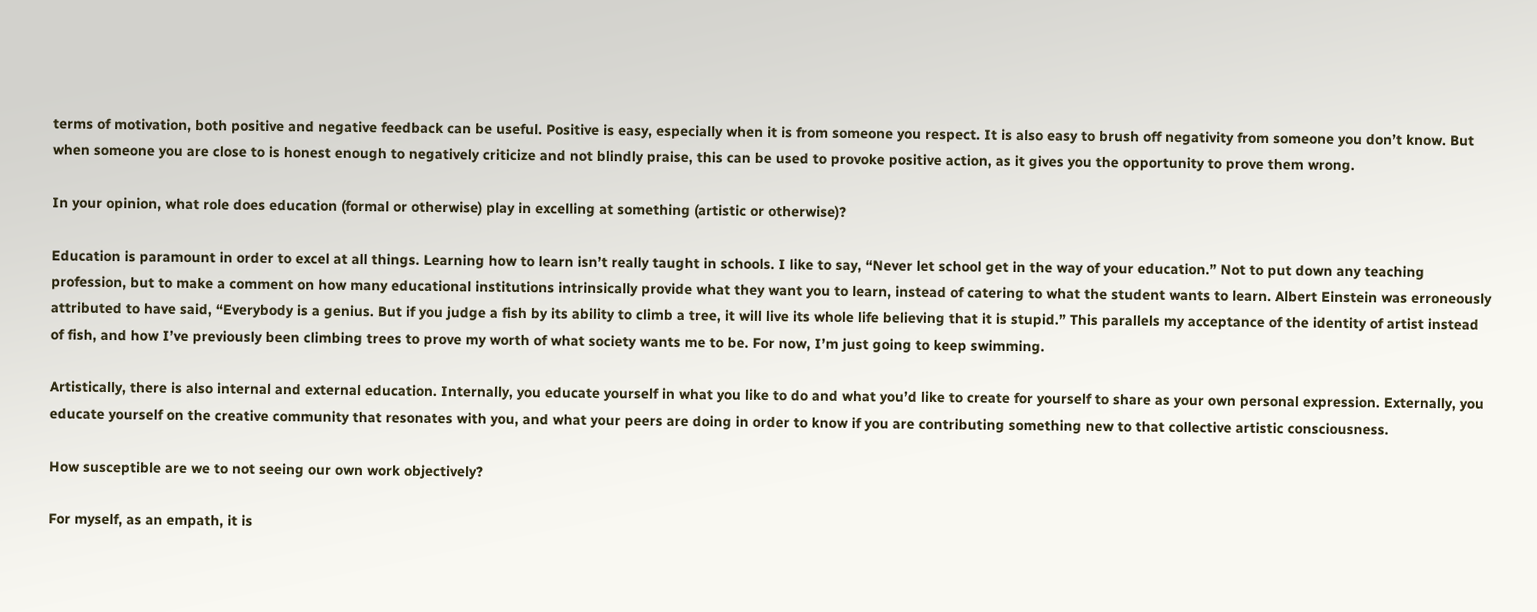terms of motivation, both positive and negative feedback can be useful. Positive is easy, especially when it is from someone you respect. It is also easy to brush off negativity from someone you don’t know. But when someone you are close to is honest enough to negatively criticize and not blindly praise, this can be used to provoke positive action, as it gives you the opportunity to prove them wrong.

In your opinion, what role does education (formal or otherwise) play in excelling at something (artistic or otherwise)?

Education is paramount in order to excel at all things. Learning how to learn isn’t really taught in schools. I like to say, “Never let school get in the way of your education.” Not to put down any teaching profession, but to make a comment on how many educational institutions intrinsically provide what they want you to learn, instead of catering to what the student wants to learn. Albert Einstein was erroneously attributed to have said, “Everybody is a genius. But if you judge a fish by its ability to climb a tree, it will live its whole life believing that it is stupid.” This parallels my acceptance of the identity of artist instead of fish, and how I’ve previously been climbing trees to prove my worth of what society wants me to be. For now, I’m just going to keep swimming.

Artistically, there is also internal and external education. Internally, you educate yourself in what you like to do and what you’d like to create for yourself to share as your own personal expression. Externally, you educate yourself on the creative community that resonates with you, and what your peers are doing in order to know if you are contributing something new to that collective artistic consciousness.

How susceptible are we to not seeing our own work objectively?

For myself, as an empath, it is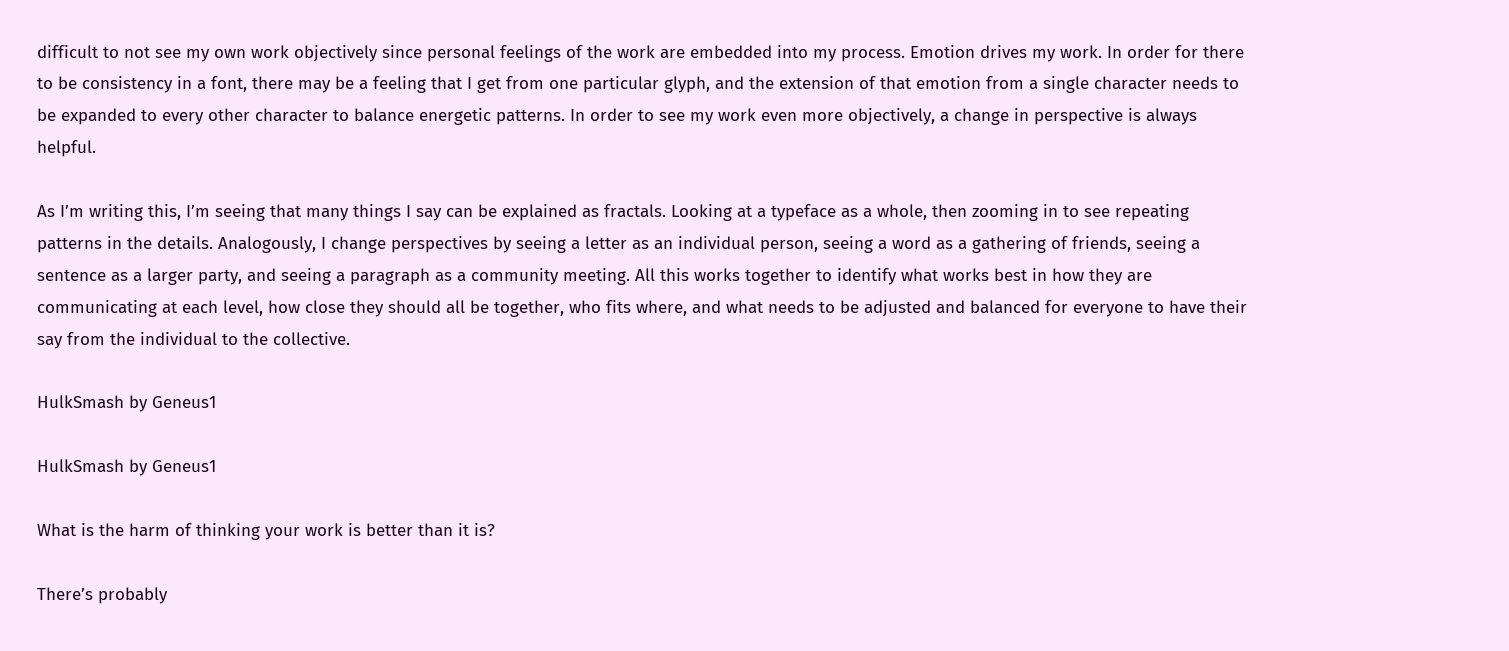difficult to not see my own work objectively since personal feelings of the work are embedded into my process. Emotion drives my work. In order for there to be consistency in a font, there may be a feeling that I get from one particular glyph, and the extension of that emotion from a single character needs to be expanded to every other character to balance energetic patterns. In order to see my work even more objectively, a change in perspective is always helpful.

As I’m writing this, I’m seeing that many things I say can be explained as fractals. Looking at a typeface as a whole, then zooming in to see repeating patterns in the details. Analogously, I change perspectives by seeing a letter as an individual person, seeing a word as a gathering of friends, seeing a sentence as a larger party, and seeing a paragraph as a community meeting. All this works together to identify what works best in how they are communicating at each level, how close they should all be together, who fits where, and what needs to be adjusted and balanced for everyone to have their say from the individual to the collective.

HulkSmash by Geneus1

HulkSmash by Geneus1

What is the harm of thinking your work is better than it is?

There’s probably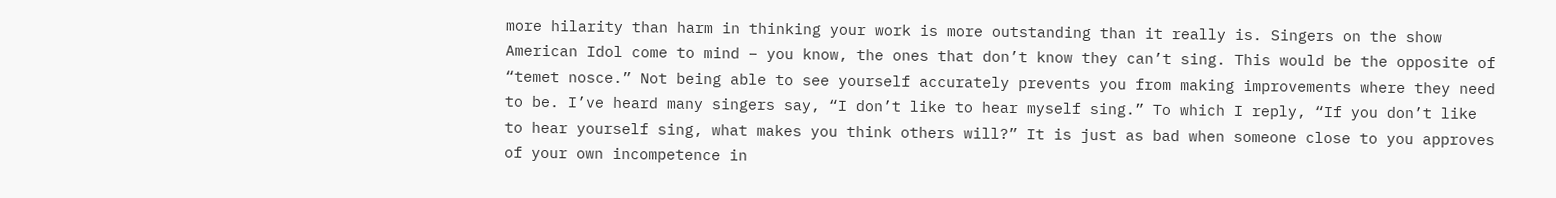more hilarity than harm in thinking your work is more outstanding than it really is. Singers on the show American Idol come to mind – you know, the ones that don’t know they can’t sing. This would be the opposite of “temet nosce.” Not being able to see yourself accurately prevents you from making improvements where they need to be. I’ve heard many singers say, “I don’t like to hear myself sing.” To which I reply, “If you don’t like to hear yourself sing, what makes you think others will?” It is just as bad when someone close to you approves of your own incompetence in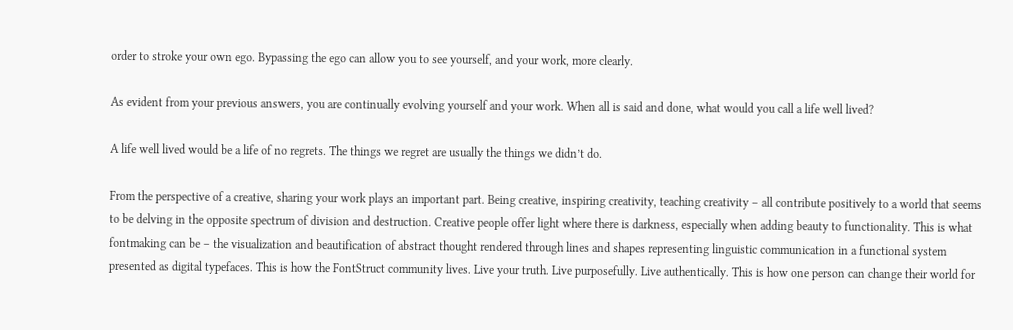order to stroke your own ego. Bypassing the ego can allow you to see yourself, and your work, more clearly.

As evident from your previous answers, you are continually evolving yourself and your work. When all is said and done, what would you call a life well lived?

A life well lived would be a life of no regrets. The things we regret are usually the things we didn’t do.

From the perspective of a creative, sharing your work plays an important part. Being creative, inspiring creativity, teaching creativity – all contribute positively to a world that seems to be delving in the opposite spectrum of division and destruction. Creative people offer light where there is darkness, especially when adding beauty to functionality. This is what fontmaking can be – the visualization and beautification of abstract thought rendered through lines and shapes representing linguistic communication in a functional system presented as digital typefaces. This is how the FontStruct community lives. Live your truth. Live purposefully. Live authentically. This is how one person can change their world for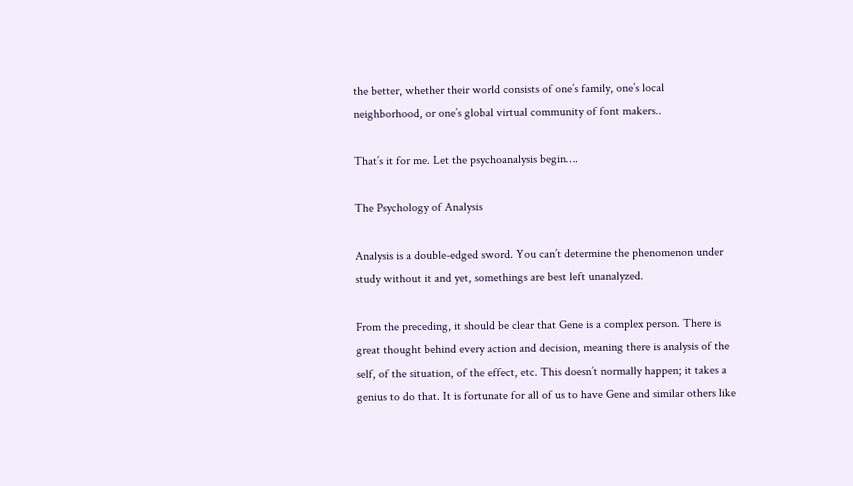the better, whether their world consists of one’s family, one’s local neighborhood, or one’s global virtual community of font makers..

That’s it for me. Let the psychoanalysis begin….

The Psychology of Analysis

Analysis is a double-edged sword. You can’t determine the phenomenon under study without it and yet, somethings are best left unanalyzed.

From the preceding, it should be clear that Gene is a complex person. There is great thought behind every action and decision, meaning there is analysis of the self, of the situation, of the effect, etc. This doesn’t normally happen; it takes a genius to do that. It is fortunate for all of us to have Gene and similar others like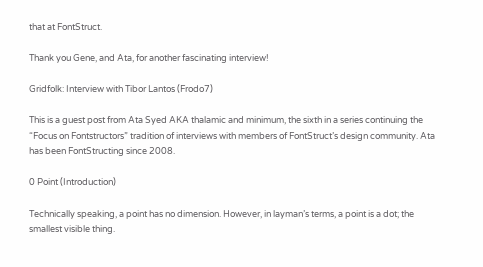that at FontStruct.

Thank you Gene, and Ata, for another fascinating interview!

Gridfolk: Interview with Tibor Lantos (Frodo7)

This is a guest post from Ata Syed AKA thalamic and minimum, the sixth in a series continuing the “Focus on Fontstructors” tradition of interviews with members of FontStruct’s design community. Ata has been FontStructing since 2008.

0 Point (Introduction)

Technically speaking, a point has no dimension. However, in layman’s terms, a point is a dot; the smallest visible thing.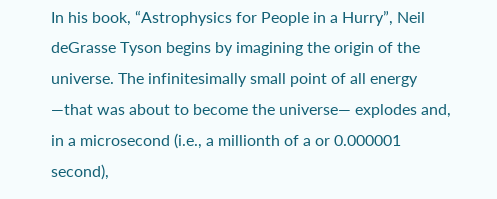In his book, “Astrophysics for People in a Hurry”, Neil deGrasse Tyson begins by imagining the origin of the universe. The infinitesimally small point of all energy —that was about to become the universe— explodes and, in a microsecond (i.e., a millionth of a or 0.000001 second),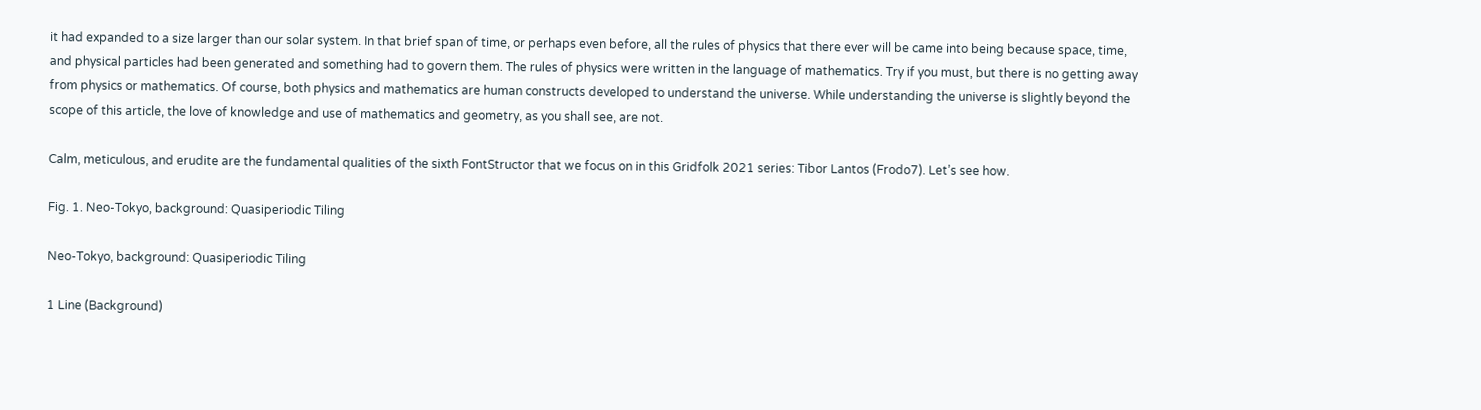it had expanded to a size larger than our solar system. In that brief span of time, or perhaps even before, all the rules of physics that there ever will be came into being because space, time, and physical particles had been generated and something had to govern them. The rules of physics were written in the language of mathematics. Try if you must, but there is no getting away from physics or mathematics. Of course, both physics and mathematics are human constructs developed to understand the universe. While understanding the universe is slightly beyond the scope of this article, the love of knowledge and use of mathematics and geometry, as you shall see, are not.

Calm, meticulous, and erudite are the fundamental qualities of the sixth FontStructor that we focus on in this Gridfolk 2021 series: Tibor Lantos (Frodo7). Let’s see how.

Fig. 1. Neo-Tokyo, background: Quasiperiodic Tiling

Neo-Tokyo, background: Quasiperiodic Tiling

1 Line (Background)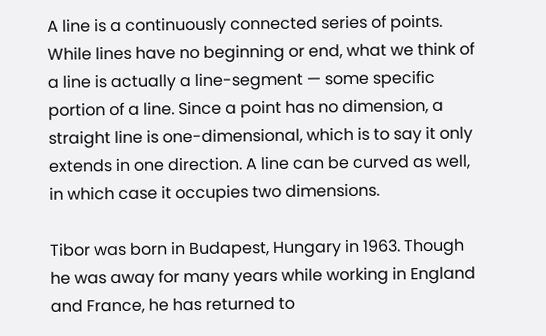A line is a continuously connected series of points. While lines have no beginning or end, what we think of a line is actually a line-segment — some specific portion of a line. Since a point has no dimension, a straight line is one-dimensional, which is to say it only extends in one direction. A line can be curved as well, in which case it occupies two dimensions.

Tibor was born in Budapest, Hungary in 1963. Though he was away for many years while working in England and France, he has returned to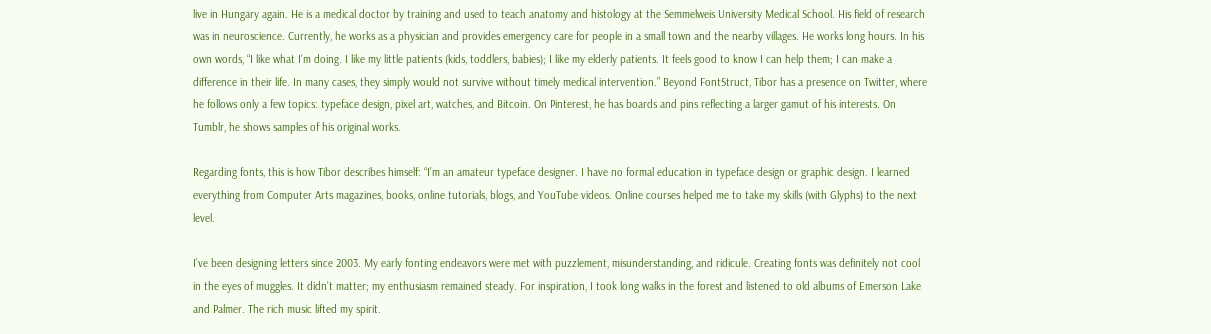live in Hungary again. He is a medical doctor by training and used to teach anatomy and histology at the Semmelweis University Medical School. His field of research was in neuroscience. Currently, he works as a physician and provides emergency care for people in a small town and the nearby villages. He works long hours. In his own words, “I like what I’m doing. I like my little patients (kids, toddlers, babies); I like my elderly patients. It feels good to know I can help them; I can make a difference in their life. In many cases, they simply would not survive without timely medical intervention.” Beyond FontStruct, Tibor has a presence on Twitter, where he follows only a few topics: typeface design, pixel art, watches, and Bitcoin. On Pinterest, he has boards and pins reflecting a larger gamut of his interests. On Tumblr, he shows samples of his original works.

Regarding fonts, this is how Tibor describes himself: “I’m an amateur typeface designer. I have no formal education in typeface design or graphic design. I learned everything from Computer Arts magazines, books, online tutorials, blogs, and YouTube videos. Online courses helped me to take my skills (with Glyphs) to the next level.

I’ve been designing letters since 2003. My early fonting endeavors were met with puzzlement, misunderstanding, and ridicule. Creating fonts was definitely not cool in the eyes of muggles. It didn’t matter; my enthusiasm remained steady. For inspiration, I took long walks in the forest and listened to old albums of Emerson Lake and Palmer. The rich music lifted my spirit.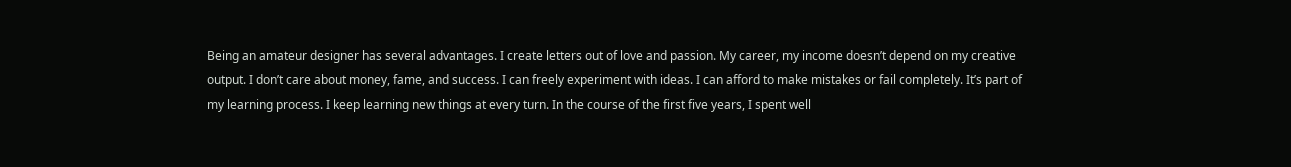Being an amateur designer has several advantages. I create letters out of love and passion. My career, my income doesn’t depend on my creative output. I don’t care about money, fame, and success. I can freely experiment with ideas. I can afford to make mistakes or fail completely. It’s part of my learning process. I keep learning new things at every turn. In the course of the first five years, I spent well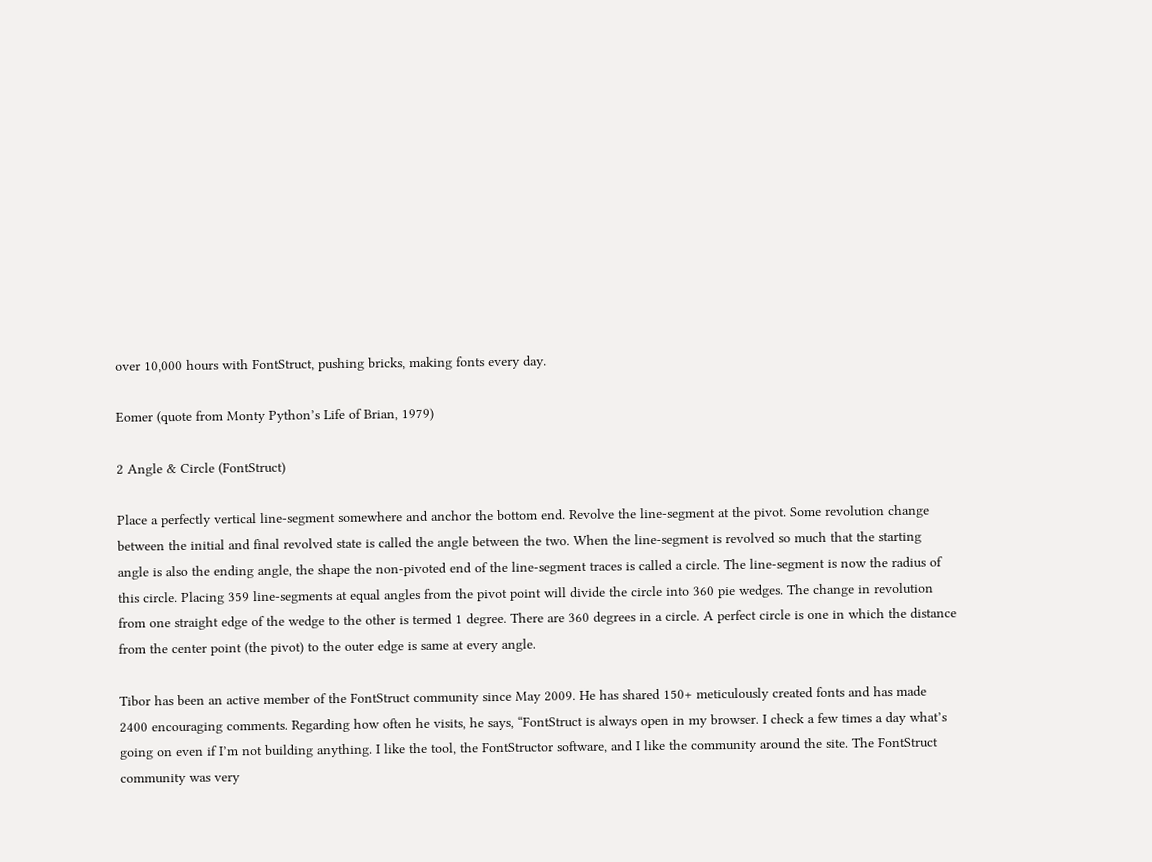over 10,000 hours with FontStruct, pushing bricks, making fonts every day.

Eomer (quote from Monty Python’s Life of Brian, 1979)

2 Angle & Circle (FontStruct)

Place a perfectly vertical line-segment somewhere and anchor the bottom end. Revolve the line-segment at the pivot. Some revolution change between the initial and final revolved state is called the angle between the two. When the line-segment is revolved so much that the starting angle is also the ending angle, the shape the non-pivoted end of the line-segment traces is called a circle. The line-segment is now the radius of this circle. Placing 359 line-segments at equal angles from the pivot point will divide the circle into 360 pie wedges. The change in revolution from one straight edge of the wedge to the other is termed 1 degree. There are 360 degrees in a circle. A perfect circle is one in which the distance from the center point (the pivot) to the outer edge is same at every angle.

Tibor has been an active member of the FontStruct community since May 2009. He has shared 150+ meticulously created fonts and has made 2400 encouraging comments. Regarding how often he visits, he says, “FontStruct is always open in my browser. I check a few times a day what’s going on even if I’m not building anything. I like the tool, the FontStructor software, and I like the community around the site. The FontStruct community was very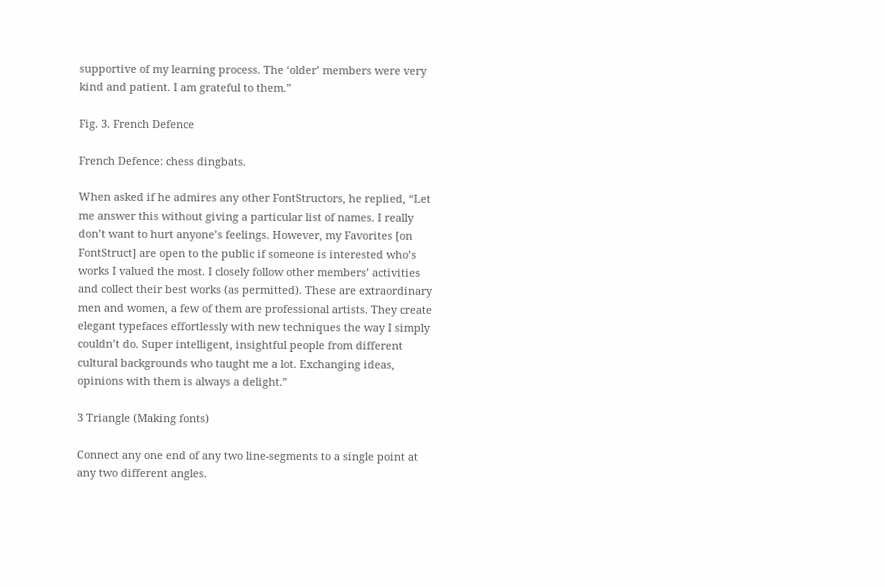supportive of my learning process. The ‘older’ members were very kind and patient. I am grateful to them.”

Fig. 3. French Defence

French Defence: chess dingbats.

When asked if he admires any other FontStructors, he replied, “Let me answer this without giving a particular list of names. I really don’t want to hurt anyone’s feelings. However, my Favorites [on FontStruct] are open to the public if someone is interested who’s works I valued the most. I closely follow other members’ activities and collect their best works (as permitted). These are extraordinary men and women, a few of them are professional artists. They create elegant typefaces effortlessly with new techniques the way I simply couldn’t do. Super intelligent, insightful people from different cultural backgrounds who taught me a lot. Exchanging ideas, opinions with them is always a delight.”

3 Triangle (Making fonts)

Connect any one end of any two line-segments to a single point at any two different angles.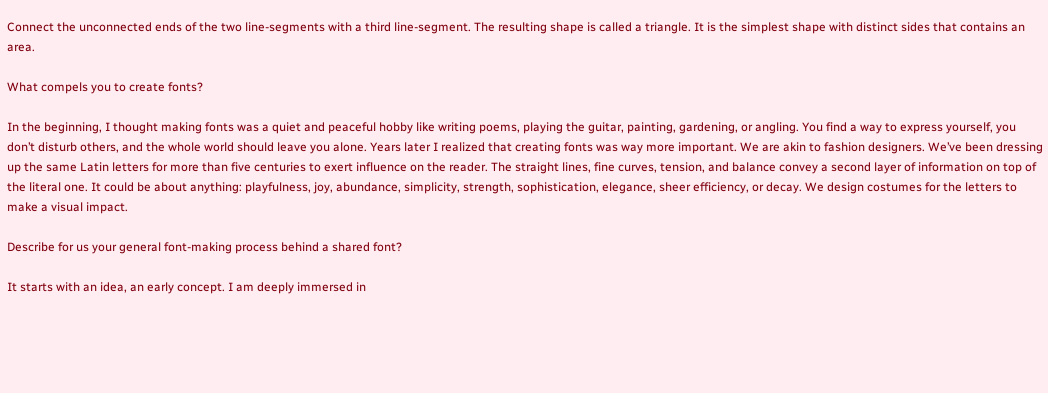Connect the unconnected ends of the two line-segments with a third line-segment. The resulting shape is called a triangle. It is the simplest shape with distinct sides that contains an area.

What compels you to create fonts?

In the beginning, I thought making fonts was a quiet and peaceful hobby like writing poems, playing the guitar, painting, gardening, or angling. You find a way to express yourself, you don’t disturb others, and the whole world should leave you alone. Years later I realized that creating fonts was way more important. We are akin to fashion designers. We’ve been dressing up the same Latin letters for more than five centuries to exert influence on the reader. The straight lines, fine curves, tension, and balance convey a second layer of information on top of the literal one. It could be about anything: playfulness, joy, abundance, simplicity, strength, sophistication, elegance, sheer efficiency, or decay. We design costumes for the letters to make a visual impact.

Describe for us your general font-making process behind a shared font?

It starts with an idea, an early concept. I am deeply immersed in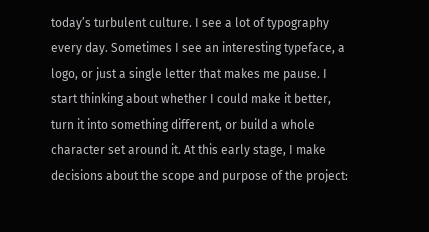today’s turbulent culture. I see a lot of typography every day. Sometimes I see an interesting typeface, a logo, or just a single letter that makes me pause. I start thinking about whether I could make it better, turn it into something different, or build a whole character set around it. At this early stage, I make decisions about the scope and purpose of the project: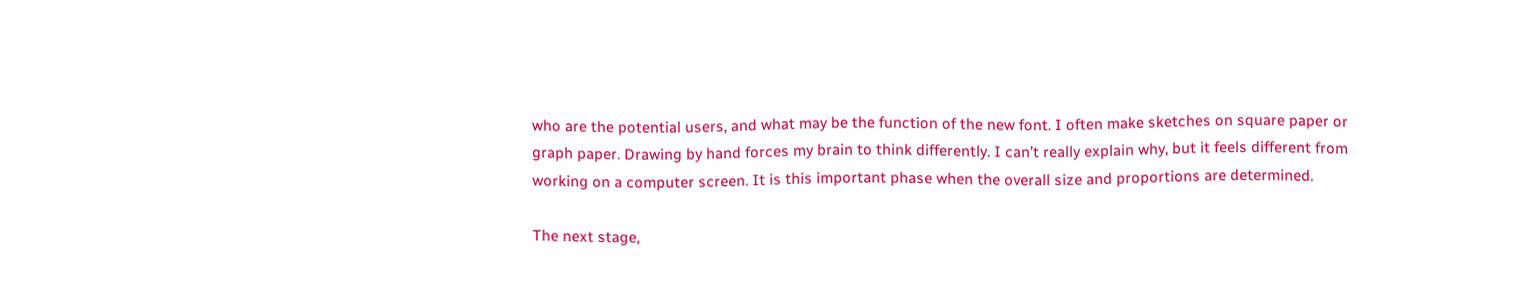who are the potential users, and what may be the function of the new font. I often make sketches on square paper or graph paper. Drawing by hand forces my brain to think differently. I can’t really explain why, but it feels different from working on a computer screen. It is this important phase when the overall size and proportions are determined.

The next stage,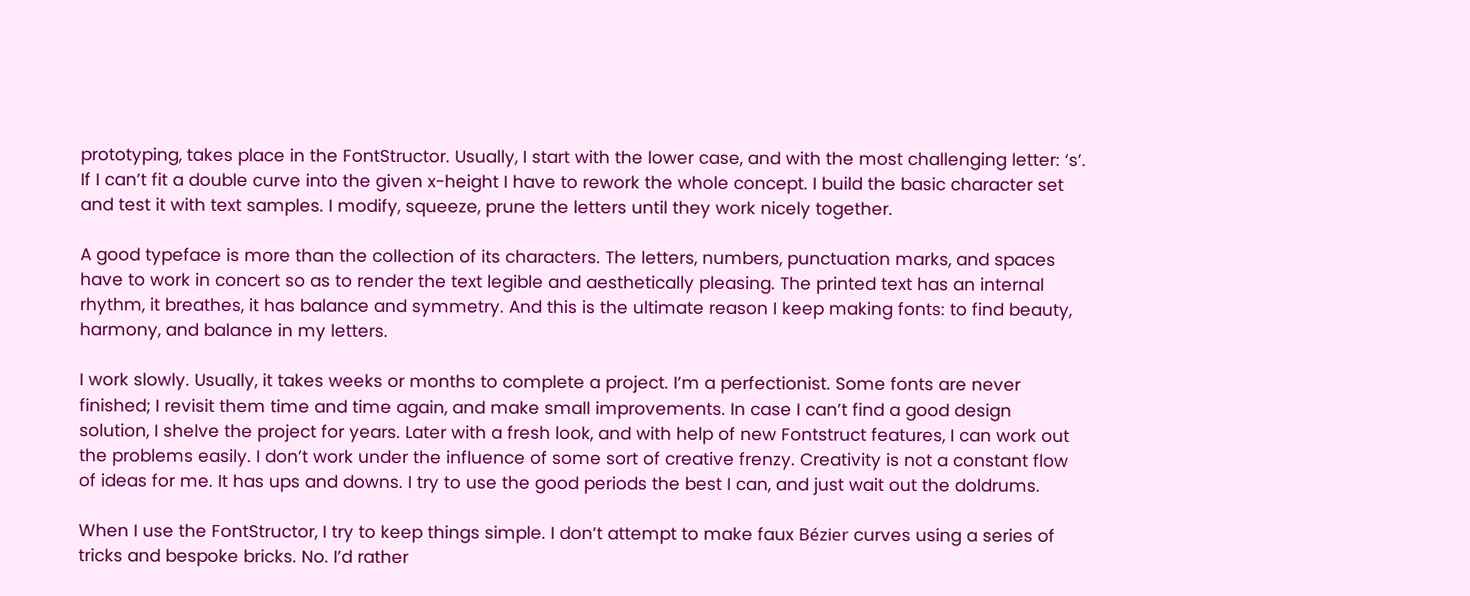prototyping, takes place in the FontStructor. Usually, I start with the lower case, and with the most challenging letter: ‘s’. If I can’t fit a double curve into the given x-height I have to rework the whole concept. I build the basic character set and test it with text samples. I modify, squeeze, prune the letters until they work nicely together.

A good typeface is more than the collection of its characters. The letters, numbers, punctuation marks, and spaces have to work in concert so as to render the text legible and aesthetically pleasing. The printed text has an internal rhythm, it breathes, it has balance and symmetry. And this is the ultimate reason I keep making fonts: to find beauty, harmony, and balance in my letters.

I work slowly. Usually, it takes weeks or months to complete a project. I’m a perfectionist. Some fonts are never finished; I revisit them time and time again, and make small improvements. In case I can’t find a good design solution, I shelve the project for years. Later with a fresh look, and with help of new Fontstruct features, I can work out the problems easily. I don’t work under the influence of some sort of creative frenzy. Creativity is not a constant flow of ideas for me. It has ups and downs. I try to use the good periods the best I can, and just wait out the doldrums.

When I use the FontStructor, I try to keep things simple. I don’t attempt to make faux Bézier curves using a series of tricks and bespoke bricks. No. I’d rather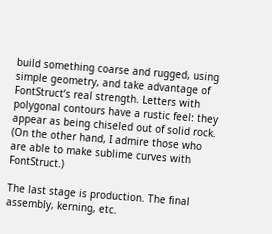build something coarse and rugged, using simple geometry, and take advantage of FontStruct’s real strength. Letters with polygonal contours have a rustic feel: they appear as being chiseled out of solid rock. (On the other hand, I admire those who are able to make sublime curves with FontStruct.)

The last stage is production. The final assembly, kerning, etc.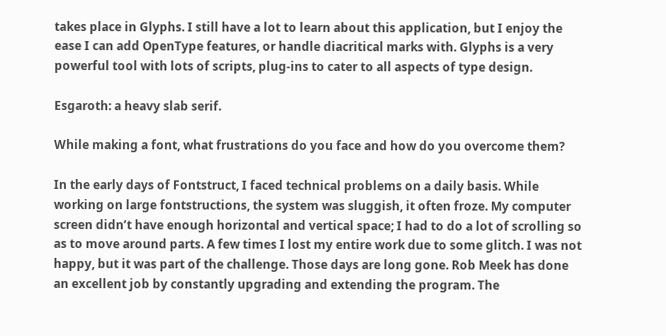takes place in Glyphs. I still have a lot to learn about this application, but I enjoy the ease I can add OpenType features, or handle diacritical marks with. Glyphs is a very powerful tool with lots of scripts, plug-ins to cater to all aspects of type design.

Esgaroth: a heavy slab serif.

While making a font, what frustrations do you face and how do you overcome them?

In the early days of Fontstruct, I faced technical problems on a daily basis. While working on large fontstructions, the system was sluggish, it often froze. My computer screen didn’t have enough horizontal and vertical space; I had to do a lot of scrolling so as to move around parts. A few times I lost my entire work due to some glitch. I was not happy, but it was part of the challenge. Those days are long gone. Rob Meek has done an excellent job by constantly upgrading and extending the program. The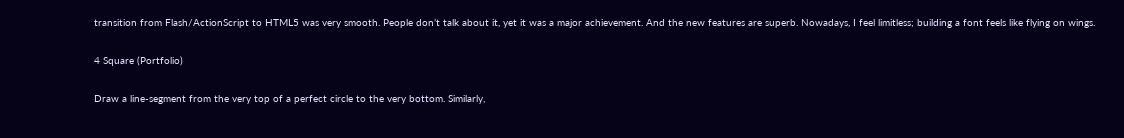transition from Flash/ActionScript to HTML5 was very smooth. People don’t talk about it, yet it was a major achievement. And the new features are superb. Nowadays, I feel limitless; building a font feels like flying on wings.

4 Square (Portfolio)

Draw a line-segment from the very top of a perfect circle to the very bottom. Similarly,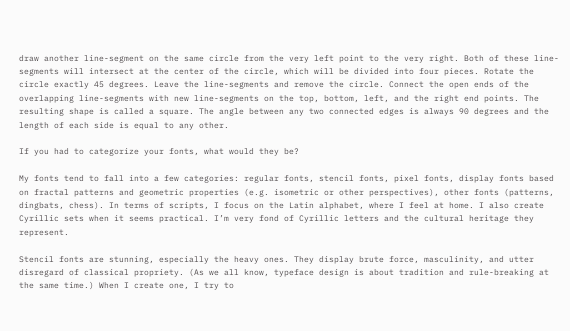draw another line-segment on the same circle from the very left point to the very right. Both of these line-segments will intersect at the center of the circle, which will be divided into four pieces. Rotate the circle exactly 45 degrees. Leave the line-segments and remove the circle. Connect the open ends of the overlapping line-segments with new line-segments on the top, bottom, left, and the right end points. The resulting shape is called a square. The angle between any two connected edges is always 90 degrees and the length of each side is equal to any other.

If you had to categorize your fonts, what would they be?

My fonts tend to fall into a few categories: regular fonts, stencil fonts, pixel fonts, display fonts based on fractal patterns and geometric properties (e.g. isometric or other perspectives), other fonts (patterns, dingbats, chess). In terms of scripts, I focus on the Latin alphabet, where I feel at home. I also create Cyrillic sets when it seems practical. I’m very fond of Cyrillic letters and the cultural heritage they represent.

Stencil fonts are stunning, especially the heavy ones. They display brute force, masculinity, and utter disregard of classical propriety. (As we all know, typeface design is about tradition and rule-breaking at the same time.) When I create one, I try to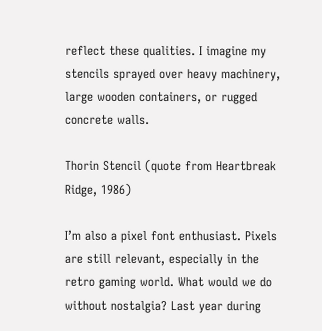reflect these qualities. I imagine my stencils sprayed over heavy machinery, large wooden containers, or rugged concrete walls.

Thorin Stencil (quote from Heartbreak Ridge, 1986)

I’m also a pixel font enthusiast. Pixels are still relevant, especially in the retro gaming world. What would we do without nostalgia? Last year during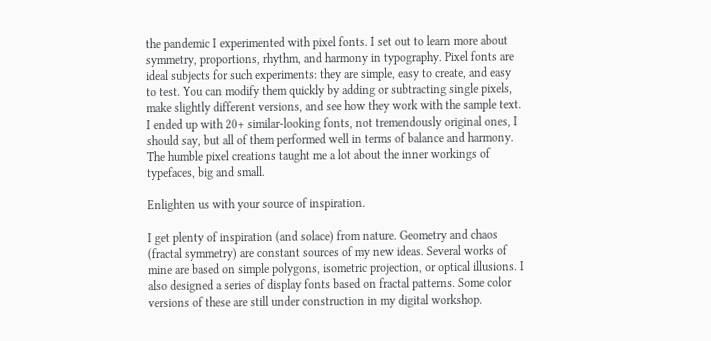the pandemic I experimented with pixel fonts. I set out to learn more about symmetry, proportions, rhythm, and harmony in typography. Pixel fonts are ideal subjects for such experiments: they are simple, easy to create, and easy to test. You can modify them quickly by adding or subtracting single pixels, make slightly different versions, and see how they work with the sample text. I ended up with 20+ similar-looking fonts, not tremendously original ones, I should say, but all of them performed well in terms of balance and harmony. The humble pixel creations taught me a lot about the inner workings of typefaces, big and small.

Enlighten us with your source of inspiration.

I get plenty of inspiration (and solace) from nature. Geometry and chaos (fractal symmetry) are constant sources of my new ideas. Several works of mine are based on simple polygons, isometric projection, or optical illusions. I also designed a series of display fonts based on fractal patterns. Some color versions of these are still under construction in my digital workshop.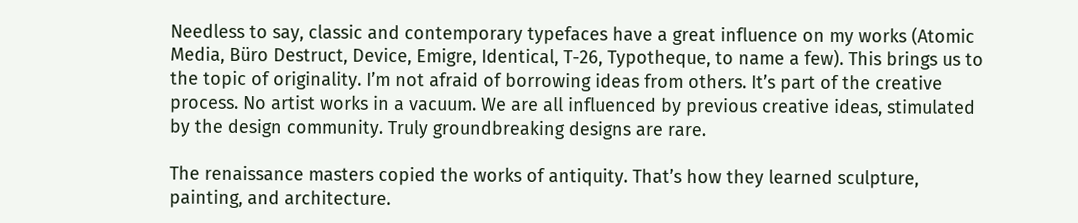Needless to say, classic and contemporary typefaces have a great influence on my works (Atomic Media, Büro Destruct, Device, Emigre, Identical, T-26, Typotheque, to name a few). This brings us to the topic of originality. I’m not afraid of borrowing ideas from others. It’s part of the creative process. No artist works in a vacuum. We are all influenced by previous creative ideas, stimulated by the design community. Truly groundbreaking designs are rare.

The renaissance masters copied the works of antiquity. That’s how they learned sculpture, painting, and architecture.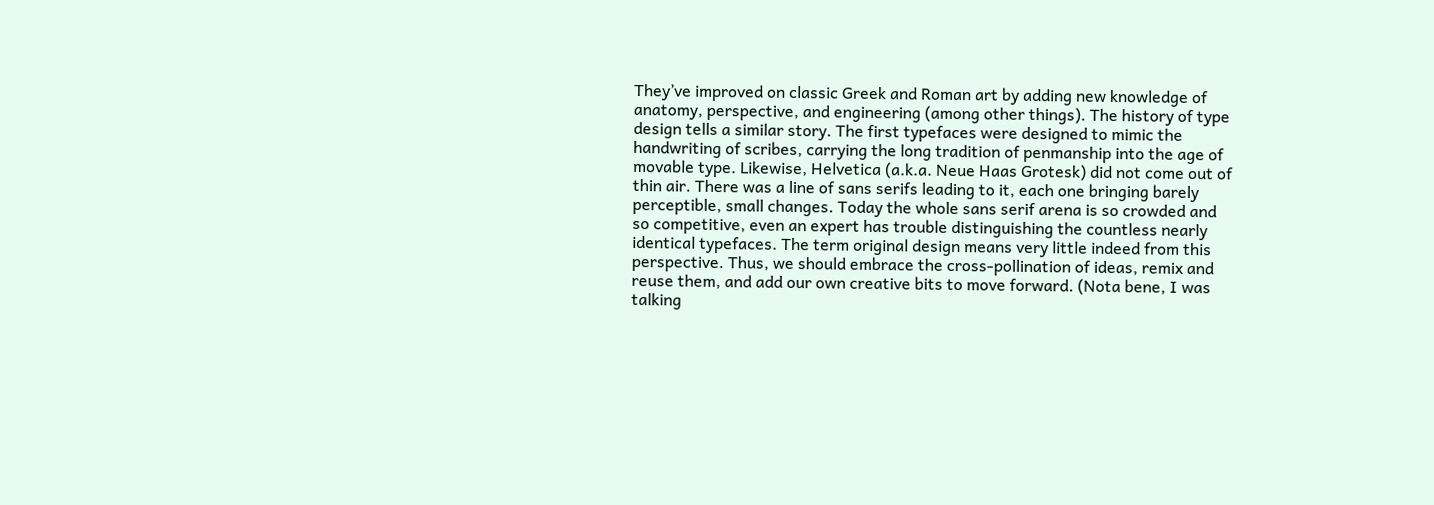They’ve improved on classic Greek and Roman art by adding new knowledge of anatomy, perspective, and engineering (among other things). The history of type design tells a similar story. The first typefaces were designed to mimic the handwriting of scribes, carrying the long tradition of penmanship into the age of movable type. Likewise, Helvetica (a.k.a. Neue Haas Grotesk) did not come out of thin air. There was a line of sans serifs leading to it, each one bringing barely perceptible, small changes. Today the whole sans serif arena is so crowded and so competitive, even an expert has trouble distinguishing the countless nearly identical typefaces. The term original design means very little indeed from this perspective. Thus, we should embrace the cross-pollination of ideas, remix and reuse them, and add our own creative bits to move forward. (Nota bene, I was talking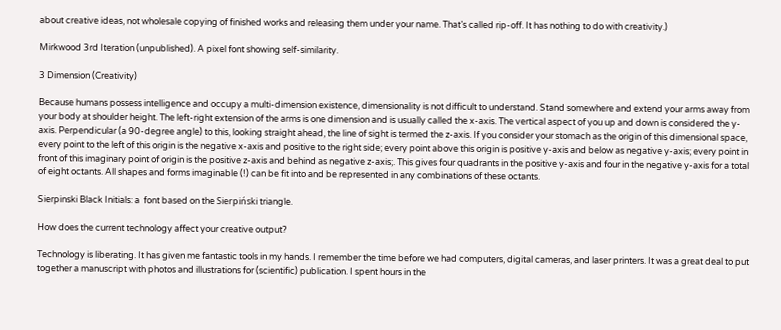about creative ideas, not wholesale copying of finished works and releasing them under your name. That’s called rip-off. It has nothing to do with creativity.)

Mirkwood 3rd Iteration (unpublished). A pixel font showing self-similarity.

3 Dimension (Creativity)

Because humans possess intelligence and occupy a multi-dimension existence, dimensionality is not difficult to understand. Stand somewhere and extend your arms away from your body at shoulder height. The left-right extension of the arms is one dimension and is usually called the x-axis. The vertical aspect of you up and down is considered the y-axis. Perpendicular (a 90-degree angle) to this, looking straight ahead, the line of sight is termed the z-axis. If you consider your stomach as the origin of this dimensional space, every point to the left of this origin is the negative x-axis and positive to the right side; every point above this origin is positive y-axis and below as negative y-axis; every point in front of this imaginary point of origin is the positive z-axis and behind as negative z-axis;. This gives four quadrants in the positive y-axis and four in the negative y-axis for a total of eight octants. All shapes and forms imaginable (!) can be fit into and be represented in any combinations of these octants.

Sierpinski Black Initials: a  font based on the Sierpiński triangle.

How does the current technology affect your creative output?

Technology is liberating. It has given me fantastic tools in my hands. I remember the time before we had computers, digital cameras, and laser printers. It was a great deal to put together a manuscript with photos and illustrations for (scientific) publication. I spent hours in the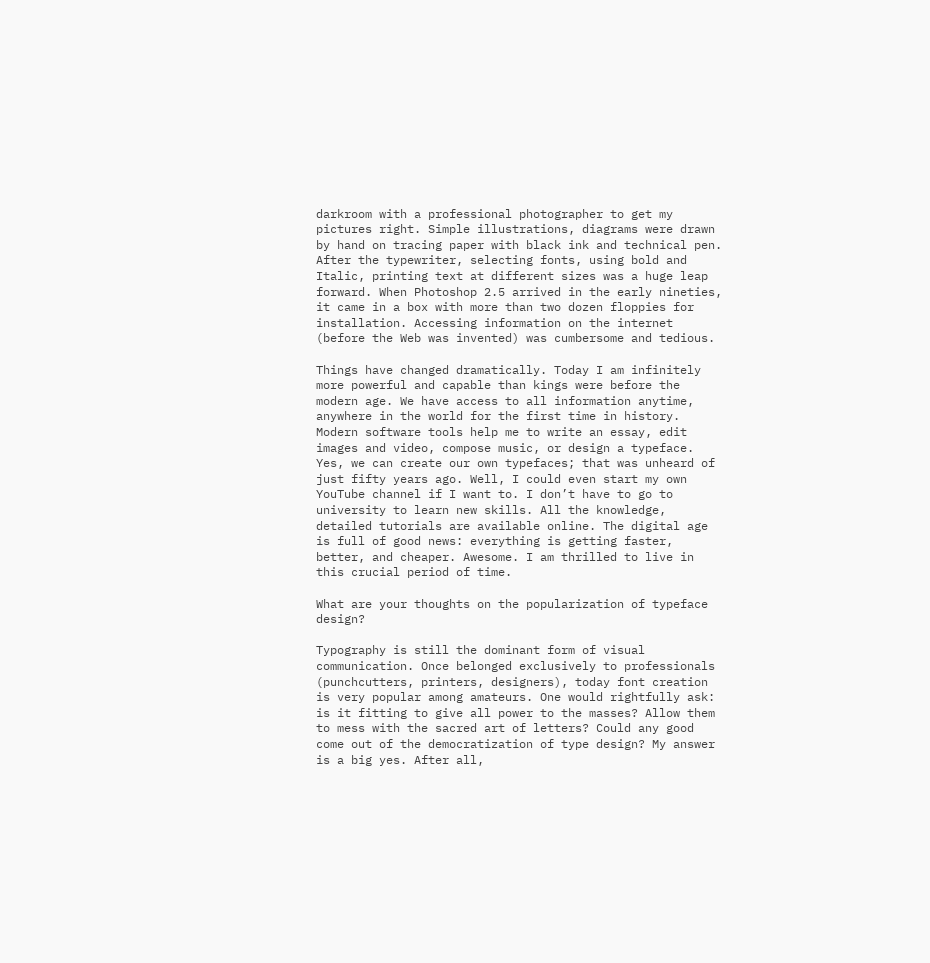darkroom with a professional photographer to get my pictures right. Simple illustrations, diagrams were drawn by hand on tracing paper with black ink and technical pen. After the typewriter, selecting fonts, using bold and Italic, printing text at different sizes was a huge leap forward. When Photoshop 2.5 arrived in the early nineties, it came in a box with more than two dozen floppies for installation. Accessing information on the internet (before the Web was invented) was cumbersome and tedious.

Things have changed dramatically. Today I am infinitely more powerful and capable than kings were before the modern age. We have access to all information anytime, anywhere in the world for the first time in history. Modern software tools help me to write an essay, edit images and video, compose music, or design a typeface. Yes, we can create our own typefaces; that was unheard of just fifty years ago. Well, I could even start my own YouTube channel if I want to. I don’t have to go to university to learn new skills. All the knowledge, detailed tutorials are available online. The digital age is full of good news: everything is getting faster, better, and cheaper. Awesome. I am thrilled to live in this crucial period of time.

What are your thoughts on the popularization of typeface design?

Typography is still the dominant form of visual communication. Once belonged exclusively to professionals (punchcutters, printers, designers), today font creation is very popular among amateurs. One would rightfully ask: is it fitting to give all power to the masses? Allow them to mess with the sacred art of letters? Could any good come out of the democratization of type design? My answer is a big yes. After all,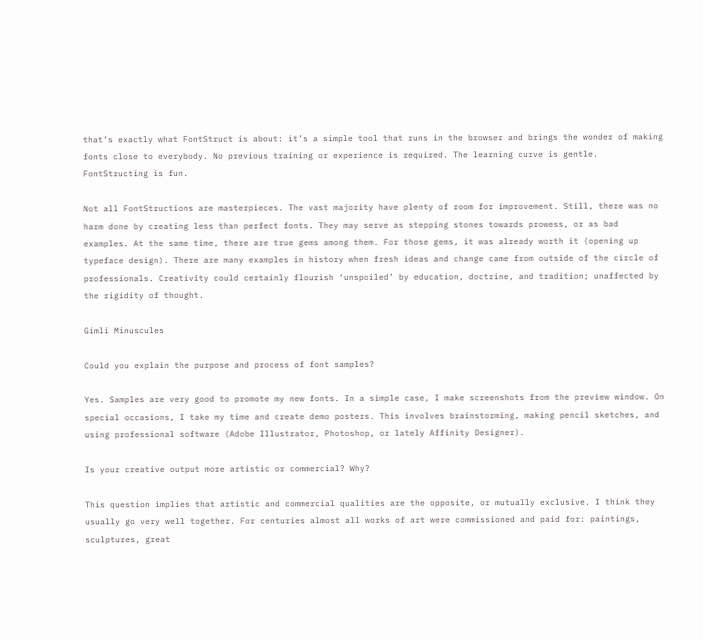that’s exactly what FontStruct is about: it’s a simple tool that runs in the browser and brings the wonder of making fonts close to everybody. No previous training or experience is required. The learning curve is gentle. FontStructing is fun.

Not all FontStructions are masterpieces. The vast majority have plenty of room for improvement. Still, there was no harm done by creating less than perfect fonts. They may serve as stepping stones towards prowess, or as bad examples. At the same time, there are true gems among them. For those gems, it was already worth it (opening up typeface design). There are many examples in history when fresh ideas and change came from outside of the circle of professionals. Creativity could certainly flourish ‘unspoiled’ by education, doctrine, and tradition; unaffected by the rigidity of thought.

Gimli Minuscules

Could you explain the purpose and process of font samples?

Yes. Samples are very good to promote my new fonts. In a simple case, I make screenshots from the preview window. On special occasions, I take my time and create demo posters. This involves brainstorming, making pencil sketches, and using professional software (Adobe Illustrator, Photoshop, or lately Affinity Designer).

Is your creative output more artistic or commercial? Why?

This question implies that artistic and commercial qualities are the opposite, or mutually exclusive. I think they usually go very well together. For centuries almost all works of art were commissioned and paid for: paintings, sculptures, great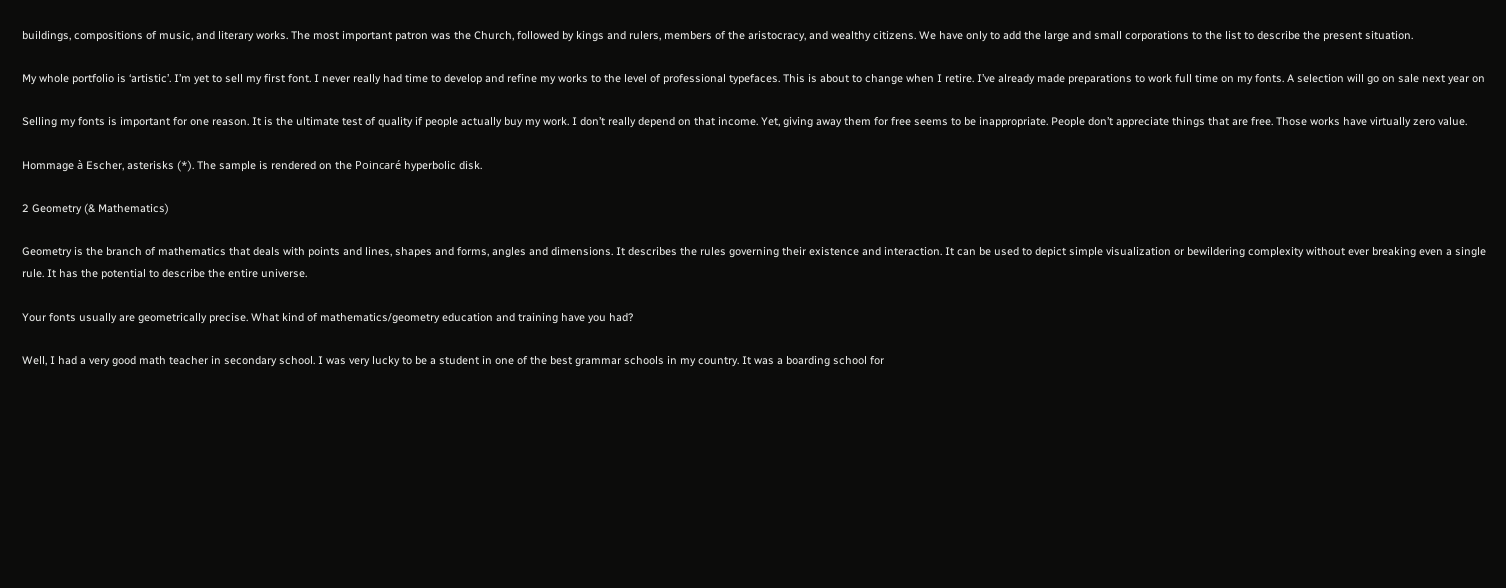buildings, compositions of music, and literary works. The most important patron was the Church, followed by kings and rulers, members of the aristocracy, and wealthy citizens. We have only to add the large and small corporations to the list to describe the present situation.

My whole portfolio is ‘artistic’. I’m yet to sell my first font. I never really had time to develop and refine my works to the level of professional typefaces. This is about to change when I retire. I’ve already made preparations to work full time on my fonts. A selection will go on sale next year on

Selling my fonts is important for one reason. It is the ultimate test of quality if people actually buy my work. I don’t really depend on that income. Yet, giving away them for free seems to be inappropriate. People don’t appreciate things that are free. Those works have virtually zero value.

Hommage à Escher, asterisks (*). The sample is rendered on the Poincaré hyperbolic disk.

2 Geometry (& Mathematics)

Geometry is the branch of mathematics that deals with points and lines, shapes and forms, angles and dimensions. It describes the rules governing their existence and interaction. It can be used to depict simple visualization or bewildering complexity without ever breaking even a single rule. It has the potential to describe the entire universe.

Your fonts usually are geometrically precise. What kind of mathematics/geometry education and training have you had?

Well, I had a very good math teacher in secondary school. I was very lucky to be a student in one of the best grammar schools in my country. It was a boarding school for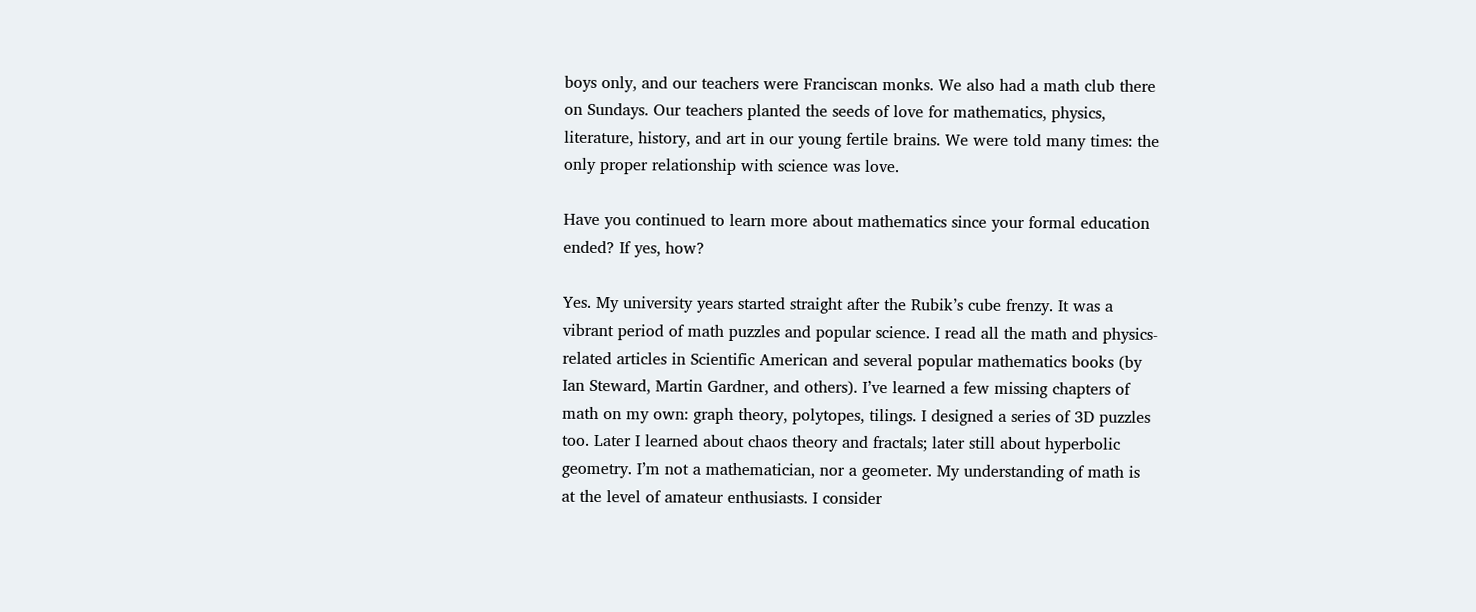boys only, and our teachers were Franciscan monks. We also had a math club there on Sundays. Our teachers planted the seeds of love for mathematics, physics, literature, history, and art in our young fertile brains. We were told many times: the only proper relationship with science was love.

Have you continued to learn more about mathematics since your formal education ended? If yes, how?

Yes. My university years started straight after the Rubik’s cube frenzy. It was a vibrant period of math puzzles and popular science. I read all the math and physics-related articles in Scientific American and several popular mathematics books (by Ian Steward, Martin Gardner, and others). I’ve learned a few missing chapters of math on my own: graph theory, polytopes, tilings. I designed a series of 3D puzzles too. Later I learned about chaos theory and fractals; later still about hyperbolic geometry. I’m not a mathematician, nor a geometer. My understanding of math is at the level of amateur enthusiasts. I consider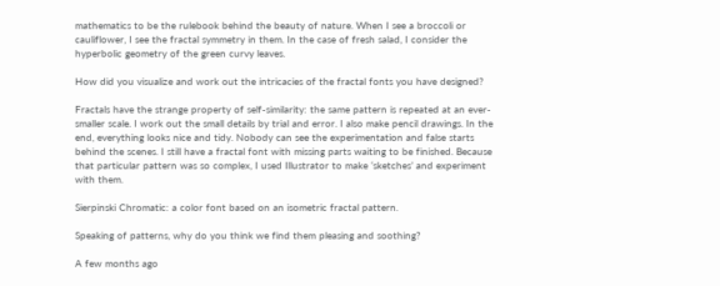mathematics to be the rulebook behind the beauty of nature. When I see a broccoli or cauliflower, I see the fractal symmetry in them. In the case of fresh salad, I consider the hyperbolic geometry of the green curvy leaves.

How did you visualize and work out the intricacies of the fractal fonts you have designed?

Fractals have the strange property of self-similarity: the same pattern is repeated at an ever-smaller scale. I work out the small details by trial and error. I also make pencil drawings. In the end, everything looks nice and tidy. Nobody can see the experimentation and false starts behind the scenes. I still have a fractal font with missing parts waiting to be finished. Because that particular pattern was so complex, I used Illustrator to make ‘sketches’ and experiment with them.

Sierpinski Chromatic: a color font based on an isometric fractal pattern.

Speaking of patterns, why do you think we find them pleasing and soothing?

A few months ago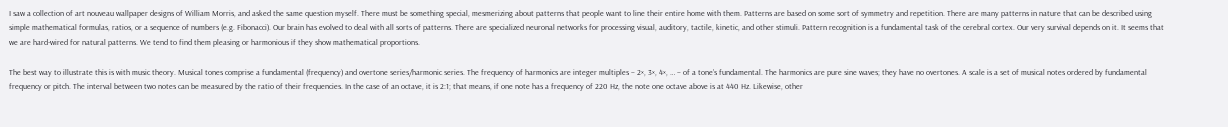I saw a collection of art nouveau wallpaper designs of William Morris, and asked the same question myself. There must be something special, mesmerizing about patterns that people want to line their entire home with them. Patterns are based on some sort of symmetry and repetition. There are many patterns in nature that can be described using simple mathematical formulas, ratios, or a sequence of numbers (e.g. Fibonacci). Our brain has evolved to deal with all sorts of patterns. There are specialized neuronal networks for processing visual, auditory, tactile, kinetic, and other stimuli. Pattern recognition is a fundamental task of the cerebral cortex. Our very survival depends on it. It seems that we are hard-wired for natural patterns. We tend to find them pleasing or harmonious if they show mathematical proportions.

The best way to illustrate this is with music theory. Musical tones comprise a fundamental (frequency) and overtone series/harmonic series. The frequency of harmonics are integer multiples – 2×, 3×, 4×, … – of a tone’s fundamental. The harmonics are pure sine waves; they have no overtones. A scale is a set of musical notes ordered by fundamental frequency or pitch. The interval between two notes can be measured by the ratio of their frequencies. In the case of an octave, it is 2:1; that means, if one note has a frequency of 220 Hz, the note one octave above is at 440 Hz. Likewise, other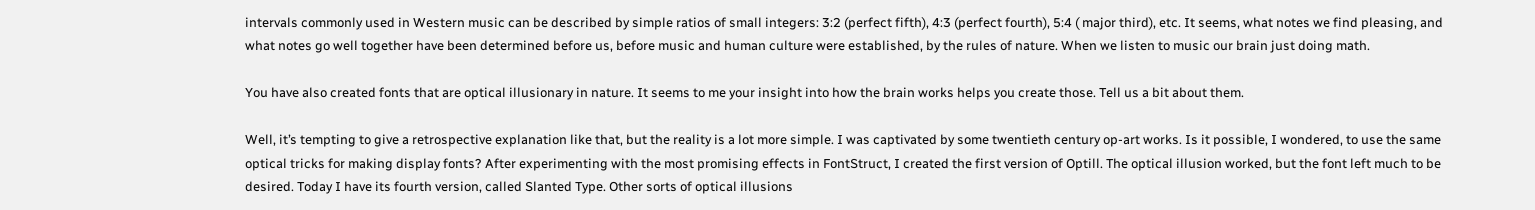intervals commonly used in Western music can be described by simple ratios of small integers: 3:2 (perfect fifth), 4:3 (perfect fourth), 5:4 ( major third), etc. It seems, what notes we find pleasing, and what notes go well together have been determined before us, before music and human culture were established, by the rules of nature. When we listen to music our brain just doing math.

You have also created fonts that are optical illusionary in nature. It seems to me your insight into how the brain works helps you create those. Tell us a bit about them.

Well, it’s tempting to give a retrospective explanation like that, but the reality is a lot more simple. I was captivated by some twentieth century op-art works. Is it possible, I wondered, to use the same optical tricks for making display fonts? After experimenting with the most promising effects in FontStruct, I created the first version of Optill. The optical illusion worked, but the font left much to be desired. Today I have its fourth version, called Slanted Type. Other sorts of optical illusions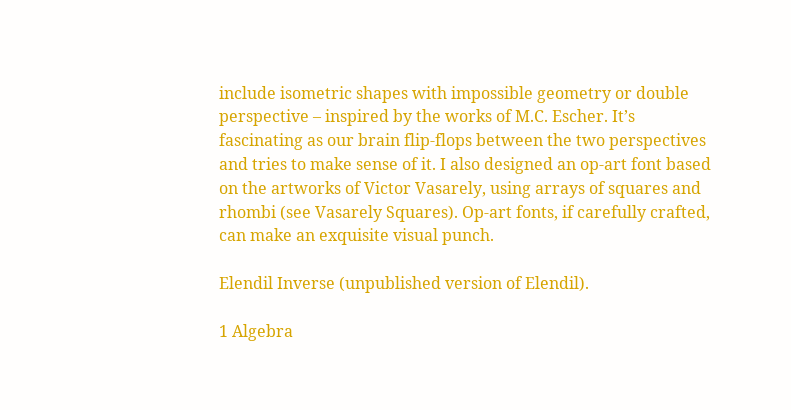include isometric shapes with impossible geometry or double perspective – inspired by the works of M.C. Escher. It’s fascinating as our brain flip-flops between the two perspectives and tries to make sense of it. I also designed an op-art font based on the artworks of Victor Vasarely, using arrays of squares and rhombi (see Vasarely Squares). Op-art fonts, if carefully crafted, can make an exquisite visual punch.

Elendil Inverse (unpublished version of Elendil).

1 Algebra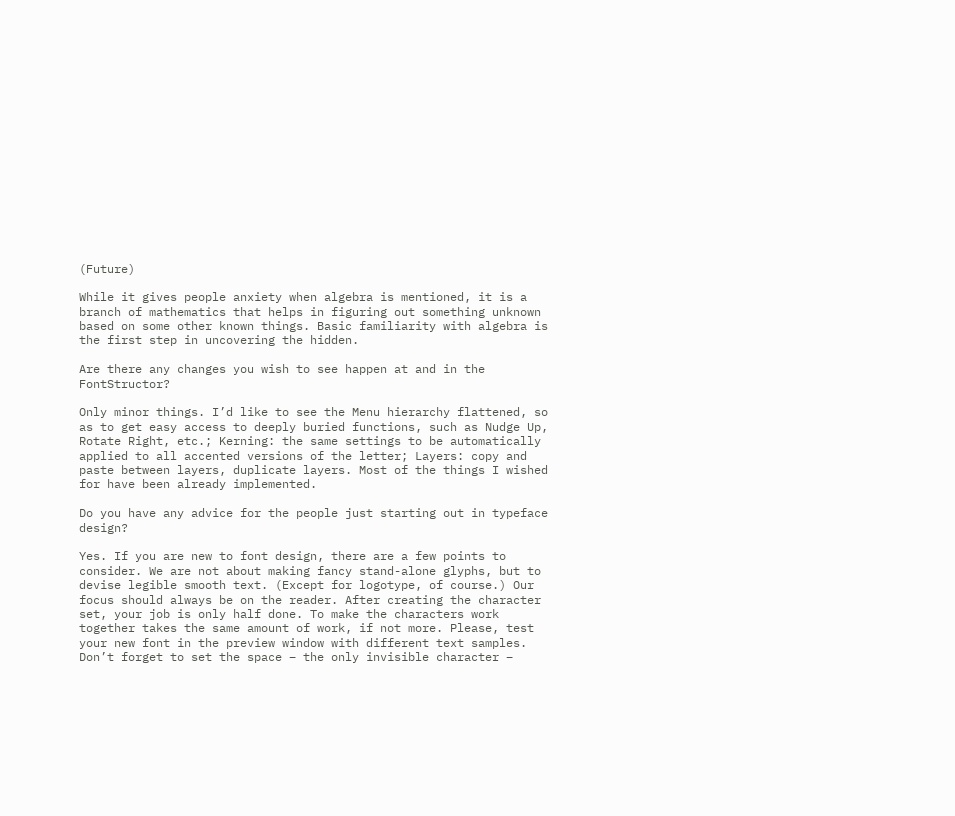(Future)

While it gives people anxiety when algebra is mentioned, it is a branch of mathematics that helps in figuring out something unknown based on some other known things. Basic familiarity with algebra is the first step in uncovering the hidden.

Are there any changes you wish to see happen at and in the FontStructor?

Only minor things. I’d like to see the Menu hierarchy flattened, so as to get easy access to deeply buried functions, such as Nudge Up, Rotate Right, etc.; Kerning: the same settings to be automatically applied to all accented versions of the letter; Layers: copy and paste between layers, duplicate layers. Most of the things I wished for have been already implemented.

Do you have any advice for the people just starting out in typeface design?

Yes. If you are new to font design, there are a few points to consider. We are not about making fancy stand-alone glyphs, but to devise legible smooth text. (Except for logotype, of course.) Our focus should always be on the reader. After creating the character set, your job is only half done. To make the characters work together takes the same amount of work, if not more. Please, test your new font in the preview window with different text samples. Don’t forget to set the space – the only invisible character –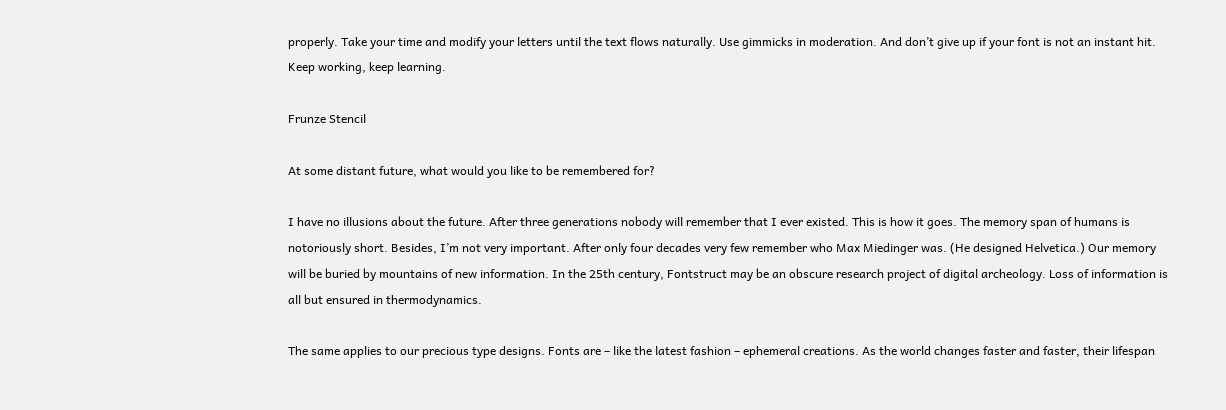properly. Take your time and modify your letters until the text flows naturally. Use gimmicks in moderation. And don’t give up if your font is not an instant hit. Keep working, keep learning.

Frunze Stencil

At some distant future, what would you like to be remembered for?

I have no illusions about the future. After three generations nobody will remember that I ever existed. This is how it goes. The memory span of humans is notoriously short. Besides, I’m not very important. After only four decades very few remember who Max Miedinger was. (He designed Helvetica.) Our memory will be buried by mountains of new information. In the 25th century, Fontstruct may be an obscure research project of digital archeology. Loss of information is all but ensured in thermodynamics.

The same applies to our precious type designs. Fonts are – like the latest fashion – ephemeral creations. As the world changes faster and faster, their lifespan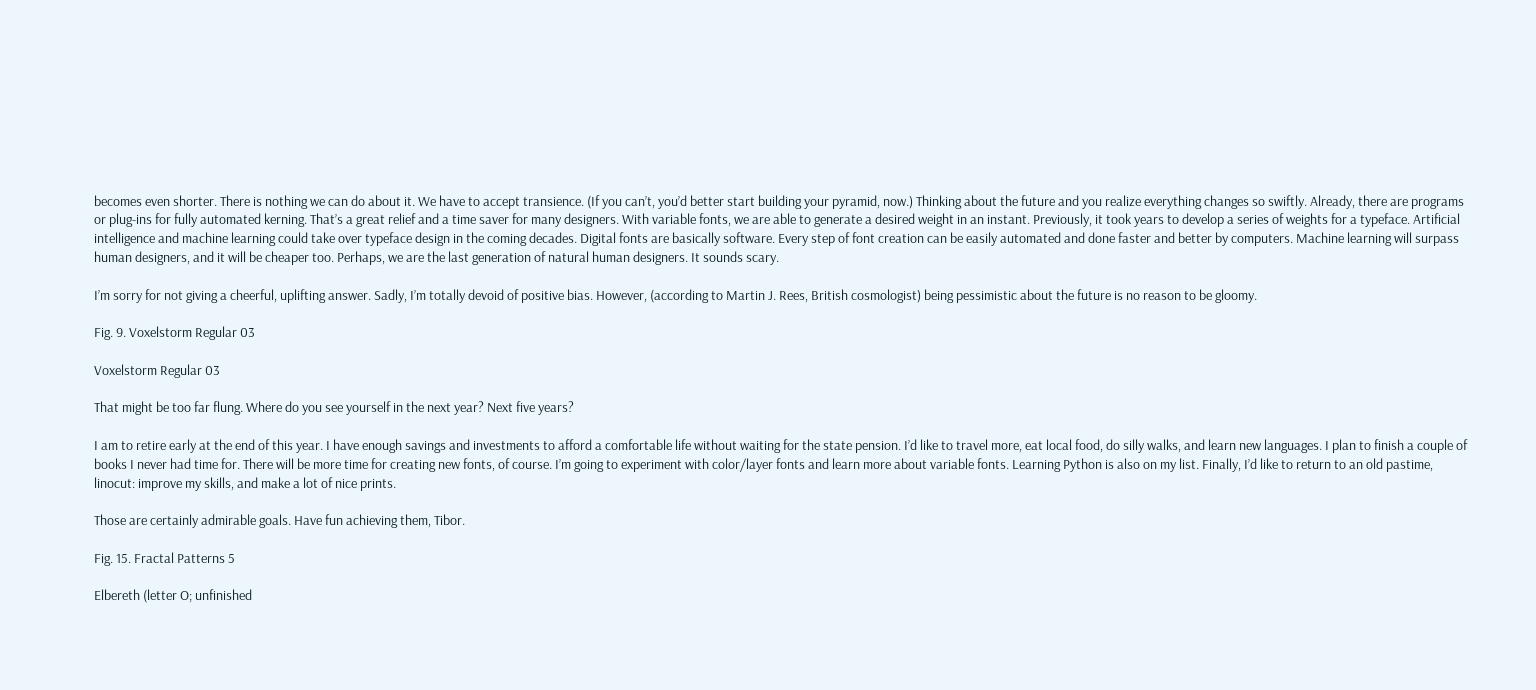becomes even shorter. There is nothing we can do about it. We have to accept transience. (If you can’t, you’d better start building your pyramid, now.) Thinking about the future and you realize everything changes so swiftly. Already, there are programs or plug-ins for fully automated kerning. That’s a great relief and a time saver for many designers. With variable fonts, we are able to generate a desired weight in an instant. Previously, it took years to develop a series of weights for a typeface. Artificial intelligence and machine learning could take over typeface design in the coming decades. Digital fonts are basically software. Every step of font creation can be easily automated and done faster and better by computers. Machine learning will surpass human designers, and it will be cheaper too. Perhaps, we are the last generation of natural human designers. It sounds scary.

I’m sorry for not giving a cheerful, uplifting answer. Sadly, I’m totally devoid of positive bias. However, (according to Martin J. Rees, British cosmologist) being pessimistic about the future is no reason to be gloomy.

Fig. 9. Voxelstorm Regular 03

Voxelstorm Regular 03

That might be too far flung. Where do you see yourself in the next year? Next five years?

I am to retire early at the end of this year. I have enough savings and investments to afford a comfortable life without waiting for the state pension. I’d like to travel more, eat local food, do silly walks, and learn new languages. I plan to finish a couple of books I never had time for. There will be more time for creating new fonts, of course. I’m going to experiment with color/layer fonts and learn more about variable fonts. Learning Python is also on my list. Finally, I’d like to return to an old pastime, linocut: improve my skills, and make a lot of nice prints.

Those are certainly admirable goals. Have fun achieving them, Tibor.

Fig. 15. Fractal Patterns 5

Elbereth (letter O; unfinished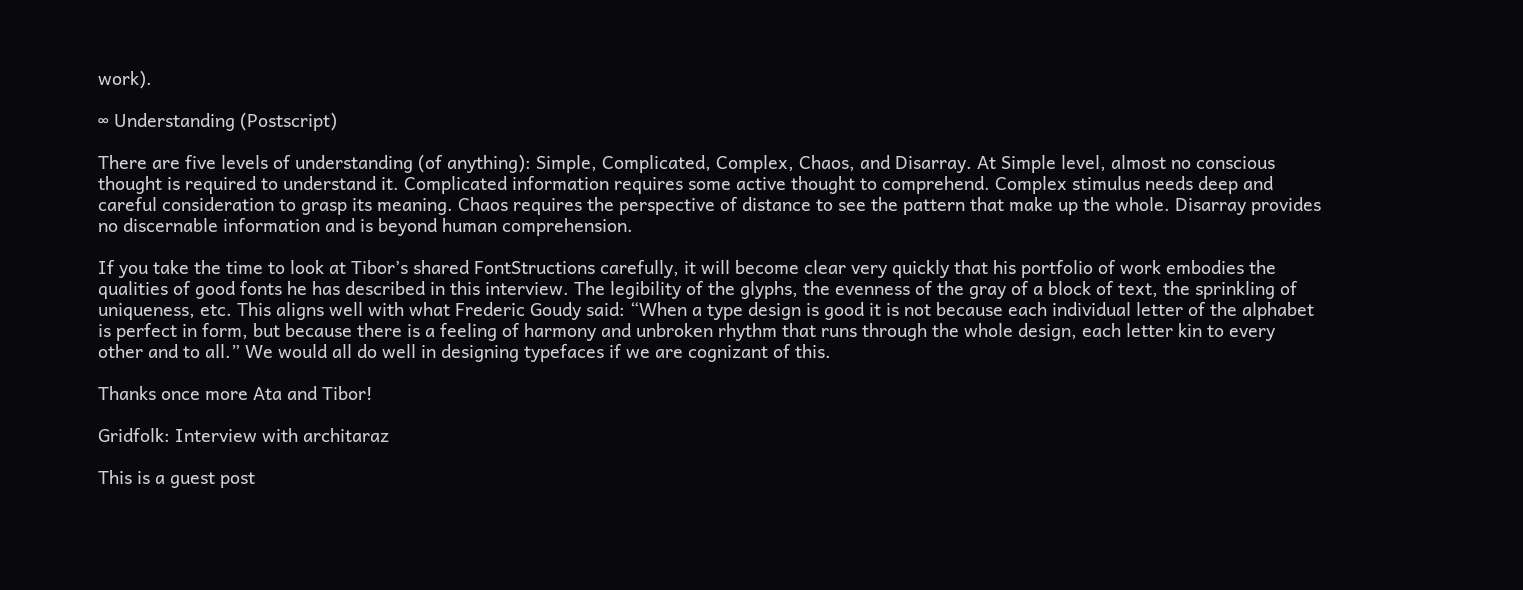work).

∞ Understanding (Postscript)

There are five levels of understanding (of anything): Simple, Complicated, Complex, Chaos, and Disarray. At Simple level, almost no conscious thought is required to understand it. Complicated information requires some active thought to comprehend. Complex stimulus needs deep and careful consideration to grasp its meaning. Chaos requires the perspective of distance to see the pattern that make up the whole. Disarray provides no discernable information and is beyond human comprehension.

If you take the time to look at Tibor’s shared FontStructions carefully, it will become clear very quickly that his portfolio of work embodies the qualities of good fonts he has described in this interview. The legibility of the glyphs, the evenness of the gray of a block of text, the sprinkling of uniqueness, etc. This aligns well with what Frederic Goudy said: “When a type design is good it is not because each individual letter of the alphabet is perfect in form, but because there is a feeling of harmony and unbroken rhythm that runs through the whole design, each letter kin to every other and to all.” We would all do well in designing typefaces if we are cognizant of this.

Thanks once more Ata and Tibor!

Gridfolk: Interview with architaraz

This is a guest post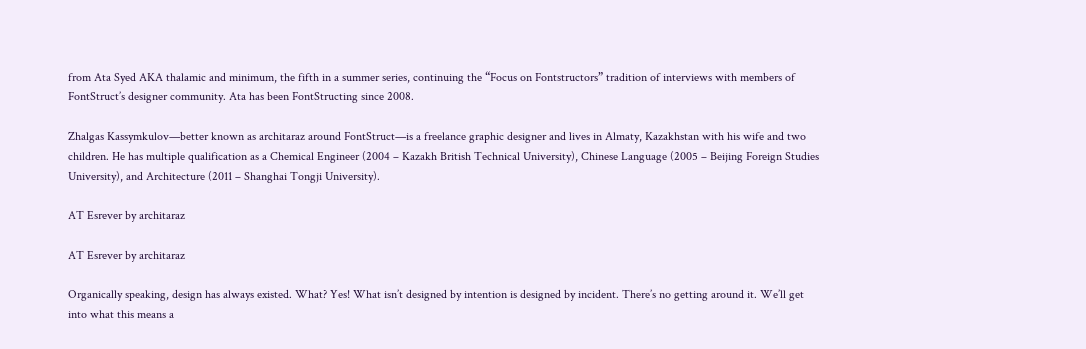from Ata Syed AKA thalamic and minimum, the fifth in a summer series, continuing the “Focus on Fontstructors” tradition of interviews with members of FontStruct’s designer community. Ata has been FontStructing since 2008.

Zhalgas Kassymkulov—better known as architaraz around FontStruct—is a freelance graphic designer and lives in Almaty, Kazakhstan with his wife and two children. He has multiple qualification as a Chemical Engineer (2004 – Kazakh British Technical University), Chinese Language (2005 – Beijing Foreign Studies University), and Architecture (2011 – Shanghai Tongji University).

AT Esrever by architaraz

AT Esrever by architaraz

Organically speaking, design has always existed. What? Yes! What isn’t designed by intention is designed by incident. There’s no getting around it. We’ll get into what this means a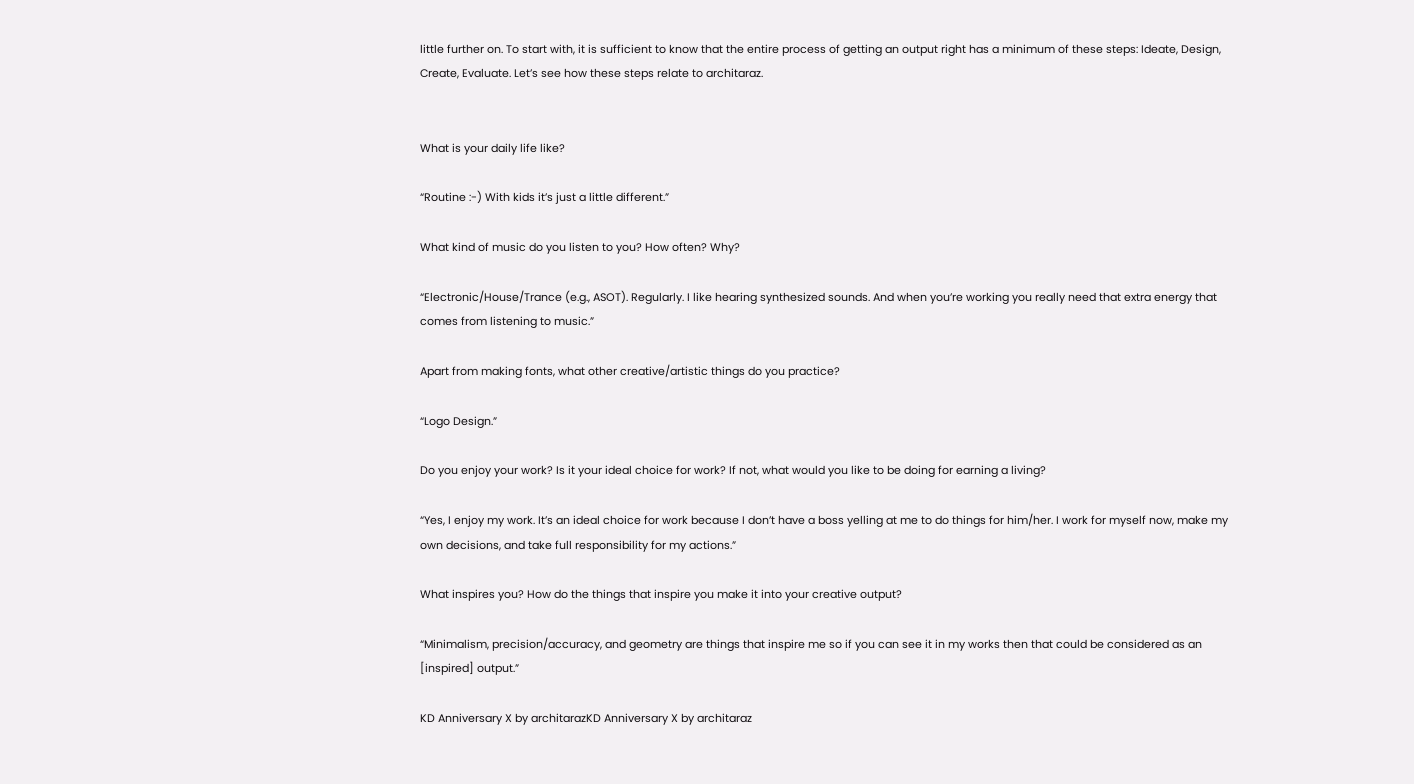little further on. To start with, it is sufficient to know that the entire process of getting an output right has a minimum of these steps: Ideate, Design, Create, Evaluate. Let’s see how these steps relate to architaraz.


What is your daily life like?

“Routine :-) With kids it’s just a little different.”

What kind of music do you listen to you? How often? Why?

“Electronic/House/Trance (e.g., ASOT). Regularly. I like hearing synthesized sounds. And when you’re working you really need that extra energy that comes from listening to music.”

Apart from making fonts, what other creative/artistic things do you practice?

“Logo Design.”

Do you enjoy your work? Is it your ideal choice for work? If not, what would you like to be doing for earning a living?

“Yes, I enjoy my work. It’s an ideal choice for work because I don’t have a boss yelling at me to do things for him/her. I work for myself now, make my own decisions, and take full responsibility for my actions.”

What inspires you? How do the things that inspire you make it into your creative output?

“Minimalism, precision/accuracy, and geometry are things that inspire me so if you can see it in my works then that could be considered as an [inspired] output.”

KD Anniversary X by architarazKD Anniversary X by architaraz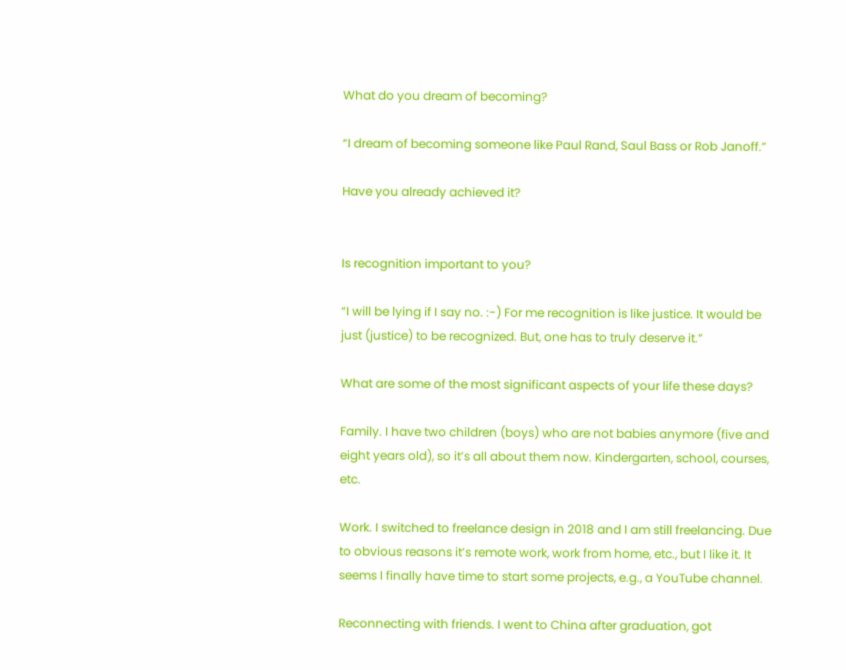What do you dream of becoming?

“I dream of becoming someone like Paul Rand, Saul Bass or Rob Janoff.”

Have you already achieved it?


Is recognition important to you?

“I will be lying if I say no. :-) For me recognition is like justice. It would be just (justice) to be recognized. But, one has to truly deserve it.”

What are some of the most significant aspects of your life these days?

Family. I have two children (boys) who are not babies anymore (five and eight years old), so it’s all about them now. Kindergarten, school, courses, etc.

Work. I switched to freelance design in 2018 and I am still freelancing. Due to obvious reasons it’s remote work, work from home, etc., but I like it. It seems I finally have time to start some projects, e.g., a YouTube channel.

Reconnecting with friends. I went to China after graduation, got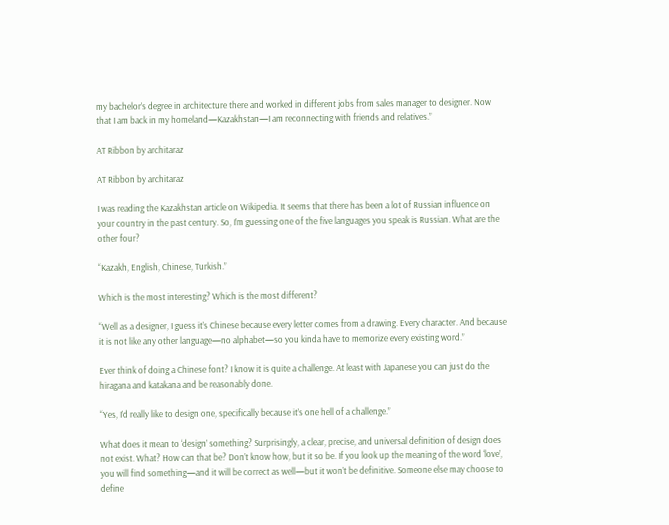my bachelor’s degree in architecture there and worked in different jobs from sales manager to designer. Now that I am back in my homeland—Kazakhstan—I am reconnecting with friends and relatives.”

AT Ribbon by architaraz

AT Ribbon by architaraz

I was reading the Kazakhstan article on Wikipedia. It seems that there has been a lot of Russian influence on your country in the past century. So, I’m guessing one of the five languages you speak is Russian. What are the other four?

“Kazakh, English, Chinese, Turkish.”

Which is the most interesting? Which is the most different?

“Well as a designer, I guess it’s Chinese because every letter comes from a drawing. Every character. And because it is not like any other language—no alphabet—so you kinda have to memorize every existing word.”

Ever think of doing a Chinese font? I know it is quite a challenge. At least with Japanese you can just do the hiragana and katakana and be reasonably done.

“Yes, I’d really like to design one, specifically because it’s one hell of a challenge.”

What does it mean to ‘design’ something? Surprisingly, a clear, precise, and universal definition of design does not exist. What? How can that be? Don’t know how, but it so be. If you look up the meaning of the word ‘love’, you will find something—and it will be correct as well—but it won’t be definitive. Someone else may choose to define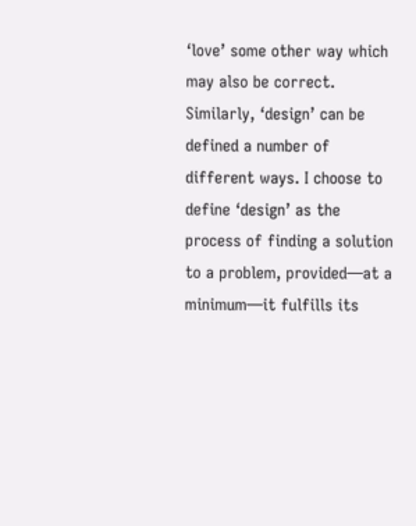‘love’ some other way which may also be correct. Similarly, ‘design’ can be defined a number of different ways. I choose to define ‘design’ as the process of finding a solution to a problem, provided—at a minimum—it fulfills its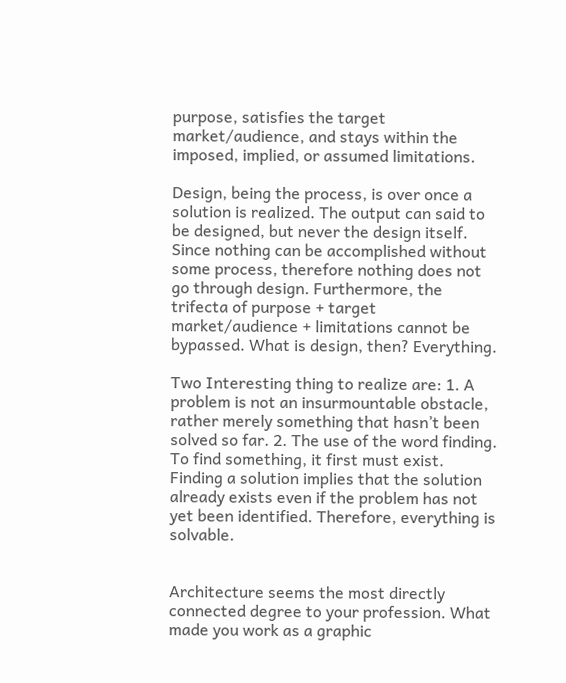purpose, satisfies the target market/audience, and stays within the imposed, implied, or assumed limitations.

Design, being the process, is over once a solution is realized. The output can said to be designed, but never the design itself. Since nothing can be accomplished without some process, therefore nothing does not go through design. Furthermore, the trifecta of purpose + target market/audience + limitations cannot be bypassed. What is design, then? Everything.

Two Interesting thing to realize are: 1. A problem is not an insurmountable obstacle, rather merely something that hasn’t been solved so far. 2. The use of the word finding. To find something, it first must exist. Finding a solution implies that the solution already exists even if the problem has not yet been identified. Therefore, everything is solvable.


Architecture seems the most directly connected degree to your profession. What made you work as a graphic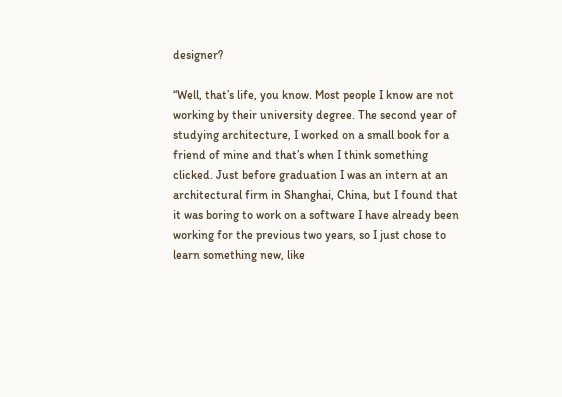designer?

“Well, that’s life, you know. Most people I know are not working by their university degree. The second year of studying architecture, I worked on a small book for a friend of mine and that’s when I think something clicked. Just before graduation I was an intern at an architectural firm in Shanghai, China, but I found that it was boring to work on a software I have already been working for the previous two years, so I just chose to learn something new, like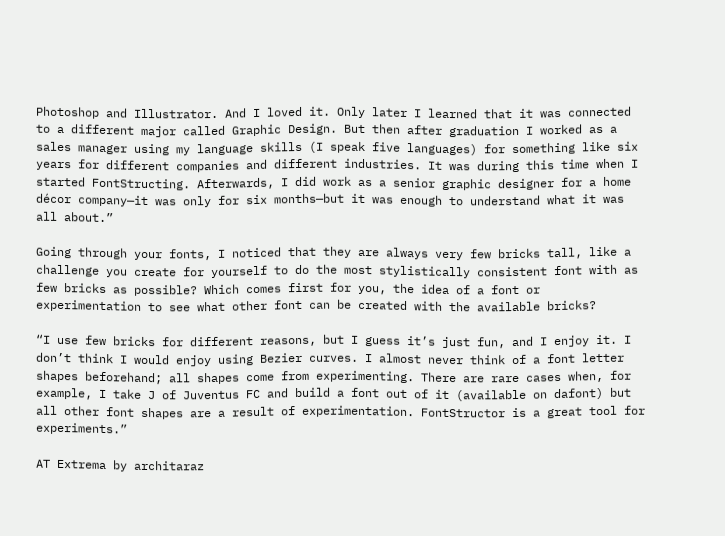Photoshop and Illustrator. And I loved it. Only later I learned that it was connected to a different major called Graphic Design. But then after graduation I worked as a sales manager using my language skills (I speak five languages) for something like six years for different companies and different industries. It was during this time when I started FontStructing. Afterwards, I did work as a senior graphic designer for a home décor company—it was only for six months—but it was enough to understand what it was all about.”

Going through your fonts, I noticed that they are always very few bricks tall, like a challenge you create for yourself to do the most stylistically consistent font with as few bricks as possible? Which comes first for you, the idea of a font or experimentation to see what other font can be created with the available bricks?

“I use few bricks for different reasons, but I guess it’s just fun, and I enjoy it. I don’t think I would enjoy using Bezier curves. I almost never think of a font letter shapes beforehand; all shapes come from experimenting. There are rare cases when, for example, I take J of Juventus FC and build a font out of it (available on dafont) but all other font shapes are a result of experimentation. FontStructor is a great tool for experiments.”

AT Extrema by architaraz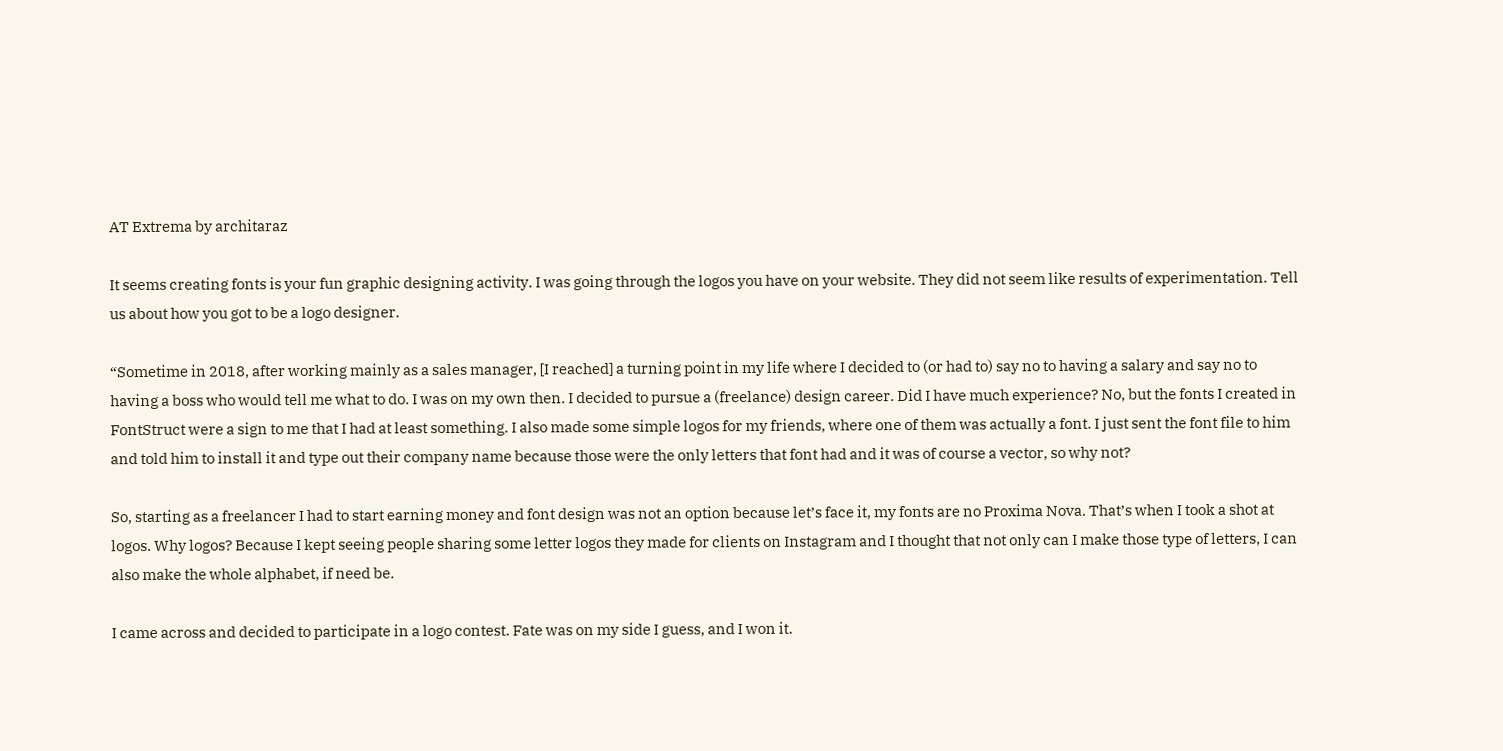AT Extrema by architaraz

It seems creating fonts is your fun graphic designing activity. I was going through the logos you have on your website. They did not seem like results of experimentation. Tell us about how you got to be a logo designer.

“Sometime in 2018, after working mainly as a sales manager, [I reached] a turning point in my life where I decided to (or had to) say no to having a salary and say no to having a boss who would tell me what to do. I was on my own then. I decided to pursue a (freelance) design career. Did I have much experience? No, but the fonts I created in FontStruct were a sign to me that I had at least something. I also made some simple logos for my friends, where one of them was actually a font. I just sent the font file to him and told him to install it and type out their company name because those were the only letters that font had and it was of course a vector, so why not?

So, starting as a freelancer I had to start earning money and font design was not an option because let’s face it, my fonts are no Proxima Nova. That’s when I took a shot at logos. Why logos? Because I kept seeing people sharing some letter logos they made for clients on Instagram and I thought that not only can I make those type of letters, I can also make the whole alphabet, if need be.

I came across and decided to participate in a logo contest. Fate was on my side I guess, and I won it.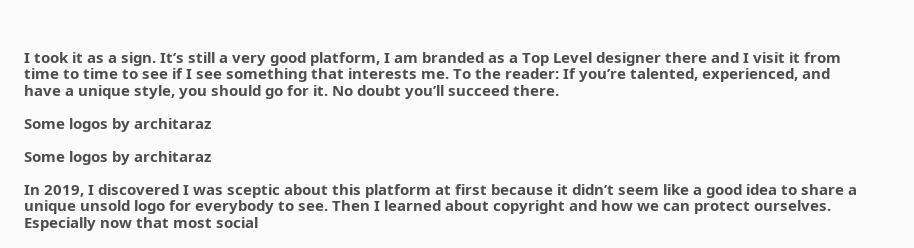I took it as a sign. It’s still a very good platform, I am branded as a Top Level designer there and I visit it from time to time to see if I see something that interests me. To the reader: If you’re talented, experienced, and have a unique style, you should go for it. No doubt you’ll succeed there.

Some logos by architaraz

Some logos by architaraz

In 2019, I discovered I was sceptic about this platform at first because it didn’t seem like a good idea to share a unique unsold logo for everybody to see. Then I learned about copyright and how we can protect ourselves. Especially now that most social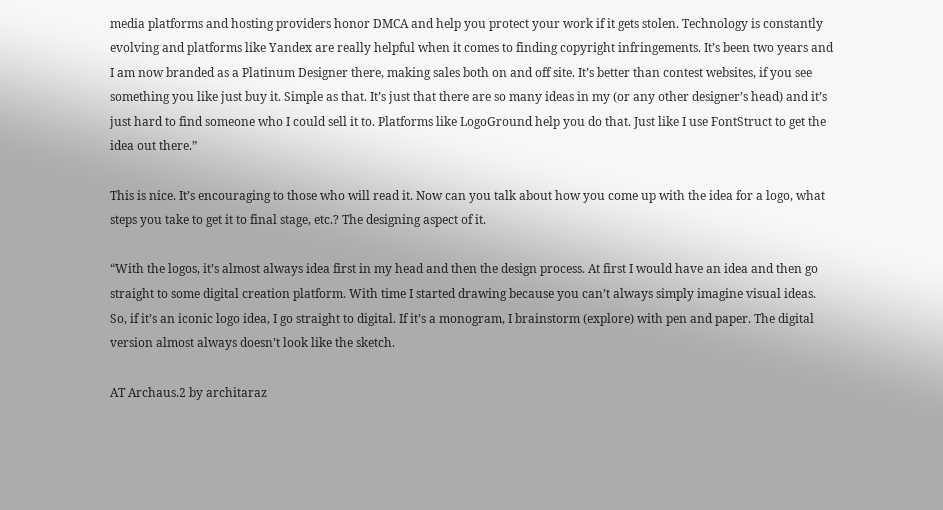media platforms and hosting providers honor DMCA and help you protect your work if it gets stolen. Technology is constantly evolving and platforms like Yandex are really helpful when it comes to finding copyright infringements. It’s been two years and I am now branded as a Platinum Designer there, making sales both on and off site. It’s better than contest websites, if you see something you like just buy it. Simple as that. It’s just that there are so many ideas in my (or any other designer’s head) and it’s just hard to find someone who I could sell it to. Platforms like LogoGround help you do that. Just like I use FontStruct to get the idea out there.”

This is nice. It’s encouraging to those who will read it. Now can you talk about how you come up with the idea for a logo, what steps you take to get it to final stage, etc.? The designing aspect of it.

“With the logos, it’s almost always idea first in my head and then the design process. At first I would have an idea and then go straight to some digital creation platform. With time I started drawing because you can’t always simply imagine visual ideas. So, if it’s an iconic logo idea, I go straight to digital. If it’s a monogram, I brainstorm (explore) with pen and paper. The digital version almost always doesn’t look like the sketch.

AT Archaus.2 by architaraz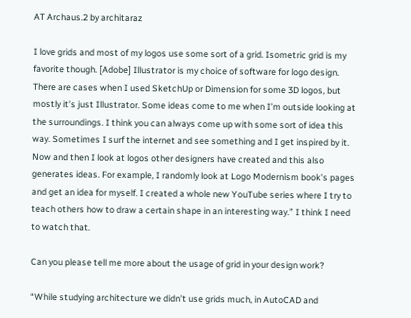AT Archaus.2 by architaraz

I love grids and most of my logos use some sort of a grid. Isometric grid is my favorite though. [Adobe] Illustrator is my choice of software for logo design. There are cases when I used SketchUp or Dimension for some 3D logos, but mostly it’s just Illustrator. Some ideas come to me when I’m outside looking at the surroundings. I think you can always come up with some sort of idea this way. Sometimes I surf the internet and see something and I get inspired by it. Now and then I look at logos other designers have created and this also generates ideas. For example, I randomly look at Logo Modernism book’s pages and get an idea for myself. I created a whole new YouTube series where I try to teach others how to draw a certain shape in an interesting way.” I think I need to watch that.

Can you please tell me more about the usage of grid in your design work?

“While studying architecture we didn’t use grids much, in AutoCAD and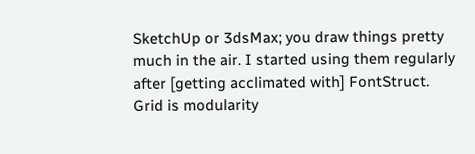SketchUp or 3dsMax; you draw things pretty much in the air. I started using them regularly after [getting acclimated with] FontStruct. Grid is modularity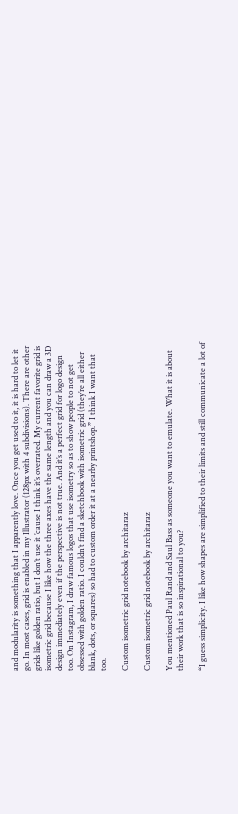and modularity is something that I apparently love. Once you get used to it, it is hard to let it go. In most cases, grid is enabled in my Illustrator (128px with 4 subdivisions). There are other grids like golden ratio, but I don’t use it ’cause I think it’s overrated. My current favorite grid is isometric grid because I like how the three axes have the same length and you can draw a 3D design immediately even if the perspective is not true. And it’s a perfect grid for logo design too. On Instagram, I draw famous logos that use isometry so as to show people to not get obsessed with golden ratio. I couldn’t find a sketchbook with isometric grid (they’re all either blank, dots, or squares) so had to custom order it at a nearby printshop.” I think I want that too.

Custom isometric grid notebook by architaraz

Custom isometric grid notebook by architaraz

You mentioned Paul Rand and Saul Bass as someone you want to emulate. What it is about their work that is so inspirational to you?

“I guess simplicity. I like how shapes are simplified to their limits and still communicate a lot of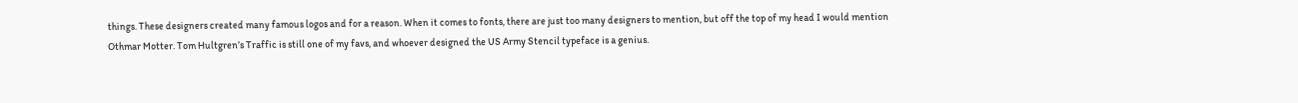things. These designers created many famous logos and for a reason. When it comes to fonts, there are just too many designers to mention, but off the top of my head I would mention Othmar Motter. Tom Hultgren’s Traffic is still one of my favs, and whoever designed the US Army Stencil typeface is a genius.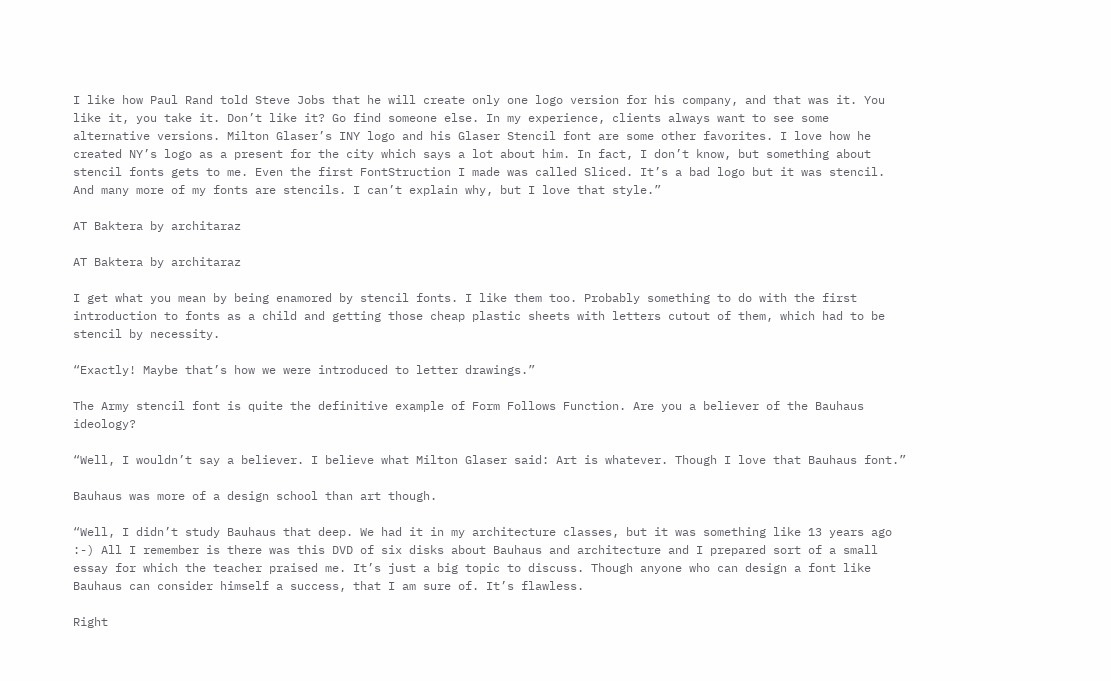I like how Paul Rand told Steve Jobs that he will create only one logo version for his company, and that was it. You like it, you take it. Don’t like it? Go find someone else. In my experience, clients always want to see some alternative versions. Milton Glaser’s INY logo and his Glaser Stencil font are some other favorites. I love how he created NY’s logo as a present for the city which says a lot about him. In fact, I don’t know, but something about stencil fonts gets to me. Even the first FontStruction I made was called Sliced. It’s a bad logo but it was stencil. And many more of my fonts are stencils. I can’t explain why, but I love that style.”

AT Baktera by architaraz

AT Baktera by architaraz

I get what you mean by being enamored by stencil fonts. I like them too. Probably something to do with the first introduction to fonts as a child and getting those cheap plastic sheets with letters cutout of them, which had to be stencil by necessity.

“Exactly! Maybe that’s how we were introduced to letter drawings.”

The Army stencil font is quite the definitive example of Form Follows Function. Are you a believer of the Bauhaus ideology?

“Well, I wouldn’t say a believer. I believe what Milton Glaser said: Art is whatever. Though I love that Bauhaus font.”

Bauhaus was more of a design school than art though.

“Well, I didn’t study Bauhaus that deep. We had it in my architecture classes, but it was something like 13 years ago :-) All I remember is there was this DVD of six disks about Bauhaus and architecture and I prepared sort of a small essay for which the teacher praised me. It’s just a big topic to discuss. Though anyone who can design a font like Bauhaus can consider himself a success, that I am sure of. It’s flawless.

Right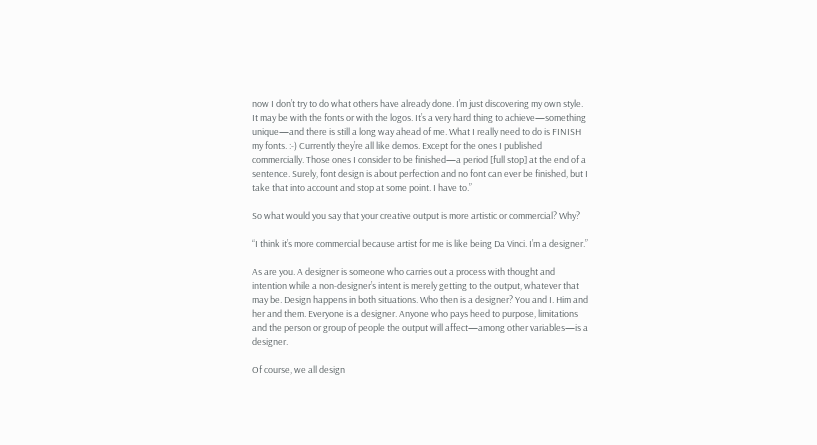now I don’t try to do what others have already done. I’m just discovering my own style. It may be with the fonts or with the logos. It’s a very hard thing to achieve—something unique—and there is still a long way ahead of me. What I really need to do is FINISH my fonts. :-) Currently they’re all like demos. Except for the ones I published commercially. Those ones I consider to be finished—a period [full stop] at the end of a sentence. Surely, font design is about perfection and no font can ever be finished, but I take that into account and stop at some point. I have to.”

So what would you say that your creative output is more artistic or commercial? Why?

“I think it’s more commercial because artist for me is like being Da Vinci. I’m a designer.”

As are you. A designer is someone who carries out a process with thought and intention while a non-designer’s intent is merely getting to the output, whatever that may be. Design happens in both situations. Who then is a designer? You and I. Him and her and them. Everyone is a designer. Anyone who pays heed to purpose, limitations and the person or group of people the output will affect—among other variables—is a designer.

Of course, we all design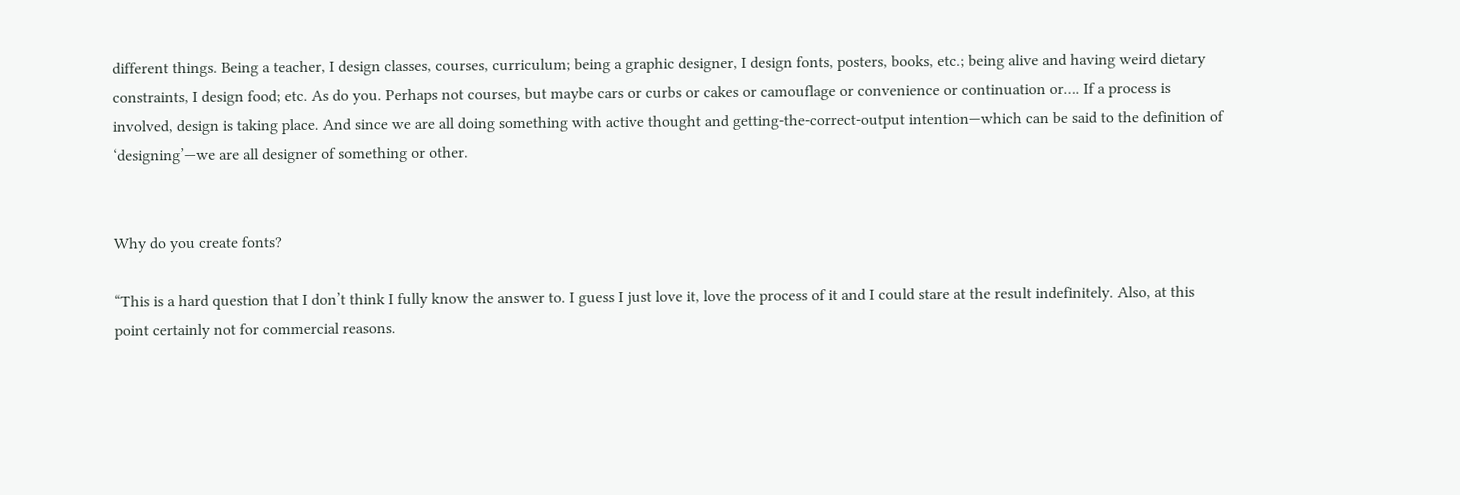different things. Being a teacher, I design classes, courses, curriculum; being a graphic designer, I design fonts, posters, books, etc.; being alive and having weird dietary constraints, I design food; etc. As do you. Perhaps not courses, but maybe cars or curbs or cakes or camouflage or convenience or continuation or…. If a process is involved, design is taking place. And since we are all doing something with active thought and getting-the-correct-output intention—which can be said to the definition of ‘designing’—we are all designer of something or other.


Why do you create fonts?

“This is a hard question that I don’t think I fully know the answer to. I guess I just love it, love the process of it and I could stare at the result indefinitely. Also, at this point certainly not for commercial reasons.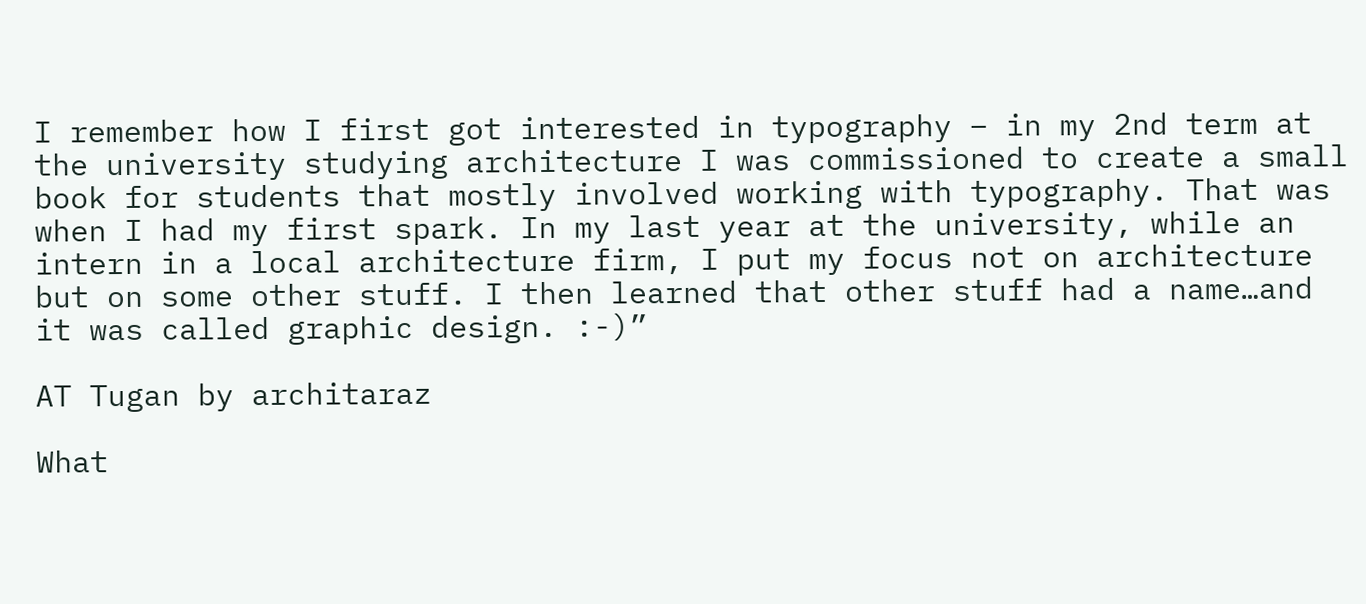I remember how I first got interested in typography – in my 2nd term at the university studying architecture I was commissioned to create a small book for students that mostly involved working with typography. That was when I had my first spark. In my last year at the university, while an intern in a local architecture firm, I put my focus not on architecture but on some other stuff. I then learned that other stuff had a name…and it was called graphic design. :-)”

AT Tugan by architaraz

What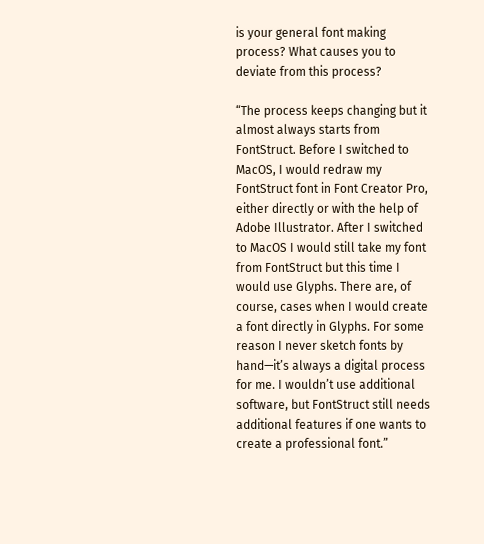is your general font making process? What causes you to deviate from this process?

“The process keeps changing but it almost always starts from FontStruct. Before I switched to MacOS, I would redraw my FontStruct font in Font Creator Pro, either directly or with the help of Adobe Illustrator. After I switched to MacOS I would still take my font from FontStruct but this time I would use Glyphs. There are, of course, cases when I would create a font directly in Glyphs. For some reason I never sketch fonts by hand—it’s always a digital process for me. I wouldn’t use additional software, but FontStruct still needs additional features if one wants to create a professional font.”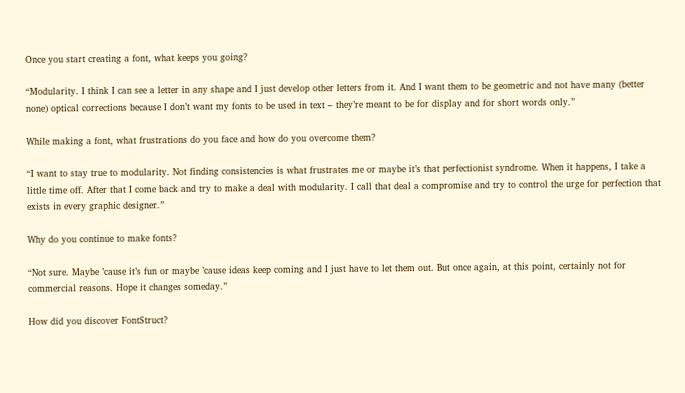Once you start creating a font, what keeps you going?

“Modularity. I think I can see a letter in any shape and I just develop other letters from it. And I want them to be geometric and not have many (better none) optical corrections because I don’t want my fonts to be used in text – they’re meant to be for display and for short words only.”

While making a font, what frustrations do you face and how do you overcome them?

“I want to stay true to modularity. Not finding consistencies is what frustrates me or maybe it’s that perfectionist syndrome. When it happens, I take a little time off. After that I come back and try to make a deal with modularity. I call that deal a compromise and try to control the urge for perfection that exists in every graphic designer.”

Why do you continue to make fonts?

“Not sure. Maybe ’cause it’s fun or maybe ’cause ideas keep coming and I just have to let them out. But once again, at this point, certainly not for commercial reasons. Hope it changes someday.”

How did you discover FontStruct?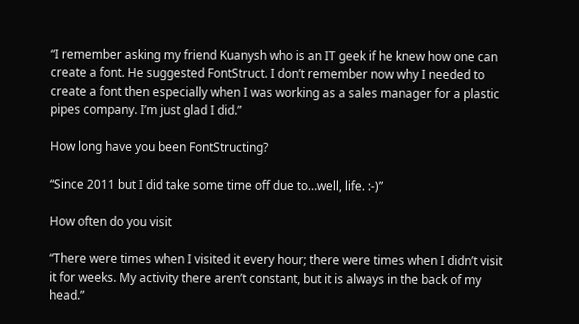“I remember asking my friend Kuanysh who is an IT geek if he knew how one can create a font. He suggested FontStruct. I don’t remember now why I needed to create a font then especially when I was working as a sales manager for a plastic pipes company. I’m just glad I did.”

How long have you been FontStructing?

“Since 2011 but I did take some time off due to…well, life. :-)”

How often do you visit

“There were times when I visited it every hour; there were times when I didn’t visit it for weeks. My activity there aren’t constant, but it is always in the back of my head.”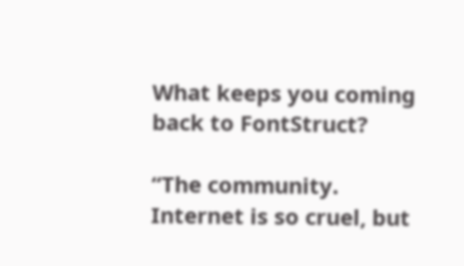What keeps you coming back to FontStruct?

“The community. Internet is so cruel, but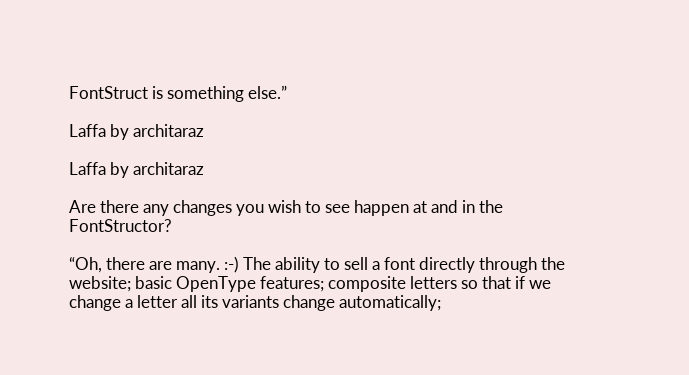FontStruct is something else.”

Laffa by architaraz

Laffa by architaraz

Are there any changes you wish to see happen at and in the FontStructor?

“Oh, there are many. :-) The ability to sell a font directly through the website; basic OpenType features; composite letters so that if we change a letter all its variants change automatically;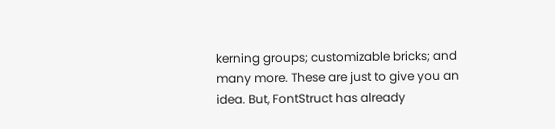kerning groups; customizable bricks; and many more. These are just to give you an idea. But, FontStruct has already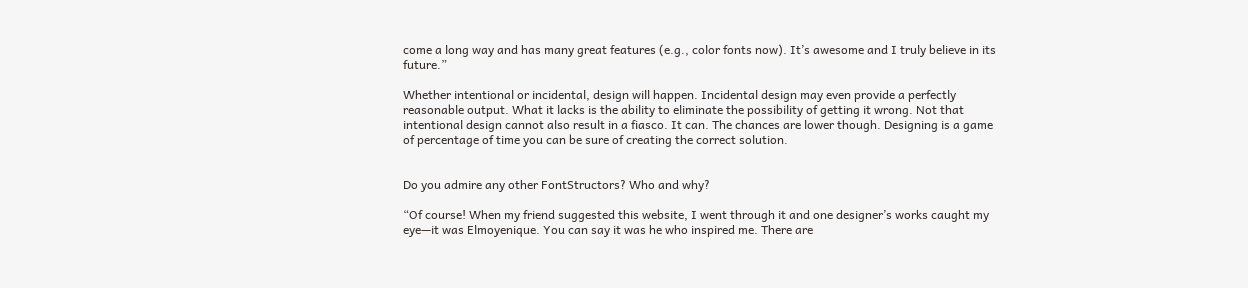come a long way and has many great features (e.g., color fonts now). It’s awesome and I truly believe in its future.”

Whether intentional or incidental, design will happen. Incidental design may even provide a perfectly reasonable output. What it lacks is the ability to eliminate the possibility of getting it wrong. Not that intentional design cannot also result in a fiasco. It can. The chances are lower though. Designing is a game of percentage of time you can be sure of creating the correct solution.


Do you admire any other FontStructors? Who and why?

“Of course! When my friend suggested this website, I went through it and one designer’s works caught my eye—it was Elmoyenique. You can say it was he who inspired me. There are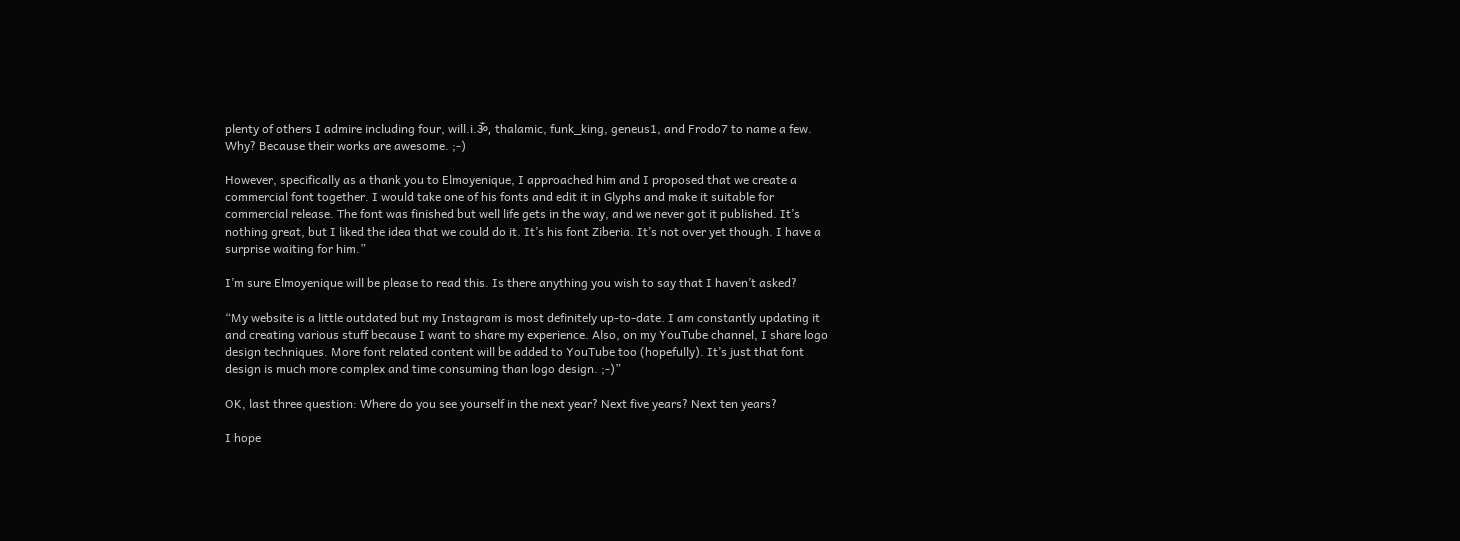plenty of others I admire including four, will.i.ૐ, thalamic, funk_king, geneus1, and Frodo7 to name a few. Why? Because their works are awesome. ;-)

However, specifically as a thank you to Elmoyenique, I approached him and I proposed that we create a commercial font together. I would take one of his fonts and edit it in Glyphs and make it suitable for commercial release. The font was finished but well life gets in the way, and we never got it published. It’s nothing great, but I liked the idea that we could do it. It’s his font Ziberia. It’s not over yet though. I have a surprise waiting for him.”

I’m sure Elmoyenique will be please to read this. Is there anything you wish to say that I haven’t asked?

“My website is a little outdated but my Instagram is most definitely up-to-date. I am constantly updating it and creating various stuff because I want to share my experience. Also, on my YouTube channel, I share logo design techniques. More font related content will be added to YouTube too (hopefully). It’s just that font design is much more complex and time consuming than logo design. ;-)”

OK, last three question: Where do you see yourself in the next year? Next five years? Next ten years?

I hope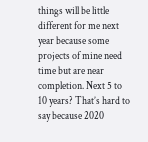things will be little different for me next year because some projects of mine need time but are near completion. Next 5 to 10 years? That’s hard to say because 2020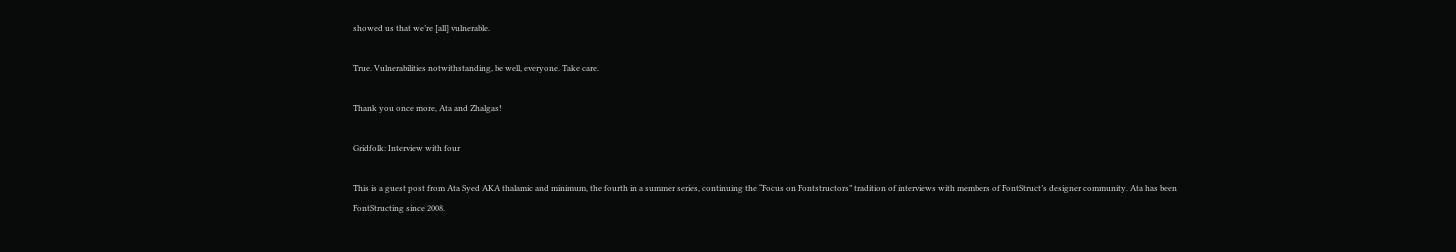showed us that we’re [all] vulnerable.

True. Vulnerabilities notwithstanding, be well, everyone. Take care.

Thank you once more, Ata and Zhalgas!

Gridfolk: Interview with four

This is a guest post from Ata Syed AKA thalamic and minimum, the fourth in a summer series, continuing the “Focus on Fontstructors” tradition of interviews with members of FontStruct’s designer community. Ata has been FontStructing since 2008.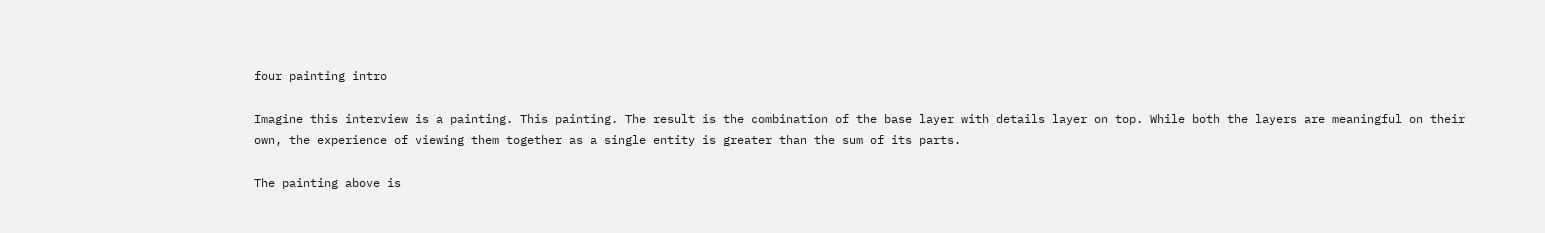four painting intro

Imagine this interview is a painting. This painting. The result is the combination of the base layer with details layer on top. While both the layers are meaningful on their own, the experience of viewing them together as a single entity is greater than the sum of its parts.

The painting above is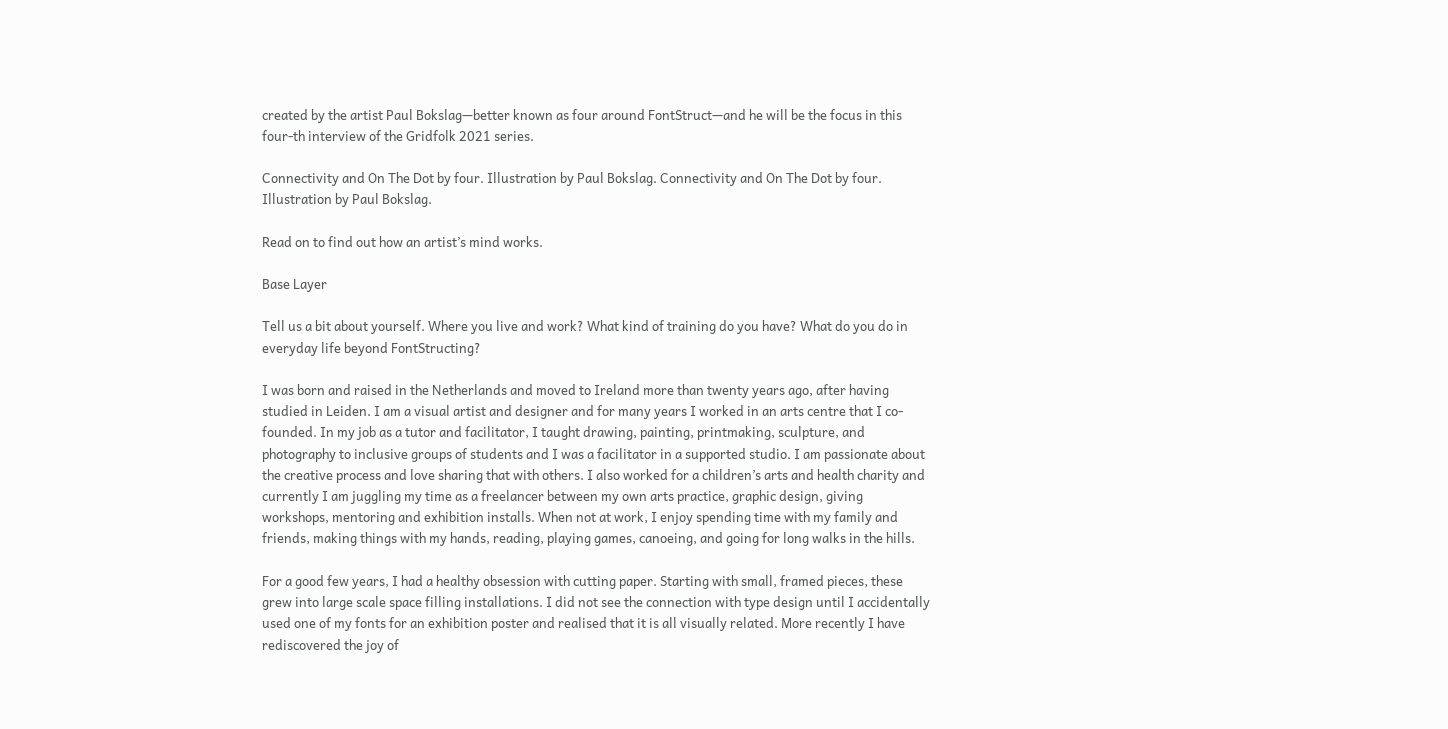created by the artist Paul Bokslag—better known as four around FontStruct—and he will be the focus in this four-th interview of the Gridfolk 2021 series.

Connectivity and On The Dot by four. Illustration by Paul Bokslag. Connectivity and On The Dot by four. Illustration by Paul Bokslag.

Read on to find out how an artist’s mind works.

Base Layer

Tell us a bit about yourself. Where you live and work? What kind of training do you have? What do you do in everyday life beyond FontStructing?

I was born and raised in the Netherlands and moved to Ireland more than twenty years ago, after having studied in Leiden. I am a visual artist and designer and for many years I worked in an arts centre that I co-founded. In my job as a tutor and facilitator, I taught drawing, painting, printmaking, sculpture, and photography to inclusive groups of students and I was a facilitator in a supported studio. I am passionate about the creative process and love sharing that with others. I also worked for a children’s arts and health charity and currently I am juggling my time as a freelancer between my own arts practice, graphic design, giving workshops, mentoring and exhibition installs. When not at work, I enjoy spending time with my family and friends, making things with my hands, reading, playing games, canoeing, and going for long walks in the hills.

For a good few years, I had a healthy obsession with cutting paper. Starting with small, framed pieces, these grew into large scale space filling installations. I did not see the connection with type design until I accidentally used one of my fonts for an exhibition poster and realised that it is all visually related. More recently I have rediscovered the joy of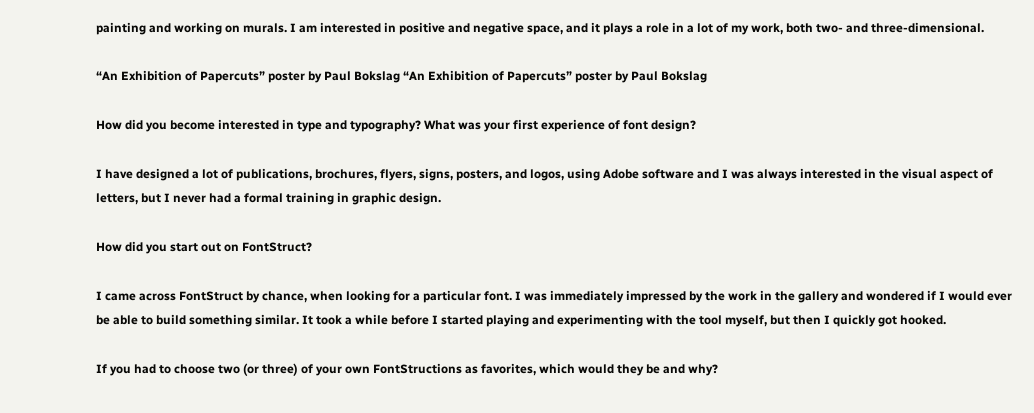painting and working on murals. I am interested in positive and negative space, and it plays a role in a lot of my work, both two- and three-dimensional.

“An Exhibition of Papercuts” poster by Paul Bokslag “An Exhibition of Papercuts” poster by Paul Bokslag

How did you become interested in type and typography? What was your first experience of font design?

I have designed a lot of publications, brochures, flyers, signs, posters, and logos, using Adobe software and I was always interested in the visual aspect of letters, but I never had a formal training in graphic design.

How did you start out on FontStruct?

I came across FontStruct by chance, when looking for a particular font. I was immediately impressed by the work in the gallery and wondered if I would ever be able to build something similar. It took a while before I started playing and experimenting with the tool myself, but then I quickly got hooked.

If you had to choose two (or three) of your own FontStructions as favorites, which would they be and why?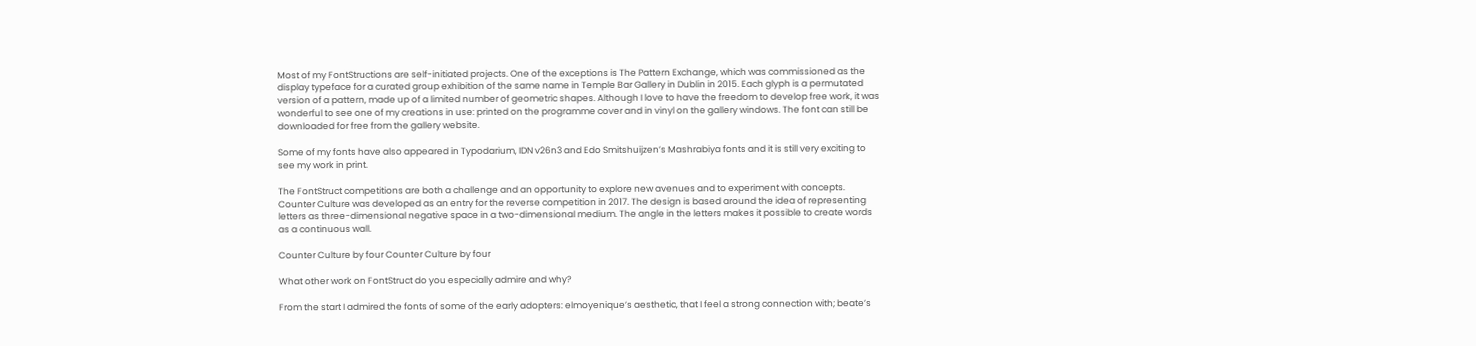Most of my FontStructions are self-initiated projects. One of the exceptions is The Pattern Exchange, which was commissioned as the display typeface for a curated group exhibition of the same name in Temple Bar Gallery in Dublin in 2015. Each glyph is a permutated version of a pattern, made up of a limited number of geometric shapes. Although I love to have the freedom to develop free work, it was wonderful to see one of my creations in use: printed on the programme cover and in vinyl on the gallery windows. The font can still be downloaded for free from the gallery website.

Some of my fonts have also appeared in Typodarium, IDN v26n3 and Edo Smitshuijzen’s Mashrabiya fonts and it is still very exciting to see my work in print.

The FontStruct competitions are both a challenge and an opportunity to explore new avenues and to experiment with concepts. Counter Culture was developed as an entry for the reverse competition in 2017. The design is based around the idea of representing letters as three-dimensional negative space in a two-dimensional medium. The angle in the letters makes it possible to create words as a continuous wall.

Counter Culture by four Counter Culture by four

What other work on FontStruct do you especially admire and why?

From the start I admired the fonts of some of the early adopters: elmoyenique’s aesthetic, that I feel a strong connection with; beate’s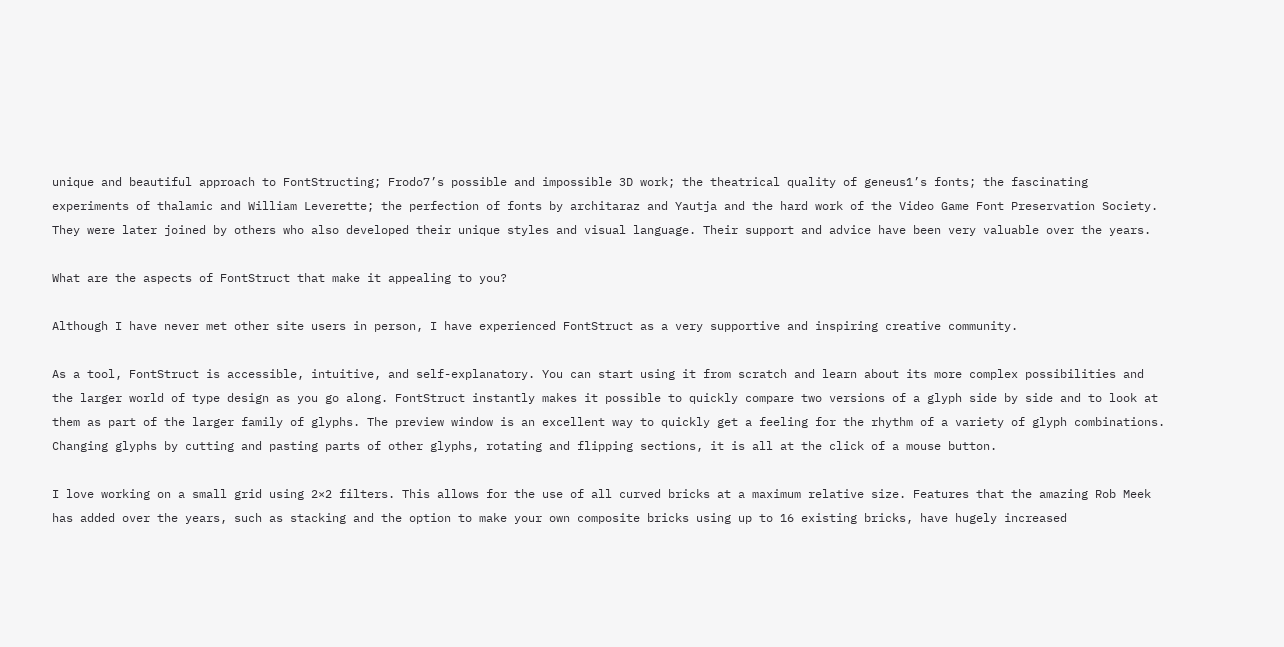unique and beautiful approach to FontStructing; Frodo7’s possible and impossible 3D work; the theatrical quality of geneus1’s fonts; the fascinating experiments of thalamic and William Leverette; the perfection of fonts by architaraz and Yautja and the hard work of the Video Game Font Preservation Society. They were later joined by others who also developed their unique styles and visual language. Their support and advice have been very valuable over the years.

What are the aspects of FontStruct that make it appealing to you?

Although I have never met other site users in person, I have experienced FontStruct as a very supportive and inspiring creative community.

As a tool, FontStruct is accessible, intuitive, and self-explanatory. You can start using it from scratch and learn about its more complex possibilities and the larger world of type design as you go along. FontStruct instantly makes it possible to quickly compare two versions of a glyph side by side and to look at them as part of the larger family of glyphs. The preview window is an excellent way to quickly get a feeling for the rhythm of a variety of glyph combinations. Changing glyphs by cutting and pasting parts of other glyphs, rotating and flipping sections, it is all at the click of a mouse button.

I love working on a small grid using 2×2 filters. This allows for the use of all curved bricks at a maximum relative size. Features that the amazing Rob Meek has added over the years, such as stacking and the option to make your own composite bricks using up to 16 existing bricks, have hugely increased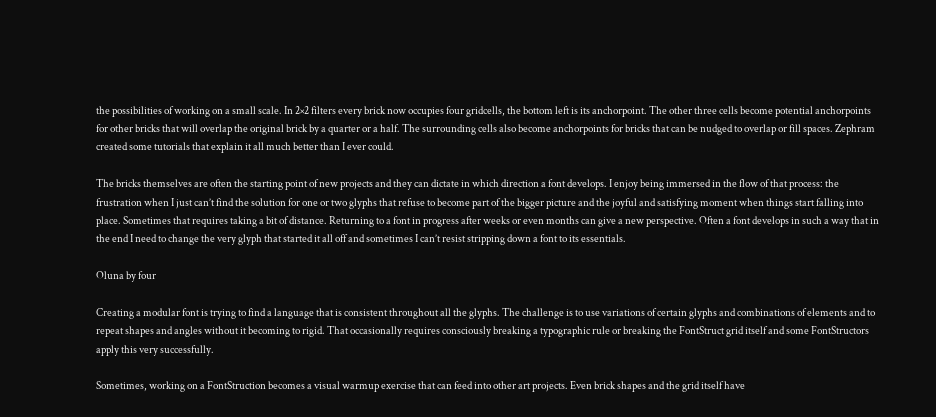the possibilities of working on a small scale. In 2×2 filters every brick now occupies four gridcells, the bottom left is its anchorpoint. The other three cells become potential anchorpoints for other bricks that will overlap the original brick by a quarter or a half. The surrounding cells also become anchorpoints for bricks that can be nudged to overlap or fill spaces. Zephram created some tutorials that explain it all much better than I ever could.

The bricks themselves are often the starting point of new projects and they can dictate in which direction a font develops. I enjoy being immersed in the flow of that process: the frustration when I just can’t find the solution for one or two glyphs that refuse to become part of the bigger picture and the joyful and satisfying moment when things start falling into place. Sometimes that requires taking a bit of distance. Returning to a font in progress after weeks or even months can give a new perspective. Often a font develops in such a way that in the end I need to change the very glyph that started it all off and sometimes I can’t resist stripping down a font to its essentials.

Oluna by four

Creating a modular font is trying to find a language that is consistent throughout all the glyphs. The challenge is to use variations of certain glyphs and combinations of elements and to repeat shapes and angles without it becoming to rigid. That occasionally requires consciously breaking a typographic rule or breaking the FontStruct grid itself and some FontStructors apply this very successfully.

Sometimes, working on a FontStruction becomes a visual warmup exercise that can feed into other art projects. Even brick shapes and the grid itself have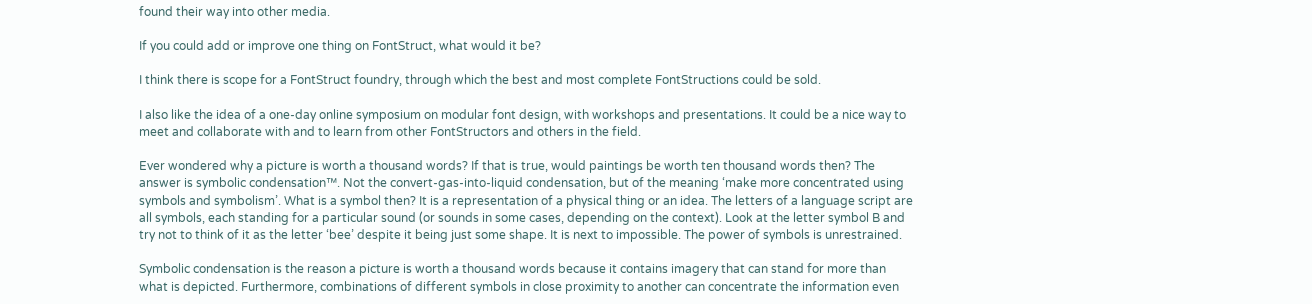found their way into other media.

If you could add or improve one thing on FontStruct, what would it be?

I think there is scope for a FontStruct foundry, through which the best and most complete FontStructions could be sold.

I also like the idea of a one-day online symposium on modular font design, with workshops and presentations. It could be a nice way to meet and collaborate with and to learn from other FontStructors and others in the field.

Ever wondered why a picture is worth a thousand words? If that is true, would paintings be worth ten thousand words then? The answer is symbolic condensation™. Not the convert-gas-into-liquid condensation, but of the meaning ‘make more concentrated using symbols and symbolism’. What is a symbol then? It is a representation of a physical thing or an idea. The letters of a language script are all symbols, each standing for a particular sound (or sounds in some cases, depending on the context). Look at the letter symbol B and try not to think of it as the letter ‘bee’ despite it being just some shape. It is next to impossible. The power of symbols is unrestrained.

Symbolic condensation is the reason a picture is worth a thousand words because it contains imagery that can stand for more than what is depicted. Furthermore, combinations of different symbols in close proximity to another can concentrate the information even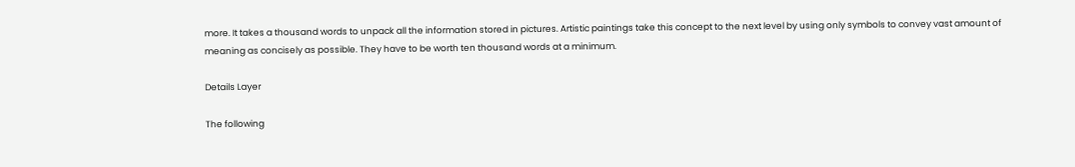more. It takes a thousand words to unpack all the information stored in pictures. Artistic paintings take this concept to the next level by using only symbols to convey vast amount of meaning as concisely as possible. They have to be worth ten thousand words at a minimum.

Details Layer

The following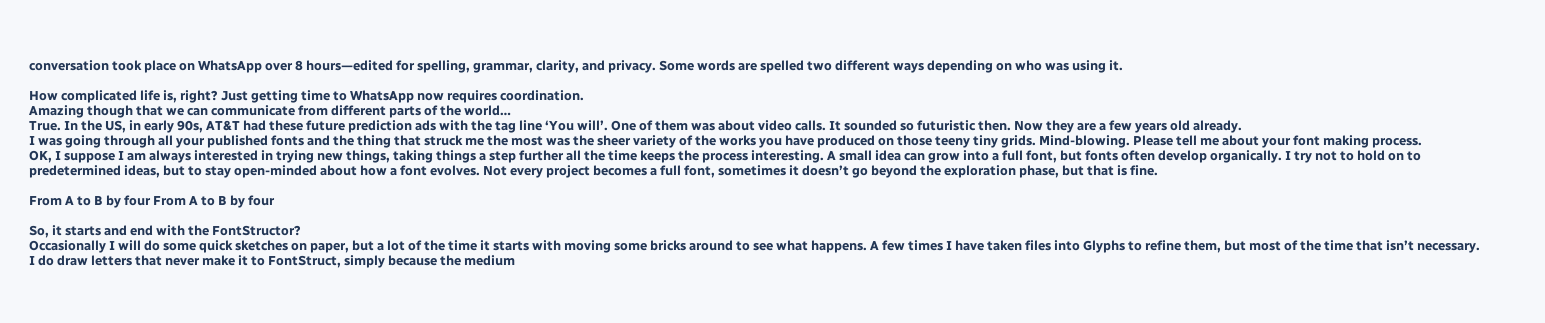conversation took place on WhatsApp over 8 hours—edited for spelling, grammar, clarity, and privacy. Some words are spelled two different ways depending on who was using it.

How complicated life is, right? Just getting time to WhatsApp now requires coordination.
Amazing though that we can communicate from different parts of the world…
True. In the US, in early 90s, AT&T had these future prediction ads with the tag line ‘You will’. One of them was about video calls. It sounded so futuristic then. Now they are a few years old already.
I was going through all your published fonts and the thing that struck me the most was the sheer variety of the works you have produced on those teeny tiny grids. Mind-blowing. Please tell me about your font making process.
OK, I suppose I am always interested in trying new things, taking things a step further all the time keeps the process interesting. A small idea can grow into a full font, but fonts often develop organically. I try not to hold on to predetermined ideas, but to stay open-minded about how a font evolves. Not every project becomes a full font, sometimes it doesn’t go beyond the exploration phase, but that is fine.

From A to B by four From A to B by four

So, it starts and end with the FontStructor?
Occasionally I will do some quick sketches on paper, but a lot of the time it starts with moving some bricks around to see what happens. A few times I have taken files into Glyphs to refine them, but most of the time that isn’t necessary.
I do draw letters that never make it to FontStruct, simply because the medium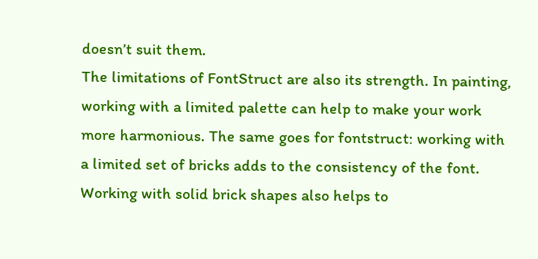doesn’t suit them.
The limitations of FontStruct are also its strength. In painting, working with a limited palette can help to make your work more harmonious. The same goes for fontstruct: working with a limited set of bricks adds to the consistency of the font. Working with solid brick shapes also helps to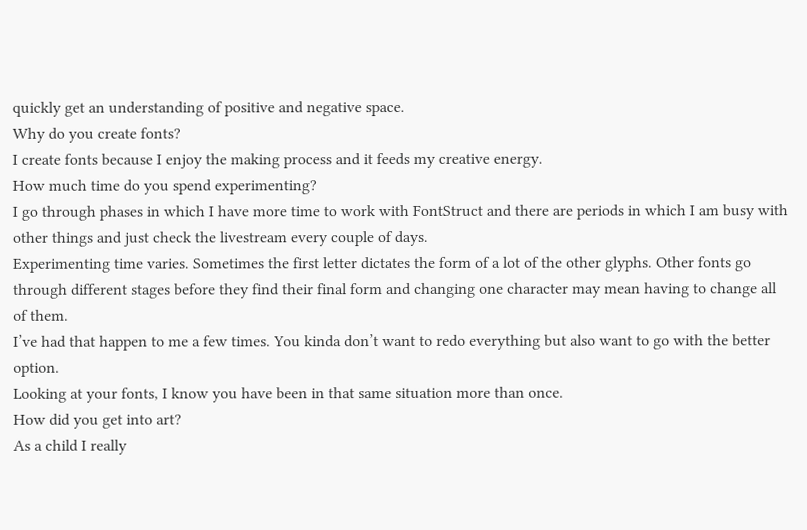quickly get an understanding of positive and negative space.
Why do you create fonts?
I create fonts because I enjoy the making process and it feeds my creative energy.
How much time do you spend experimenting?
I go through phases in which I have more time to work with FontStruct and there are periods in which I am busy with other things and just check the livestream every couple of days.
Experimenting time varies. Sometimes the first letter dictates the form of a lot of the other glyphs. Other fonts go through different stages before they find their final form and changing one character may mean having to change all of them.
I’ve had that happen to me a few times. You kinda don’t want to redo everything but also want to go with the better option.
Looking at your fonts, I know you have been in that same situation more than once.
How did you get into art?
As a child I really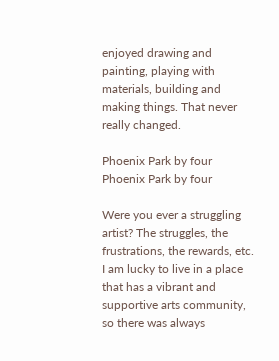enjoyed drawing and painting, playing with materials, building and making things. That never really changed.

Phoenix Park by four Phoenix Park by four

Were you ever a struggling artist? The struggles, the frustrations, the rewards, etc.
I am lucky to live in a place that has a vibrant and supportive arts community, so there was always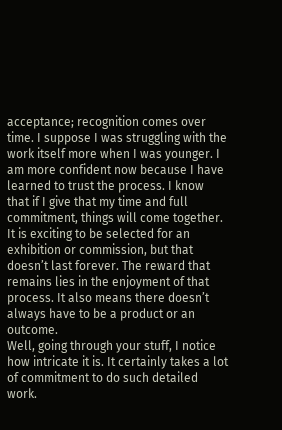acceptance; recognition comes over time. I suppose I was struggling with the work itself more when I was younger. I am more confident now because I have learned to trust the process. I know that if I give that my time and full commitment, things will come together. It is exciting to be selected for an exhibition or commission, but that doesn’t last forever. The reward that remains lies in the enjoyment of that process. It also means there doesn’t always have to be a product or an outcome.
Well, going through your stuff, I notice how intricate it is. It certainly takes a lot of commitment to do such detailed work.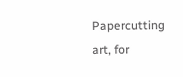Papercutting art, for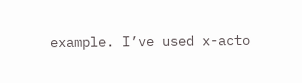example. I’ve used x-acto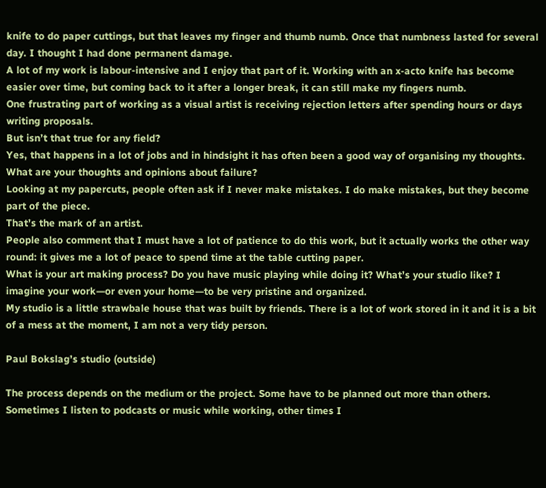knife to do paper cuttings, but that leaves my finger and thumb numb. Once that numbness lasted for several day. I thought I had done permanent damage.
A lot of my work is labour-intensive and I enjoy that part of it. Working with an x-acto knife has become easier over time, but coming back to it after a longer break, it can still make my fingers numb.
One frustrating part of working as a visual artist is receiving rejection letters after spending hours or days writing proposals.
But isn’t that true for any field?
Yes, that happens in a lot of jobs and in hindsight it has often been a good way of organising my thoughts.
What are your thoughts and opinions about failure?
Looking at my papercuts, people often ask if I never make mistakes. I do make mistakes, but they become part of the piece.
That’s the mark of an artist.
People also comment that I must have a lot of patience to do this work, but it actually works the other way round: it gives me a lot of peace to spend time at the table cutting paper.
What is your art making process? Do you have music playing while doing it? What’s your studio like? I imagine your work—or even your home—to be very pristine and organized.
My studio is a little strawbale house that was built by friends. There is a lot of work stored in it and it is a bit of a mess at the moment, I am not a very tidy person.

Paul Bokslag’s studio (outside)

The process depends on the medium or the project. Some have to be planned out more than others.
Sometimes I listen to podcasts or music while working, other times I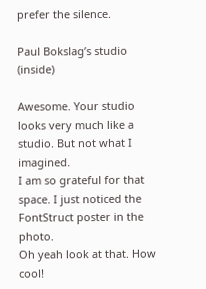prefer the silence.

Paul Bokslag’s studio (inside)

Awesome. Your studio looks very much like a studio. But not what I imagined.
I am so grateful for that space. I just noticed the FontStruct poster in the photo.
Oh yeah look at that. How cool!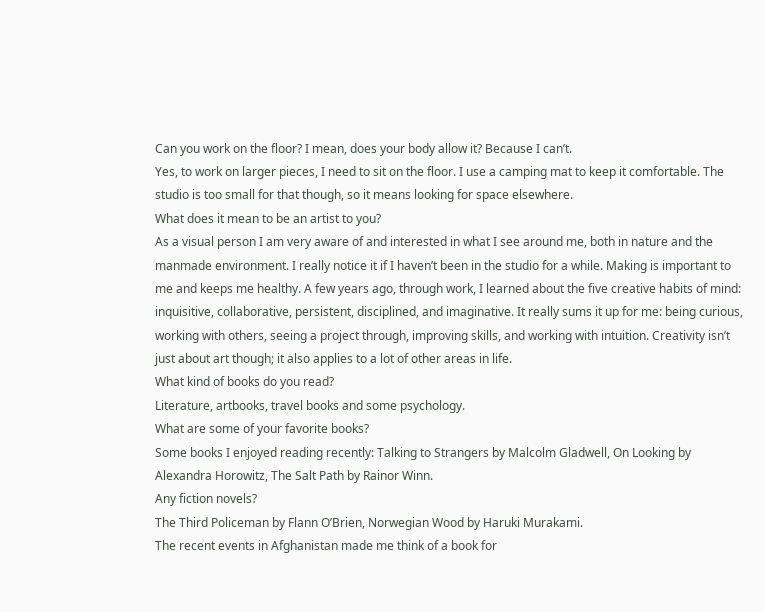Can you work on the floor? I mean, does your body allow it? Because I can’t.
Yes, to work on larger pieces, I need to sit on the floor. I use a camping mat to keep it comfortable. The studio is too small for that though, so it means looking for space elsewhere.
What does it mean to be an artist to you?
As a visual person I am very aware of and interested in what I see around me, both in nature and the manmade environment. I really notice it if I haven’t been in the studio for a while. Making is important to me and keeps me healthy. A few years ago, through work, I learned about the five creative habits of mind: inquisitive, collaborative, persistent, disciplined, and imaginative. It really sums it up for me: being curious, working with others, seeing a project through, improving skills, and working with intuition. Creativity isn’t just about art though; it also applies to a lot of other areas in life.
What kind of books do you read?
Literature, artbooks, travel books and some psychology.
What are some of your favorite books?
Some books I enjoyed reading recently: Talking to Strangers by Malcolm Gladwell, On Looking by Alexandra Horowitz, The Salt Path by Rainor Winn.
Any fiction novels?
The Third Policeman by Flann O’Brien, Norwegian Wood by Haruki Murakami.
The recent events in Afghanistan made me think of a book for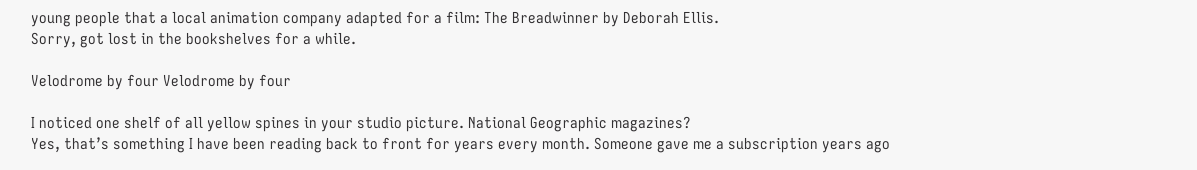young people that a local animation company adapted for a film: The Breadwinner by Deborah Ellis.
Sorry, got lost in the bookshelves for a while.

Velodrome by four Velodrome by four

I noticed one shelf of all yellow spines in your studio picture. National Geographic magazines?
Yes, that’s something I have been reading back to front for years every month. Someone gave me a subscription years ago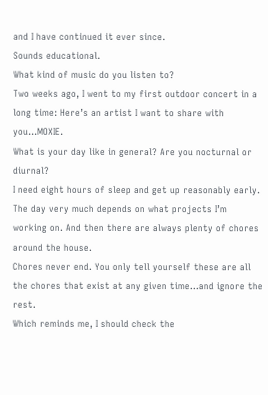and I have continued it ever since.
Sounds educational.
What kind of music do you listen to?
Two weeks ago, I went to my first outdoor concert in a long time: Here’s an artist I want to share with you…MOXIE.
What is your day like in general? Are you nocturnal or diurnal?
I need eight hours of sleep and get up reasonably early. The day very much depends on what projects I’m working on. And then there are always plenty of chores around the house.
Chores never end. You only tell yourself these are all the chores that exist at any given time…and ignore the rest.
Which reminds me, I should check the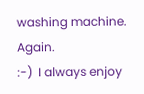washing machine. Again.
:-)  I always enjoy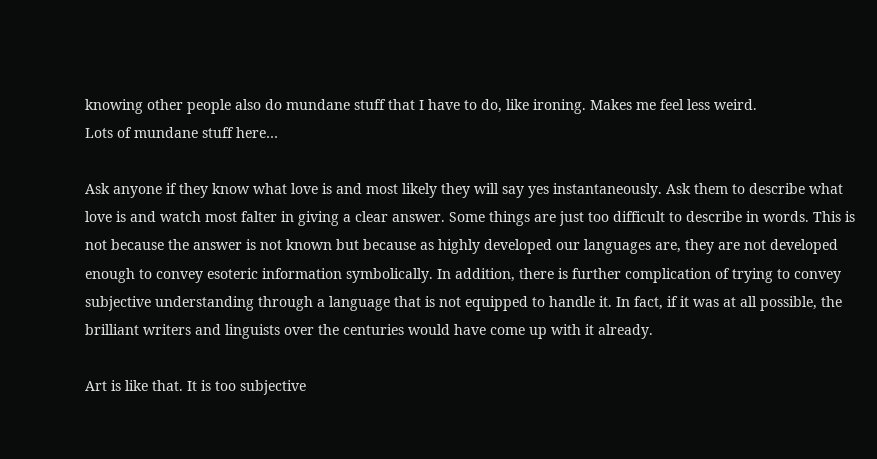knowing other people also do mundane stuff that I have to do, like ironing. Makes me feel less weird.
Lots of mundane stuff here…

Ask anyone if they know what love is and most likely they will say yes instantaneously. Ask them to describe what love is and watch most falter in giving a clear answer. Some things are just too difficult to describe in words. This is not because the answer is not known but because as highly developed our languages are, they are not developed enough to convey esoteric information symbolically. In addition, there is further complication of trying to convey subjective understanding through a language that is not equipped to handle it. In fact, if it was at all possible, the brilliant writers and linguists over the centuries would have come up with it already.

Art is like that. It is too subjective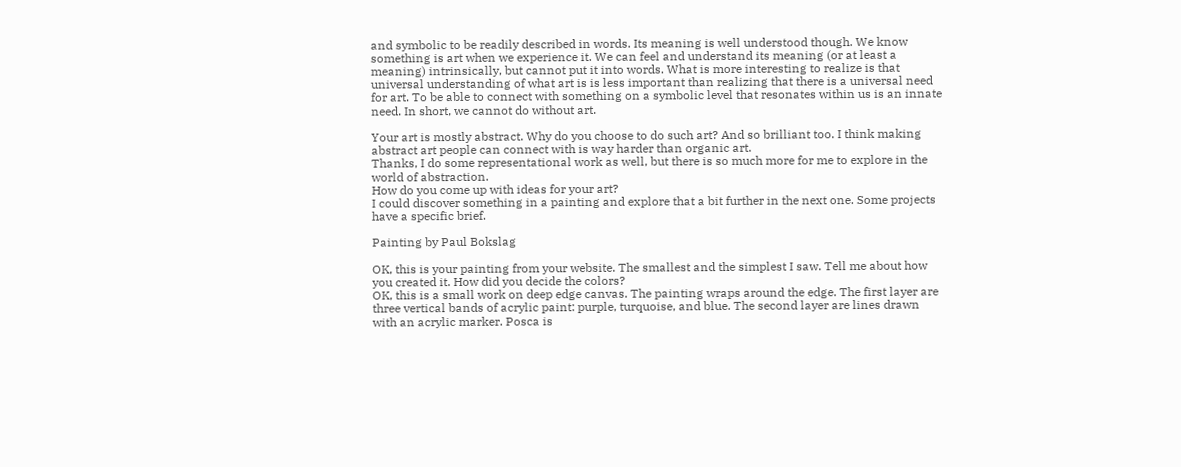and symbolic to be readily described in words. Its meaning is well understood though. We know something is art when we experience it. We can feel and understand its meaning (or at least a meaning) intrinsically, but cannot put it into words. What is more interesting to realize is that universal understanding of what art is is less important than realizing that there is a universal need for art. To be able to connect with something on a symbolic level that resonates within us is an innate need. In short, we cannot do without art.

Your art is mostly abstract. Why do you choose to do such art? And so brilliant too. I think making abstract art people can connect with is way harder than organic art.
Thanks, I do some representational work as well, but there is so much more for me to explore in the world of abstraction.
How do you come up with ideas for your art?
I could discover something in a painting and explore that a bit further in the next one. Some projects have a specific brief.

Painting by Paul Bokslag

OK, this is your painting from your website. The smallest and the simplest I saw. Tell me about how you created it. How did you decide the colors?
OK, this is a small work on deep edge canvas. The painting wraps around the edge. The first layer are three vertical bands of acrylic paint: purple, turquoise, and blue. The second layer are lines drawn with an acrylic marker. Posca is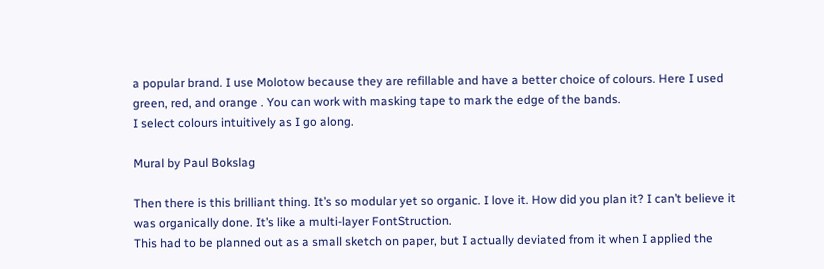a popular brand. I use Molotow because they are refillable and have a better choice of colours. Here I used green, red, and orange . You can work with masking tape to mark the edge of the bands.
I select colours intuitively as I go along.

Mural by Paul Bokslag

Then there is this brilliant thing. It’s so modular yet so organic. I love it. How did you plan it? I can’t believe it was organically done. It’s like a multi-layer FontStruction.
This had to be planned out as a small sketch on paper, but I actually deviated from it when I applied the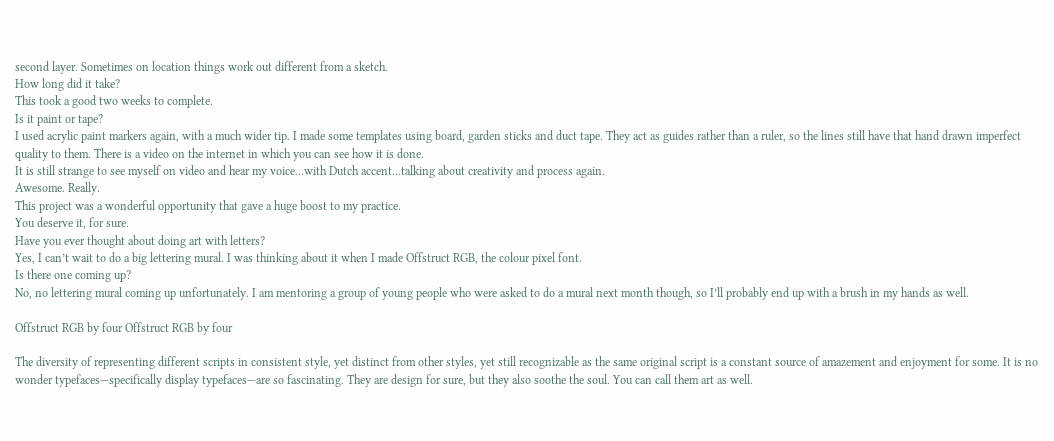second layer. Sometimes on location things work out different from a sketch.
How long did it take?
This took a good two weeks to complete.
Is it paint or tape?
I used acrylic paint markers again, with a much wider tip. I made some templates using board, garden sticks and duct tape. They act as guides rather than a ruler, so the lines still have that hand drawn imperfect quality to them. There is a video on the internet in which you can see how it is done.
It is still strange to see myself on video and hear my voice…with Dutch accent…talking about creativity and process again.
Awesome. Really.
This project was a wonderful opportunity that gave a huge boost to my practice.
You deserve it, for sure.
Have you ever thought about doing art with letters?
Yes, I can’t wait to do a big lettering mural. I was thinking about it when I made Offstruct RGB, the colour pixel font.
Is there one coming up?
No, no lettering mural coming up unfortunately. I am mentoring a group of young people who were asked to do a mural next month though, so I’ll probably end up with a brush in my hands as well.

Offstruct RGB by four Offstruct RGB by four

The diversity of representing different scripts in consistent style, yet distinct from other styles, yet still recognizable as the same original script is a constant source of amazement and enjoyment for some. It is no wonder typefaces—specifically display typefaces—are so fascinating. They are design for sure, but they also soothe the soul. You can call them art as well.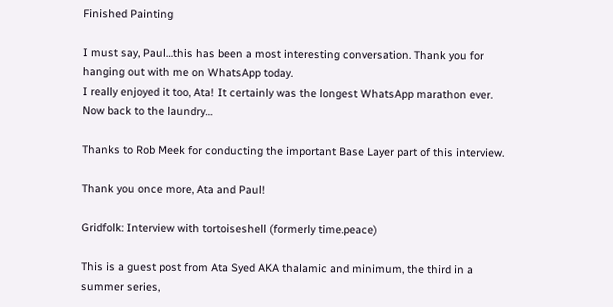Finished Painting

I must say, Paul…this has been a most interesting conversation. Thank you for hanging out with me on WhatsApp today.
I really enjoyed it too, Ata! It certainly was the longest WhatsApp marathon ever. Now back to the laundry…

Thanks to Rob Meek for conducting the important Base Layer part of this interview.

Thank you once more, Ata and Paul!

Gridfolk: Interview with tortoiseshell (formerly time.peace)

This is a guest post from Ata Syed AKA thalamic and minimum, the third in a summer series,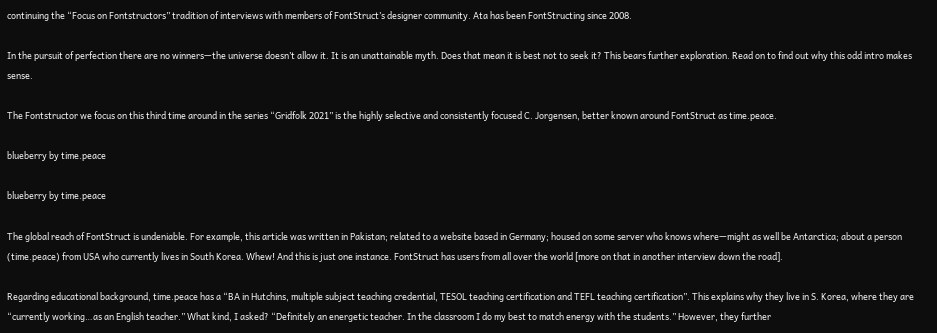continuing the “Focus on Fontstructors” tradition of interviews with members of FontStruct’s designer community. Ata has been FontStructing since 2008.

In the pursuit of perfection there are no winners—the universe doesn’t allow it. It is an unattainable myth. Does that mean it is best not to seek it? This bears further exploration. Read on to find out why this odd intro makes sense.

The Fontstructor we focus on this third time around in the series “Gridfolk 2021” is the highly selective and consistently focused C. Jorgensen, better known around FontStruct as time.peace.

blueberry by time.peace

blueberry by time.peace

The global reach of FontStruct is undeniable. For example, this article was written in Pakistan; related to a website based in Germany; housed on some server who knows where—might as well be Antarctica; about a person (time.peace) from USA who currently lives in South Korea. Whew! And this is just one instance. FontStruct has users from all over the world [more on that in another interview down the road].

Regarding educational background, time.peace has a “BA in Hutchins, multiple subject teaching credential, TESOL teaching certification and TEFL teaching certification”. This explains why they live in S. Korea, where they are “currently working…as an English teacher.” What kind, I asked? “Definitely an energetic teacher. In the classroom I do my best to match energy with the students.” However, they further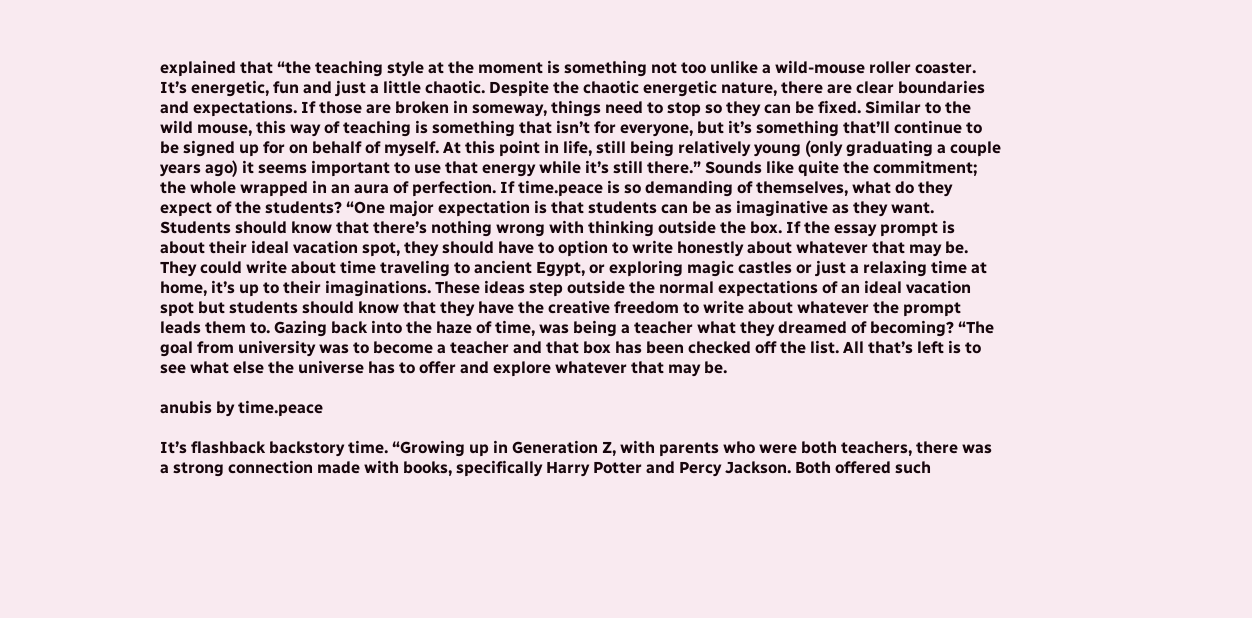explained that “the teaching style at the moment is something not too unlike a wild-mouse roller coaster. It’s energetic, fun and just a little chaotic. Despite the chaotic energetic nature, there are clear boundaries and expectations. If those are broken in someway, things need to stop so they can be fixed. Similar to the wild mouse, this way of teaching is something that isn’t for everyone, but it’s something that’ll continue to be signed up for on behalf of myself. At this point in life, still being relatively young (only graduating a couple years ago) it seems important to use that energy while it’s still there.” Sounds like quite the commitment; the whole wrapped in an aura of perfection. If time.peace is so demanding of themselves, what do they expect of the students? “One major expectation is that students can be as imaginative as they want. Students should know that there’s nothing wrong with thinking outside the box. If the essay prompt is about their ideal vacation spot, they should have to option to write honestly about whatever that may be. They could write about time traveling to ancient Egypt, or exploring magic castles or just a relaxing time at home, it’s up to their imaginations. These ideas step outside the normal expectations of an ideal vacation spot but students should know that they have the creative freedom to write about whatever the prompt leads them to. Gazing back into the haze of time, was being a teacher what they dreamed of becoming? “The goal from university was to become a teacher and that box has been checked off the list. All that’s left is to see what else the universe has to offer and explore whatever that may be.

anubis by time.peace

It’s flashback backstory time. “Growing up in Generation Z, with parents who were both teachers, there was a strong connection made with books, specifically Harry Potter and Percy Jackson. Both offered such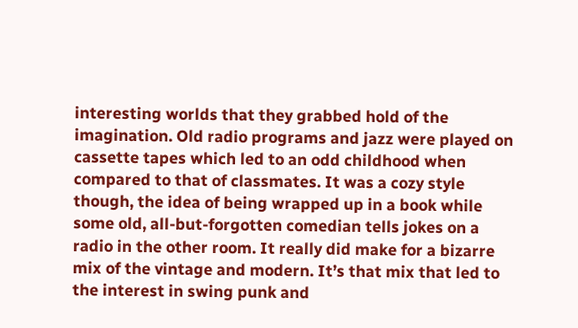interesting worlds that they grabbed hold of the imagination. Old radio programs and jazz were played on cassette tapes which led to an odd childhood when compared to that of classmates. It was a cozy style though, the idea of being wrapped up in a book while some old, all-but-forgotten comedian tells jokes on a radio in the other room. It really did make for a bizarre mix of the vintage and modern. It’s that mix that led to the interest in swing punk and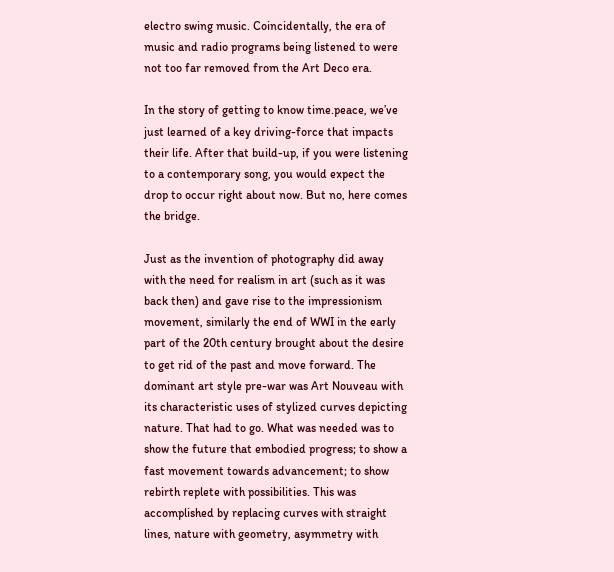electro swing music. Coincidentally, the era of music and radio programs being listened to were not too far removed from the Art Deco era.

In the story of getting to know time.peace, we’ve just learned of a key driving-force that impacts their life. After that build-up, if you were listening to a contemporary song, you would expect the drop to occur right about now. But no, here comes the bridge.

Just as the invention of photography did away with the need for realism in art (such as it was back then) and gave rise to the impressionism movement, similarly the end of WWI in the early part of the 20th century brought about the desire to get rid of the past and move forward. The dominant art style pre-war was Art Nouveau with its characteristic uses of stylized curves depicting nature. That had to go. What was needed was to show the future that embodied progress; to show a fast movement towards advancement; to show rebirth replete with possibilities. This was accomplished by replacing curves with straight lines, nature with geometry, asymmetry with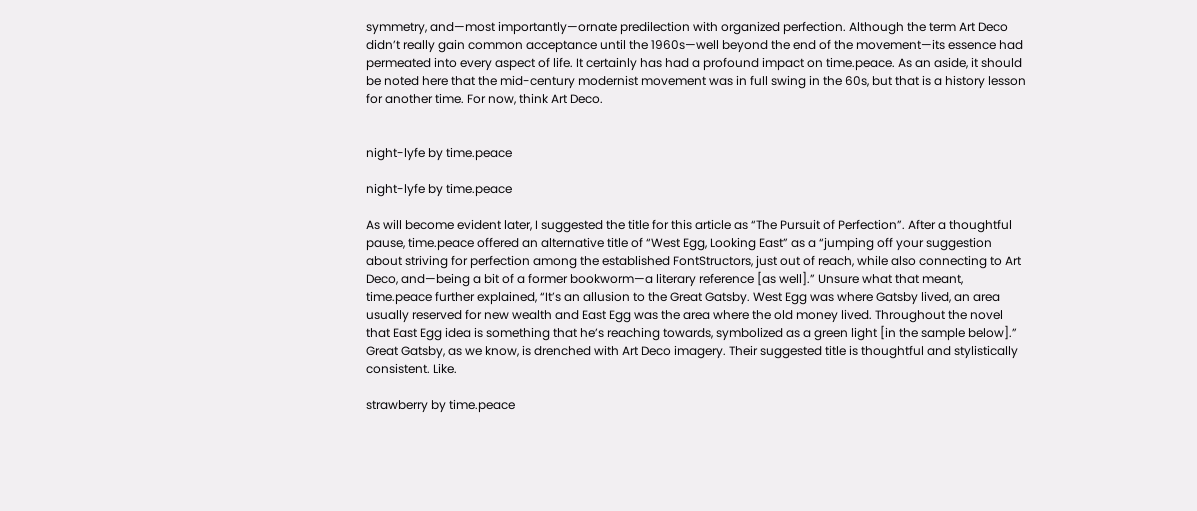symmetry, and—most importantly—ornate predilection with organized perfection. Although the term Art Deco didn’t really gain common acceptance until the 1960s—well beyond the end of the movement—its essence had permeated into every aspect of life. It certainly has had a profound impact on time.peace. As an aside, it should be noted here that the mid-century modernist movement was in full swing in the 60s, but that is a history lesson for another time. For now, think Art Deco.


night-lyfe by time.peace

night-lyfe by time.peace

As will become evident later, I suggested the title for this article as “The Pursuit of Perfection”. After a thoughtful pause, time.peace offered an alternative title of “West Egg, Looking East” as a “jumping off your suggestion about striving for perfection among the established FontStructors, just out of reach, while also connecting to Art Deco, and—being a bit of a former bookworm—a literary reference [as well].” Unsure what that meant, time.peace further explained, “It’s an allusion to the Great Gatsby. West Egg was where Gatsby lived, an area usually reserved for new wealth and East Egg was the area where the old money lived. Throughout the novel that East Egg idea is something that he’s reaching towards, symbolized as a green light [in the sample below].” Great Gatsby, as we know, is drenched with Art Deco imagery. Their suggested title is thoughtful and stylistically consistent. Like.

strawberry by time.peace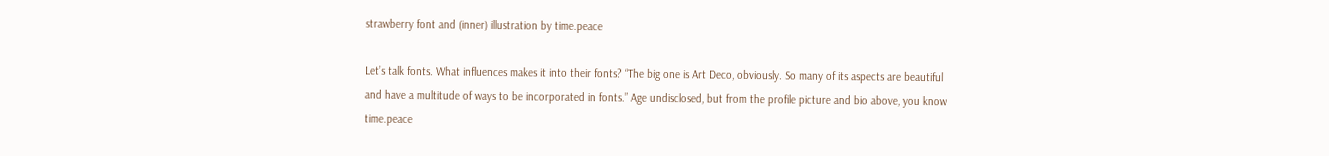strawberry font and (inner) illustration by time.peace

Let’s talk fonts. What influences makes it into their fonts? “The big one is Art Deco, obviously. So many of its aspects are beautiful and have a multitude of ways to be incorporated in fonts.” Age undisclosed, but from the profile picture and bio above, you know time.peace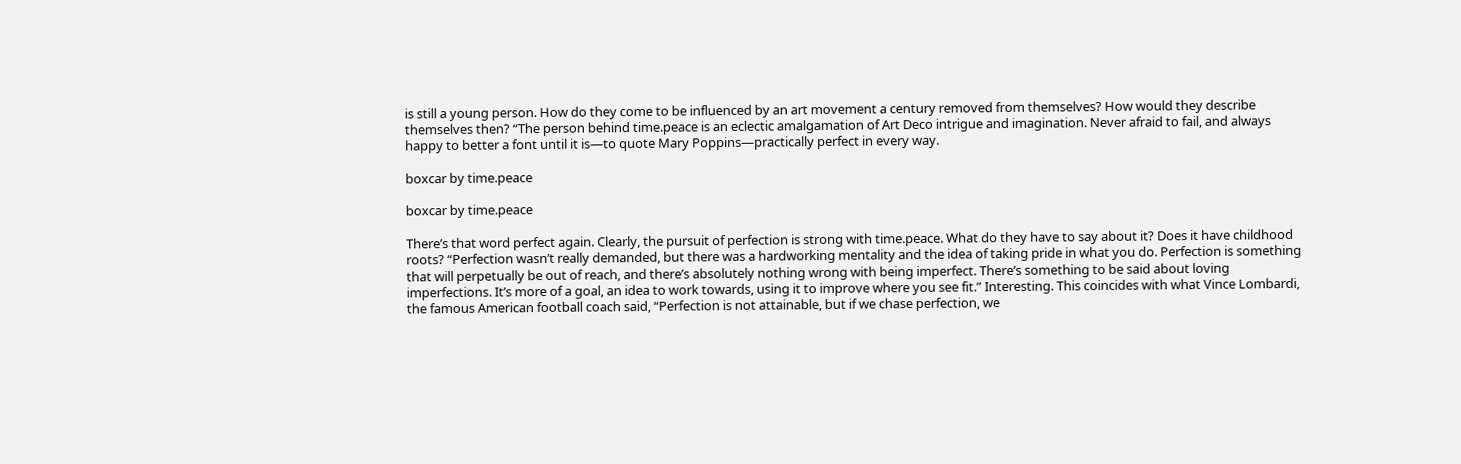is still a young person. How do they come to be influenced by an art movement a century removed from themselves? How would they describe themselves then? “The person behind time.peace is an eclectic amalgamation of Art Deco intrigue and imagination. Never afraid to fail, and always happy to better a font until it is—to quote Mary Poppins—practically perfect in every way.

boxcar by time.peace

boxcar by time.peace

There’s that word perfect again. Clearly, the pursuit of perfection is strong with time.peace. What do they have to say about it? Does it have childhood roots? “Perfection wasn’t really demanded, but there was a hardworking mentality and the idea of taking pride in what you do. Perfection is something that will perpetually be out of reach, and there’s absolutely nothing wrong with being imperfect. There’s something to be said about loving imperfections. It’s more of a goal, an idea to work towards, using it to improve where you see fit.” Interesting. This coincides with what Vince Lombardi, the famous American football coach said, “Perfection is not attainable, but if we chase perfection, we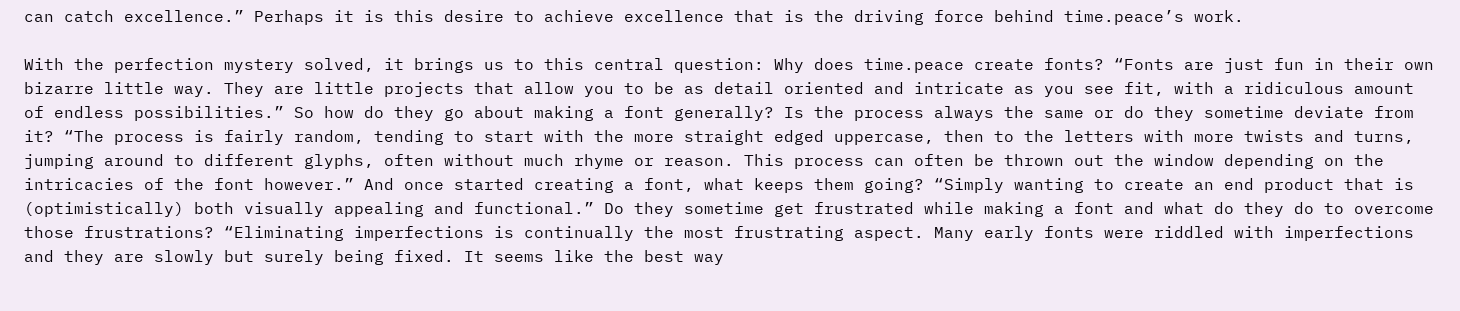can catch excellence.” Perhaps it is this desire to achieve excellence that is the driving force behind time.peace’s work.

With the perfection mystery solved, it brings us to this central question: Why does time.peace create fonts? “Fonts are just fun in their own bizarre little way. They are little projects that allow you to be as detail oriented and intricate as you see fit, with a ridiculous amount of endless possibilities.” So how do they go about making a font generally? Is the process always the same or do they sometime deviate from it? “The process is fairly random, tending to start with the more straight edged uppercase, then to the letters with more twists and turns, jumping around to different glyphs, often without much rhyme or reason. This process can often be thrown out the window depending on the intricacies of the font however.” And once started creating a font, what keeps them going? “Simply wanting to create an end product that is (optimistically) both visually appealing and functional.” Do they sometime get frustrated while making a font and what do they do to overcome those frustrations? “Eliminating imperfections is continually the most frustrating aspect. Many early fonts were riddled with imperfections and they are slowly but surely being fixed. It seems like the best way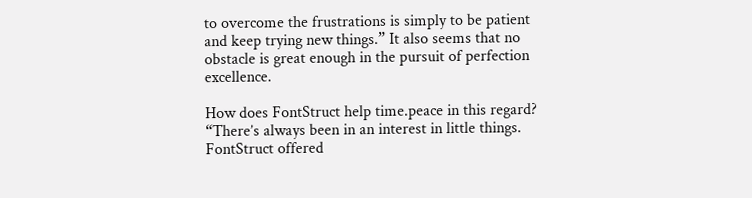to overcome the frustrations is simply to be patient and keep trying new things.” It also seems that no obstacle is great enough in the pursuit of perfection excellence.

How does FontStruct help time.peace in this regard? “There’s always been in an interest in little things. FontStruct offered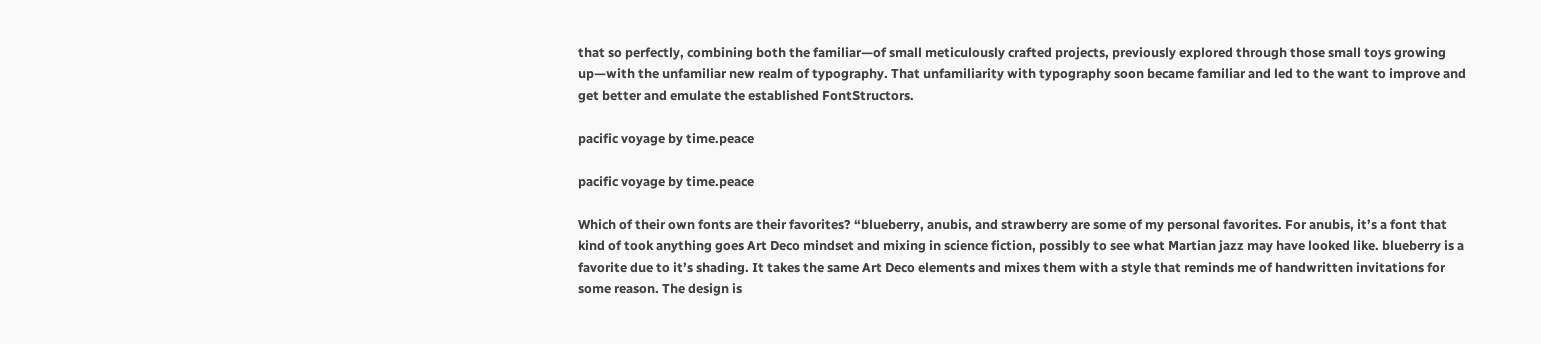that so perfectly, combining both the familiar—of small meticulously crafted projects, previously explored through those small toys growing up—with the unfamiliar new realm of typography. That unfamiliarity with typography soon became familiar and led to the want to improve and get better and emulate the established FontStructors.

pacific voyage by time.peace

pacific voyage by time.peace

Which of their own fonts are their favorites? “blueberry, anubis, and strawberry are some of my personal favorites. For anubis, it’s a font that kind of took anything goes Art Deco mindset and mixing in science fiction, possibly to see what Martian jazz may have looked like. blueberry is a favorite due to it’s shading. It takes the same Art Deco elements and mixes them with a style that reminds me of handwritten invitations for some reason. The design is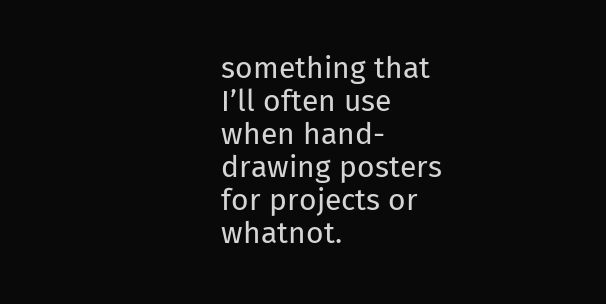something that I’ll often use when hand-drawing posters for projects or whatnot.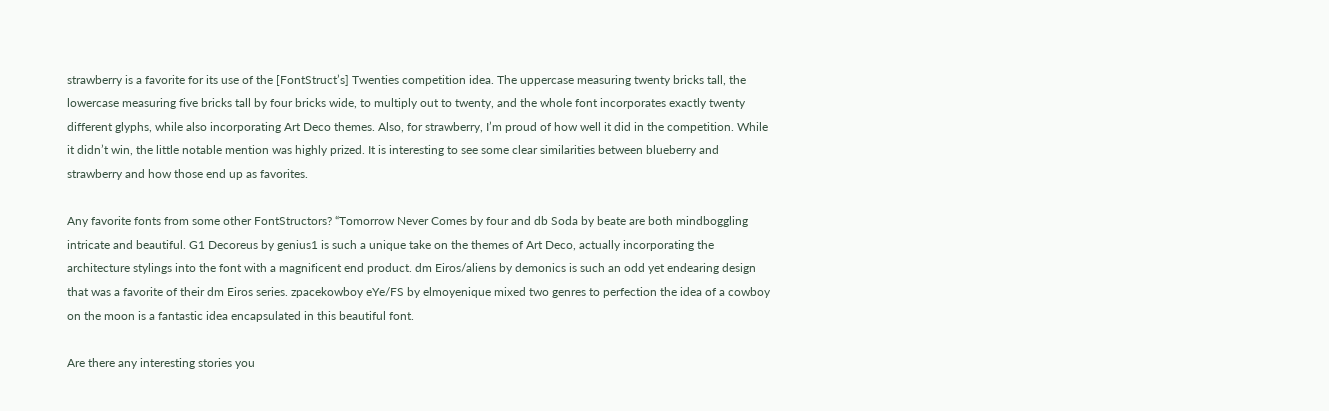strawberry is a favorite for its use of the [FontStruct’s] Twenties competition idea. The uppercase measuring twenty bricks tall, the lowercase measuring five bricks tall by four bricks wide, to multiply out to twenty, and the whole font incorporates exactly twenty different glyphs, while also incorporating Art Deco themes. Also, for strawberry, I’m proud of how well it did in the competition. While it didn’t win, the little notable mention was highly prized. It is interesting to see some clear similarities between blueberry and strawberry and how those end up as favorites.

Any favorite fonts from some other FontStructors? “Tomorrow Never Comes by four and db Soda by beate are both mindboggling intricate and beautiful. G1 Decoreus by genius1 is such a unique take on the themes of Art Deco, actually incorporating the architecture stylings into the font with a magnificent end product. dm Eiros/aliens by demonics is such an odd yet endearing design that was a favorite of their dm Eiros series. zpacekowboy eYe/FS by elmoyenique mixed two genres to perfection the idea of a cowboy on the moon is a fantastic idea encapsulated in this beautiful font.

Are there any interesting stories you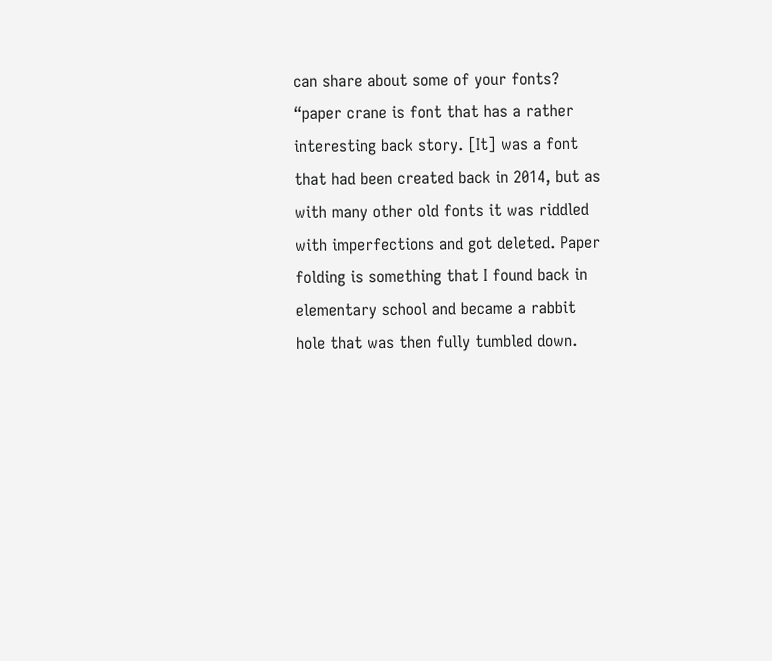can share about some of your fonts? “paper crane is font that has a rather interesting back story. [It] was a font that had been created back in 2014, but as with many other old fonts it was riddled with imperfections and got deleted. Paper folding is something that I found back in elementary school and became a rabbit hole that was then fully tumbled down.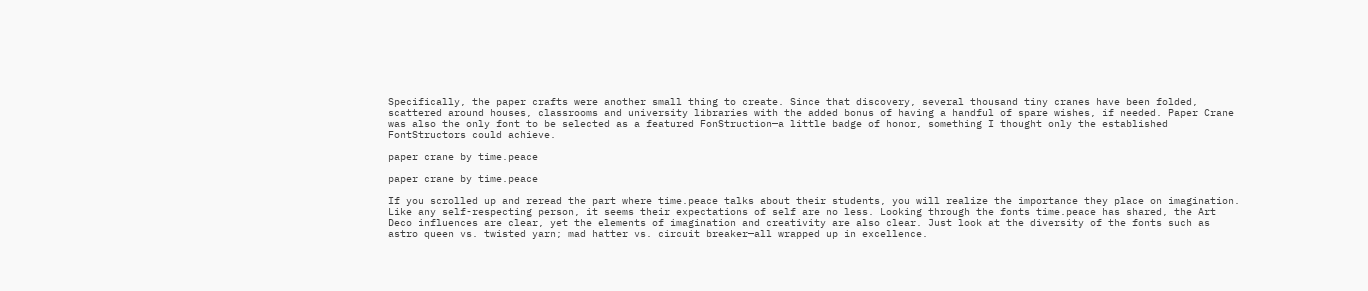Specifically, the paper crafts were another small thing to create. Since that discovery, several thousand tiny cranes have been folded, scattered around houses, classrooms and university libraries with the added bonus of having a handful of spare wishes, if needed. Paper Crane was also the only font to be selected as a featured FonStruction—a little badge of honor, something I thought only the established FontStructors could achieve.

paper crane by time.peace

paper crane by time.peace

If you scrolled up and reread the part where time.peace talks about their students, you will realize the importance they place on imagination. Like any self-respecting person, it seems their expectations of self are no less. Looking through the fonts time.peace has shared, the Art Deco influences are clear, yet the elements of imagination and creativity are also clear. Just look at the diversity of the fonts such as astro queen vs. twisted yarn; mad hatter vs. circuit breaker—all wrapped up in excellence.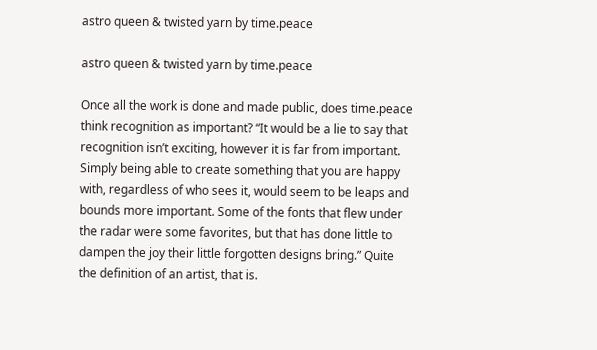astro queen & twisted yarn by time.peace

astro queen & twisted yarn by time.peace

Once all the work is done and made public, does time.peace think recognition as important? “It would be a lie to say that recognition isn’t exciting, however it is far from important. Simply being able to create something that you are happy with, regardless of who sees it, would seem to be leaps and bounds more important. Some of the fonts that flew under the radar were some favorites, but that has done little to dampen the joy their little forgotten designs bring.” Quite the definition of an artist, that is.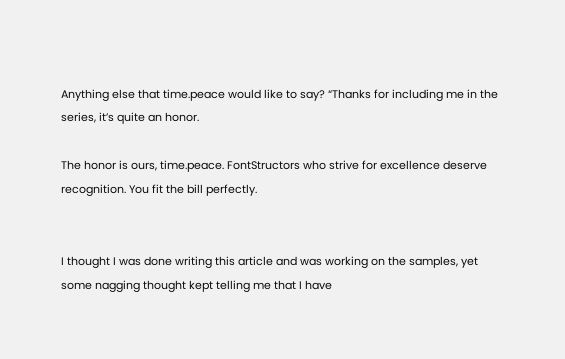Anything else that time.peace would like to say? “Thanks for including me in the series, it’s quite an honor.

The honor is ours, time.peace. FontStructors who strive for excellence deserve recognition. You fit the bill perfectly.


I thought I was done writing this article and was working on the samples, yet some nagging thought kept telling me that I have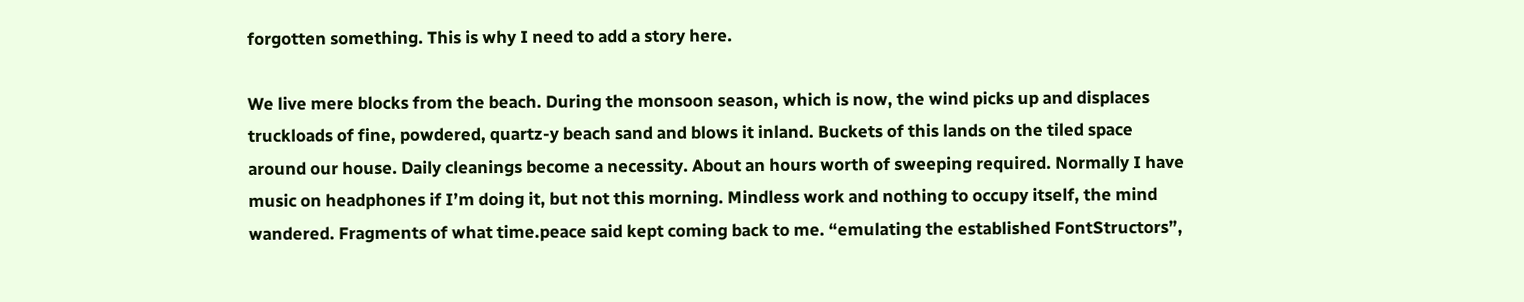forgotten something. This is why I need to add a story here.

We live mere blocks from the beach. During the monsoon season, which is now, the wind picks up and displaces truckloads of fine, powdered, quartz-y beach sand and blows it inland. Buckets of this lands on the tiled space around our house. Daily cleanings become a necessity. About an hours worth of sweeping required. Normally I have music on headphones if I’m doing it, but not this morning. Mindless work and nothing to occupy itself, the mind wandered. Fragments of what time.peace said kept coming back to me. “emulating the established FontStructors”,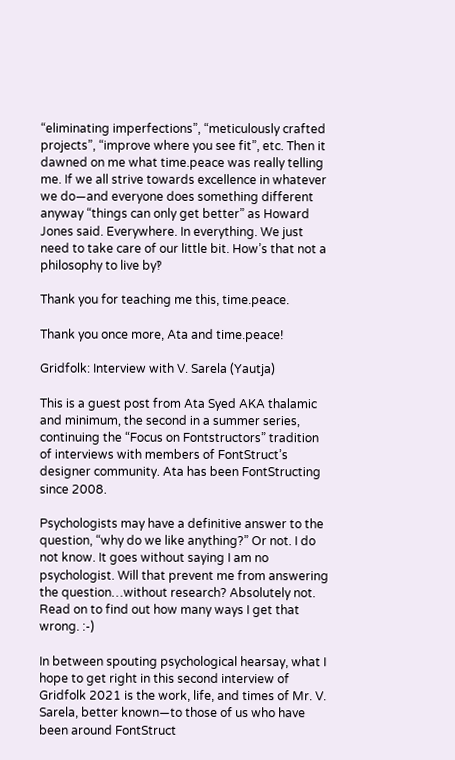“eliminating imperfections”, “meticulously crafted projects”, “improve where you see fit”, etc. Then it dawned on me what time.peace was really telling me. If we all strive towards excellence in whatever we do—and everyone does something different anyway “things can only get better” as Howard Jones said. Everywhere. In everything. We just need to take care of our little bit. How’s that not a philosophy to live by‽

Thank you for teaching me this, time.peace.

Thank you once more, Ata and time.peace!

Gridfolk: Interview with V. Sarela (Yautja)

This is a guest post from Ata Syed AKA thalamic and minimum, the second in a summer series, continuing the “Focus on Fontstructors” tradition of interviews with members of FontStruct’s designer community. Ata has been FontStructing since 2008.

Psychologists may have a definitive answer to the question, “why do we like anything?” Or not. I do not know. It goes without saying I am no psychologist. Will that prevent me from answering the question…without research? Absolutely not. Read on to find out how many ways I get that wrong. :-)

In between spouting psychological hearsay, what I hope to get right in this second interview of Gridfolk 2021 is the work, life, and times of Mr. V. Sarela, better known—to those of us who have been around FontStruct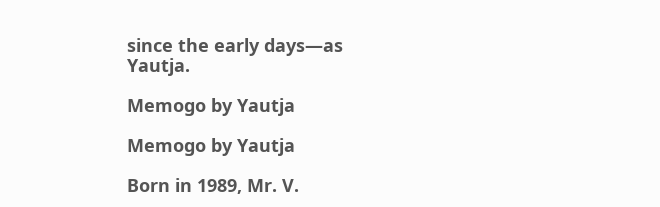since the early days—as Yautja.

Memogo by Yautja

Memogo by Yautja

Born in 1989, Mr. V.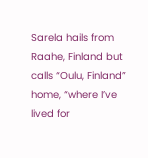Sarela hails from Raahe, Finland but calls “Oulu, Finland” home, “where I’ve lived for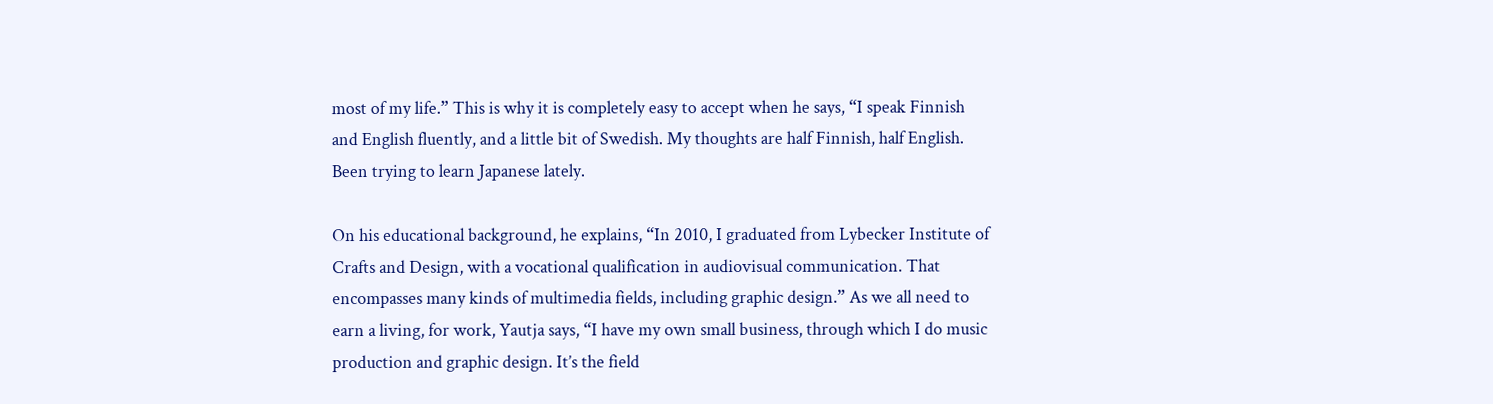most of my life.” This is why it is completely easy to accept when he says, “I speak Finnish and English fluently, and a little bit of Swedish. My thoughts are half Finnish, half English. Been trying to learn Japanese lately.

On his educational background, he explains, “In 2010, I graduated from Lybecker Institute of Crafts and Design, with a vocational qualification in audiovisual communication. That encompasses many kinds of multimedia fields, including graphic design.” As we all need to earn a living, for work, Yautja says, “I have my own small business, through which I do music production and graphic design. It’s the field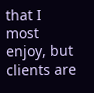that I most enjoy, but clients are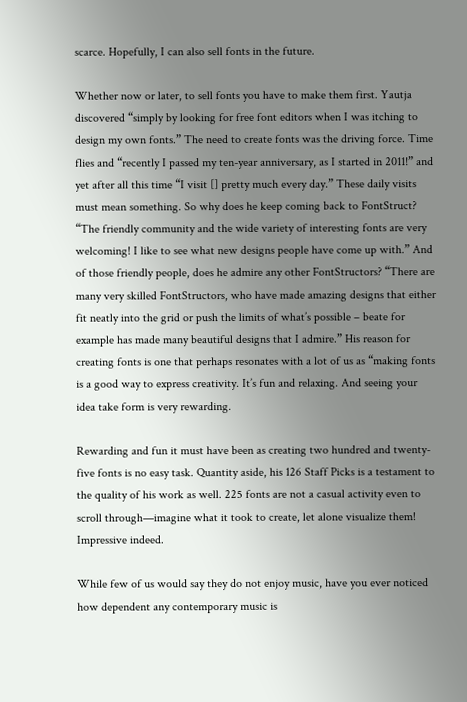scarce. Hopefully, I can also sell fonts in the future.

Whether now or later, to sell fonts you have to make them first. Yautja discovered “simply by looking for free font editors when I was itching to design my own fonts.” The need to create fonts was the driving force. Time flies and “recently I passed my ten-year anniversary, as I started in 2011!” and yet after all this time “I visit [] pretty much every day.” These daily visits must mean something. So why does he keep coming back to FontStruct? “The friendly community and the wide variety of interesting fonts are very welcoming! I like to see what new designs people have come up with.” And of those friendly people, does he admire any other FontStructors? “There are many very skilled FontStructors, who have made amazing designs that either fit neatly into the grid or push the limits of what’s possible – beate for example has made many beautiful designs that I admire.” His reason for creating fonts is one that perhaps resonates with a lot of us as “making fonts is a good way to express creativity. It’s fun and relaxing. And seeing your idea take form is very rewarding.

Rewarding and fun it must have been as creating two hundred and twenty-five fonts is no easy task. Quantity aside, his 126 Staff Picks is a testament to the quality of his work as well. 225 fonts are not a casual activity even to scroll through—imagine what it took to create, let alone visualize them! Impressive indeed.

While few of us would say they do not enjoy music, have you ever noticed how dependent any contemporary music is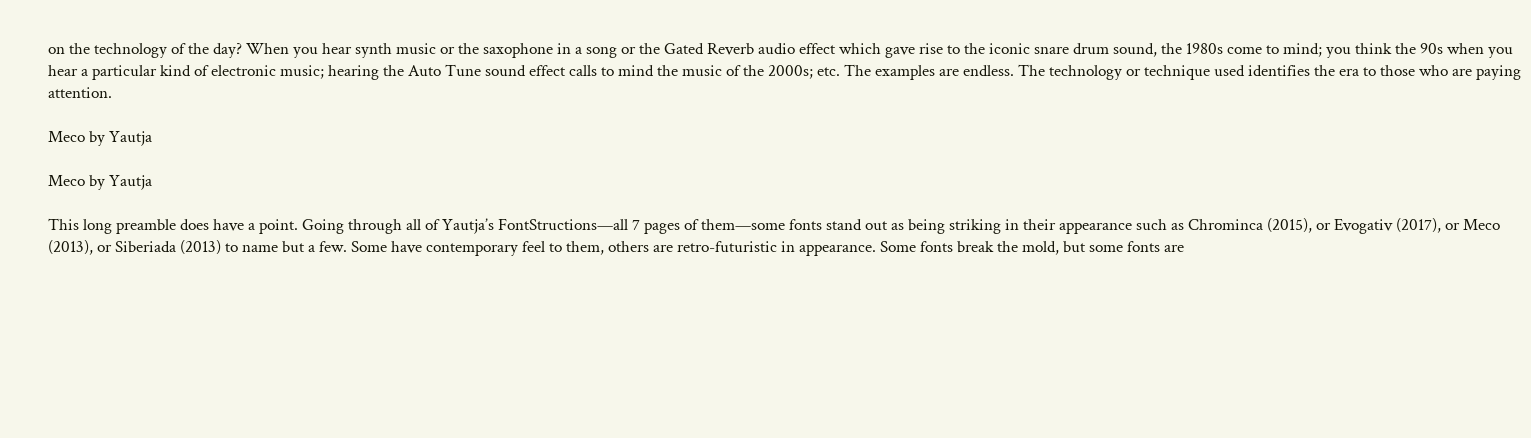on the technology of the day? When you hear synth music or the saxophone in a song or the Gated Reverb audio effect which gave rise to the iconic snare drum sound, the 1980s come to mind; you think the 90s when you hear a particular kind of electronic music; hearing the Auto Tune sound effect calls to mind the music of the 2000s; etc. The examples are endless. The technology or technique used identifies the era to those who are paying attention.

Meco by Yautja

Meco by Yautja

This long preamble does have a point. Going through all of Yautja’s FontStructions—all 7 pages of them—some fonts stand out as being striking in their appearance such as Chrominca (2015), or Evogativ (2017), or Meco (2013), or Siberiada (2013) to name but a few. Some have contemporary feel to them, others are retro-futuristic in appearance. Some fonts break the mold, but some fonts are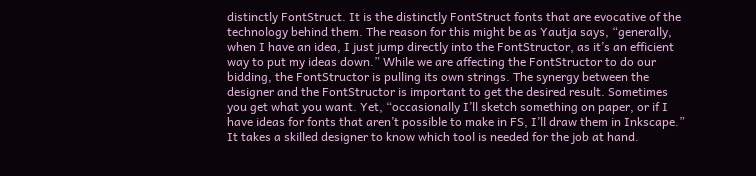distinctly FontStruct. It is the distinctly FontStruct fonts that are evocative of the technology behind them. The reason for this might be as Yautja says, “generally, when I have an idea, I just jump directly into the FontStructor, as it’s an efficient way to put my ideas down.” While we are affecting the FontStructor to do our bidding, the FontStructor is pulling its own strings. The synergy between the designer and the FontStructor is important to get the desired result. Sometimes you get what you want. Yet, “occasionally I’ll sketch something on paper, or if I have ideas for fonts that aren’t possible to make in FS, I’ll draw them in Inkscape.” It takes a skilled designer to know which tool is needed for the job at hand.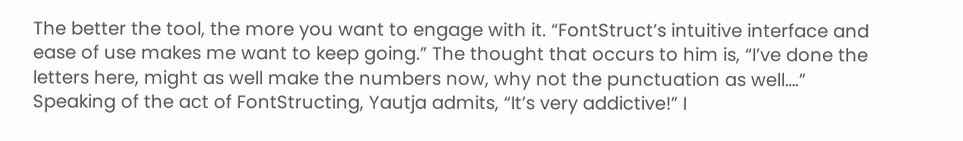The better the tool, the more you want to engage with it. “FontStruct’s intuitive interface and ease of use makes me want to keep going.” The thought that occurs to him is, “I’ve done the letters here, might as well make the numbers now, why not the punctuation as well….” Speaking of the act of FontStructing, Yautja admits, “It’s very addictive!” I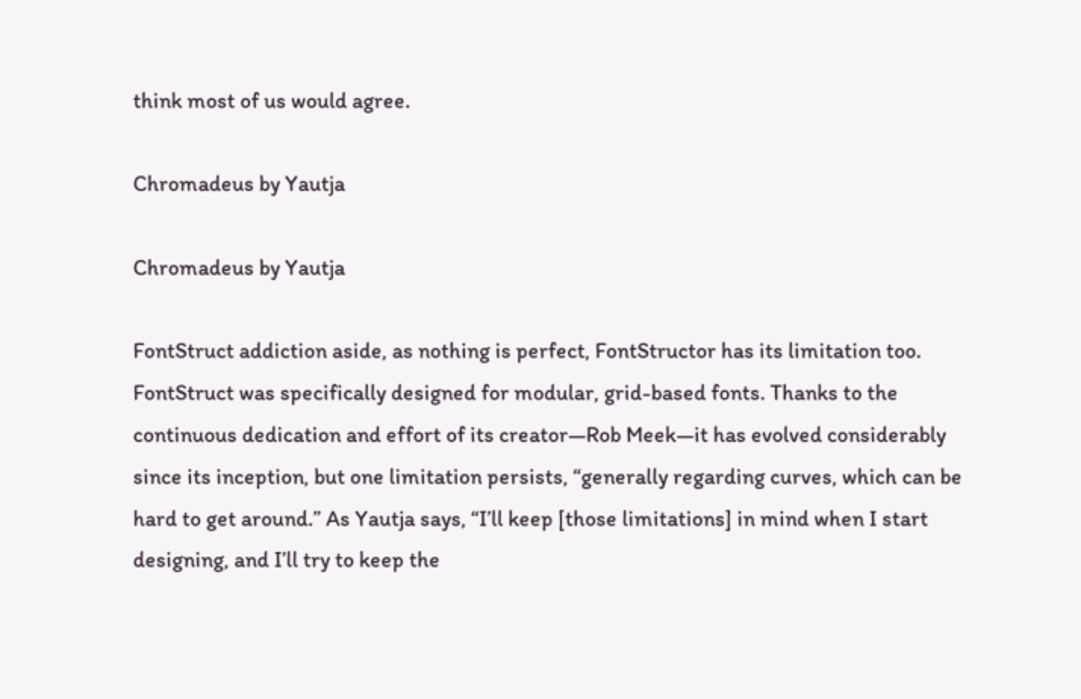think most of us would agree.

Chromadeus by Yautja

Chromadeus by Yautja

FontStruct addiction aside, as nothing is perfect, FontStructor has its limitation too. FontStruct was specifically designed for modular, grid-based fonts. Thanks to the continuous dedication and effort of its creator—Rob Meek—it has evolved considerably since its inception, but one limitation persists, “generally regarding curves, which can be hard to get around.” As Yautja says, “I’ll keep [those limitations] in mind when I start designing, and I’ll try to keep the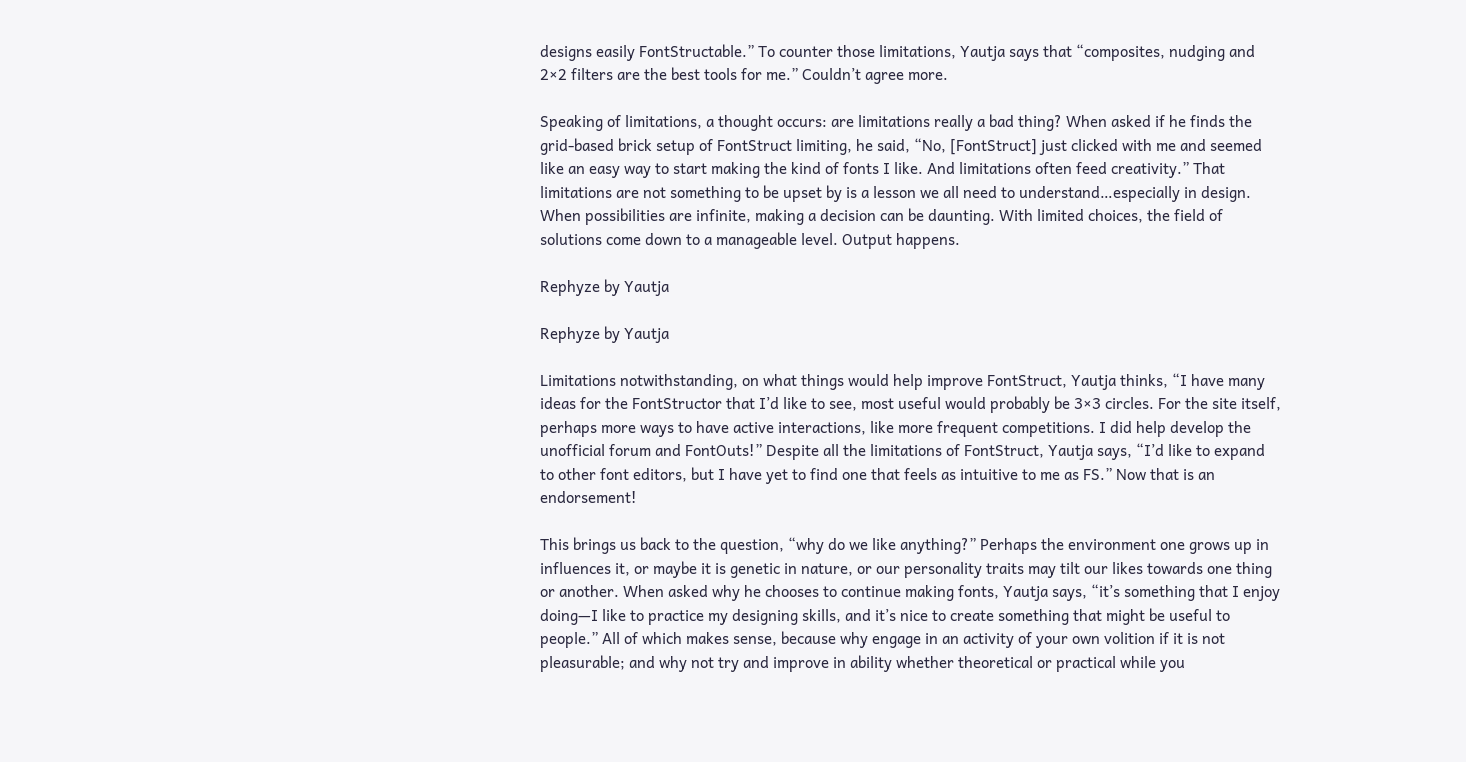designs easily FontStructable.” To counter those limitations, Yautja says that “composites, nudging and 2×2 filters are the best tools for me.” Couldn’t agree more.

Speaking of limitations, a thought occurs: are limitations really a bad thing? When asked if he finds the grid-based brick setup of FontStruct limiting, he said, “No, [FontStruct] just clicked with me and seemed like an easy way to start making the kind of fonts I like. And limitations often feed creativity.” That limitations are not something to be upset by is a lesson we all need to understand…especially in design. When possibilities are infinite, making a decision can be daunting. With limited choices, the field of solutions come down to a manageable level. Output happens.

Rephyze by Yautja

Rephyze by Yautja

Limitations notwithstanding, on what things would help improve FontStruct, Yautja thinks, “I have many ideas for the FontStructor that I’d like to see, most useful would probably be 3×3 circles. For the site itself, perhaps more ways to have active interactions, like more frequent competitions. I did help develop the unofficial forum and FontOuts!” Despite all the limitations of FontStruct, Yautja says, “I’d like to expand to other font editors, but I have yet to find one that feels as intuitive to me as FS.” Now that is an endorsement!

This brings us back to the question, “why do we like anything?” Perhaps the environment one grows up in influences it, or maybe it is genetic in nature, or our personality traits may tilt our likes towards one thing or another. When asked why he chooses to continue making fonts, Yautja says, “it’s something that I enjoy doing—I like to practice my designing skills, and it’s nice to create something that might be useful to people.” All of which makes sense, because why engage in an activity of your own volition if it is not pleasurable; and why not try and improve in ability whether theoretical or practical while you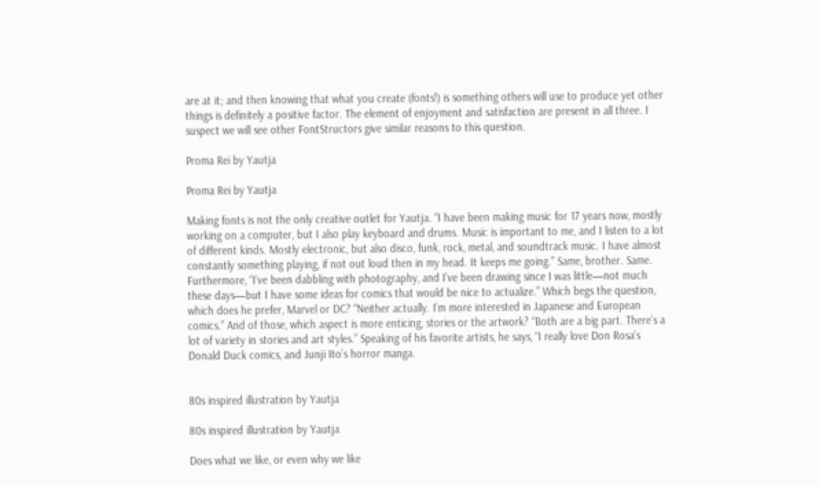are at it; and then knowing that what you create (fonts!) is something others will use to produce yet other things is definitely a positive factor. The element of enjoyment and satisfaction are present in all three. I suspect we will see other FontStructors give similar reasons to this question.

Proma Rei by Yautja

Proma Rei by Yautja

Making fonts is not the only creative outlet for Yautja. “I have been making music for 17 years now, mostly working on a computer, but I also play keyboard and drums. Music is important to me, and I listen to a lot of different kinds. Mostly electronic, but also disco, funk, rock, metal, and soundtrack music. I have almost constantly something playing, if not out loud then in my head. It keeps me going.” Same, brother. Same. Furthermore, “I’ve been dabbling with photography, and I’ve been drawing since I was little—not much these days—but I have some ideas for comics that would be nice to actualize.” Which begs the question, which does he prefer, Marvel or DC? “Neither actually. I’m more interested in Japanese and European comics.” And of those, which aspect is more enticing, stories or the artwork? “Both are a big part. There’s a lot of variety in stories and art styles.” Speaking of his favorite artists, he says, “I really love Don Rosa’s Donald Duck comics, and Junji Ito’s horror manga.


80s inspired illustration by Yautja

80s inspired illustration by Yautja

Does what we like, or even why we like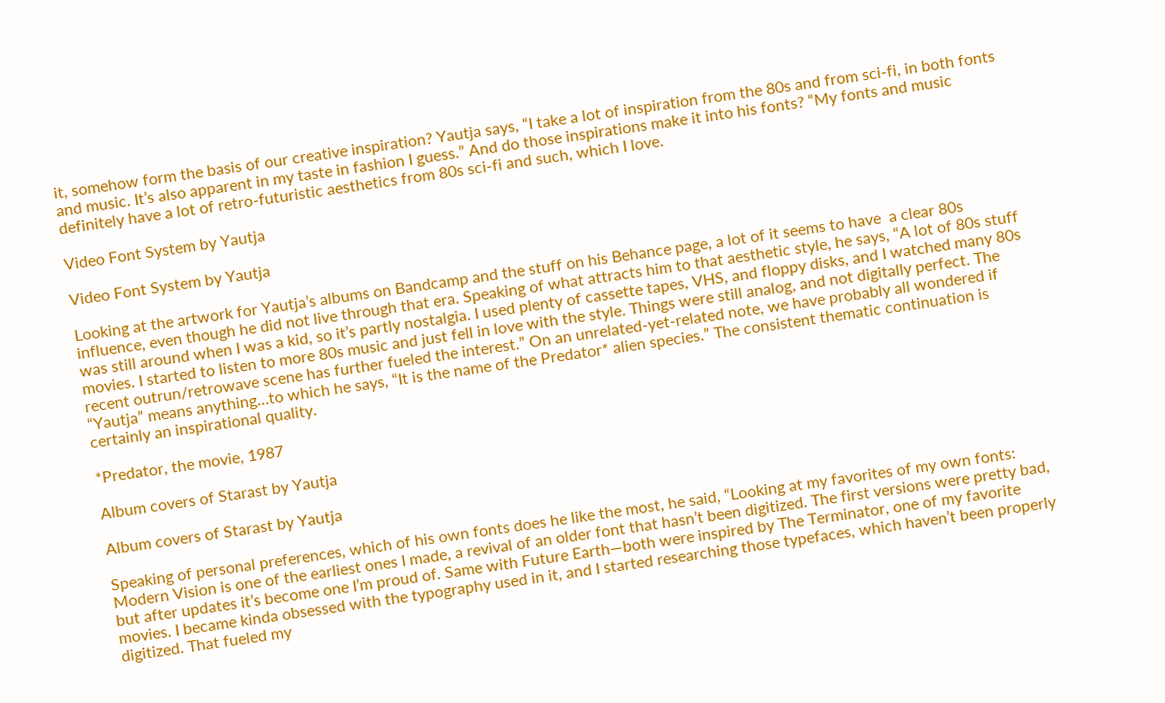it, somehow form the basis of our creative inspiration? Yautja says, “I take a lot of inspiration from the 80s and from sci-fi, in both fonts and music. It’s also apparent in my taste in fashion I guess.” And do those inspirations make it into his fonts? “My fonts and music definitely have a lot of retro-futuristic aesthetics from 80s sci-fi and such, which I love.

Video Font System by Yautja

Video Font System by Yautja

Looking at the artwork for Yautja’s albums on Bandcamp and the stuff on his Behance page, a lot of it seems to have  a clear 80s influence, even though he did not live through that era. Speaking of what attracts him to that aesthetic style, he says, “A lot of 80s stuff was still around when I was a kid, so it’s partly nostalgia. I used plenty of cassette tapes, VHS, and floppy disks, and I watched many 80s movies. I started to listen to more 80s music and just fell in love with the style. Things were still analog, and not digitally perfect. The recent outrun/retrowave scene has further fueled the interest.” On an unrelated-yet-related note, we have probably all wondered if “Yautja” means anything…to which he says, “It is the name of the Predator* alien species.” The consistent thematic continuation is certainly an inspirational quality.

*Predator, the movie, 1987

Album covers of Starast by Yautja

Album covers of Starast by Yautja

Speaking of personal preferences, which of his own fonts does he like the most, he said, “Looking at my favorites of my own fonts: Modern Vision is one of the earliest ones I made, a revival of an older font that hasn’t been digitized. The first versions were pretty bad, but after updates it’s become one I’m proud of. Same with Future Earth—both were inspired by The Terminator, one of my favorite movies. I became kinda obsessed with the typography used in it, and I started researching those typefaces, which haven’t been properly digitized. That fueled my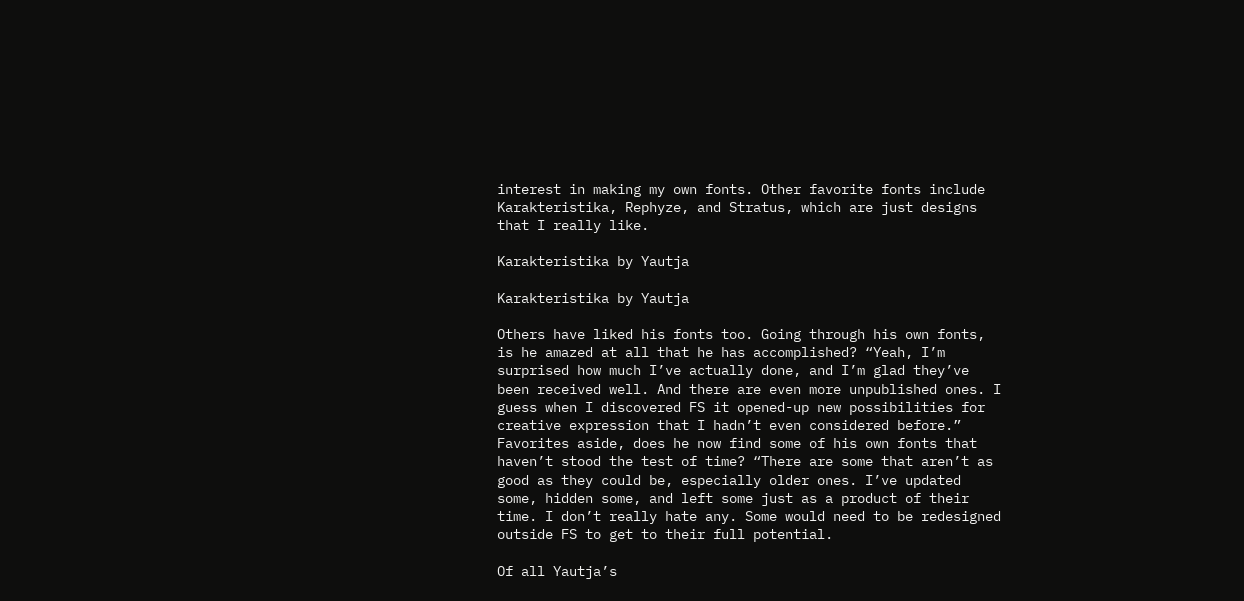interest in making my own fonts. Other favorite fonts include Karakteristika, Rephyze, and Stratus, which are just designs that I really like.

Karakteristika by Yautja

Karakteristika by Yautja

Others have liked his fonts too. Going through his own fonts, is he amazed at all that he has accomplished? “Yeah, I’m surprised how much I’ve actually done, and I’m glad they’ve been received well. And there are even more unpublished ones. I guess when I discovered FS it opened-up new possibilities for creative expression that I hadn’t even considered before.” Favorites aside, does he now find some of his own fonts that haven’t stood the test of time? “There are some that aren’t as good as they could be, especially older ones. I’ve updated some, hidden some, and left some just as a product of their time. I don’t really hate any. Some would need to be redesigned outside FS to get to their full potential.

Of all Yautja’s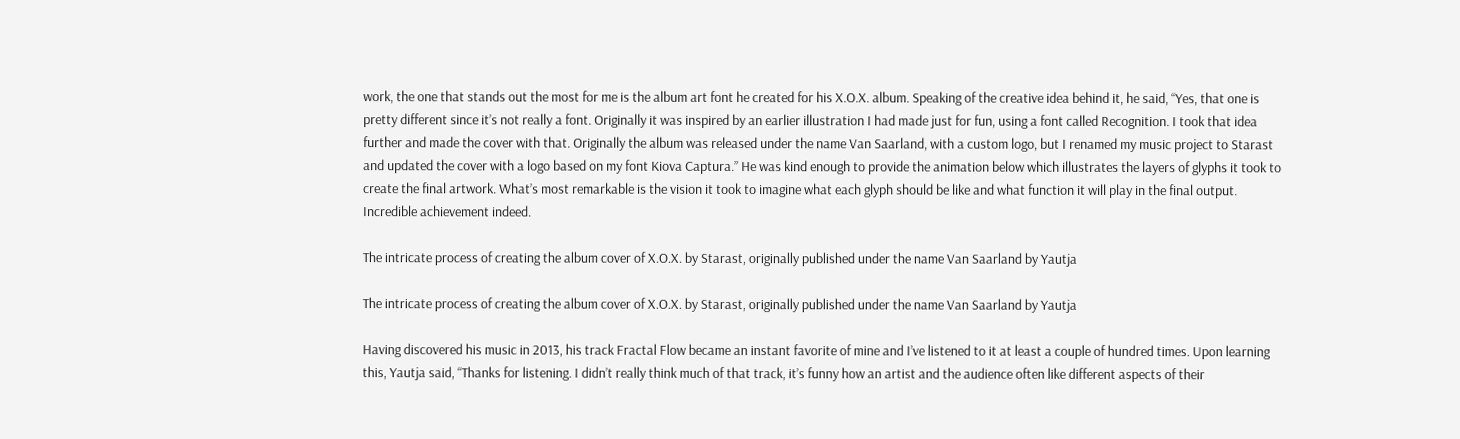work, the one that stands out the most for me is the album art font he created for his X.O.X. album. Speaking of the creative idea behind it, he said, “Yes, that one is pretty different since it’s not really a font. Originally it was inspired by an earlier illustration I had made just for fun, using a font called Recognition. I took that idea further and made the cover with that. Originally the album was released under the name Van Saarland, with a custom logo, but I renamed my music project to Starast and updated the cover with a logo based on my font Kiova Captura.” He was kind enough to provide the animation below which illustrates the layers of glyphs it took to create the final artwork. What’s most remarkable is the vision it took to imagine what each glyph should be like and what function it will play in the final output. Incredible achievement indeed.

The intricate process of creating the album cover of X.O.X. by Starast, originally published under the name Van Saarland by Yautja

The intricate process of creating the album cover of X.O.X. by Starast, originally published under the name Van Saarland by Yautja

Having discovered his music in 2013, his track Fractal Flow became an instant favorite of mine and I’ve listened to it at least a couple of hundred times. Upon learning this, Yautja said, “Thanks for listening. I didn’t really think much of that track, it’s funny how an artist and the audience often like different aspects of their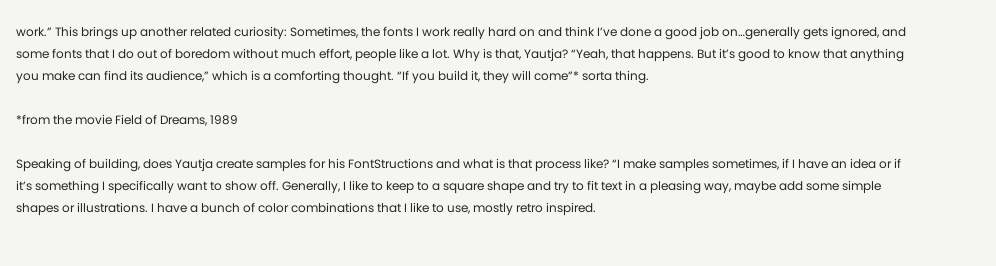work.” This brings up another related curiosity: Sometimes, the fonts I work really hard on and think I’ve done a good job on…generally gets ignored, and some fonts that I do out of boredom without much effort, people like a lot. Why is that, Yautja? “Yeah, that happens. But it’s good to know that anything you make can find its audience,” which is a comforting thought. “If you build it, they will come”* sorta thing.

*from the movie Field of Dreams, 1989

Speaking of building, does Yautja create samples for his FontStructions and what is that process like? “I make samples sometimes, if I have an idea or if it’s something I specifically want to show off. Generally, I like to keep to a square shape and try to fit text in a pleasing way, maybe add some simple shapes or illustrations. I have a bunch of color combinations that I like to use, mostly retro inspired.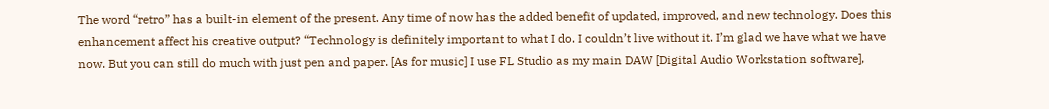The word “retro” has a built-in element of the present. Any time of now has the added benefit of updated, improved, and new technology. Does this enhancement affect his creative output? “Technology is definitely important to what I do. I couldn’t live without it. I’m glad we have what we have now. But you can still do much with just pen and paper. [As for music] I use FL Studio as my main DAW [Digital Audio Workstation software],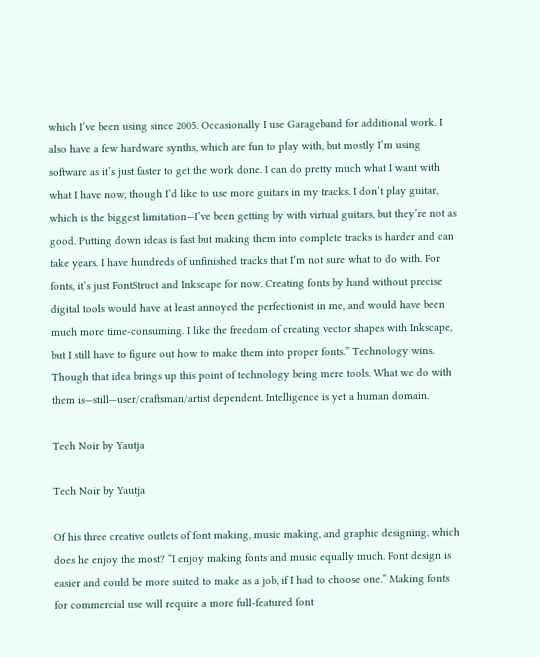which I’ve been using since 2005. Occasionally I use Garageband for additional work. I also have a few hardware synths, which are fun to play with, but mostly I’m using software as it’s just faster to get the work done. I can do pretty much what I want with what I have now, though I’d like to use more guitars in my tracks. I don’t play guitar, which is the biggest limitation—I’ve been getting by with virtual guitars, but they’re not as good. Putting down ideas is fast but making them into complete tracks is harder and can take years. I have hundreds of unfinished tracks that I’m not sure what to do with. For fonts, it’s just FontStruct and Inkscape for now. Creating fonts by hand without precise digital tools would have at least annoyed the perfectionist in me, and would have been much more time-consuming. I like the freedom of creating vector shapes with Inkscape, but I still have to figure out how to make them into proper fonts.” Technology wins. Though that idea brings up this point of technology being mere tools. What we do with them is—still—user/craftsman/artist dependent. Intelligence is yet a human domain.

Tech Noir by Yautja

Tech Noir by Yautja

Of his three creative outlets of font making, music making, and graphic designing, which does he enjoy the most? “I enjoy making fonts and music equally much. Font design is easier and could be more suited to make as a job, if I had to choose one.” Making fonts for commercial use will require a more full-featured font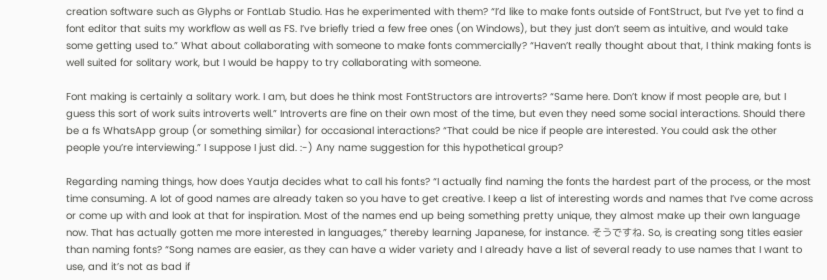creation software such as Glyphs or FontLab Studio. Has he experimented with them? “I’d like to make fonts outside of FontStruct, but I’ve yet to find a font editor that suits my workflow as well as FS. I’ve briefly tried a few free ones (on Windows), but they just don’t seem as intuitive, and would take some getting used to.” What about collaborating with someone to make fonts commercially? “Haven’t really thought about that, I think making fonts is well suited for solitary work, but I would be happy to try collaborating with someone.

Font making is certainly a solitary work. I am, but does he think most FontStructors are introverts? “Same here. Don’t know if most people are, but I guess this sort of work suits introverts well.” Introverts are fine on their own most of the time, but even they need some social interactions. Should there be a fs WhatsApp group (or something similar) for occasional interactions? “That could be nice if people are interested. You could ask the other people you’re interviewing.” I suppose I just did. :-) Any name suggestion for this hypothetical group?

Regarding naming things, how does Yautja decides what to call his fonts? “I actually find naming the fonts the hardest part of the process, or the most time consuming. A lot of good names are already taken so you have to get creative. I keep a list of interesting words and names that I’ve come across or come up with and look at that for inspiration. Most of the names end up being something pretty unique, they almost make up their own language now. That has actually gotten me more interested in languages,” thereby learning Japanese, for instance. そうですね. So, is creating song titles easier than naming fonts? “Song names are easier, as they can have a wider variety and I already have a list of several ready to use names that I want to use, and it’s not as bad if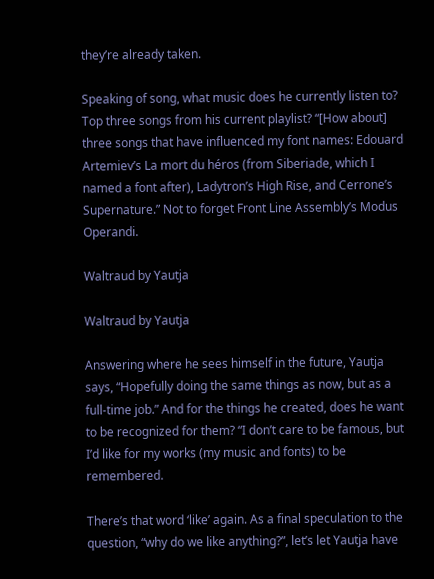they’re already taken.

Speaking of song, what music does he currently listen to? Top three songs from his current playlist? “[How about] three songs that have influenced my font names: Edouard Artemiev’s La mort du héros (from Siberiade, which I named a font after), Ladytron’s High Rise, and Cerrone’s Supernature.” Not to forget Front Line Assembly’s Modus Operandi.

Waltraud by Yautja

Waltraud by Yautja

Answering where he sees himself in the future, Yautja says, “Hopefully doing the same things as now, but as a full-time job.” And for the things he created, does he want to be recognized for them? “I don’t care to be famous, but I’d like for my works (my music and fonts) to be remembered.

There’s that word ‘like’ again. As a final speculation to the question, “why do we like anything?”, let’s let Yautja have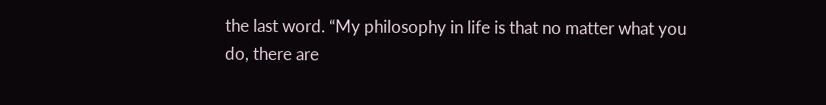the last word. “My philosophy in life is that no matter what you do, there are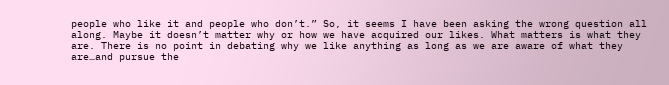people who like it and people who don’t.” So, it seems I have been asking the wrong question all along. Maybe it doesn’t matter why or how we have acquired our likes. What matters is what they are. There is no point in debating why we like anything as long as we are aware of what they are…and pursue the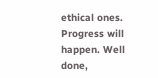ethical ones. Progress will happen. Well done,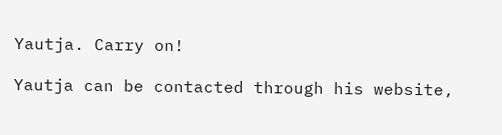Yautja. Carry on!

Yautja can be contacted through his website,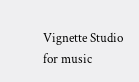Vignette Studio for music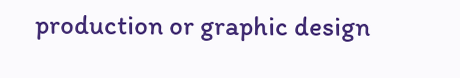production or graphic design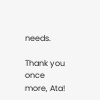needs.

Thank you once more, Ata!